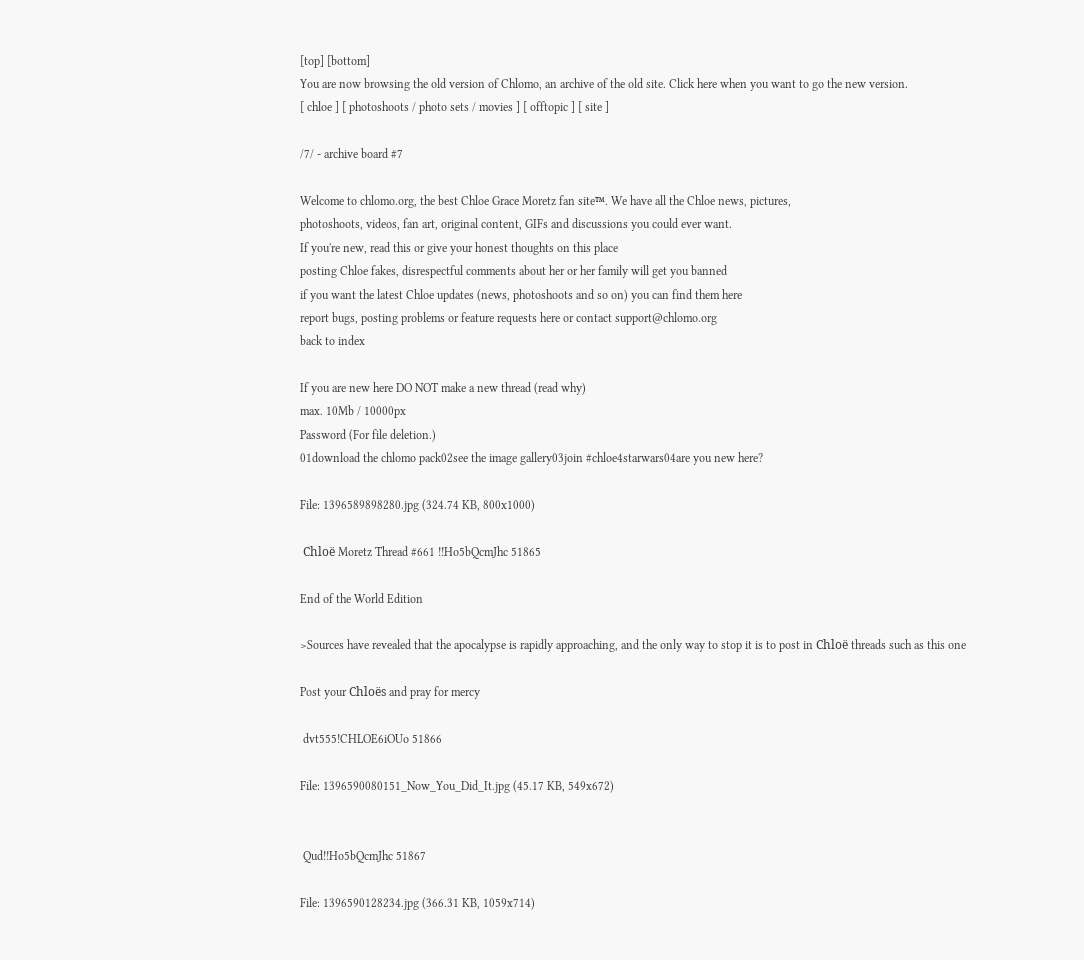[top] [bottom]
You are now browsing the old version of Chlomo, an archive of the old site. Click here when you want to go the new version.
[ chloe ] [ photoshoots / photo sets / movies ] [ offtopic ] [ site ]

/7/ - archive board #7

Welcome to chlomo.org, the best Chloe Grace Moretz fan site™. We have all the Chloe news, pictures,
photoshoots, videos, fan art, original content, GIFs and discussions you could ever want.
If you're new, read this or give your honest thoughts on this place
posting Chloe fakes, disrespectful comments about her or her family will get you banned
if you want the latest Chloe updates (news, photoshoots and so on) you can find them here
report bugs, posting problems or feature requests here or contact support@chlomo.org
back to index

If you are new here DO NOT make a new thread (read why)
max. 10Mb / 10000px
Password (For file deletion.)
01download the chlomo pack02see the image gallery03join #chloe4starwars04are you new here?

File: 1396589898280.jpg (324.74 KB, 800x1000)

 Chloë Moretz Thread #661 !!Ho5bQcmJhc 51865

End of the World Edition

>Sources have revealed that the apocalypse is rapidly approaching, and the only way to stop it is to post in Chloë threads such as this one

Post your Chloës and pray for mercy

 dvt555!CHLOE6iOUo 51866

File: 1396590080151_Now_You_Did_It.jpg (45.17 KB, 549x672)


 Qud!!Ho5bQcmJhc 51867

File: 1396590128234.jpg (366.31 KB, 1059x714)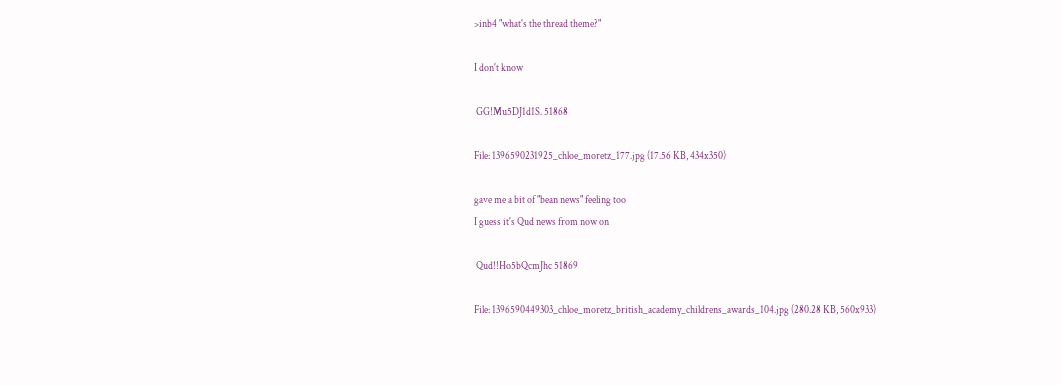>inb4 "what's the thread theme?"

I don't know

 GG!Mu5DJ1d1S. 51868

File: 1396590231925_chloe_moretz_177.jpg (17.56 KB, 434x350)

gave me a bit of "bean news" feeling too
I guess it's Qud news from now on

 Qud!!Ho5bQcmJhc 51869

File: 1396590449303_chloe_moretz_british_academy_childrens_awards_104.jpg (280.28 KB, 560x933)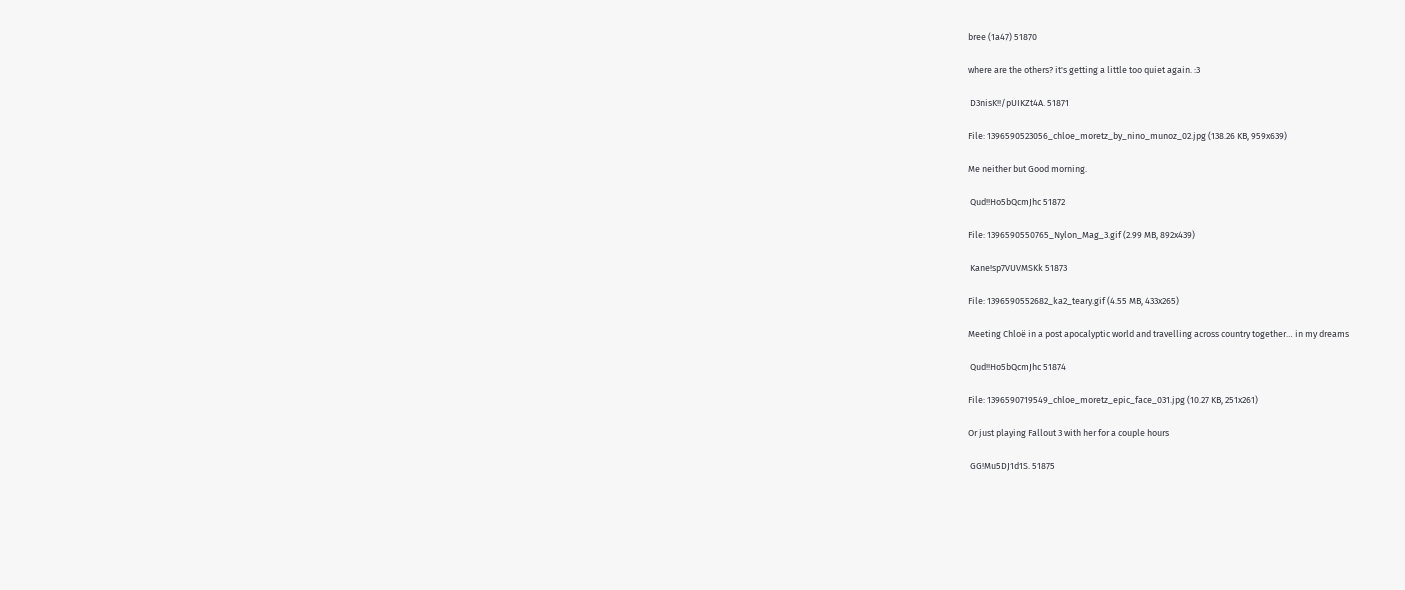bree (1a47) 51870

where are the others? it's getting a little too quiet again. :3

 D3nisK!!/pUIKZt4A. 51871

File: 1396590523056_chloe_moretz_by_nino_munoz_02.jpg (138.26 KB, 959x639)

Me neither but Good morning.

 Qud!!Ho5bQcmJhc 51872

File: 1396590550765_Nylon_Mag_3.gif (2.99 MB, 892x439)

 Kane!sp7VUVMSKk 51873

File: 1396590552682_ka2_teary.gif (4.55 MB, 433x265)

Meeting Chloë in a post apocalyptic world and travelling across country together… in my dreams

 Qud!!Ho5bQcmJhc 51874

File: 1396590719549_chloe_moretz_epic_face_031.jpg (10.27 KB, 251x261)

Or just playing Fallout 3 with her for a couple hours

 GG!Mu5DJ1d1S. 51875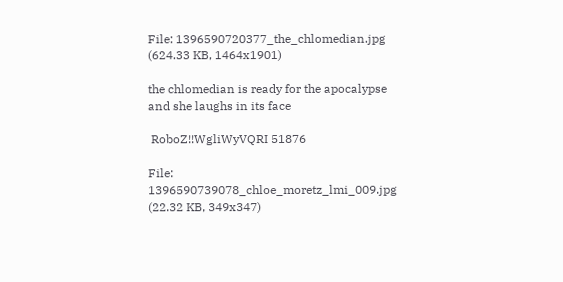File: 1396590720377_the_chlomedian.jpg (624.33 KB, 1464x1901)

the chlomedian is ready for the apocalypse
and she laughs in its face

 RoboZ!!WgliWyVQRI 51876

File: 1396590739078_chloe_moretz_lmi_009.jpg (22.32 KB, 349x347)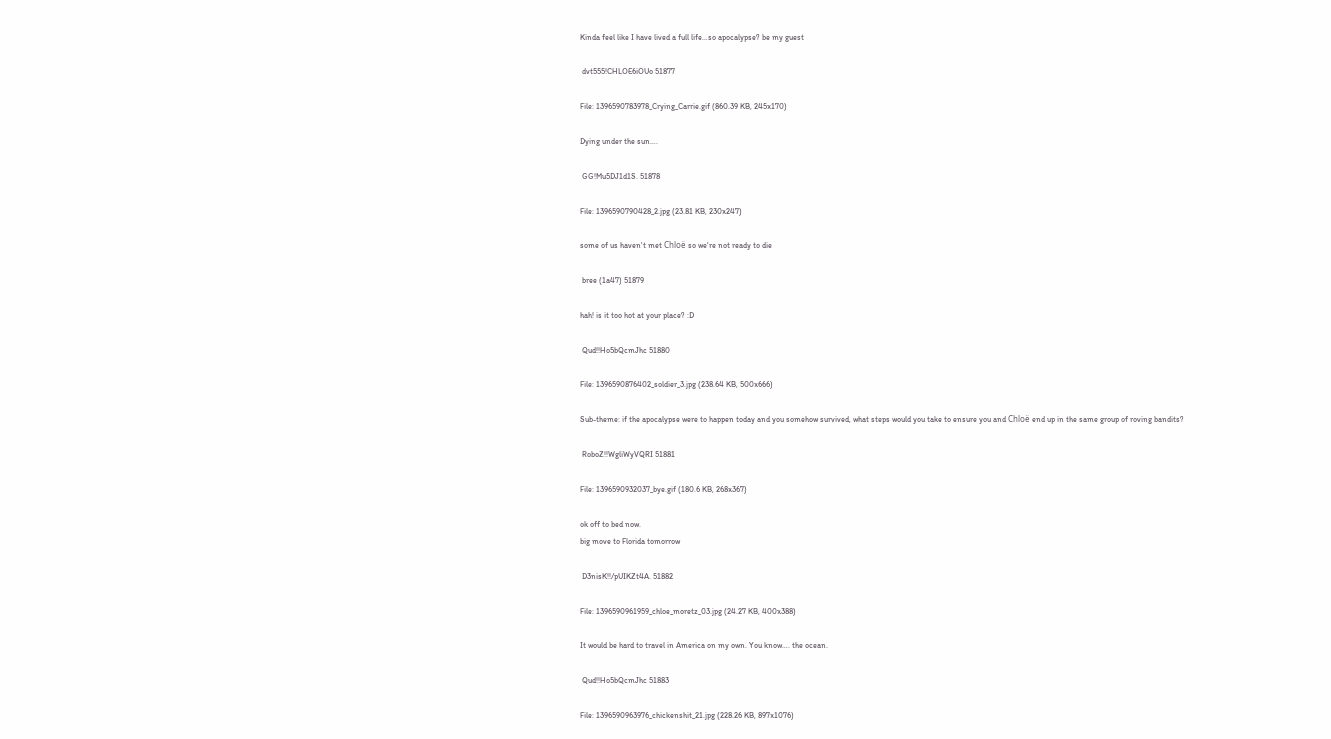Kinda feel like I have lived a full life…so apocalypse? be my guest

 dvt555!CHLOE6iOUo 51877

File: 1396590783978_Crying_Carrie.gif (860.39 KB, 245x170)

Dying under the sun….

 GG!Mu5DJ1d1S. 51878

File: 1396590790428_2.jpg (23.81 KB, 230x247)

some of us haven't met Chloë so we're not ready to die

 bree (1a47) 51879

hah! is it too hot at your place? :D

 Qud!!Ho5bQcmJhc 51880

File: 1396590876402_soldier_3.jpg (238.64 KB, 500x666)

Sub-theme: if the apocalypse were to happen today and you somehow survived, what steps would you take to ensure you and Chloë end up in the same group of roving bandits?

 RoboZ!!WgliWyVQRI 51881

File: 1396590932037_bye.gif (180.6 KB, 268x367)

ok off to bed now.
big move to Florida tomorrow

 D3nisK!!/pUIKZt4A. 51882

File: 1396590961959_chloe_moretz_03.jpg (24.27 KB, 400x388)

It would be hard to travel in America on my own. You know…. the ocean.

 Qud!!Ho5bQcmJhc 51883

File: 1396590963976_chickenshit_21.jpg (228.26 KB, 897x1076)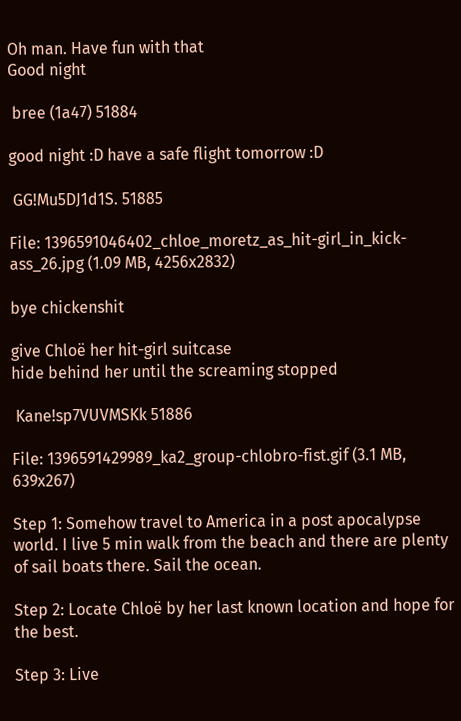Oh man. Have fun with that
Good night

 bree (1a47) 51884

good night :D have a safe flight tomorrow :D

 GG!Mu5DJ1d1S. 51885

File: 1396591046402_chloe_moretz_as_hit-girl_in_kick-ass_26.jpg (1.09 MB, 4256x2832)

bye chickenshit

give Chloë her hit-girl suitcase
hide behind her until the screaming stopped

 Kane!sp7VUVMSKk 51886

File: 1396591429989_ka2_group-chlobro-fist.gif (3.1 MB, 639x267)

Step 1: Somehow travel to America in a post apocalypse world. I live 5 min walk from the beach and there are plenty of sail boats there. Sail the ocean.

Step 2: Locate Chloë by her last known location and hope for the best.

Step 3: Live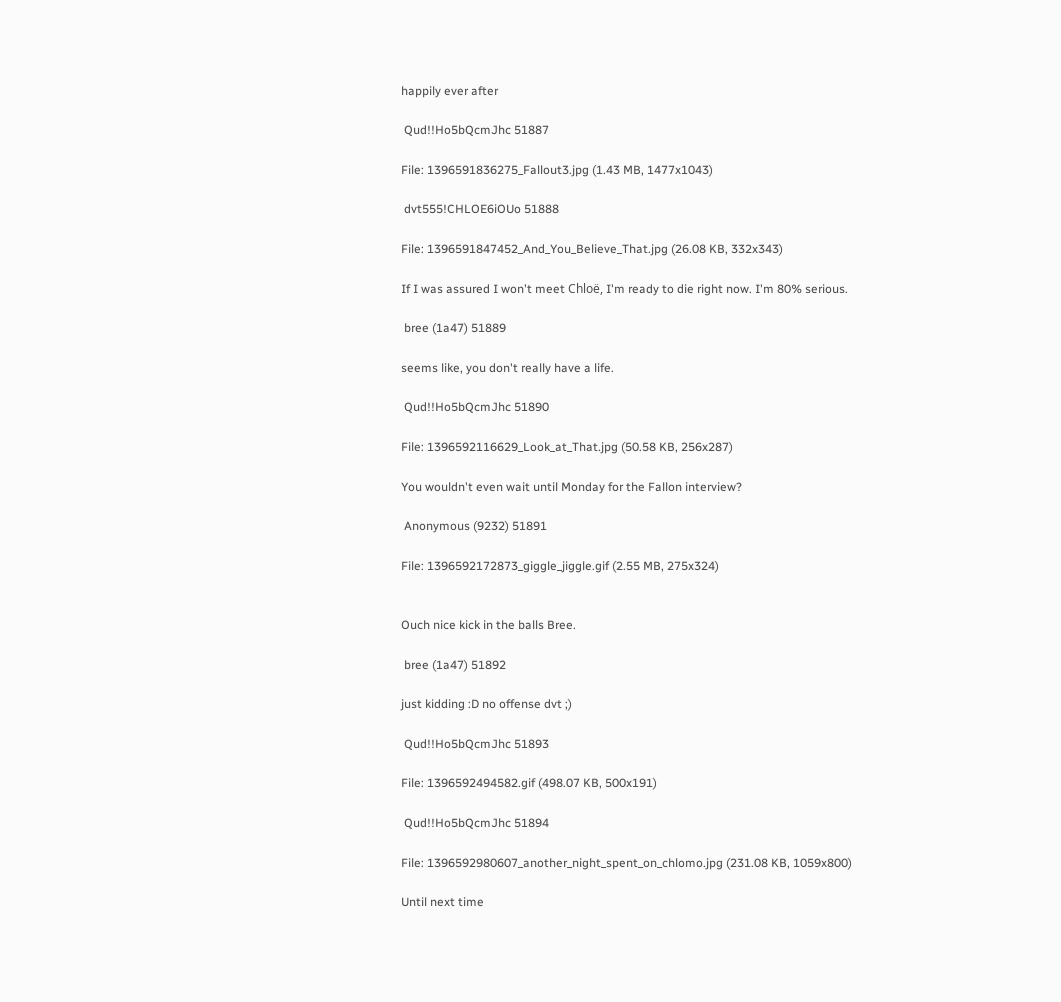happily ever after

 Qud!!Ho5bQcmJhc 51887

File: 1396591836275_Fallout3.jpg (1.43 MB, 1477x1043)

 dvt555!CHLOE6iOUo 51888

File: 1396591847452_And_You_Believe_That.jpg (26.08 KB, 332x343)

If I was assured I won't meet Chloë, I'm ready to die right now. I'm 80% serious.

 bree (1a47) 51889

seems like, you don't really have a life.

 Qud!!Ho5bQcmJhc 51890

File: 1396592116629_Look_at_That.jpg (50.58 KB, 256x287)

You wouldn't even wait until Monday for the Fallon interview?

 Anonymous (9232) 51891

File: 1396592172873_giggle_jiggle.gif (2.55 MB, 275x324)


Ouch nice kick in the balls Bree.

 bree (1a47) 51892

just kidding :D no offense dvt ;)

 Qud!!Ho5bQcmJhc 51893

File: 1396592494582.gif (498.07 KB, 500x191)

 Qud!!Ho5bQcmJhc 51894

File: 1396592980607_another_night_spent_on_chlomo.jpg (231.08 KB, 1059x800)

Until next time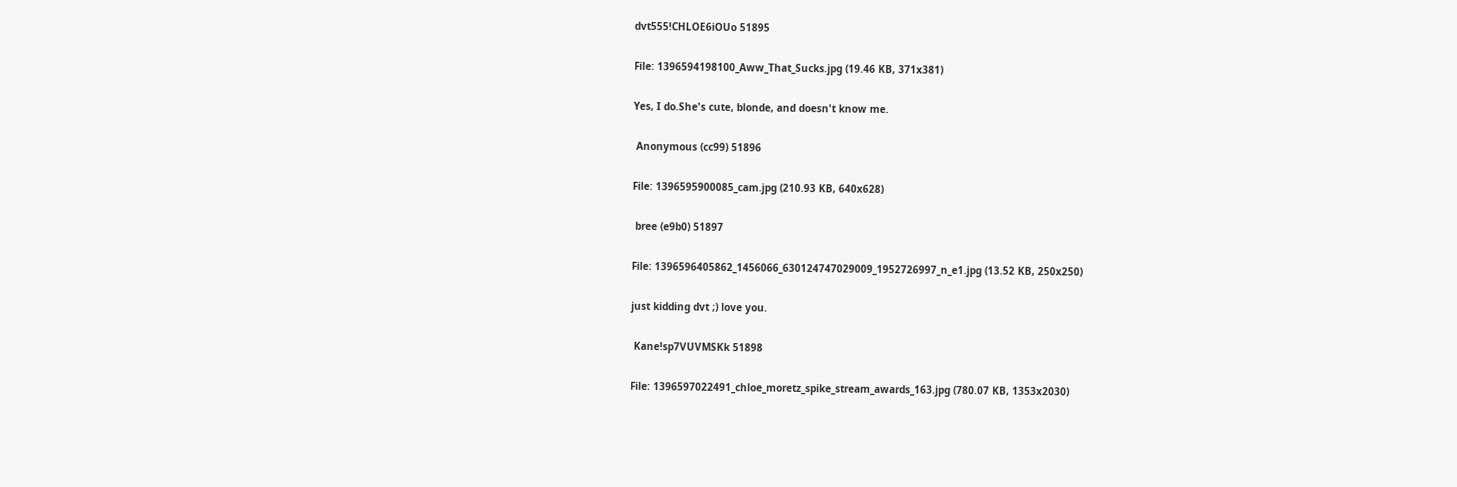dvt555!CHLOE6iOUo 51895

File: 1396594198100_Aww_That_Sucks.jpg (19.46 KB, 371x381)

Yes, I do.She's cute, blonde, and doesn't know me.

 Anonymous (cc99) 51896

File: 1396595900085_cam.jpg (210.93 KB, 640x628)

 bree (e9b0) 51897

File: 1396596405862_1456066_630124747029009_1952726997_n_e1.jpg (13.52 KB, 250x250)

just kidding dvt ;) love you.

 Kane!sp7VUVMSKk 51898

File: 1396597022491_chloe_moretz_spike_stream_awards_163.jpg (780.07 KB, 1353x2030)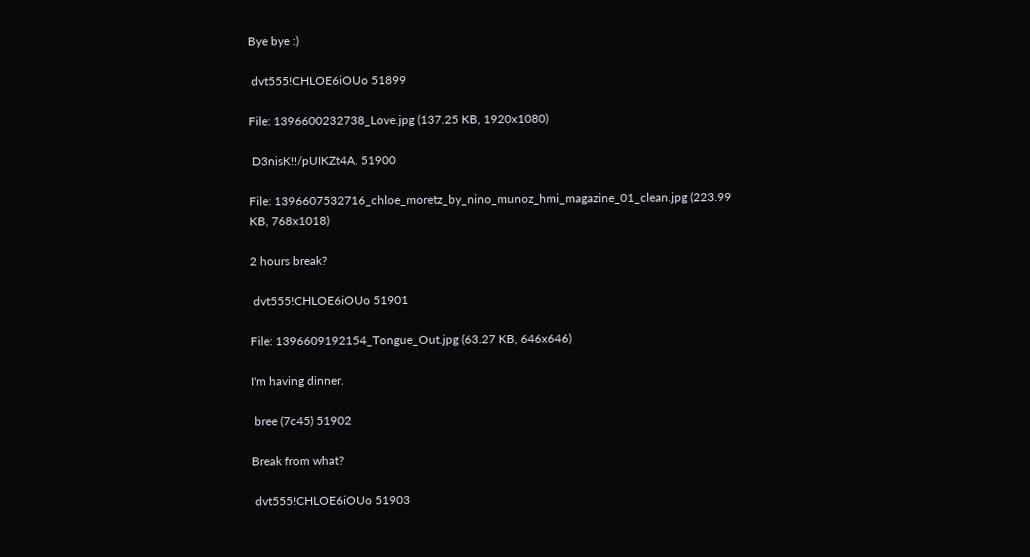Bye bye :)

 dvt555!CHLOE6iOUo 51899

File: 1396600232738_Love.jpg (137.25 KB, 1920x1080)

 D3nisK!!/pUIKZt4A. 51900

File: 1396607532716_chloe_moretz_by_nino_munoz_hmi_magazine_01_clean.jpg (223.99 KB, 768x1018)

2 hours break?

 dvt555!CHLOE6iOUo 51901

File: 1396609192154_Tongue_Out.jpg (63.27 KB, 646x646)

I'm having dinner.

 bree (7c45) 51902

Break from what?

 dvt555!CHLOE6iOUo 51903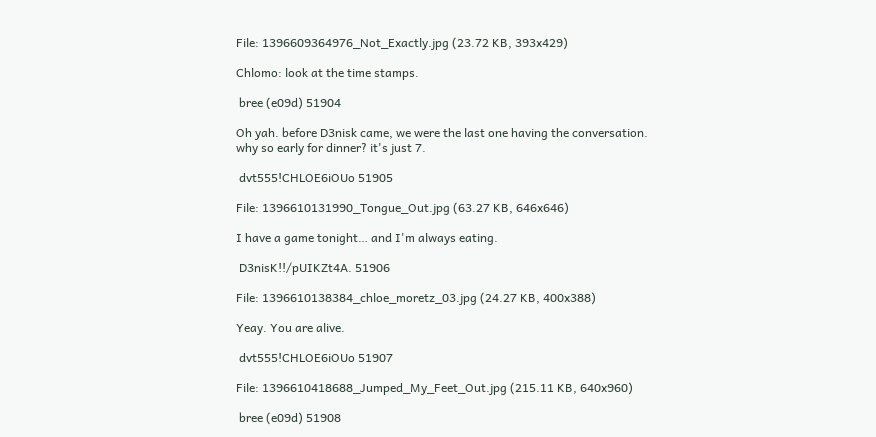File: 1396609364976_Not_Exactly.jpg (23.72 KB, 393x429)

Chlomo: look at the time stamps.

 bree (e09d) 51904

Oh yah. before D3nisk came, we were the last one having the conversation.
why so early for dinner? it's just 7.

 dvt555!CHLOE6iOUo 51905

File: 1396610131990_Tongue_Out.jpg (63.27 KB, 646x646)

I have a game tonight… and I'm always eating.

 D3nisK!!/pUIKZt4A. 51906

File: 1396610138384_chloe_moretz_03.jpg (24.27 KB, 400x388)

Yeay. You are alive.

 dvt555!CHLOE6iOUo 51907

File: 1396610418688_Jumped_My_Feet_Out.jpg (215.11 KB, 640x960)

 bree (e09d) 51908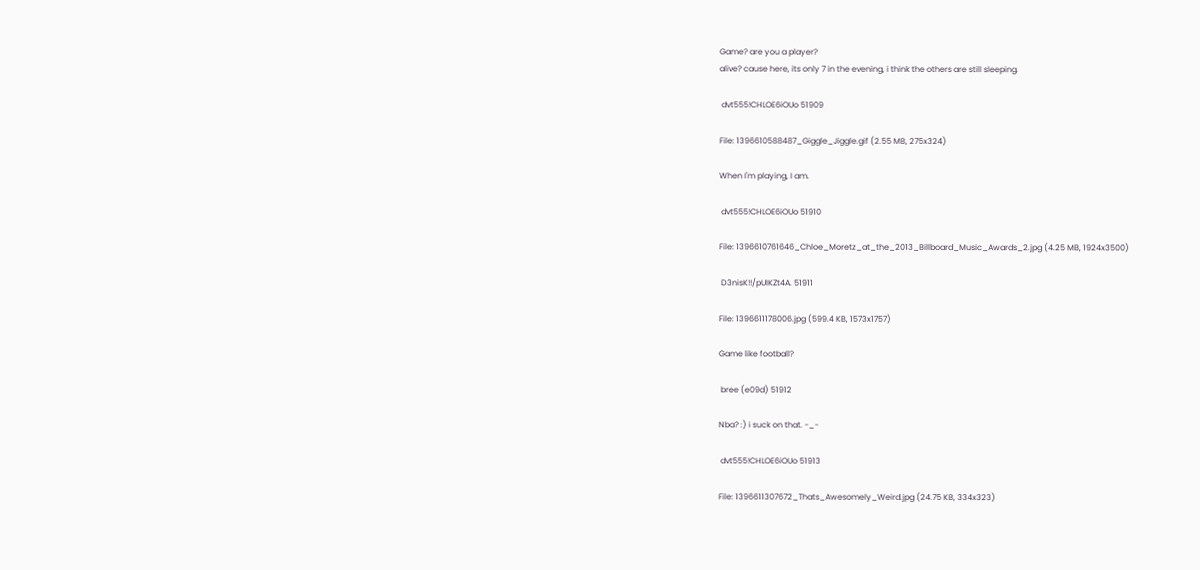Game? are you a player?
alive? cause here, its only 7 in the evening, i think the others are still sleeping.

 dvt555!CHLOE6iOUo 51909

File: 1396610588487_Giggle_Jiggle.gif (2.55 MB, 275x324)

When I'm playing, I am.

 dvt555!CHLOE6iOUo 51910

File: 1396610761646_Chloe_Moretz_at_the_2013_Billboard_Music_Awards_2.jpg (4.25 MB, 1924x3500)

 D3nisK!!/pUIKZt4A. 51911

File: 1396611178006.jpg (599.4 KB, 1573x1757)

Game like football?

 bree (e09d) 51912

Nba? :) i suck on that. -_-

 dvt555!CHLOE6iOUo 51913

File: 1396611307672_Thats_Awesomely_Weird.jpg (24.75 KB, 334x323)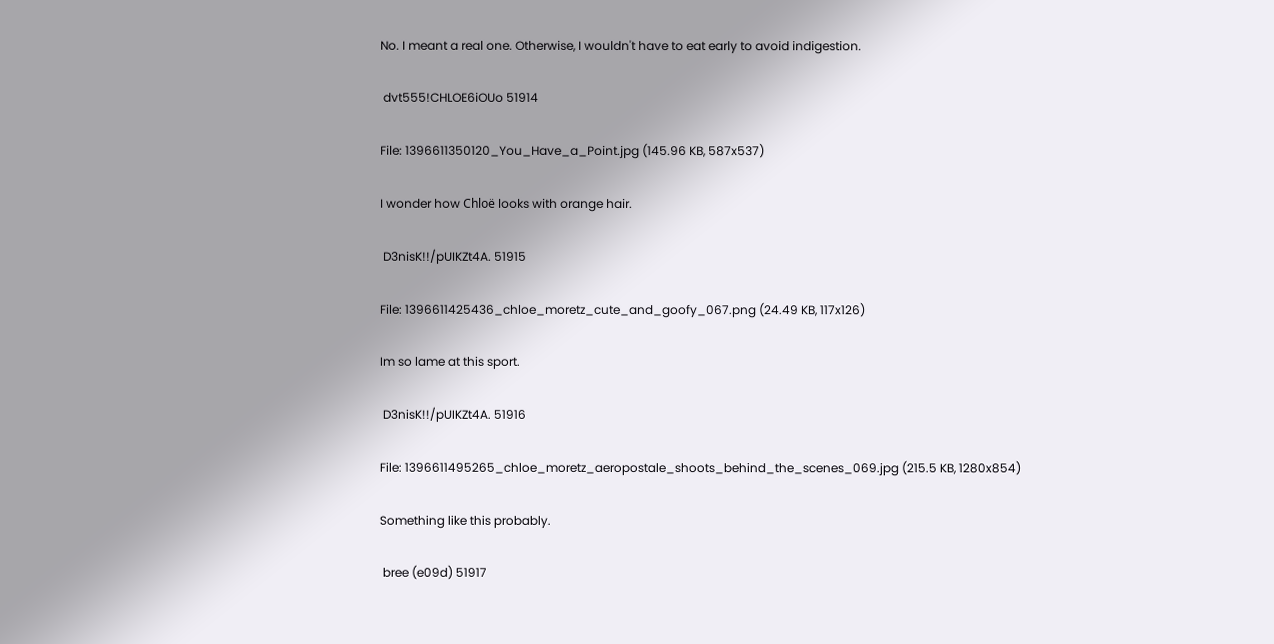No. I meant a real one. Otherwise, I wouldn't have to eat early to avoid indigestion.

 dvt555!CHLOE6iOUo 51914

File: 1396611350120_You_Have_a_Point.jpg (145.96 KB, 587x537)

I wonder how Chloë looks with orange hair.

 D3nisK!!/pUIKZt4A. 51915

File: 1396611425436_chloe_moretz_cute_and_goofy_067.png (24.49 KB, 117x126)

Im so lame at this sport.

 D3nisK!!/pUIKZt4A. 51916

File: 1396611495265_chloe_moretz_aeropostale_shoots_behind_the_scenes_069.jpg (215.5 KB, 1280x854)

Something like this probably.

 bree (e09d) 51917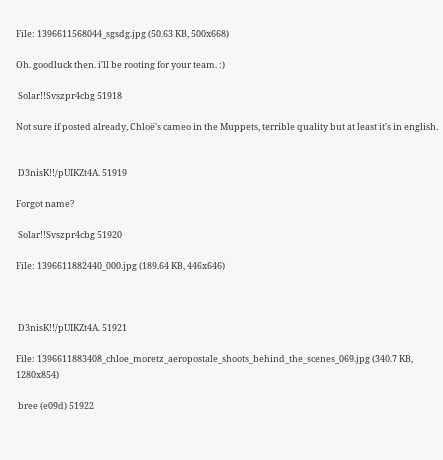File: 1396611568044_sgsdg.jpg (50.63 KB, 500x668)

Oh. goodluck then. i'll be rooting for your team. :)

 Solar!!Svszpr4cbg 51918

Not sure if posted already, Chloë's cameo in the Muppets, terrible quality but at least it's in english.


 D3nisK!!/pUIKZt4A. 51919

Forgot name?

 Solar!!Svszpr4cbg 51920

File: 1396611882440_000.jpg (189.64 KB, 446x646)



 D3nisK!!/pUIKZt4A. 51921

File: 1396611883408_chloe_moretz_aeropostale_shoots_behind_the_scenes_069.jpg (340.7 KB, 1280x854)

 bree (e09d) 51922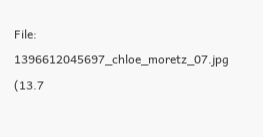File: 1396612045697_chloe_moretz_07.jpg (13.7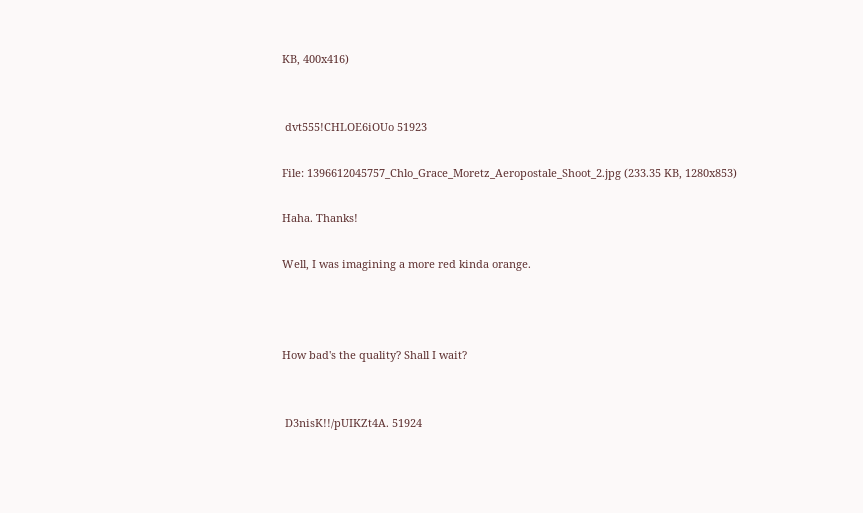KB, 400x416)


 dvt555!CHLOE6iOUo 51923

File: 1396612045757_Chlo_Grace_Moretz_Aeropostale_Shoot_2.jpg (233.35 KB, 1280x853)

Haha. Thanks!

Well, I was imagining a more red kinda orange.



How bad's the quality? Shall I wait?


 D3nisK!!/pUIKZt4A. 51924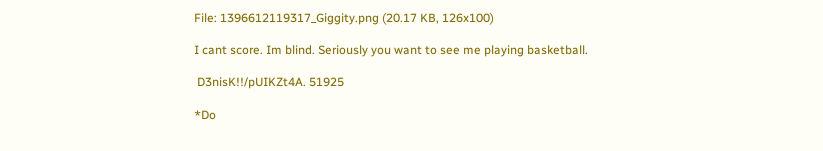File: 1396612119317_Giggity.png (20.17 KB, 126x100)

I cant score. Im blind. Seriously you want to see me playing basketball.

 D3nisK!!/pUIKZt4A. 51925

*Do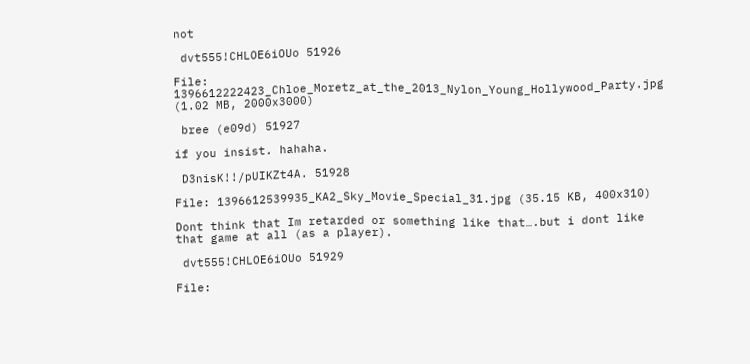not

 dvt555!CHLOE6iOUo 51926

File: 1396612222423_Chloe_Moretz_at_the_2013_Nylon_Young_Hollywood_Party.jpg (1.02 MB, 2000x3000)

 bree (e09d) 51927

if you insist. hahaha.

 D3nisK!!/pUIKZt4A. 51928

File: 1396612539935_KA2_Sky_Movie_Special_31.jpg (35.15 KB, 400x310)

Dont think that Im retarded or something like that….but i dont like that game at all (as a player).

 dvt555!CHLOE6iOUo 51929

File: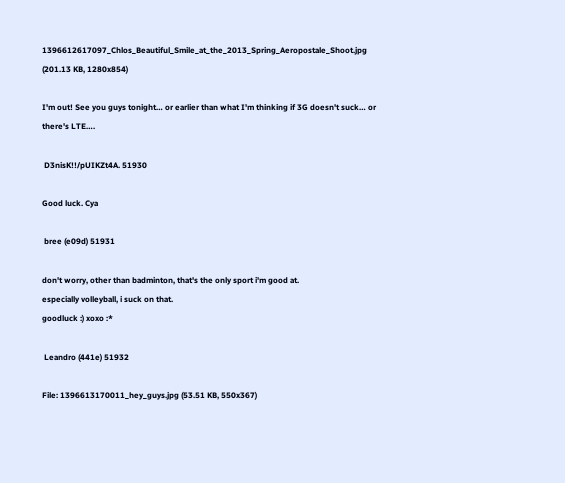1396612617097_Chlos_Beautiful_Smile_at_the_2013_Spring_Aeropostale_Shoot.jpg (201.13 KB, 1280x854)

I'm out! See you guys tonight… or earlier than what I'm thinking if 3G doesn't suck… or there's LTE….

 D3nisK!!/pUIKZt4A. 51930

Good luck. Cya

 bree (e09d) 51931

don't worry, other than badminton, that's the only sport i'm good at.
especially volleyball, i suck on that.
goodluck :) xoxo :*

 Leandro (441e) 51932

File: 1396613170011_hey_guys.jpg (53.51 KB, 550x367)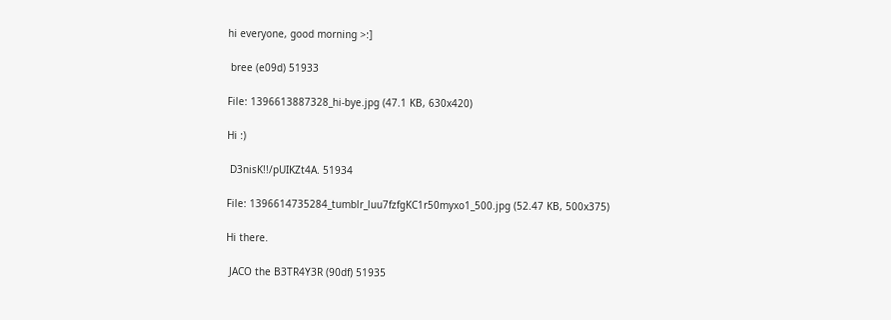hi everyone, good morning >:]

 bree (e09d) 51933

File: 1396613887328_hi-bye.jpg (47.1 KB, 630x420)

Hi :)

 D3nisK!!/pUIKZt4A. 51934

File: 1396614735284_tumblr_luu7fzfgKC1r50myxo1_500.jpg (52.47 KB, 500x375)

Hi there.

 JACO the B3TR4Y3R (90df) 51935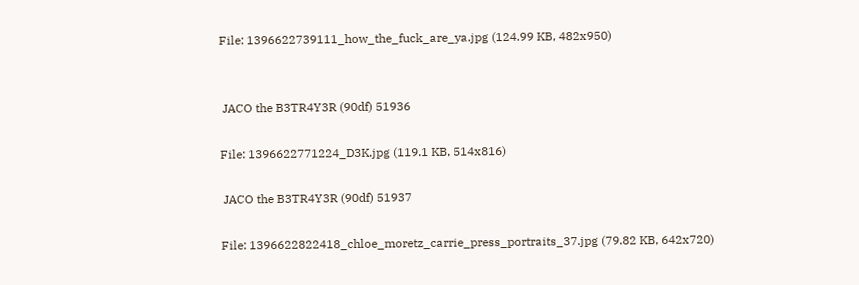File: 1396622739111_how_the_fuck_are_ya.jpg (124.99 KB, 482x950)


 JACO the B3TR4Y3R (90df) 51936

File: 1396622771224_D3K.jpg (119.1 KB, 514x816)

 JACO the B3TR4Y3R (90df) 51937

File: 1396622822418_chloe_moretz_carrie_press_portraits_37.jpg (79.82 KB, 642x720)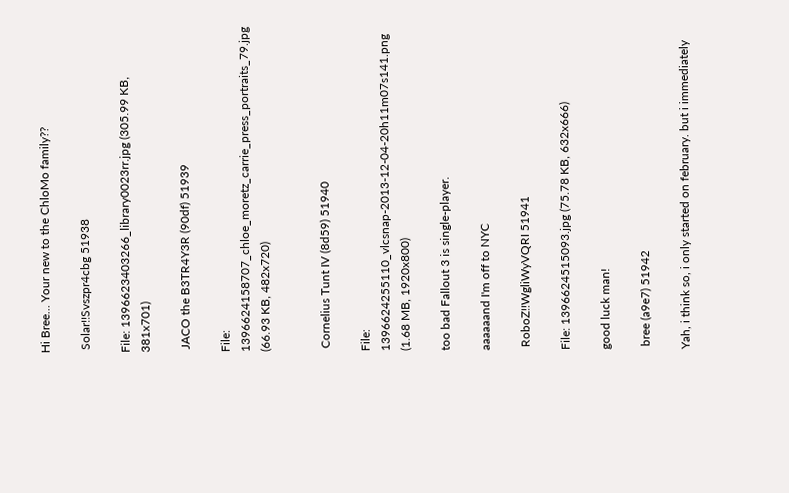Hi Bree… Your new to the ChloMo family??

 Solar!!Svszpr4cbg 51938

File: 1396623403266_library0023rr.jpg (305.99 KB, 381x701)

 JACO the B3TR4Y3R (90df) 51939

File: 1396624158707_chloe_moretz_carrie_press_portraits_79.jpg (66.93 KB, 482x720)


 Cornelius Tunt IV (8d59) 51940

File: 1396624255110_vlcsnap-2013-12-04-20h11m07s141.png (1.68 MB, 1920x800)

too bad Fallout 3 is single-player.

aaaaaand I'm off to NYC

 RoboZ!!WgliWyVQRI 51941

File: 1396624515093.jpg (75.78 KB, 632x666)

good luck man!

 bree (a9e7) 51942

Yah, i think so, i only started on february. but i immediately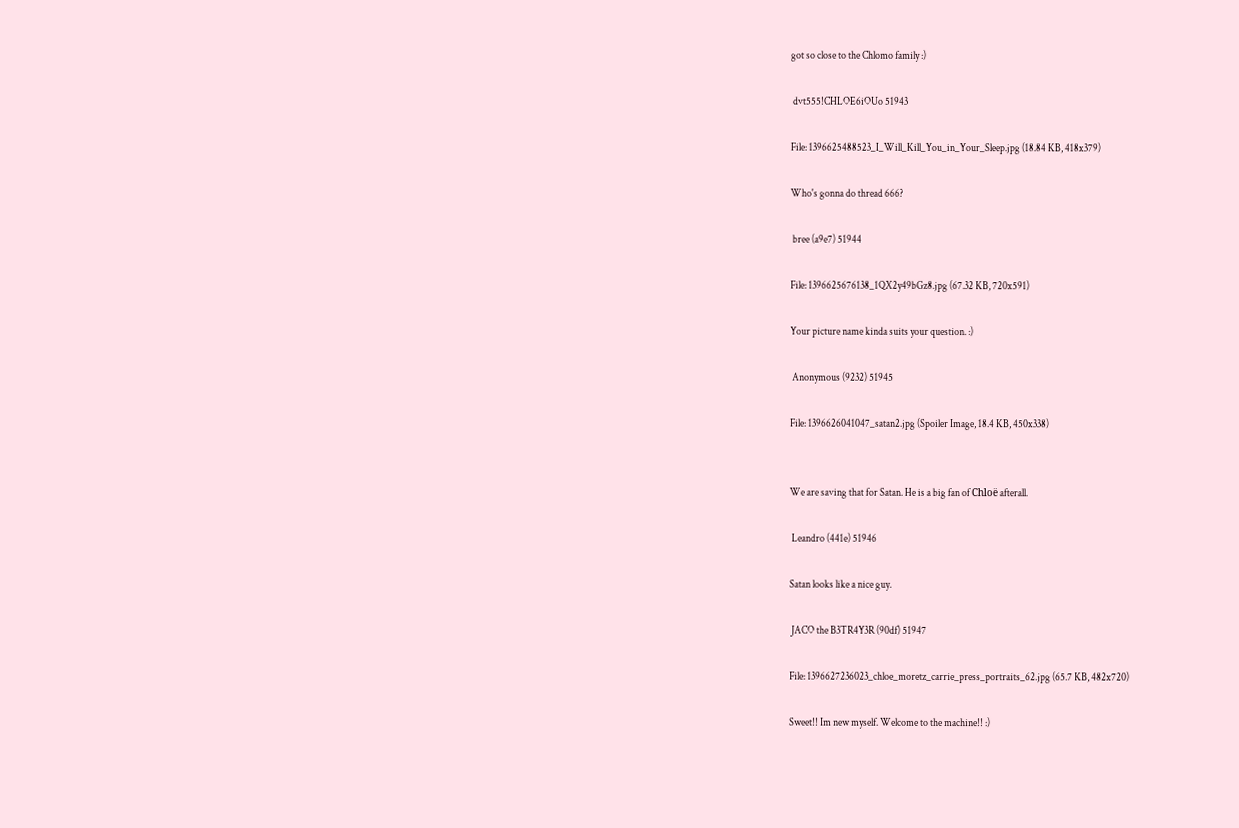got so close to the Chlomo family :)

 dvt555!CHLOE6iOUo 51943

File: 1396625488523_I_Will_Kill_You_in_Your_Sleep.jpg (18.84 KB, 418x379)

Who's gonna do thread 666?

 bree (a9e7) 51944

File: 1396625676138_1QX2y49bGz8.jpg (67.32 KB, 720x591)

Your picture name kinda suits your question. :)

 Anonymous (9232) 51945

File: 1396626041047_satan2.jpg (Spoiler Image, 18.4 KB, 450x338)


We are saving that for Satan. He is a big fan of Chloë afterall.

 Leandro (441e) 51946

Satan looks like a nice guy.

 JACO the B3TR4Y3R (90df) 51947

File: 1396627236023_chloe_moretz_carrie_press_portraits_62.jpg (65.7 KB, 482x720)

Sweet!! Im new myself. Welcome to the machine!! :)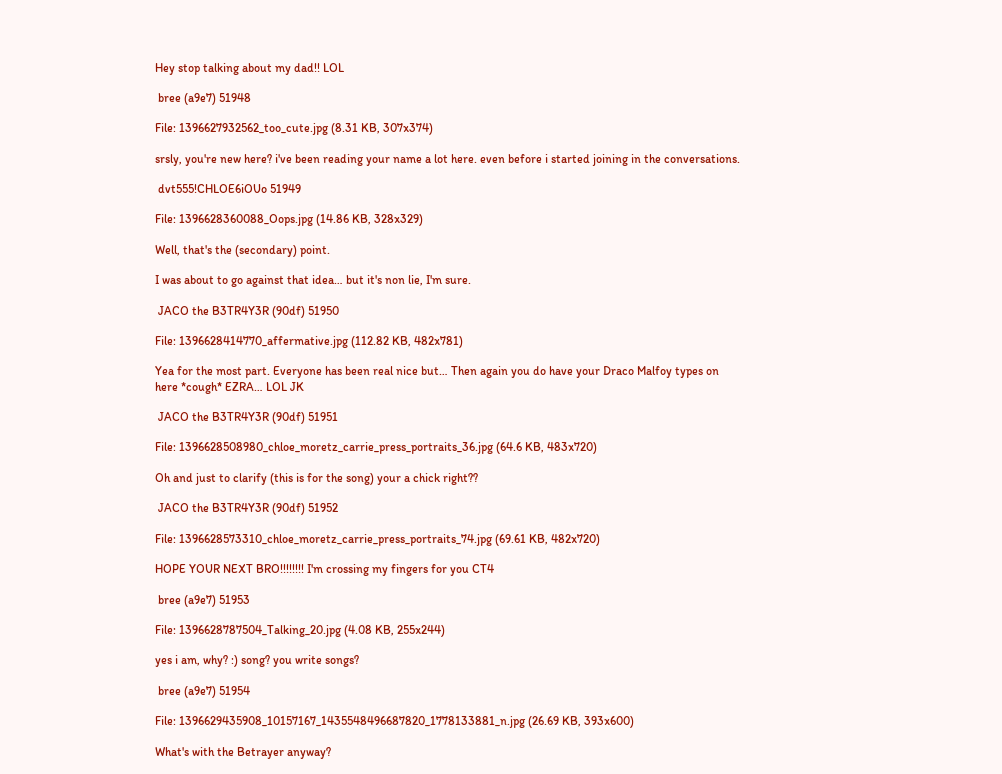Hey stop talking about my dad!! LOL

 bree (a9e7) 51948

File: 1396627932562_too_cute.jpg (8.31 KB, 307x374)

srsly, you're new here? i've been reading your name a lot here. even before i started joining in the conversations.

 dvt555!CHLOE6iOUo 51949

File: 1396628360088_Oops.jpg (14.86 KB, 328x329)

Well, that's the (secondary) point.

I was about to go against that idea… but it's non lie, I'm sure.

 JACO the B3TR4Y3R (90df) 51950

File: 1396628414770_affermative.jpg (112.82 KB, 482x781)

Yea for the most part. Everyone has been real nice but… Then again you do have your Draco Malfoy types on here *cough* EZRA… LOL JK

 JACO the B3TR4Y3R (90df) 51951

File: 1396628508980_chloe_moretz_carrie_press_portraits_36.jpg (64.6 KB, 483x720)

Oh and just to clarify (this is for the song) your a chick right??

 JACO the B3TR4Y3R (90df) 51952

File: 1396628573310_chloe_moretz_carrie_press_portraits_74.jpg (69.61 KB, 482x720)

HOPE YOUR NEXT BRO!!!!!!!! I'm crossing my fingers for you CT4

 bree (a9e7) 51953

File: 1396628787504_Talking_20.jpg (4.08 KB, 255x244)

yes i am, why? :) song? you write songs?

 bree (a9e7) 51954

File: 1396629435908_10157167_1435548496687820_1778133881_n.jpg (26.69 KB, 393x600)

What's with the Betrayer anyway?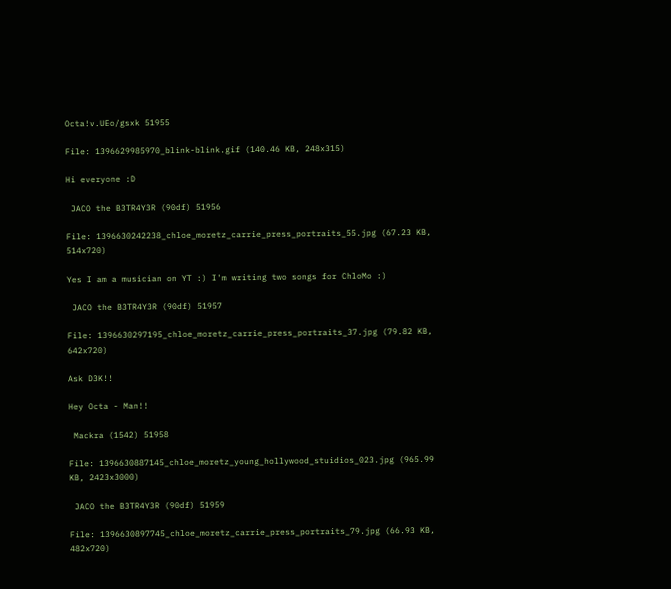Octa!v.UEo/gsxk 51955

File: 1396629985970_blink-blink.gif (140.46 KB, 248x315)

Hi everyone :D

 JACO the B3TR4Y3R (90df) 51956

File: 1396630242238_chloe_moretz_carrie_press_portraits_55.jpg (67.23 KB, 514x720)

Yes I am a musician on YT :) I'm writing two songs for ChloMo :)

 JACO the B3TR4Y3R (90df) 51957

File: 1396630297195_chloe_moretz_carrie_press_portraits_37.jpg (79.82 KB, 642x720)

Ask D3K!!

Hey Octa - Man!!

 Mackra (1542) 51958

File: 1396630887145_chloe_moretz_young_hollywood_stuidios_023.jpg (965.99 KB, 2423x3000)

 JACO the B3TR4Y3R (90df) 51959

File: 1396630897745_chloe_moretz_carrie_press_portraits_79.jpg (66.93 KB, 482x720)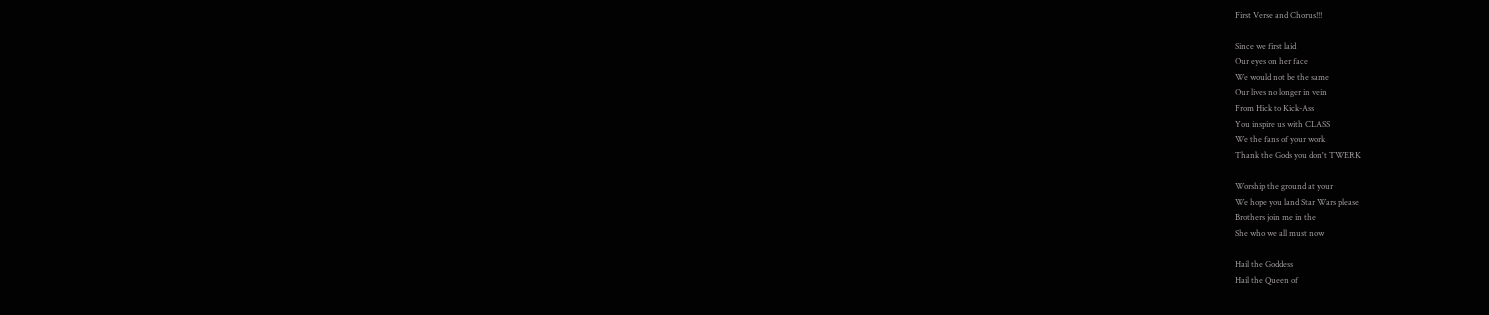First Verse and Chorus!!!

Since we first laid
Our eyes on her face
We would not be the same
Our lives no longer in vein
From Hick to Kick-Ass
You inspire us with CLASS
We the fans of your work
Thank the Gods you don't TWERK

Worship the ground at your
We hope you land Star Wars please
Brothers join me in the
She who we all must now

Hail the Goddess
Hail the Queen of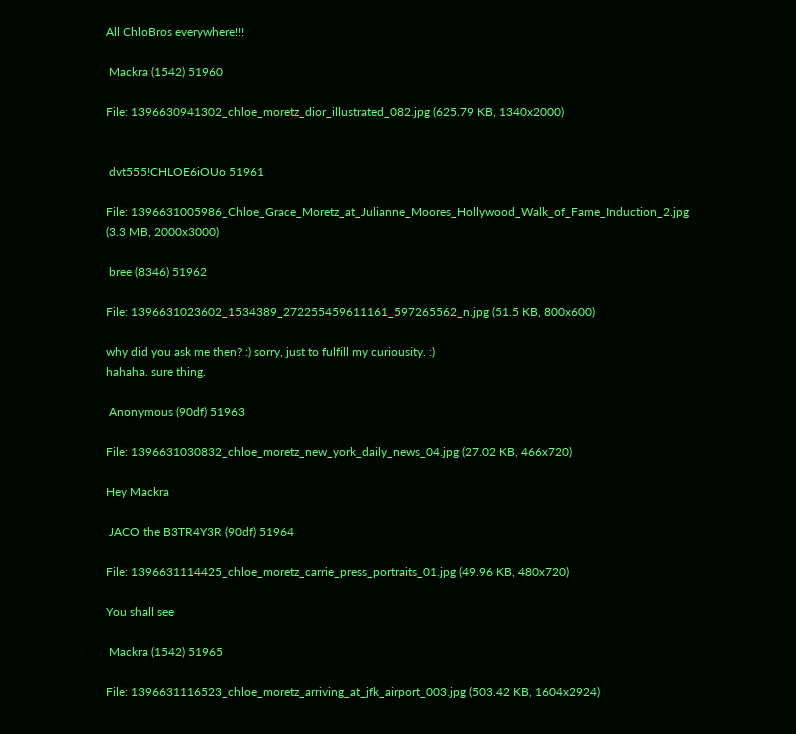All ChloBros everywhere!!!

 Mackra (1542) 51960

File: 1396630941302_chloe_moretz_dior_illustrated_082.jpg (625.79 KB, 1340x2000)


 dvt555!CHLOE6iOUo 51961

File: 1396631005986_Chloe_Grace_Moretz_at_Julianne_Moores_Hollywood_Walk_of_Fame_Induction_2.jpg (3.3 MB, 2000x3000)

 bree (8346) 51962

File: 1396631023602_1534389_272255459611161_597265562_n.jpg (51.5 KB, 800x600)

why did you ask me then? :) sorry, just to fulfill my curiousity. :)
hahaha. sure thing.

 Anonymous (90df) 51963

File: 1396631030832_chloe_moretz_new_york_daily_news_04.jpg (27.02 KB, 466x720)

Hey Mackra

 JACO the B3TR4Y3R (90df) 51964

File: 1396631114425_chloe_moretz_carrie_press_portraits_01.jpg (49.96 KB, 480x720)

You shall see

 Mackra (1542) 51965

File: 1396631116523_chloe_moretz_arriving_at_jfk_airport_003.jpg (503.42 KB, 1604x2924)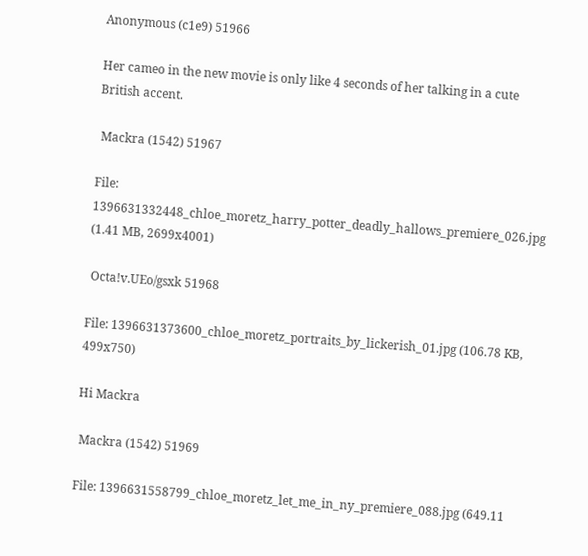Anonymous (c1e9) 51966

Her cameo in the new movie is only like 4 seconds of her talking in a cute British accent.

 Mackra (1542) 51967

File: 1396631332448_chloe_moretz_harry_potter_deadly_hallows_premiere_026.jpg (1.41 MB, 2699x4001)

 Octa!v.UEo/gsxk 51968

File: 1396631373600_chloe_moretz_portraits_by_lickerish_01.jpg (106.78 KB, 499x750)

Hi Mackra

 Mackra (1542) 51969

File: 1396631558799_chloe_moretz_let_me_in_ny_premiere_088.jpg (649.11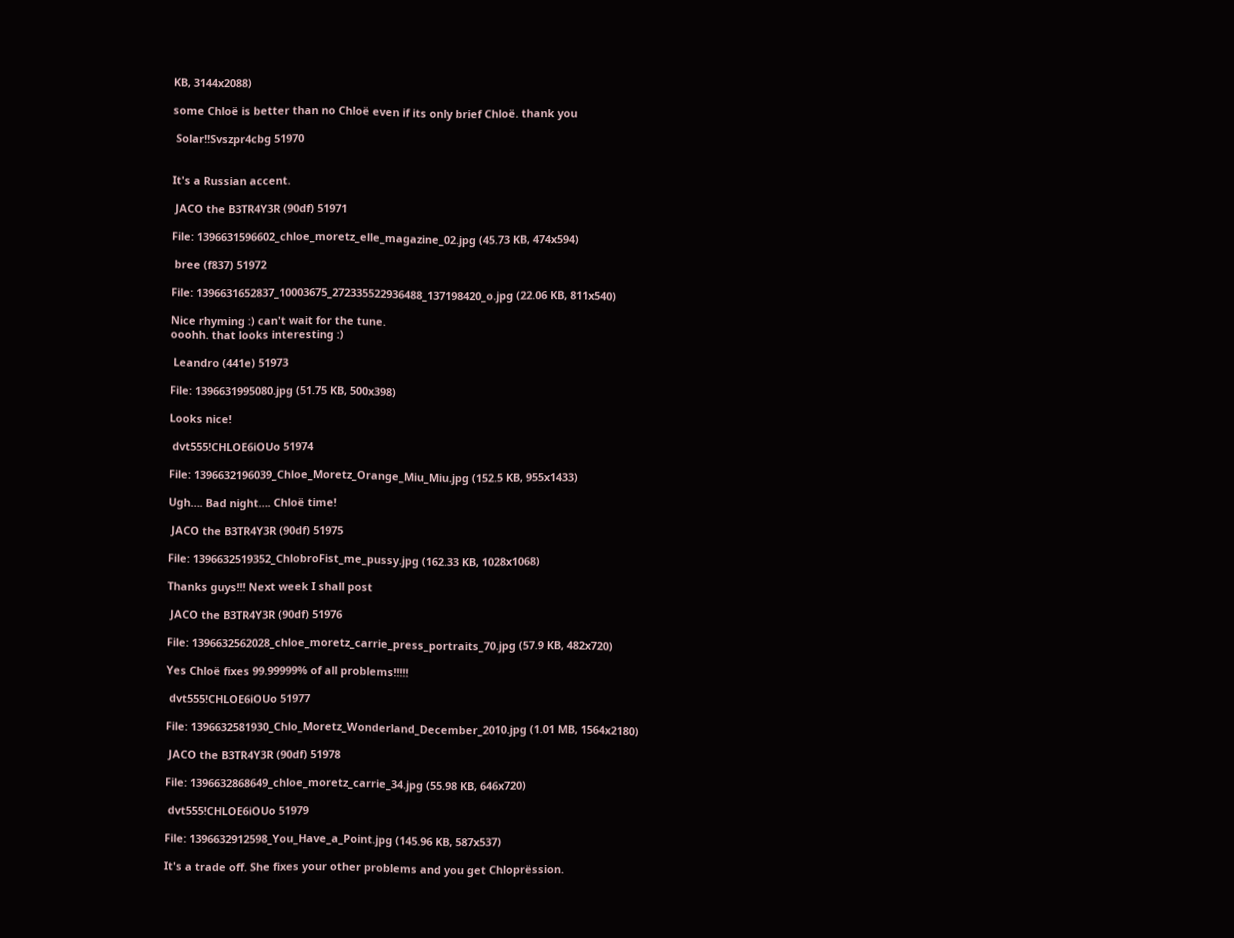KB, 3144x2088)

some Chloë is better than no Chloë even if its only brief Chloë. thank you

 Solar!!Svszpr4cbg 51970


It's a Russian accent.

 JACO the B3TR4Y3R (90df) 51971

File: 1396631596602_chloe_moretz_elle_magazine_02.jpg (45.73 KB, 474x594)

 bree (f837) 51972

File: 1396631652837_10003675_272335522936488_137198420_o.jpg (22.06 KB, 811x540)

Nice rhyming :) can't wait for the tune.
ooohh. that looks interesting :)

 Leandro (441e) 51973

File: 1396631995080.jpg (51.75 KB, 500x398)

Looks nice!

 dvt555!CHLOE6iOUo 51974

File: 1396632196039_Chloe_Moretz_Orange_Miu_Miu.jpg (152.5 KB, 955x1433)

Ugh…. Bad night…. Chloë time!

 JACO the B3TR4Y3R (90df) 51975

File: 1396632519352_ChlobroFist_me_pussy.jpg (162.33 KB, 1028x1068)

Thanks guys!!! Next week I shall post

 JACO the B3TR4Y3R (90df) 51976

File: 1396632562028_chloe_moretz_carrie_press_portraits_70.jpg (57.9 KB, 482x720)

Yes Chloë fixes 99.99999% of all problems!!!!!

 dvt555!CHLOE6iOUo 51977

File: 1396632581930_Chlo_Moretz_Wonderland_December_2010.jpg (1.01 MB, 1564x2180)

 JACO the B3TR4Y3R (90df) 51978

File: 1396632868649_chloe_moretz_carrie_34.jpg (55.98 KB, 646x720)

 dvt555!CHLOE6iOUo 51979

File: 1396632912598_You_Have_a_Point.jpg (145.96 KB, 587x537)

It's a trade off. She fixes your other problems and you get Chloprëssion.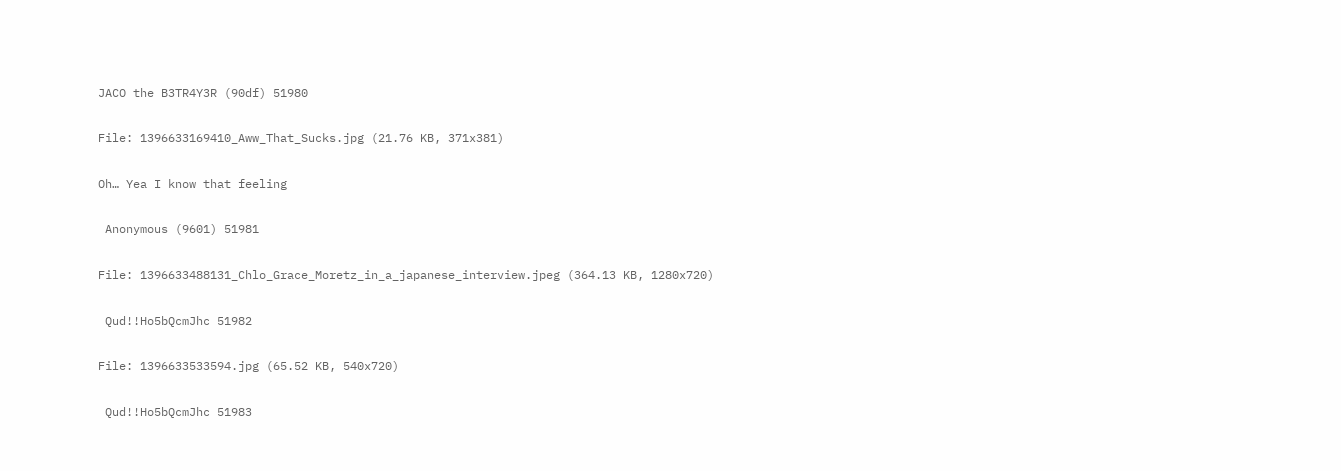JACO the B3TR4Y3R (90df) 51980

File: 1396633169410_Aww_That_Sucks.jpg (21.76 KB, 371x381)

Oh… Yea I know that feeling

 Anonymous (9601) 51981

File: 1396633488131_Chlo_Grace_Moretz_in_a_japanese_interview.jpeg (364.13 KB, 1280x720)

 Qud!!Ho5bQcmJhc 51982

File: 1396633533594.jpg (65.52 KB, 540x720)

 Qud!!Ho5bQcmJhc 51983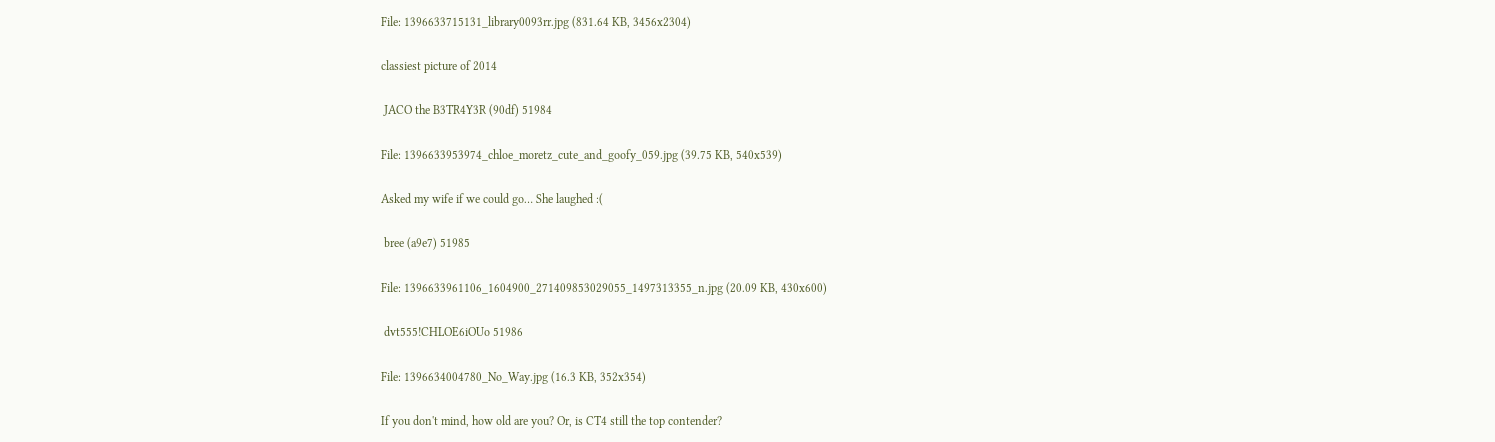File: 1396633715131_library0093rr.jpg (831.64 KB, 3456x2304)

classiest picture of 2014

 JACO the B3TR4Y3R (90df) 51984

File: 1396633953974_chloe_moretz_cute_and_goofy_059.jpg (39.75 KB, 540x539)

Asked my wife if we could go… She laughed :(

 bree (a9e7) 51985

File: 1396633961106_1604900_271409853029055_1497313355_n.jpg (20.09 KB, 430x600)

 dvt555!CHLOE6iOUo 51986

File: 1396634004780_No_Way.jpg (16.3 KB, 352x354)

If you don't mind, how old are you? Or, is CT4 still the top contender?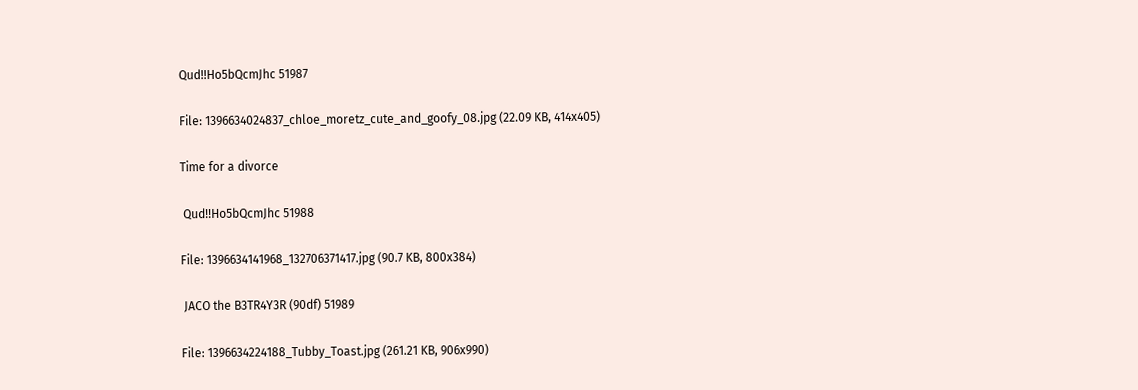Qud!!Ho5bQcmJhc 51987

File: 1396634024837_chloe_moretz_cute_and_goofy_08.jpg (22.09 KB, 414x405)

Time for a divorce

 Qud!!Ho5bQcmJhc 51988

File: 1396634141968_132706371417.jpg (90.7 KB, 800x384)

 JACO the B3TR4Y3R (90df) 51989

File: 1396634224188_Tubby_Toast.jpg (261.21 KB, 906x990)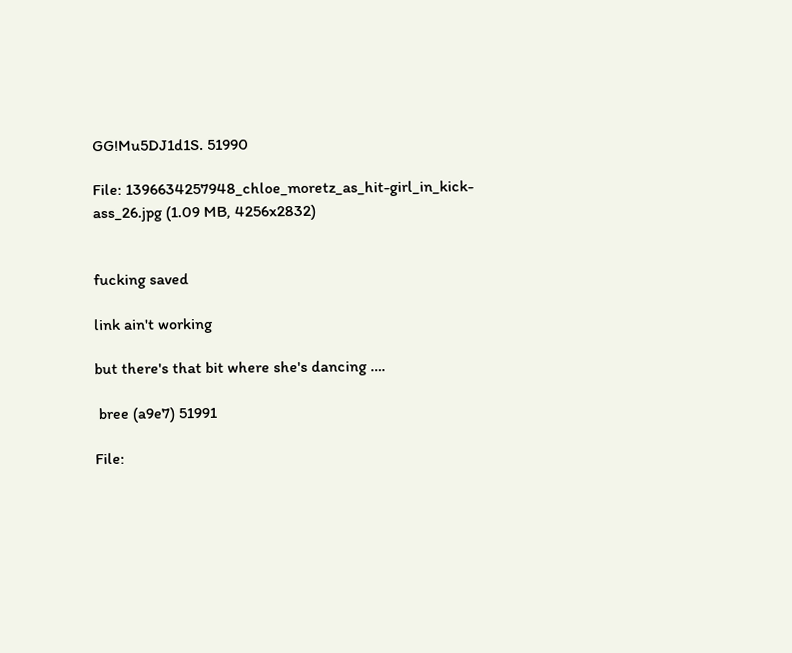GG!Mu5DJ1d1S. 51990

File: 1396634257948_chloe_moretz_as_hit-girl_in_kick-ass_26.jpg (1.09 MB, 4256x2832)


fucking saved

link ain't working

but there's that bit where she's dancing ….

 bree (a9e7) 51991

File: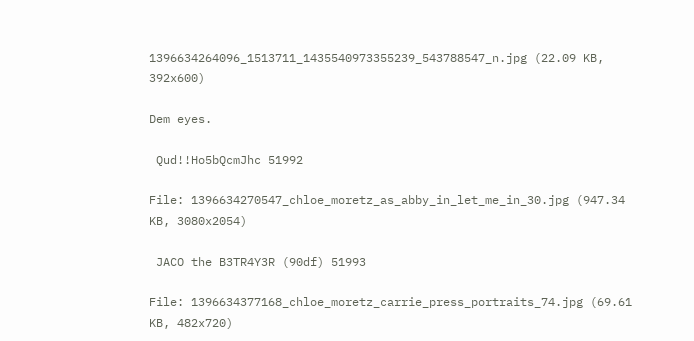1396634264096_1513711_1435540973355239_543788547_n.jpg (22.09 KB, 392x600)

Dem eyes.

 Qud!!Ho5bQcmJhc 51992

File: 1396634270547_chloe_moretz_as_abby_in_let_me_in_30.jpg (947.34 KB, 3080x2054)

 JACO the B3TR4Y3R (90df) 51993

File: 1396634377168_chloe_moretz_carrie_press_portraits_74.jpg (69.61 KB, 482x720)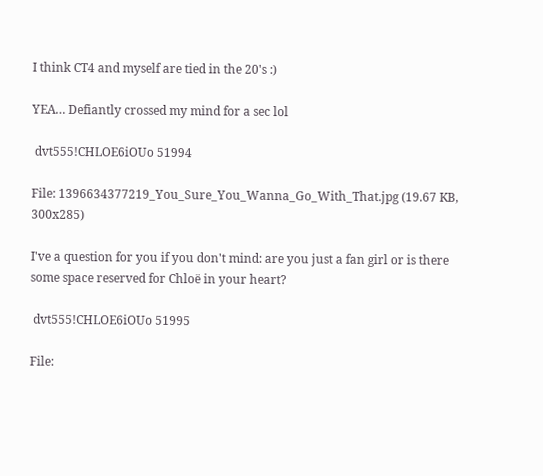I think CT4 and myself are tied in the 20's :)

YEA… Defiantly crossed my mind for a sec lol

 dvt555!CHLOE6iOUo 51994

File: 1396634377219_You_Sure_You_Wanna_Go_With_That.jpg (19.67 KB, 300x285)

I've a question for you if you don't mind: are you just a fan girl or is there some space reserved for Chloë in your heart?

 dvt555!CHLOE6iOUo 51995

File: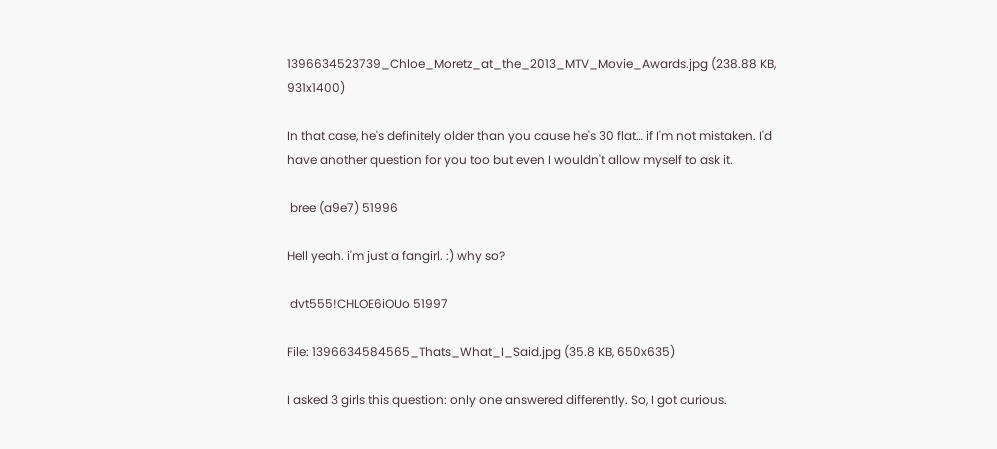1396634523739_Chloe_Moretz_at_the_2013_MTV_Movie_Awards.jpg (238.88 KB, 931x1400)

In that case, he's definitely older than you cause he's 30 flat… if I'm not mistaken. I'd have another question for you too but even I wouldn't allow myself to ask it.

 bree (a9e7) 51996

Hell yeah. i'm just a fangirl. :) why so?

 dvt555!CHLOE6iOUo 51997

File: 1396634584565_Thats_What_I_Said.jpg (35.8 KB, 650x635)

I asked 3 girls this question: only one answered differently. So, I got curious.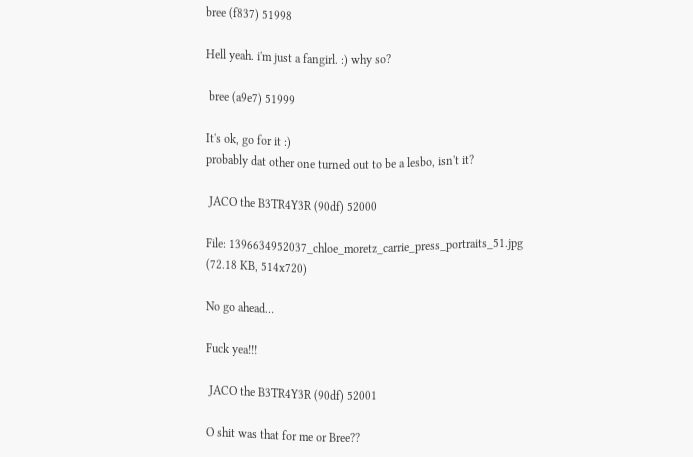bree (f837) 51998

Hell yeah. i'm just a fangirl. :) why so?

 bree (a9e7) 51999

It's ok, go for it :)
probably dat other one turned out to be a lesbo, isn't it?

 JACO the B3TR4Y3R (90df) 52000

File: 1396634952037_chloe_moretz_carrie_press_portraits_51.jpg (72.18 KB, 514x720)

No go ahead…

Fuck yea!!!

 JACO the B3TR4Y3R (90df) 52001

O shit was that for me or Bree??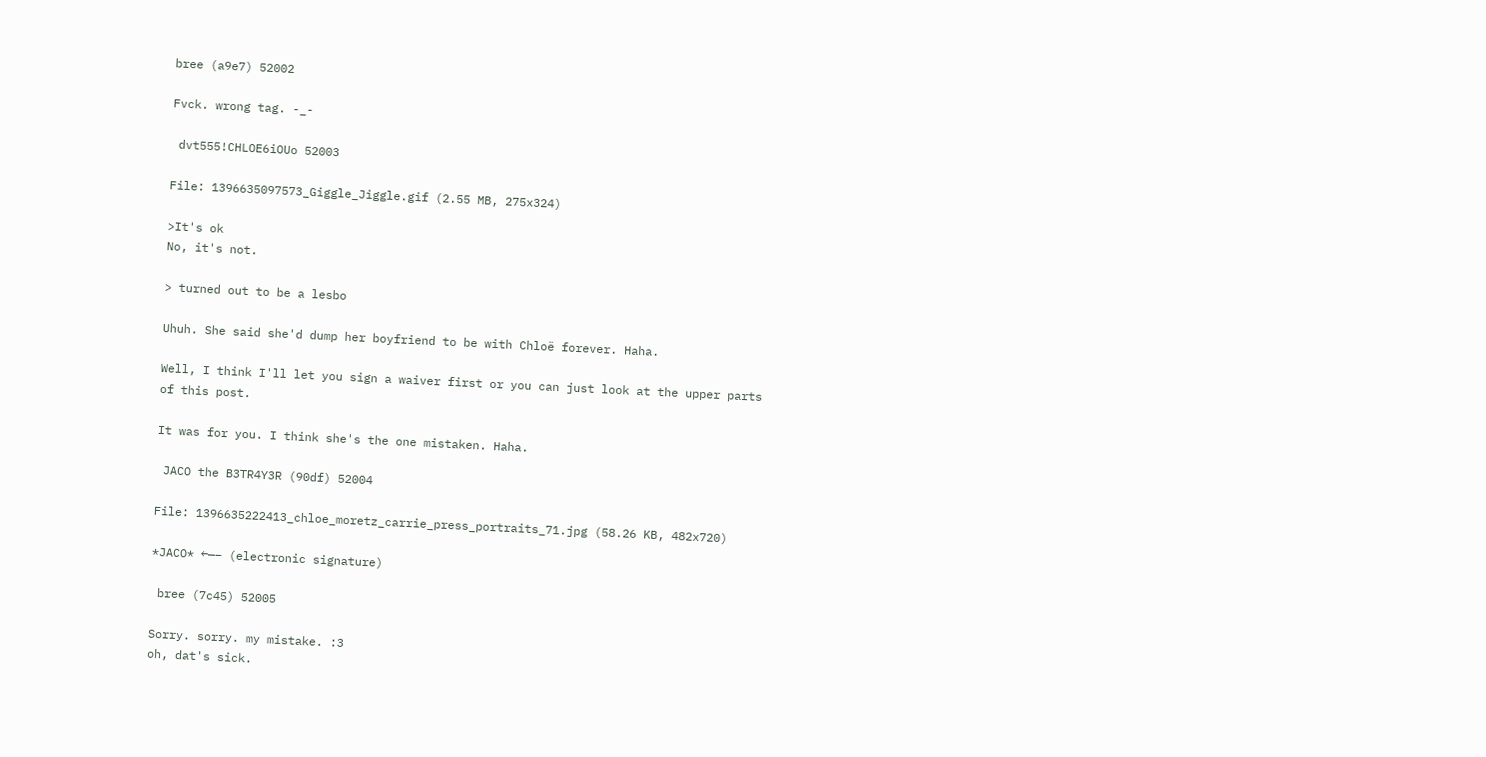bree (a9e7) 52002

Fvck. wrong tag. -_-

 dvt555!CHLOE6iOUo 52003

File: 1396635097573_Giggle_Jiggle.gif (2.55 MB, 275x324)

>It's ok
No, it's not.

> turned out to be a lesbo

Uhuh. She said she'd dump her boyfriend to be with Chloë forever. Haha.

Well, I think I'll let you sign a waiver first or you can just look at the upper parts of this post.

It was for you. I think she's the one mistaken. Haha.

 JACO the B3TR4Y3R (90df) 52004

File: 1396635222413_chloe_moretz_carrie_press_portraits_71.jpg (58.26 KB, 482x720)

*JACO* ←—– (electronic signature)

 bree (7c45) 52005

Sorry. sorry. my mistake. :3
oh, dat's sick.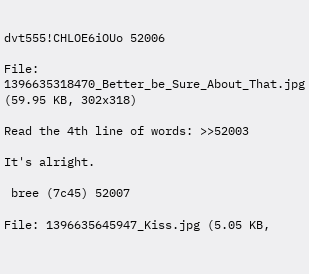dvt555!CHLOE6iOUo 52006

File: 1396635318470_Better_be_Sure_About_That.jpg (59.95 KB, 302x318)

Read the 4th line of words: >>52003

It's alright.

 bree (7c45) 52007

File: 1396635645947_Kiss.jpg (5.05 KB,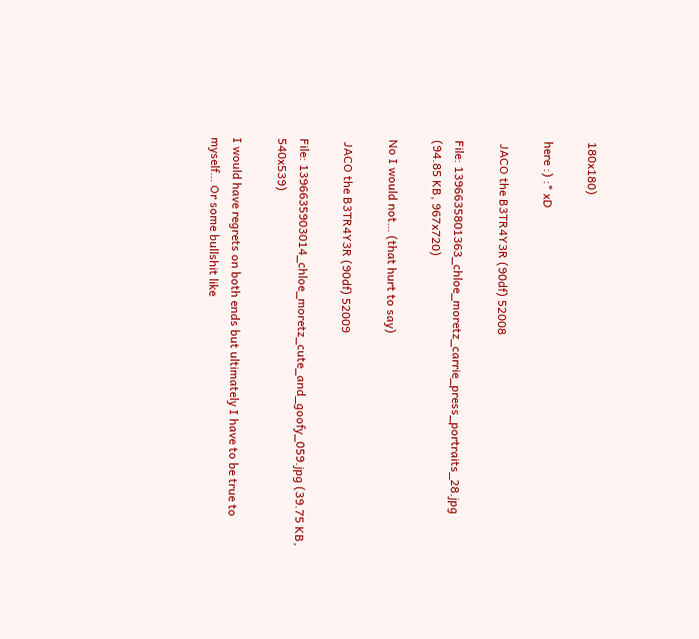180x180)

here :) :* xD

 JACO the B3TR4Y3R (90df) 52008

File: 1396635801363_chloe_moretz_carrie_press_portraits_28.jpg (94.85 KB, 967x720)

No I would not… (that hurt to say)

 JACO the B3TR4Y3R (90df) 52009

File: 1396635903014_chloe_moretz_cute_and_goofy_059.jpg (39.75 KB, 540x539)

I would have regrets on both ends but ultimately I have to be true to myself… Or some bullshit like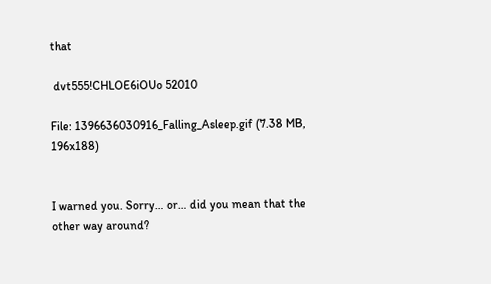that

 dvt555!CHLOE6iOUo 52010

File: 1396636030916_Falling_Asleep.gif (7.38 MB, 196x188)


I warned you. Sorry… or… did you mean that the other way around?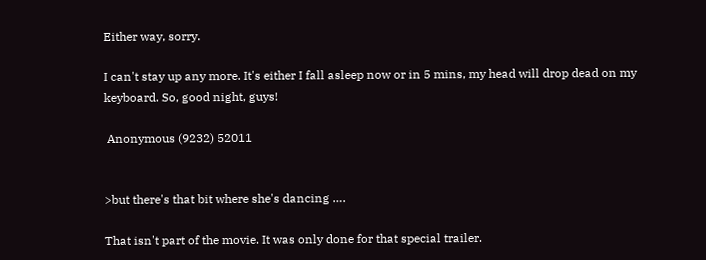Either way, sorry.

I can't stay up any more. It's either I fall asleep now or in 5 mins, my head will drop dead on my keyboard. So, good night, guys!

 Anonymous (9232) 52011


>but there's that bit where she's dancing ….

That isn't part of the movie. It was only done for that special trailer.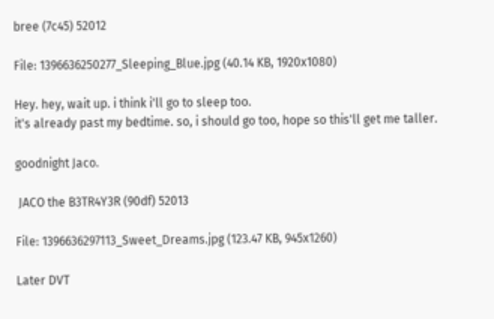bree (7c45) 52012

File: 1396636250277_Sleeping_Blue.jpg (40.14 KB, 1920x1080)

Hey. hey, wait up. i think i'll go to sleep too.
it's already past my bedtime. so, i should go too, hope so this'll get me taller.

goodnight Jaco.

 JACO the B3TR4Y3R (90df) 52013

File: 1396636297113_Sweet_Dreams.jpg (123.47 KB, 945x1260)

Later DVT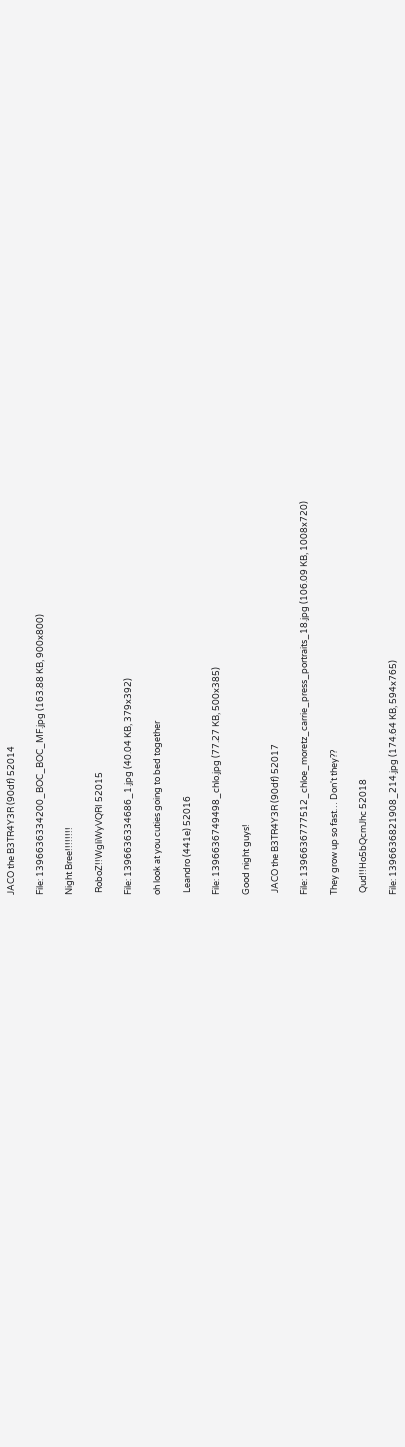JACO the B3TR4Y3R (90df) 52014

File: 1396636334200_BOC_BOC_MF.jpg (163.88 KB, 900x800)

Night Bree!!!!!!!!

 RoboZ!!WgliWyVQRI 52015

File: 1396636334686_1.jpg (40.04 KB, 379x392)

oh look at you cuties going to bed together

 Leandro (441e) 52016

File: 1396636749498_chlo.jpg (77.27 KB, 500x385)

Good night guys!

 JACO the B3TR4Y3R (90df) 52017

File: 1396636777512_chloe_moretz_carrie_press_portraits_18.jpg (106.09 KB, 1008x720)

They grow up so fast… Don't they??

 Qud!!Ho5bQcmJhc 52018

File: 1396636821908_214.jpg (174.64 KB, 594x765)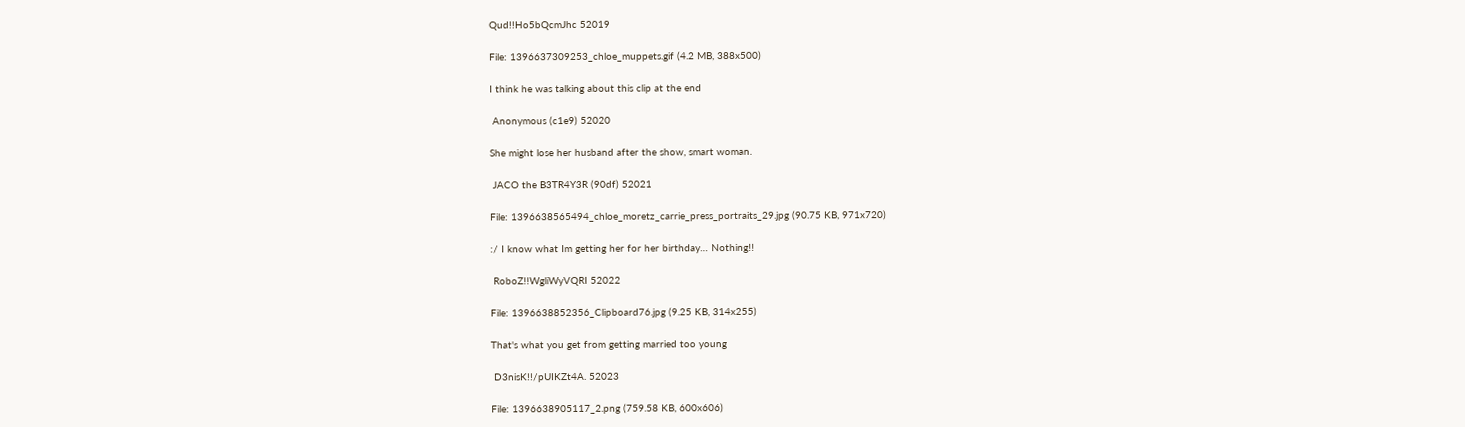Qud!!Ho5bQcmJhc 52019

File: 1396637309253_chloe_muppets.gif (4.2 MB, 388x500)

I think he was talking about this clip at the end

 Anonymous (c1e9) 52020

She might lose her husband after the show, smart woman.

 JACO the B3TR4Y3R (90df) 52021

File: 1396638565494_chloe_moretz_carrie_press_portraits_29.jpg (90.75 KB, 971x720)

:/ I know what Im getting her for her birthday… Nothing!!

 RoboZ!!WgliWyVQRI 52022

File: 1396638852356_Clipboard76.jpg (9.25 KB, 314x255)

That's what you get from getting married too young

 D3nisK!!/pUIKZt4A. 52023

File: 1396638905117_2.png (759.58 KB, 600x606)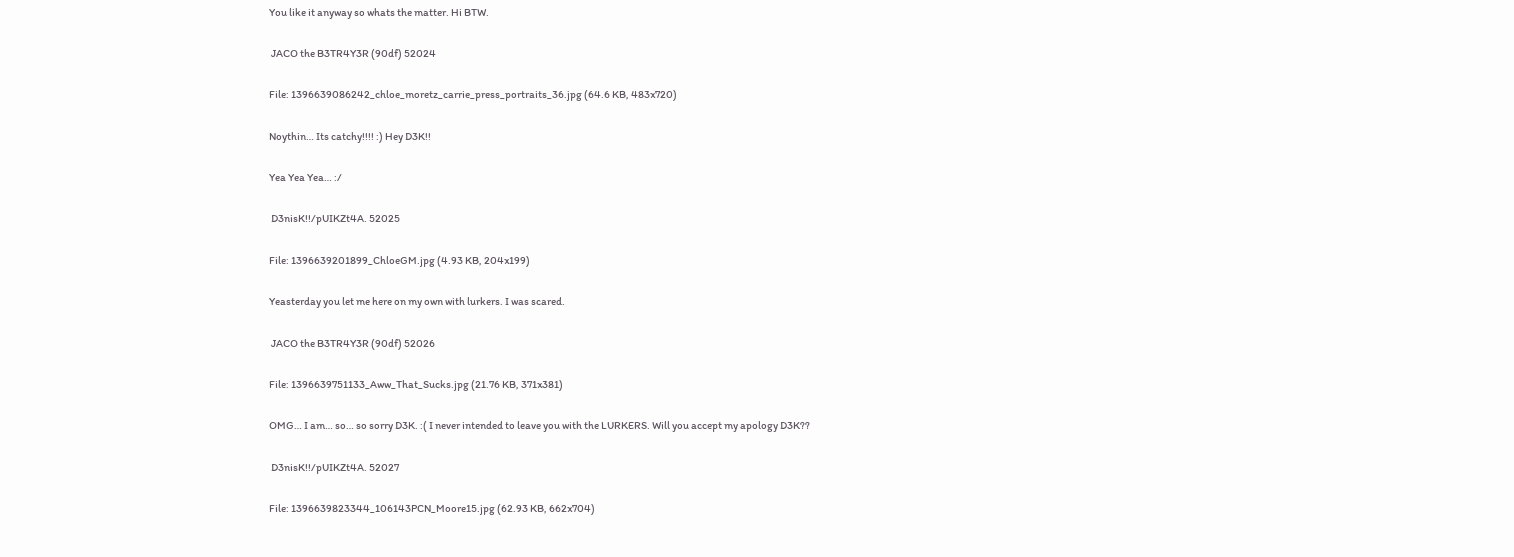You like it anyway so whats the matter. Hi BTW.

 JACO the B3TR4Y3R (90df) 52024

File: 1396639086242_chloe_moretz_carrie_press_portraits_36.jpg (64.6 KB, 483x720)

Noythin… Its catchy!!!! :) Hey D3K!!

Yea Yea Yea… :/

 D3nisK!!/pUIKZt4A. 52025

File: 1396639201899_ChloeGM.jpg (4.93 KB, 204x199)

Yeasterday you let me here on my own with lurkers. I was scared.

 JACO the B3TR4Y3R (90df) 52026

File: 1396639751133_Aww_That_Sucks.jpg (21.76 KB, 371x381)

OMG… I am… so… so sorry D3K. :( I never intended to leave you with the LURKERS. Will you accept my apology D3K??

 D3nisK!!/pUIKZt4A. 52027

File: 1396639823344_106143PCN_Moore15.jpg (62.93 KB, 662x704)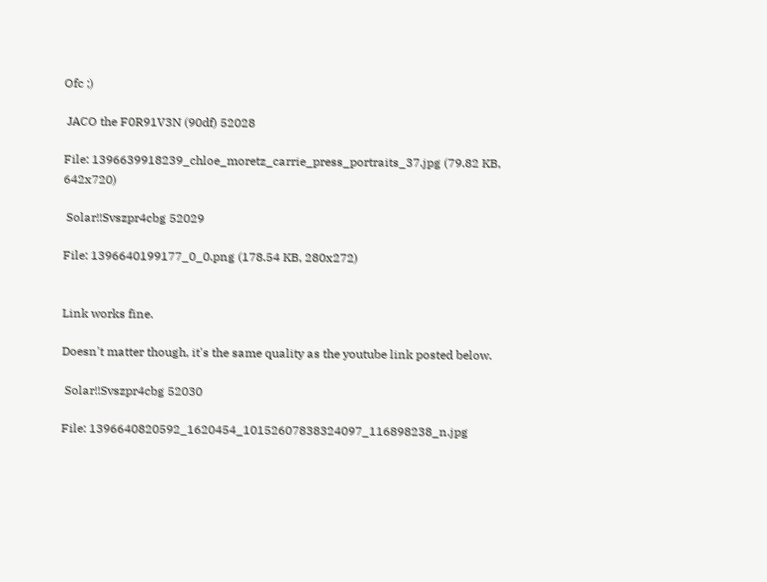Ofc ;)

 JACO the F0R91V3N (90df) 52028

File: 1396639918239_chloe_moretz_carrie_press_portraits_37.jpg (79.82 KB, 642x720)

 Solar!!Svszpr4cbg 52029

File: 1396640199177_0_0.png (178.54 KB, 280x272)


Link works fine.

Doesn't matter though, it's the same quality as the youtube link posted below.

 Solar!!Svszpr4cbg 52030

File: 1396640820592_1620454_10152607838324097_116898238_n.jpg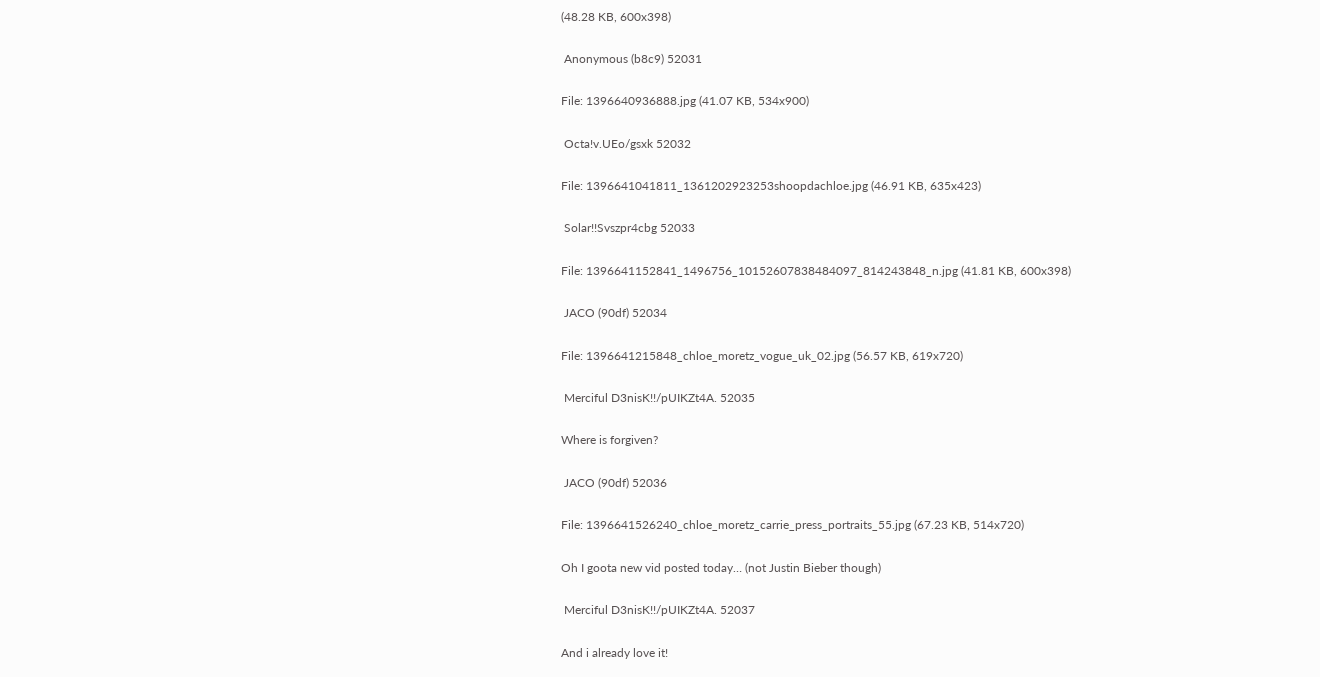(48.28 KB, 600x398)

 Anonymous (b8c9) 52031

File: 1396640936888.jpg (41.07 KB, 534x900)

 Octa!v.UEo/gsxk 52032

File: 1396641041811_1361202923253shoopdachloe.jpg (46.91 KB, 635x423)

 Solar!!Svszpr4cbg 52033

File: 1396641152841_1496756_10152607838484097_814243848_n.jpg (41.81 KB, 600x398)

 JACO (90df) 52034

File: 1396641215848_chloe_moretz_vogue_uk_02.jpg (56.57 KB, 619x720)

 Merciful D3nisK!!/pUIKZt4A. 52035

Where is forgiven?

 JACO (90df) 52036

File: 1396641526240_chloe_moretz_carrie_press_portraits_55.jpg (67.23 KB, 514x720)

Oh I goota new vid posted today… (not Justin Bieber though)

 Merciful D3nisK!!/pUIKZt4A. 52037

And i already love it!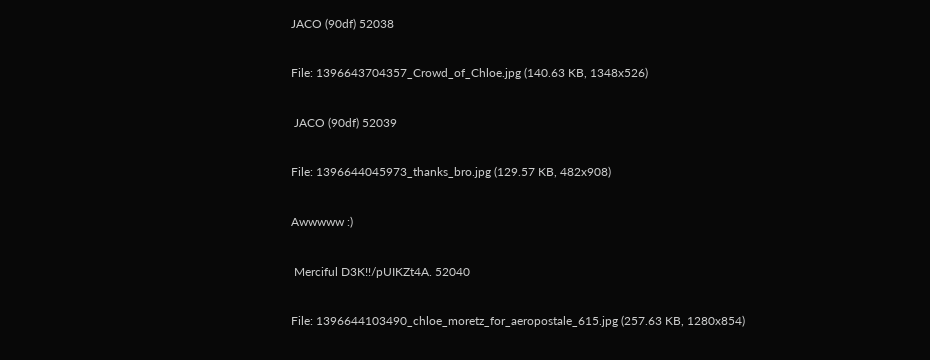JACO (90df) 52038

File: 1396643704357_Crowd_of_Chloe.jpg (140.63 KB, 1348x526)

 JACO (90df) 52039

File: 1396644045973_thanks_bro.jpg (129.57 KB, 482x908)

Awwwww :)

 Merciful D3K!!/pUIKZt4A. 52040

File: 1396644103490_chloe_moretz_for_aeropostale_615.jpg (257.63 KB, 1280x854)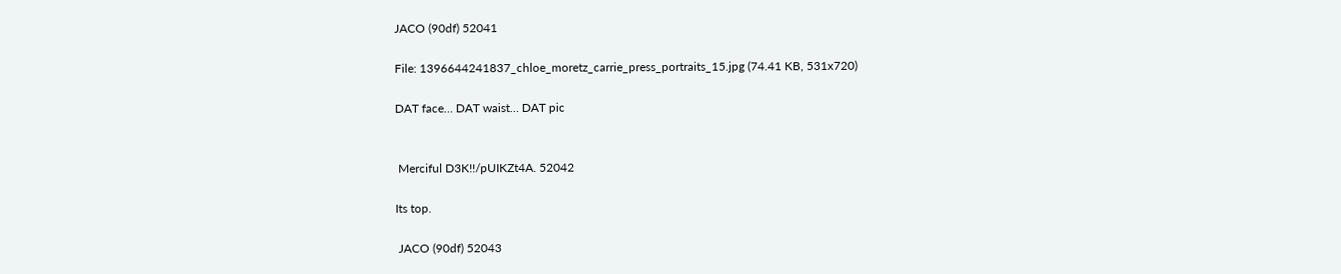JACO (90df) 52041

File: 1396644241837_chloe_moretz_carrie_press_portraits_15.jpg (74.41 KB, 531x720)

DAT face… DAT waist… DAT pic


 Merciful D3K!!/pUIKZt4A. 52042

Its top.

 JACO (90df) 52043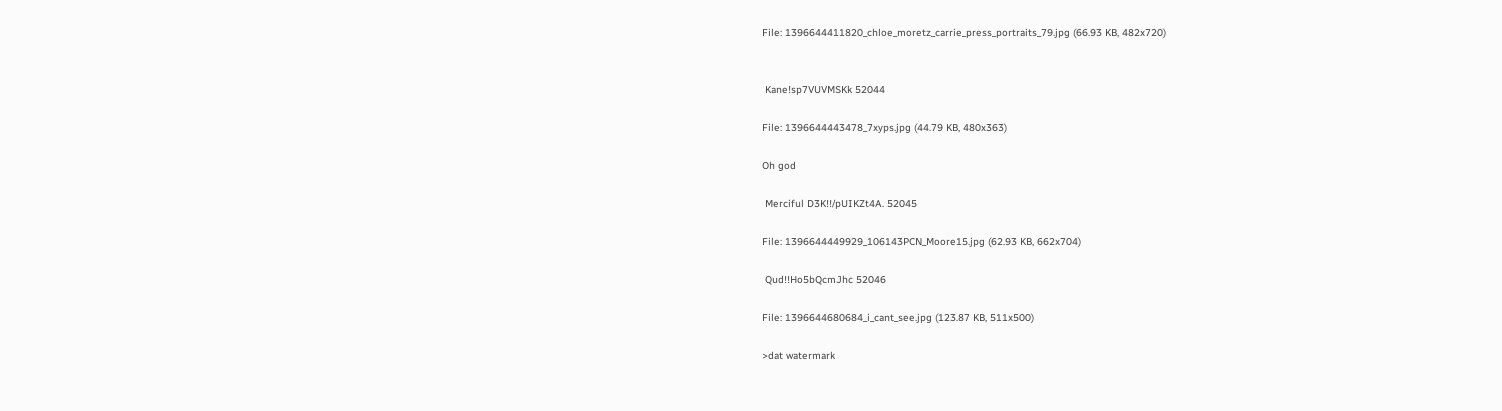File: 1396644411820_chloe_moretz_carrie_press_portraits_79.jpg (66.93 KB, 482x720)


 Kane!sp7VUVMSKk 52044

File: 1396644443478_7xyps.jpg (44.79 KB, 480x363)

Oh god

 Merciful D3K!!/pUIKZt4A. 52045

File: 1396644449929_106143PCN_Moore15.jpg (62.93 KB, 662x704)

 Qud!!Ho5bQcmJhc 52046

File: 1396644680684_i_cant_see.jpg (123.87 KB, 511x500)

>dat watermark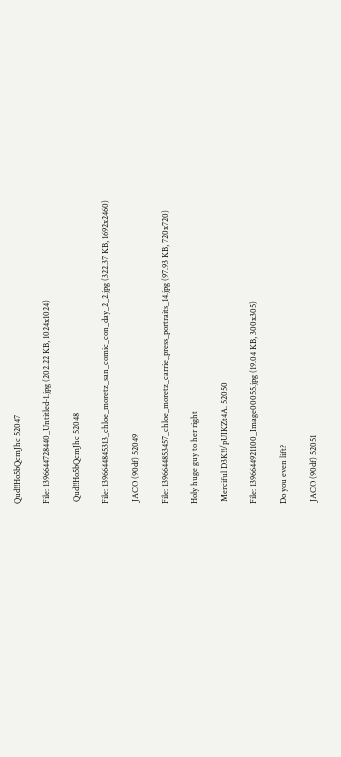Qud!!Ho5bQcmJhc 52047

File: 1396644728440_Untitled-1.jpg (202.22 KB, 1024x1024)

 Qud!!Ho5bQcmJhc 52048

File: 1396644845313_chloe_moretz_san_comic_con_day_2_2.jpg (322.37 KB, 1692x2460)

 JACO (90df) 52049

File: 1396644853457_chloe_moretz_carrie_press_portraits_14.jpg (97.93 KB, 720x720)

Holy huge guy to her right

 Merciful D3K!!/pUIKZt4A. 52050

File: 1396644921100_Image00055.jpg (19.04 KB, 300x305)

Do you even lift?

 JACO (90df) 52051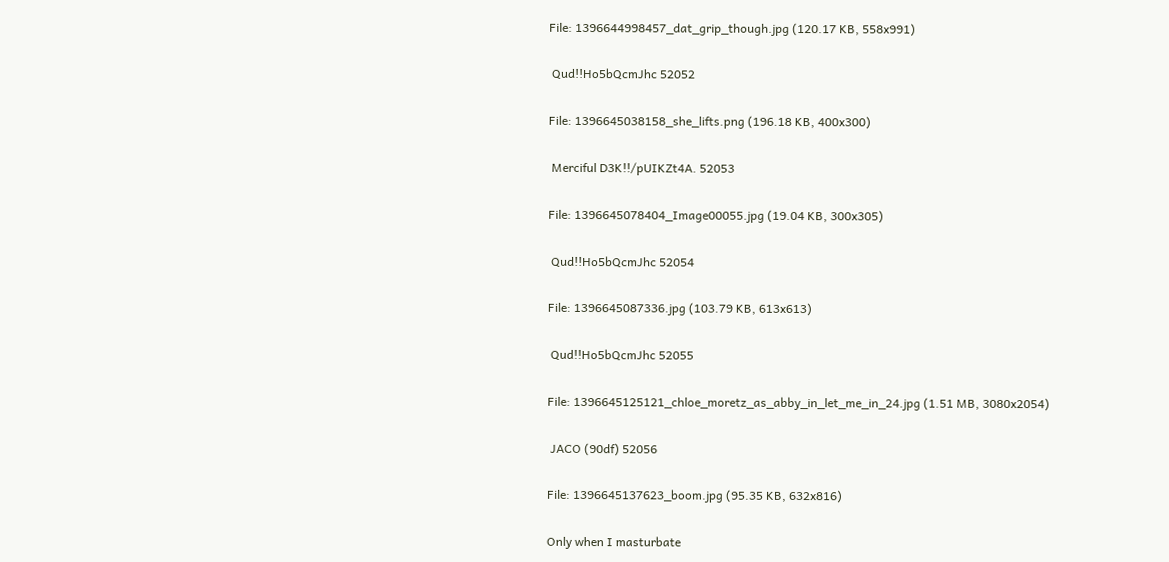File: 1396644998457_dat_grip_though.jpg (120.17 KB, 558x991)

 Qud!!Ho5bQcmJhc 52052

File: 1396645038158_she_lifts.png (196.18 KB, 400x300)

 Merciful D3K!!/pUIKZt4A. 52053

File: 1396645078404_Image00055.jpg (19.04 KB, 300x305)

 Qud!!Ho5bQcmJhc 52054

File: 1396645087336.jpg (103.79 KB, 613x613)

 Qud!!Ho5bQcmJhc 52055

File: 1396645125121_chloe_moretz_as_abby_in_let_me_in_24.jpg (1.51 MB, 3080x2054)

 JACO (90df) 52056

File: 1396645137623_boom.jpg (95.35 KB, 632x816)

Only when I masturbate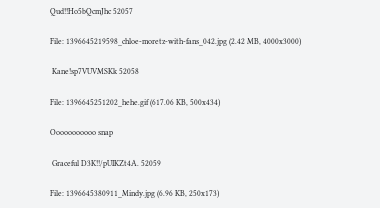Qud!!Ho5bQcmJhc 52057

File: 1396645219598_chloe-moretz-with-fans_042.jpg (2.42 MB, 4000x3000)

 Kane!sp7VUVMSKk 52058

File: 1396645251202_hehe.gif (617.06 KB, 500x434)

Ooooooooooo snap

 Graceful D3K!!/pUIKZt4A. 52059

File: 1396645380911_Mindy.jpg (6.96 KB, 250x173)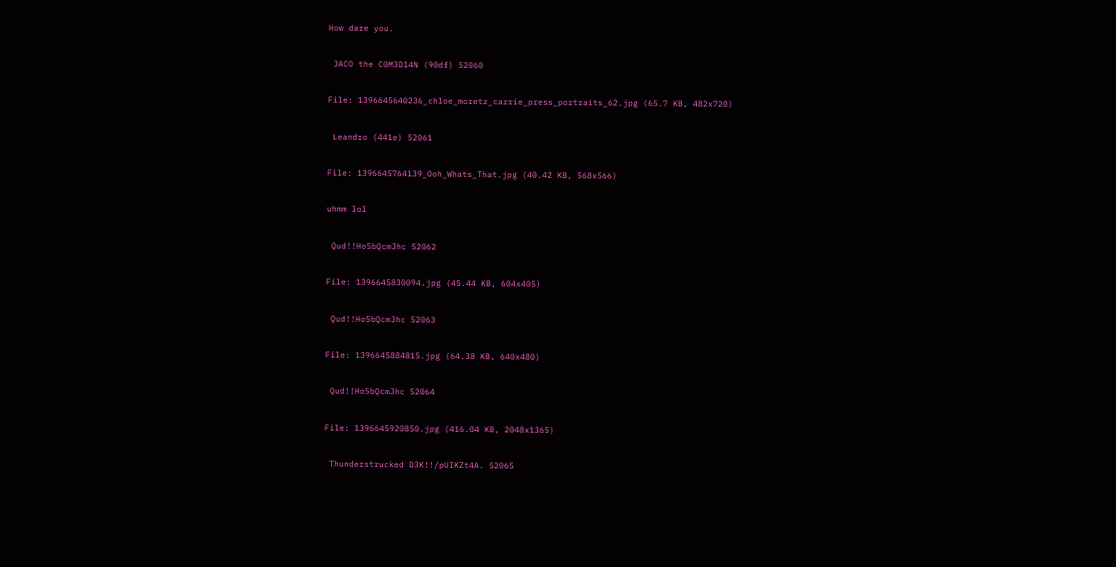How dare you.

 JACO the C0M3D14N (90df) 52060

File: 1396645640236_chloe_moretz_carrie_press_portraits_62.jpg (65.7 KB, 482x720)

 Leandro (441e) 52061

File: 1396645764139_Ooh_Whats_That.jpg (40.42 KB, 568x566)

uhmm lol

 Qud!!Ho5bQcmJhc 52062

File: 1396645830094.jpg (45.44 KB, 604x405)

 Qud!!Ho5bQcmJhc 52063

File: 1396645884815.jpg (64.38 KB, 640x480)

 Qud!!Ho5bQcmJhc 52064

File: 1396645920850.jpg (416.04 KB, 2048x1365)

 Thunderstrucked D3K!!/pUIKZt4A. 52065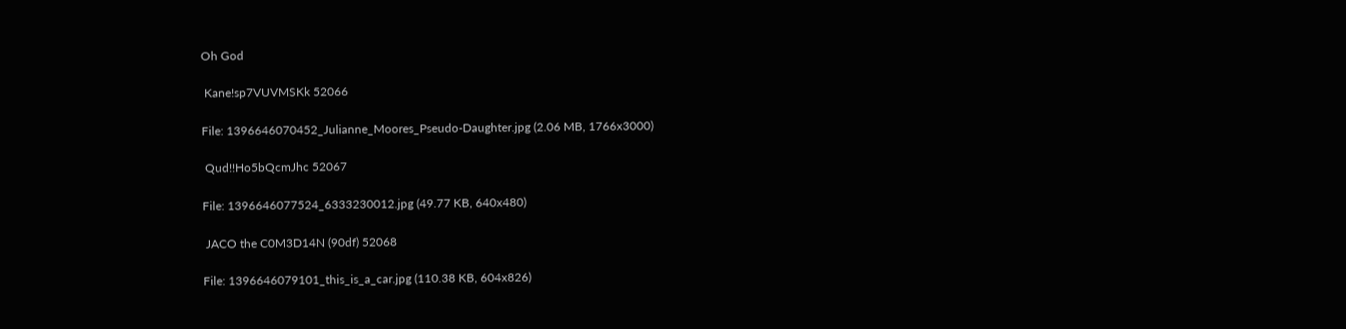Oh God

 Kane!sp7VUVMSKk 52066

File: 1396646070452_Julianne_Moores_Pseudo-Daughter.jpg (2.06 MB, 1766x3000)

 Qud!!Ho5bQcmJhc 52067

File: 1396646077524_6333230012.jpg (49.77 KB, 640x480)

 JACO the C0M3D14N (90df) 52068

File: 1396646079101_this_is_a_car.jpg (110.38 KB, 604x826)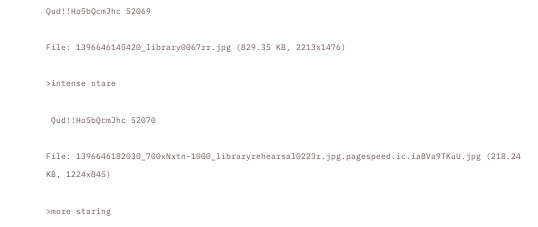Qud!!Ho5bQcmJhc 52069

File: 1396646145420_library0067rr.jpg (829.35 KB, 2213x1476)

>intense stare

 Qud!!Ho5bQcmJhc 52070

File: 1396646182030_700xNxtn-1000_libraryrehearsal0223r.jpg.pagespeed.ic.iaBVa9TKuU.jpg (218.24 KB, 1224x845)

>more staring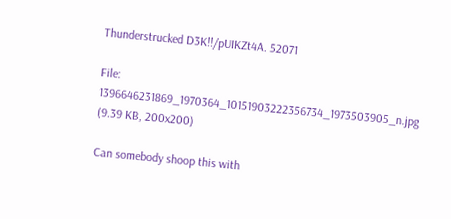Thunderstrucked D3K!!/pUIKZt4A. 52071

File: 1396646231869_1970364_10151903222356734_1973503905_n.jpg (9.39 KB, 200x200)

Can somebody shoop this with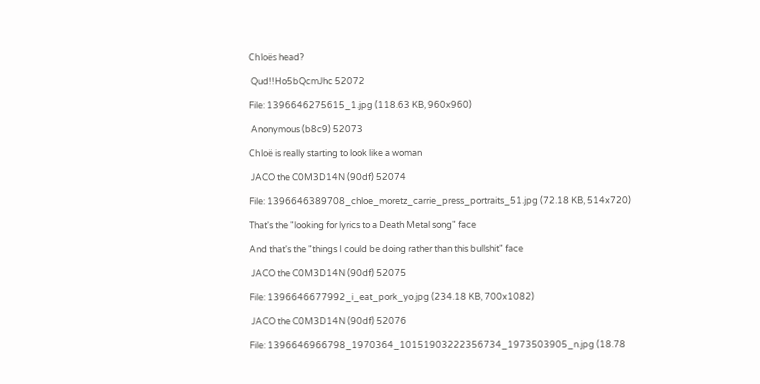Chloës head?

 Qud!!Ho5bQcmJhc 52072

File: 1396646275615_1.jpg (118.63 KB, 960x960)

 Anonymous (b8c9) 52073

Chloë is really starting to look like a woman

 JACO the C0M3D14N (90df) 52074

File: 1396646389708_chloe_moretz_carrie_press_portraits_51.jpg (72.18 KB, 514x720)

That's the "looking for lyrics to a Death Metal song" face

And that's the "things I could be doing rather than this bullshit" face

 JACO the C0M3D14N (90df) 52075

File: 1396646677992_i_eat_pork_yo.jpg (234.18 KB, 700x1082)

 JACO the C0M3D14N (90df) 52076

File: 1396646966798_1970364_10151903222356734_1973503905_n.jpg (18.78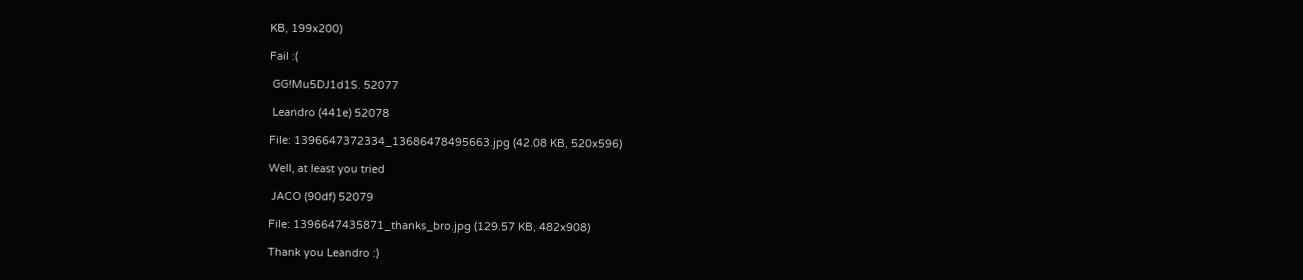KB, 199x200)

Fail :(

 GG!Mu5DJ1d1S. 52077

 Leandro (441e) 52078

File: 1396647372334_13686478495663.jpg (42.08 KB, 520x596)

Well, at least you tried

 JACO (90df) 52079

File: 1396647435871_thanks_bro.jpg (129.57 KB, 482x908)

Thank you Leandro :)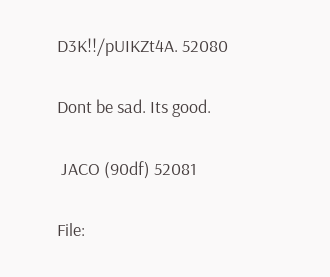D3K!!/pUIKZt4A. 52080

Dont be sad. Its good.

 JACO (90df) 52081

File: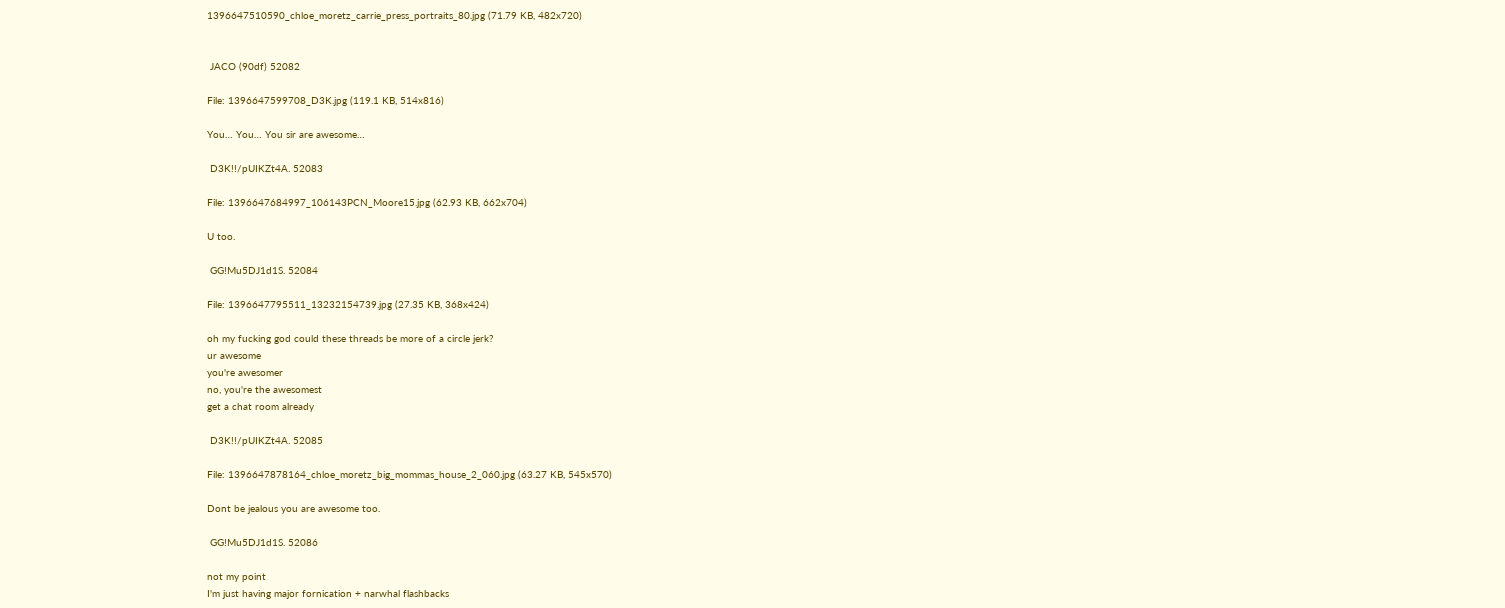1396647510590_chloe_moretz_carrie_press_portraits_80.jpg (71.79 KB, 482x720)


 JACO (90df) 52082

File: 1396647599708_D3K.jpg (119.1 KB, 514x816)

You… You… You sir are awesome…

 D3K!!/pUIKZt4A. 52083

File: 1396647684997_106143PCN_Moore15.jpg (62.93 KB, 662x704)

U too.

 GG!Mu5DJ1d1S. 52084

File: 1396647795511_13232154739.jpg (27.35 KB, 368x424)

oh my fucking god could these threads be more of a circle jerk?
ur awesome
you're awesomer
no, you're the awesomest
get a chat room already

 D3K!!/pUIKZt4A. 52085

File: 1396647878164_chloe_moretz_big_mommas_house_2_060.jpg (63.27 KB, 545x570)

Dont be jealous you are awesome too.

 GG!Mu5DJ1d1S. 52086

not my point
I'm just having major fornication + narwhal flashbacks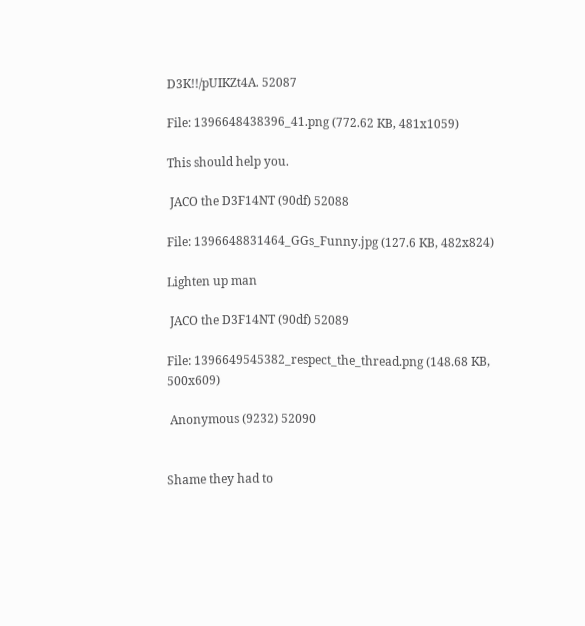D3K!!/pUIKZt4A. 52087

File: 1396648438396_41.png (772.62 KB, 481x1059)

This should help you.

 JACO the D3F14NT (90df) 52088

File: 1396648831464_GGs_Funny.jpg (127.6 KB, 482x824)

Lighten up man

 JACO the D3F14NT (90df) 52089

File: 1396649545382_respect_the_thread.png (148.68 KB, 500x609)

 Anonymous (9232) 52090


Shame they had to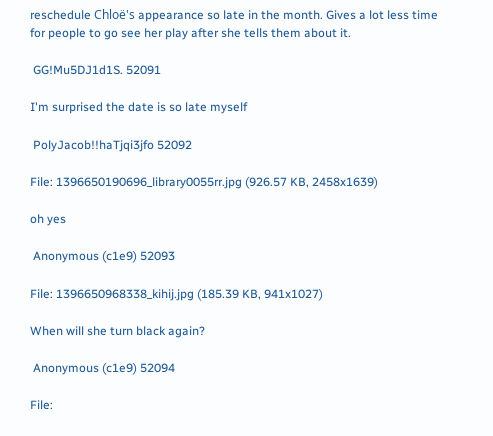reschedule Chloë's appearance so late in the month. Gives a lot less time for people to go see her play after she tells them about it.

 GG!Mu5DJ1d1S. 52091

I'm surprised the date is so late myself

 PolyJacob!!haTjqi3jfo 52092

File: 1396650190696_library0055rr.jpg (926.57 KB, 2458x1639)

oh yes

 Anonymous (c1e9) 52093

File: 1396650968338_kihij.jpg (185.39 KB, 941x1027)

When will she turn black again?

 Anonymous (c1e9) 52094

File: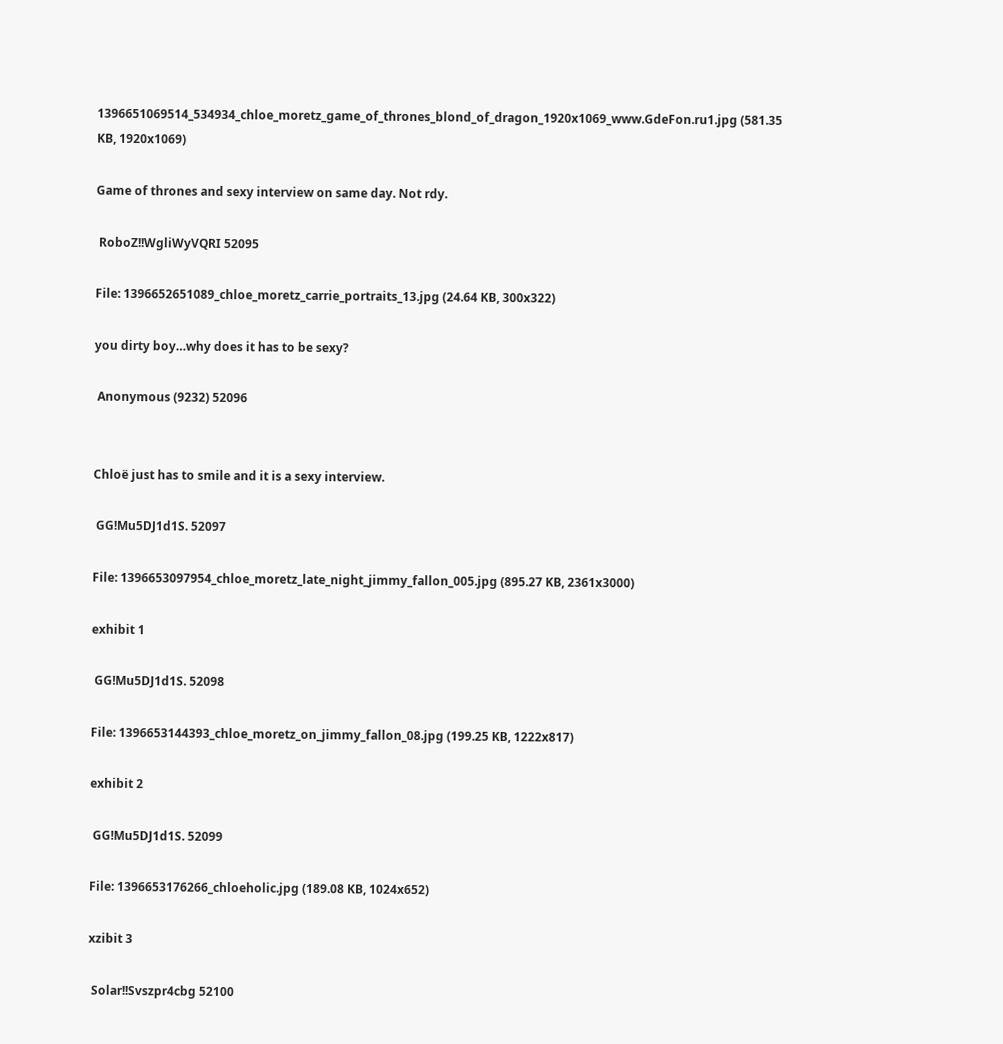1396651069514_534934_chloe_moretz_game_of_thrones_blond_of_dragon_1920x1069_www.GdeFon.ru1.jpg (581.35 KB, 1920x1069)

Game of thrones and sexy interview on same day. Not rdy.

 RoboZ!!WgliWyVQRI 52095

File: 1396652651089_chloe_moretz_carrie_portraits_13.jpg (24.64 KB, 300x322)

you dirty boy…why does it has to be sexy?

 Anonymous (9232) 52096


Chloë just has to smile and it is a sexy interview.

 GG!Mu5DJ1d1S. 52097

File: 1396653097954_chloe_moretz_late_night_jimmy_fallon_005.jpg (895.27 KB, 2361x3000)

exhibit 1

 GG!Mu5DJ1d1S. 52098

File: 1396653144393_chloe_moretz_on_jimmy_fallon_08.jpg (199.25 KB, 1222x817)

exhibit 2

 GG!Mu5DJ1d1S. 52099

File: 1396653176266_chloeholic.jpg (189.08 KB, 1024x652)

xzibit 3

 Solar!!Svszpr4cbg 52100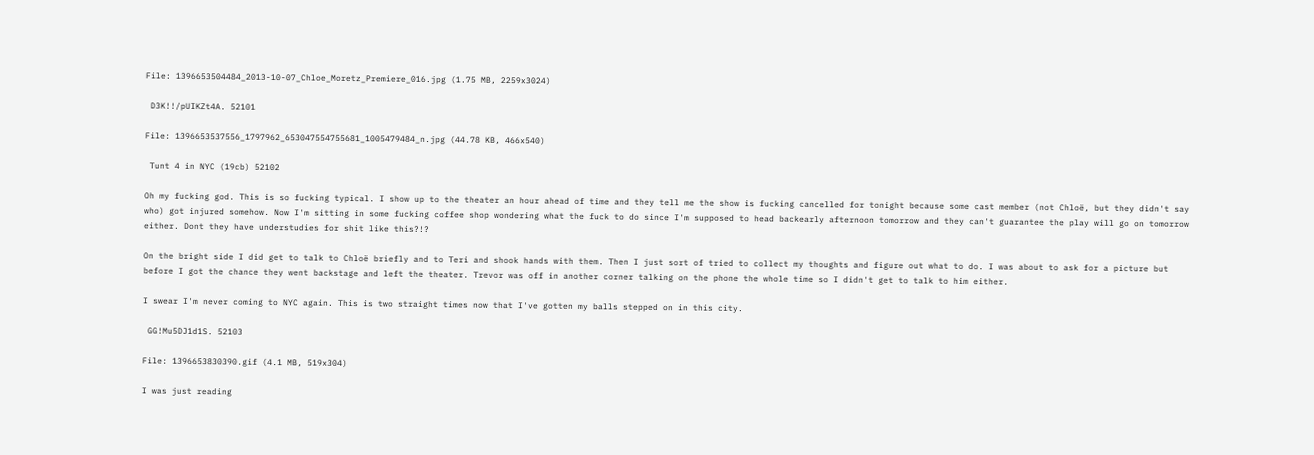File: 1396653504484_2013-10-07_Chloe_Moretz_Premiere_016.jpg (1.75 MB, 2259x3024)

 D3K!!/pUIKZt4A. 52101

File: 1396653537556_1797962_653047554755681_1005479484_n.jpg (44.78 KB, 466x540)

 Tunt 4 in NYC (19cb) 52102

Oh my fucking god. This is so fucking typical. I show up to the theater an hour ahead of time and they tell me the show is fucking cancelled for tonight because some cast member (not Chloë, but they didn't say who) got injured somehow. Now I'm sitting in some fucking coffee shop wondering what the fuck to do since I'm supposed to head backearly afternoon tomorrow and they can't guarantee the play will go on tomorrow either. Dont they have understudies for shit like this?!?

On the bright side I did get to talk to Chloë briefly and to Teri and shook hands with them. Then I just sort of tried to collect my thoughts and figure out what to do. I was about to ask for a picture but before I got the chance they went backstage and left the theater. Trevor was off in another corner talking on the phone the whole time so I didn't get to talk to him either.

I swear I'm never coming to NYC again. This is two straight times now that I've gotten my balls stepped on in this city.

 GG!Mu5DJ1d1S. 52103

File: 1396653830390.gif (4.1 MB, 519x304)

I was just reading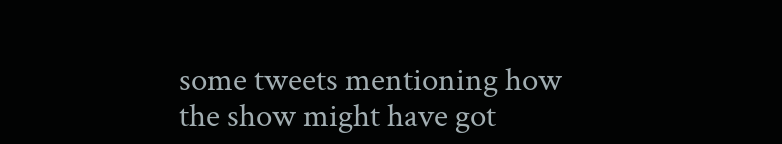some tweets mentioning how the show might have got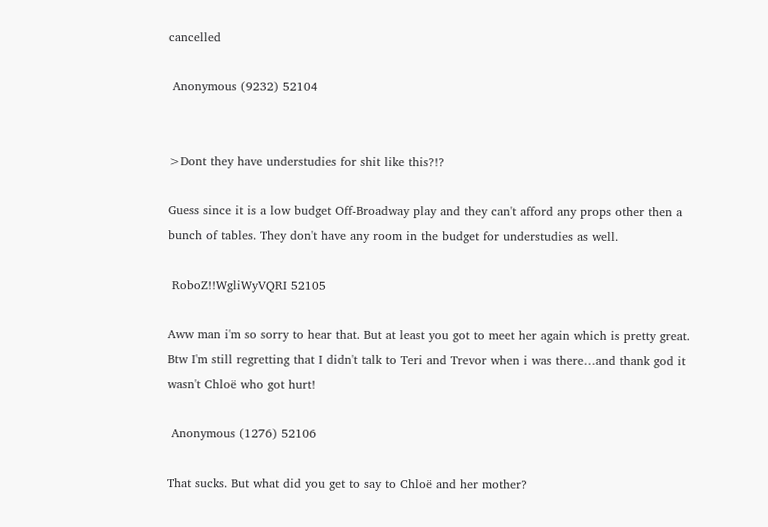cancelled

 Anonymous (9232) 52104


>Dont they have understudies for shit like this?!?

Guess since it is a low budget Off-Broadway play and they can't afford any props other then a bunch of tables. They don't have any room in the budget for understudies as well.

 RoboZ!!WgliWyVQRI 52105

Aww man i'm so sorry to hear that. But at least you got to meet her again which is pretty great. Btw I'm still regretting that I didn't talk to Teri and Trevor when i was there…and thank god it wasn't Chloë who got hurt!

 Anonymous (1276) 52106

That sucks. But what did you get to say to Chloë and her mother?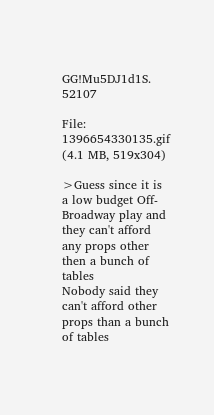GG!Mu5DJ1d1S. 52107

File: 1396654330135.gif (4.1 MB, 519x304)

>Guess since it is a low budget Off-Broadway play and they can't afford any props other then a bunch of tables
Nobody said they can't afford other props than a bunch of tables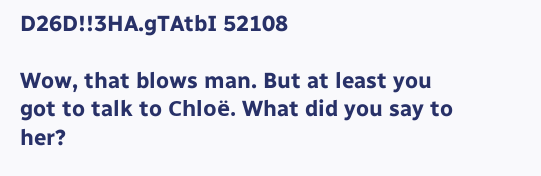D26D!!3HA.gTAtbI 52108

Wow, that blows man. But at least you got to talk to Chloë. What did you say to her?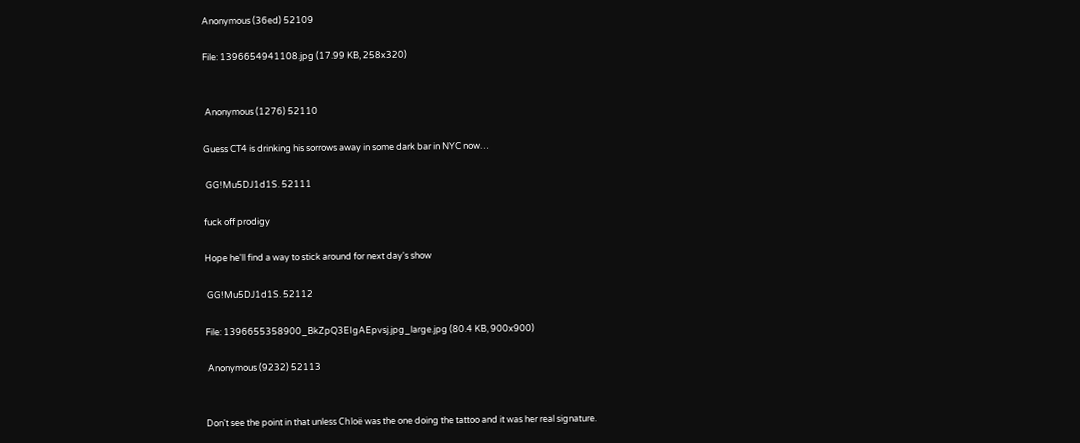Anonymous (36ed) 52109

File: 1396654941108.jpg (17.99 KB, 258x320)


 Anonymous (1276) 52110

Guess CT4 is drinking his sorrows away in some dark bar in NYC now…

 GG!Mu5DJ1d1S. 52111

fuck off prodigy

Hope he'll find a way to stick around for next day's show

 GG!Mu5DJ1d1S. 52112

File: 1396655358900_BkZpQ3EIgAEpvsj.jpg_large.jpg (80.4 KB, 900x900)

 Anonymous (9232) 52113


Don't see the point in that unless Chloë was the one doing the tattoo and it was her real signature.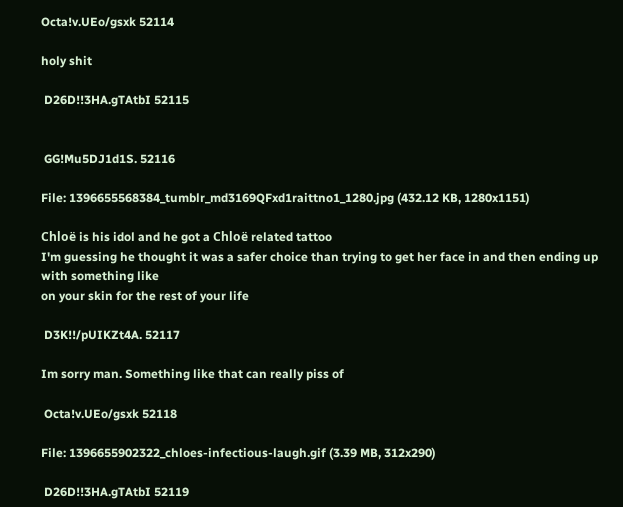Octa!v.UEo/gsxk 52114

holy shit

 D26D!!3HA.gTAtbI 52115


 GG!Mu5DJ1d1S. 52116

File: 1396655568384_tumblr_md3169QFxd1raittno1_1280.jpg (432.12 KB, 1280x1151)

Chloë is his idol and he got a Chloë related tattoo
I'm guessing he thought it was a safer choice than trying to get her face in and then ending up with something like
on your skin for the rest of your life

 D3K!!/pUIKZt4A. 52117

Im sorry man. Something like that can really piss of

 Octa!v.UEo/gsxk 52118

File: 1396655902322_chloes-infectious-laugh.gif (3.39 MB, 312x290)

 D26D!!3HA.gTAtbI 52119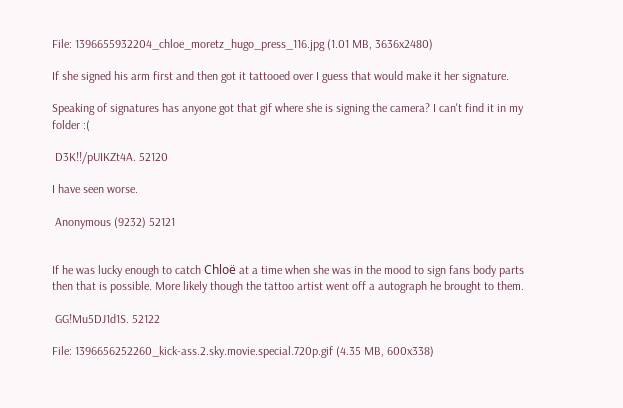File: 1396655932204_chloe_moretz_hugo_press_116.jpg (1.01 MB, 3636x2480)

If she signed his arm first and then got it tattooed over I guess that would make it her signature.

Speaking of signatures has anyone got that gif where she is signing the camera? I can't find it in my folder :(

 D3K!!/pUIKZt4A. 52120

I have seen worse.

 Anonymous (9232) 52121


If he was lucky enough to catch Chloë at a time when she was in the mood to sign fans body parts then that is possible. More likely though the tattoo artist went off a autograph he brought to them.

 GG!Mu5DJ1d1S. 52122

File: 1396656252260_kick-ass.2.sky.movie.special.720p.gif (4.35 MB, 600x338)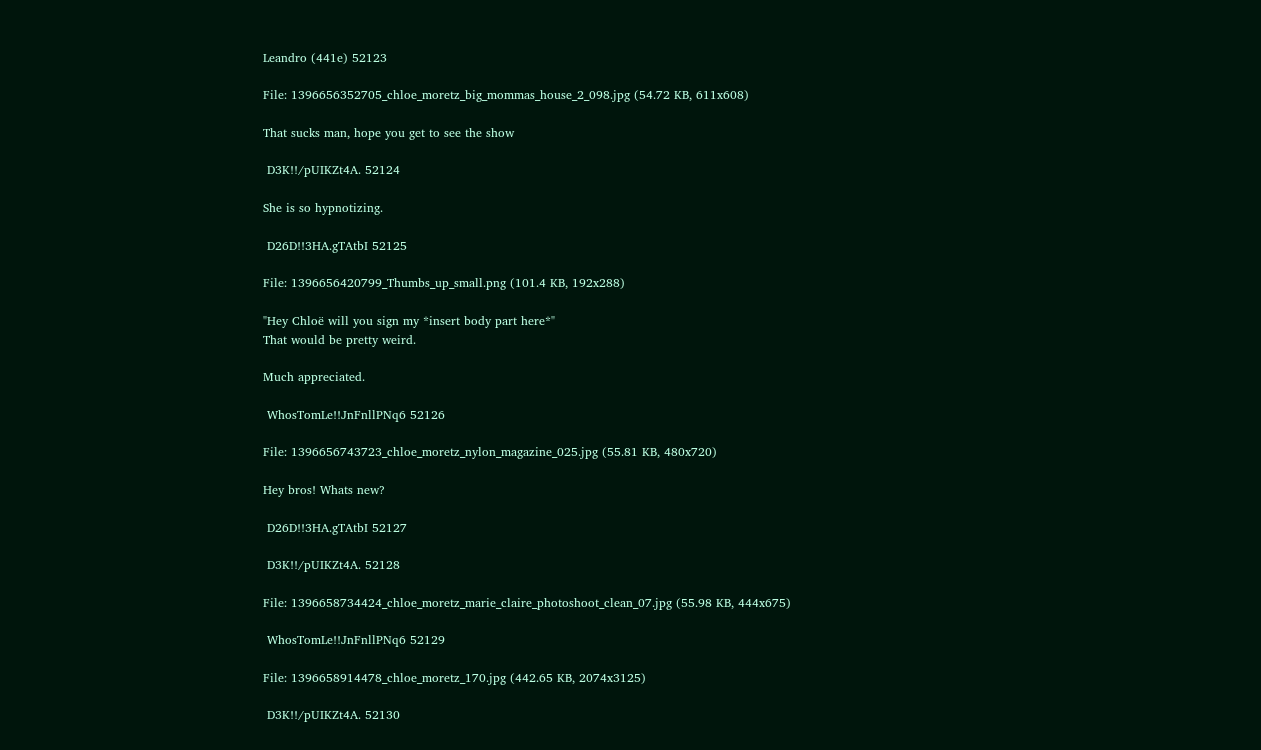Leandro (441e) 52123

File: 1396656352705_chloe_moretz_big_mommas_house_2_098.jpg (54.72 KB, 611x608)

That sucks man, hope you get to see the show

 D3K!!/pUIKZt4A. 52124

She is so hypnotizing.

 D26D!!3HA.gTAtbI 52125

File: 1396656420799_Thumbs_up_small.png (101.4 KB, 192x288)

"Hey Chloë will you sign my *insert body part here*"
That would be pretty weird.

Much appreciated.

 WhosTomLe!!JnFnllPNq6 52126

File: 1396656743723_chloe_moretz_nylon_magazine_025.jpg (55.81 KB, 480x720)

Hey bros! Whats new?

 D26D!!3HA.gTAtbI 52127

 D3K!!/pUIKZt4A. 52128

File: 1396658734424_chloe_moretz_marie_claire_photoshoot_clean_07.jpg (55.98 KB, 444x675)

 WhosTomLe!!JnFnllPNq6 52129

File: 1396658914478_chloe_moretz_170.jpg (442.65 KB, 2074x3125)

 D3K!!/pUIKZt4A. 52130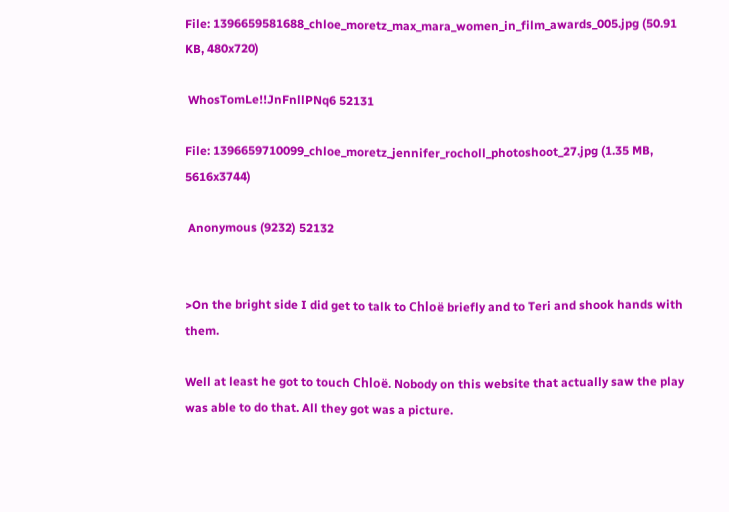File: 1396659581688_chloe_moretz_max_mara_women_in_film_awards_005.jpg (50.91 KB, 480x720)

 WhosTomLe!!JnFnllPNq6 52131

File: 1396659710099_chloe_moretz_jennifer_rocholl_photoshoot_27.jpg (1.35 MB, 5616x3744)

 Anonymous (9232) 52132


>On the bright side I did get to talk to Chloë briefly and to Teri and shook hands with them.

Well at least he got to touch Chloë. Nobody on this website that actually saw the play was able to do that. All they got was a picture.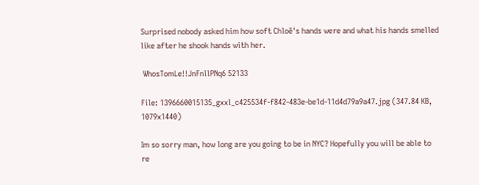Surprised nobody asked him how soft Chloë's hands were and what his hands smelled like after he shook hands with her.

 WhosTomLe!!JnFnllPNq6 52133

File: 1396660015135_gxxl_c425534f-f842-483e-be1d-11d4d79a9a47.jpg (347.84 KB, 1079x1440)

Im so sorry man, how long are you going to be in NYC? Hopefully you will be able to re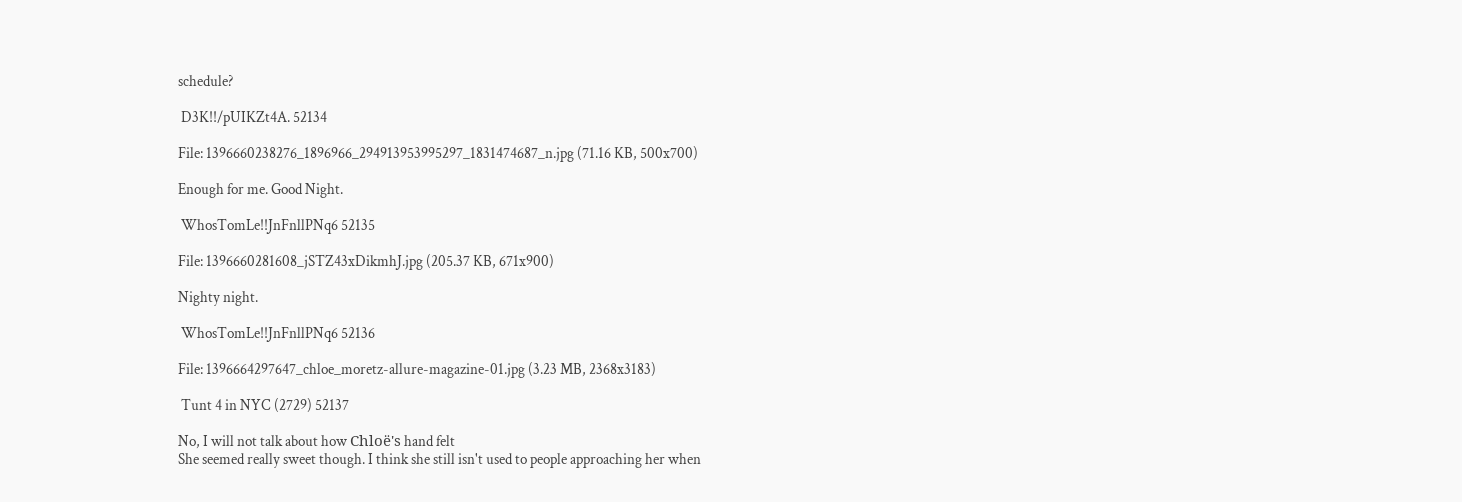schedule?

 D3K!!/pUIKZt4A. 52134

File: 1396660238276_1896966_294913953995297_1831474687_n.jpg (71.16 KB, 500x700)

Enough for me. Good Night.

 WhosTomLe!!JnFnllPNq6 52135

File: 1396660281608_jSTZ43xDikmhJ.jpg (205.37 KB, 671x900)

Nighty night.

 WhosTomLe!!JnFnllPNq6 52136

File: 1396664297647_chloe_moretz-allure-magazine-01.jpg (3.23 MB, 2368x3183)

 Tunt 4 in NYC (2729) 52137

No, I will not talk about how Chloë's hand felt
She seemed really sweet though. I think she still isn't used to people approaching her when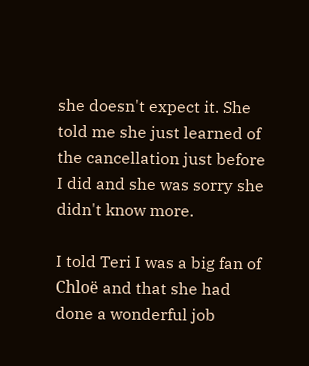she doesn't expect it. She told me she just learned of the cancellation just before I did and she was sorry she didn't know more.

I told Teri I was a big fan of Chloë and that she had done a wonderful job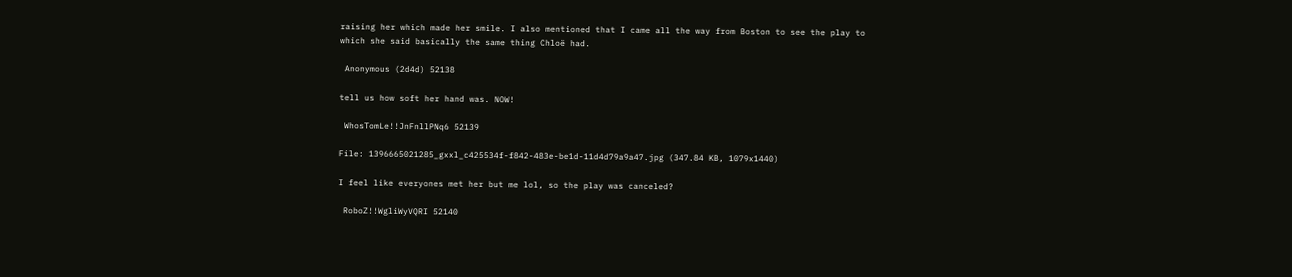raising her which made her smile. I also mentioned that I came all the way from Boston to see the play to which she said basically the same thing Chloë had.

 Anonymous (2d4d) 52138

tell us how soft her hand was. NOW!

 WhosTomLe!!JnFnllPNq6 52139

File: 1396665021285_gxxl_c425534f-f842-483e-be1d-11d4d79a9a47.jpg (347.84 KB, 1079x1440)

I feel like everyones met her but me lol, so the play was canceled?

 RoboZ!!WgliWyVQRI 52140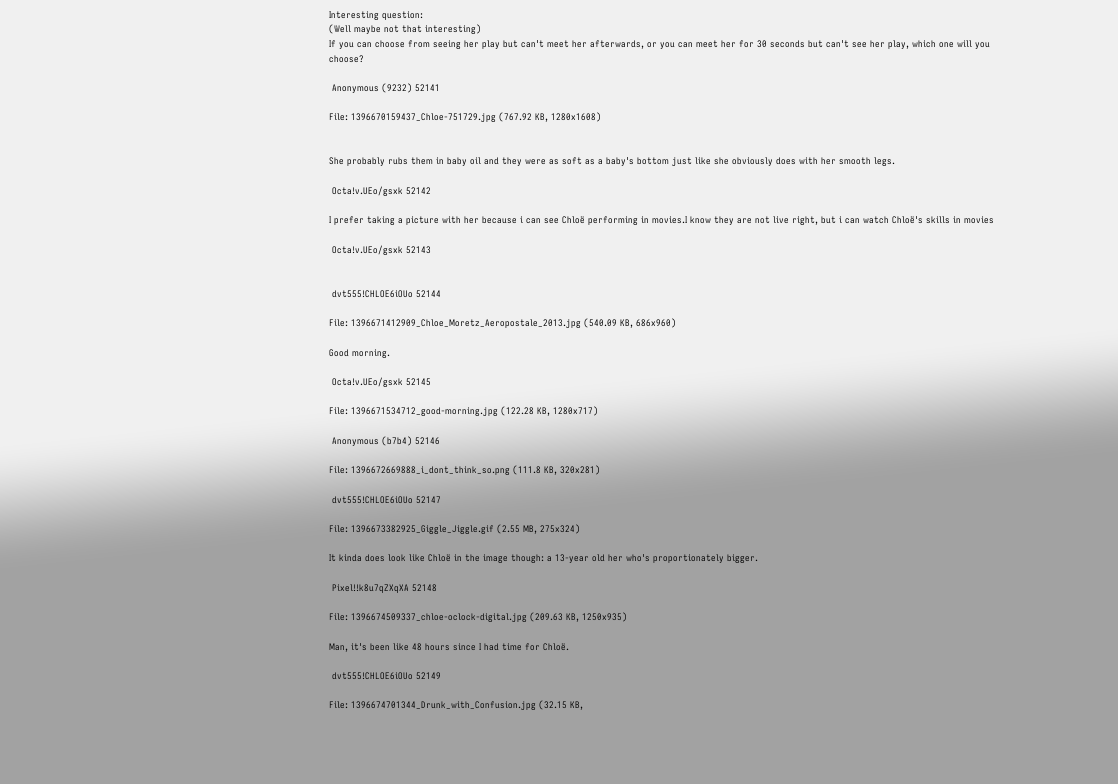Interesting question:
(Well maybe not that interesting)
If you can choose from seeing her play but can't meet her afterwards, or you can meet her for 30 seconds but can't see her play, which one will you choose?

 Anonymous (9232) 52141

File: 1396670159437_Chloe-751729.jpg (767.92 KB, 1280x1608)


She probably rubs them in baby oil and they were as soft as a baby's bottom just like she obviously does with her smooth legs.

 Octa!v.UEo/gsxk 52142

I prefer taking a picture with her because i can see Chloë performing in movies.I know they are not live right, but i can watch Chloë's skills in movies

 Octa!v.UEo/gsxk 52143


 dvt555!CHLOE6iOUo 52144

File: 1396671412909_Chloe_Moretz_Aeropostale_2013.jpg (540.09 KB, 686x960)

Good morning.

 Octa!v.UEo/gsxk 52145

File: 1396671534712_good-morning.jpg (122.28 KB, 1280x717)

 Anonymous (b7b4) 52146

File: 1396672669888_i_dont_think_so.png (111.8 KB, 320x281)

 dvt555!CHLOE6iOUo 52147

File: 1396673382925_Giggle_Jiggle.gif (2.55 MB, 275x324)

It kinda does look like Chloë in the image though: a 13-year old her who's proportionately bigger.

 Pixel!!k8u7qZXqXA 52148

File: 1396674509337_chloe-oclock-digital.jpg (209.63 KB, 1250x935)

Man, it's been like 48 hours since I had time for Chloë.

 dvt555!CHLOE6iOUo 52149

File: 1396674701344_Drunk_with_Confusion.jpg (32.15 KB,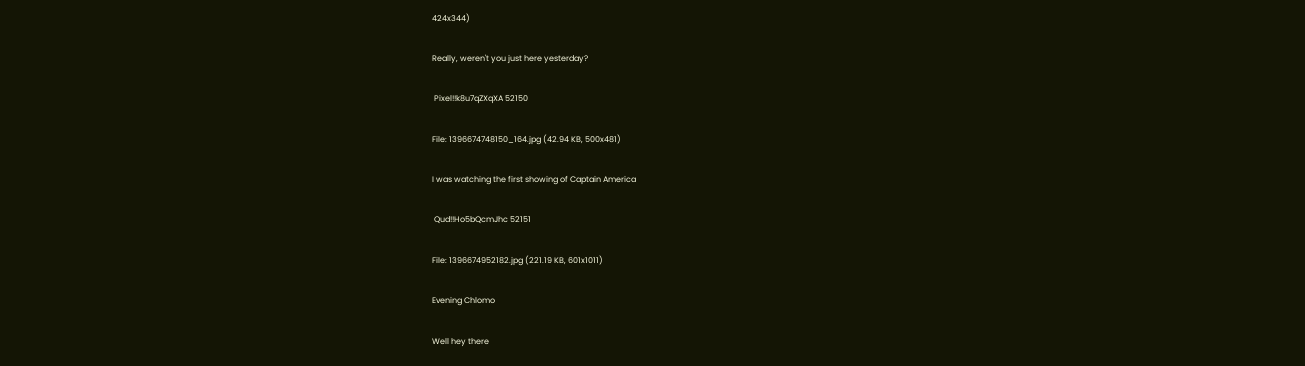424x344)

Really, weren't you just here yesterday?

 Pixel!!k8u7qZXqXA 52150

File: 1396674748150_164.jpg (42.94 KB, 500x481)

I was watching the first showing of Captain America

 Qud!!Ho5bQcmJhc 52151

File: 1396674952182.jpg (221.19 KB, 601x1011)

Evening Chlomo

Well hey there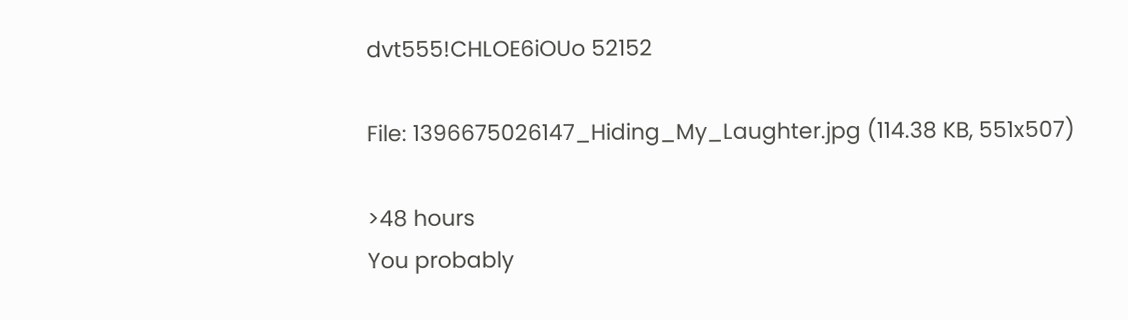dvt555!CHLOE6iOUo 52152

File: 1396675026147_Hiding_My_Laughter.jpg (114.38 KB, 551x507)

>48 hours
You probably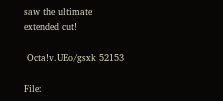saw the ultimate extended cut!

 Octa!v.UEo/gsxk 52153

File: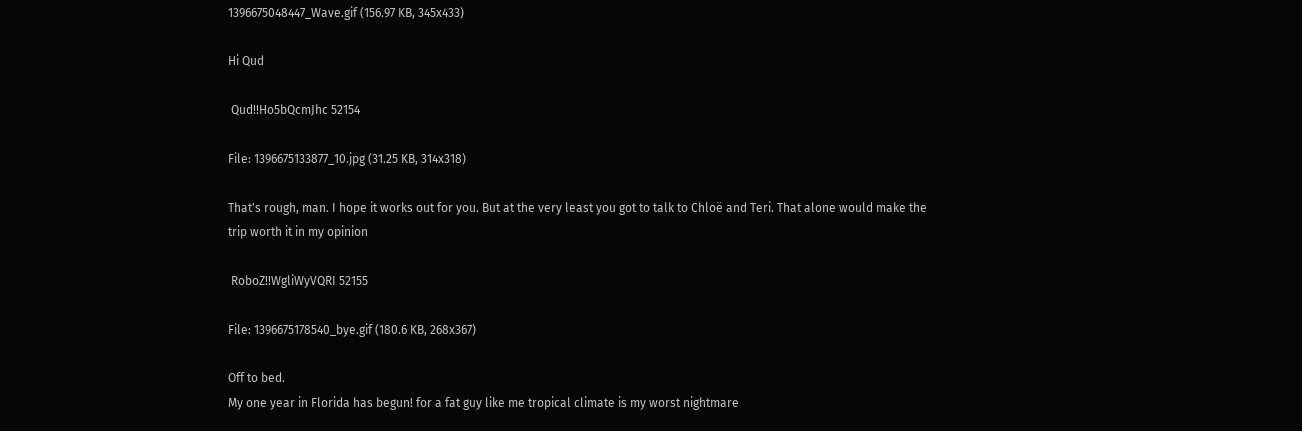1396675048447_Wave.gif (156.97 KB, 345x433)

Hi Qud

 Qud!!Ho5bQcmJhc 52154

File: 1396675133877_10.jpg (31.25 KB, 314x318)

That's rough, man. I hope it works out for you. But at the very least you got to talk to Chloë and Teri. That alone would make the trip worth it in my opinion

 RoboZ!!WgliWyVQRI 52155

File: 1396675178540_bye.gif (180.6 KB, 268x367)

Off to bed.
My one year in Florida has begun! for a fat guy like me tropical climate is my worst nightmare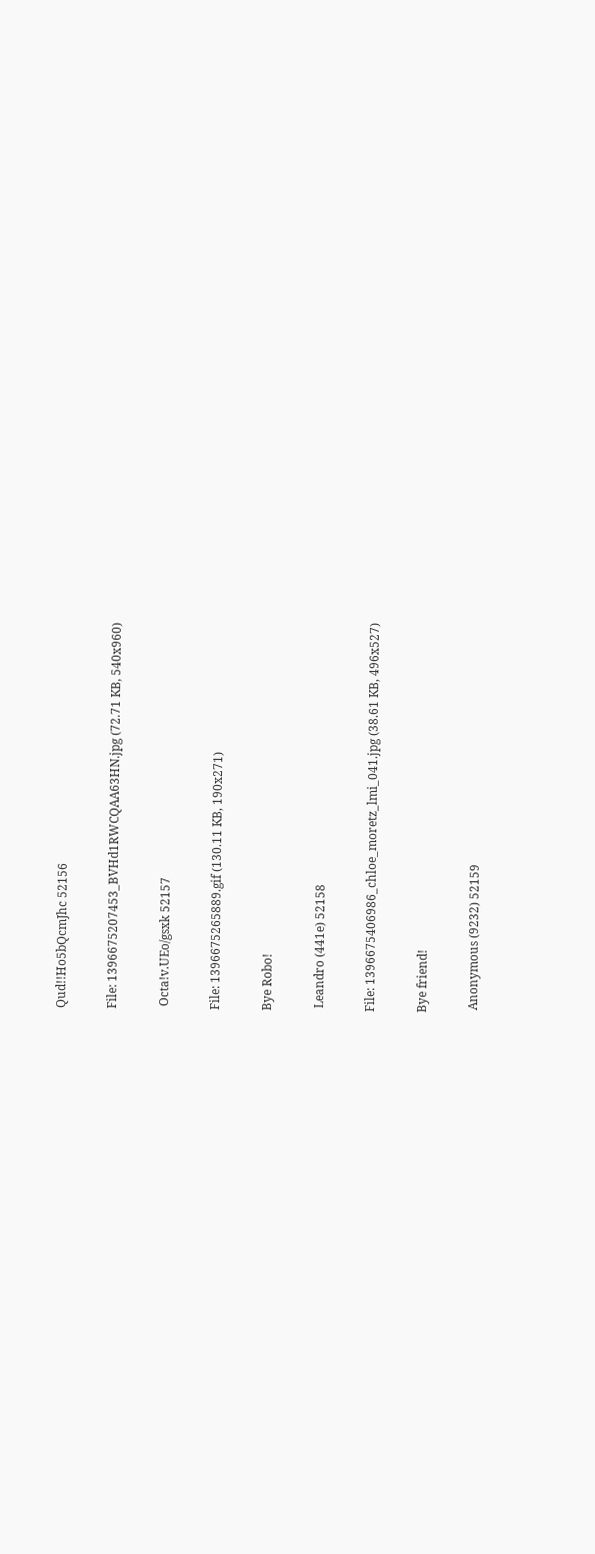Qud!!Ho5bQcmJhc 52156

File: 1396675207453_BVHd1RWCQAA63HN.jpg (72.71 KB, 540x960)

 Octa!v.UEo/gsxk 52157

File: 1396675265889.gif (130.11 KB, 190x271)

Bye Robo!

 Leandro (441e) 52158

File: 1396675406986_chloe_moretz_lmi_041.jpg (38.61 KB, 496x527)

Bye friend!

 Anonymous (9232) 52159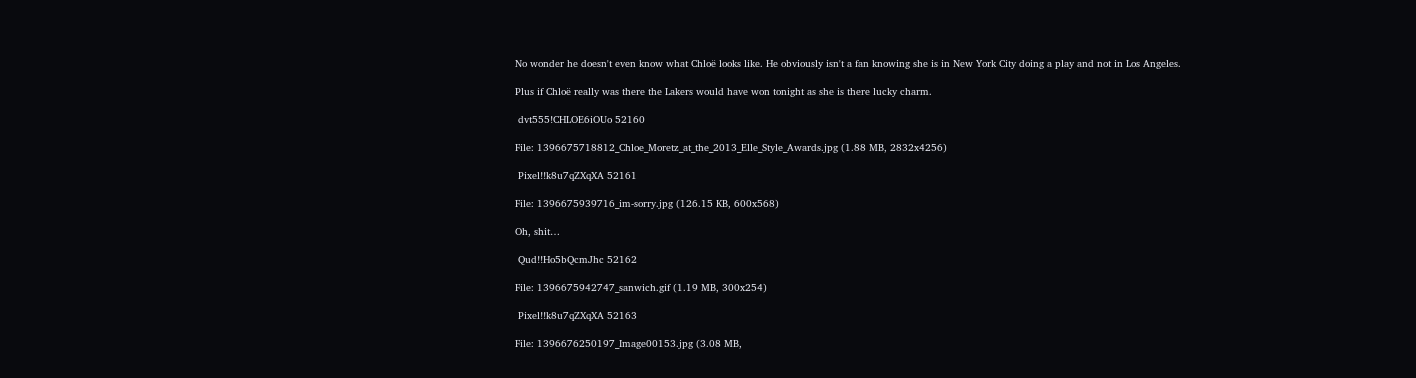No wonder he doesn't even know what Chloë looks like. He obviously isn't a fan knowing she is in New York City doing a play and not in Los Angeles.

Plus if Chloë really was there the Lakers would have won tonight as she is there lucky charm.

 dvt555!CHLOE6iOUo 52160

File: 1396675718812_Chloe_Moretz_at_the_2013_Elle_Style_Awards.jpg (1.88 MB, 2832x4256)

 Pixel!!k8u7qZXqXA 52161

File: 1396675939716_im-sorry.jpg (126.15 KB, 600x568)

Oh, shit…

 Qud!!Ho5bQcmJhc 52162

File: 1396675942747_sanwich.gif (1.19 MB, 300x254)

 Pixel!!k8u7qZXqXA 52163

File: 1396676250197_Image00153.jpg (3.08 MB,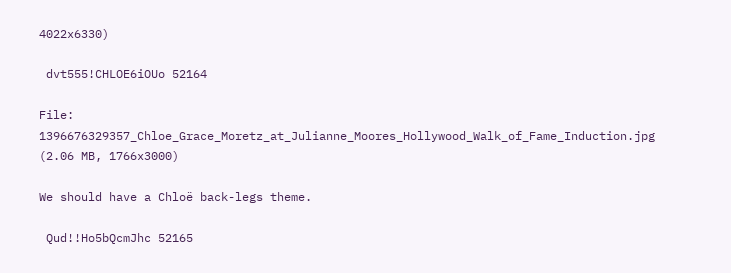4022x6330)

 dvt555!CHLOE6iOUo 52164

File: 1396676329357_Chloe_Grace_Moretz_at_Julianne_Moores_Hollywood_Walk_of_Fame_Induction.jpg (2.06 MB, 1766x3000)

We should have a Chloë back-legs theme.

 Qud!!Ho5bQcmJhc 52165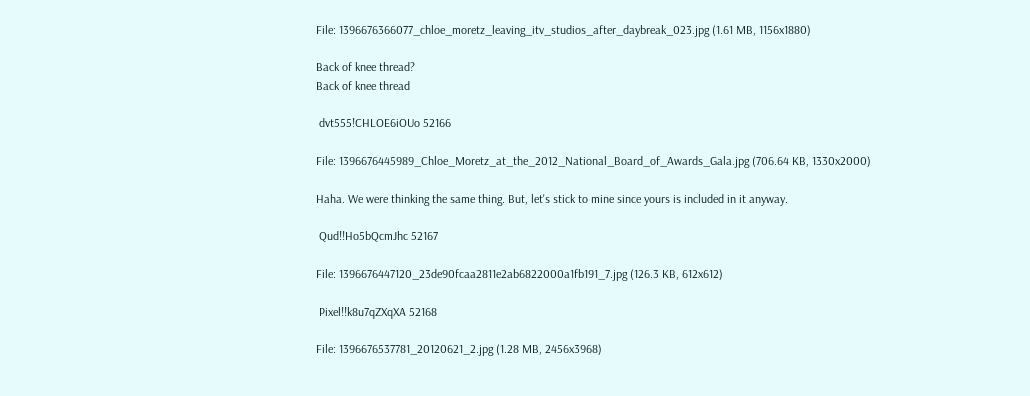File: 1396676366077_chloe_moretz_leaving_itv_studios_after_daybreak_023.jpg (1.61 MB, 1156x1880)

Back of knee thread?
Back of knee thread

 dvt555!CHLOE6iOUo 52166

File: 1396676445989_Chloe_Moretz_at_the_2012_National_Board_of_Awards_Gala.jpg (706.64 KB, 1330x2000)

Haha. We were thinking the same thing. But, let's stick to mine since yours is included in it anyway.

 Qud!!Ho5bQcmJhc 52167

File: 1396676447120_23de90fcaa2811e2ab6822000a1fb191_7.jpg (126.3 KB, 612x612)

 Pixel!!k8u7qZXqXA 52168

File: 1396676537781_20120621_2.jpg (1.28 MB, 2456x3968)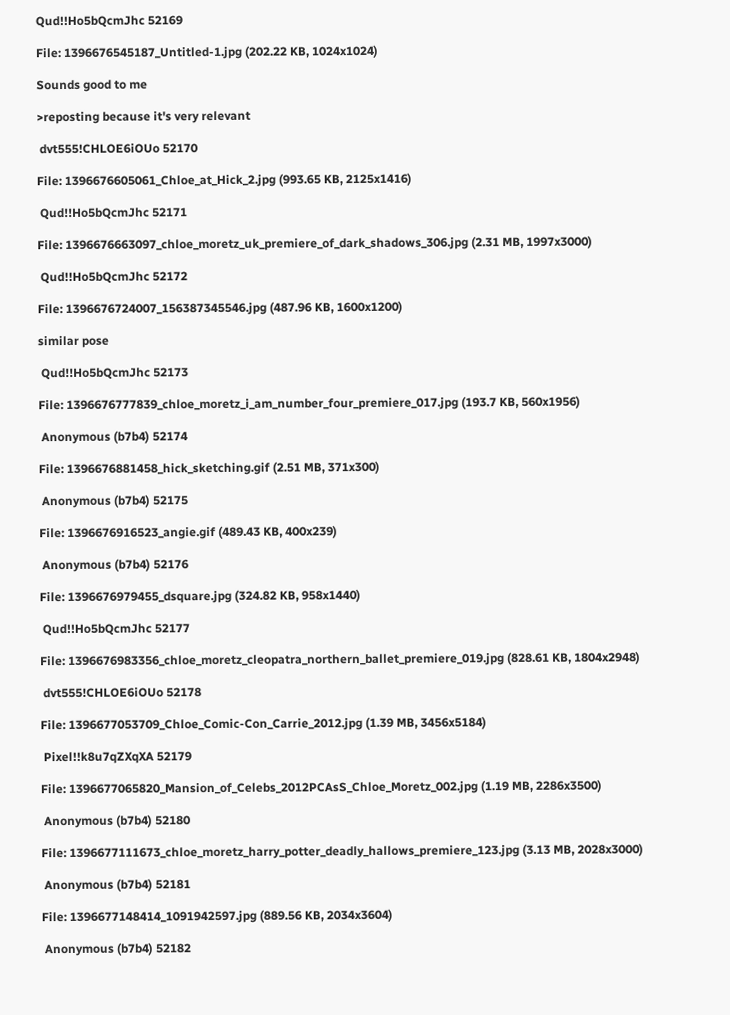Qud!!Ho5bQcmJhc 52169

File: 1396676545187_Untitled-1.jpg (202.22 KB, 1024x1024)

Sounds good to me

>reposting because it's very relevant

 dvt555!CHLOE6iOUo 52170

File: 1396676605061_Chloe_at_Hick_2.jpg (993.65 KB, 2125x1416)

 Qud!!Ho5bQcmJhc 52171

File: 1396676663097_chloe_moretz_uk_premiere_of_dark_shadows_306.jpg (2.31 MB, 1997x3000)

 Qud!!Ho5bQcmJhc 52172

File: 1396676724007_156387345546.jpg (487.96 KB, 1600x1200)

similar pose

 Qud!!Ho5bQcmJhc 52173

File: 1396676777839_chloe_moretz_i_am_number_four_premiere_017.jpg (193.7 KB, 560x1956)

 Anonymous (b7b4) 52174

File: 1396676881458_hick_sketching.gif (2.51 MB, 371x300)

 Anonymous (b7b4) 52175

File: 1396676916523_angie.gif (489.43 KB, 400x239)

 Anonymous (b7b4) 52176

File: 1396676979455_dsquare.jpg (324.82 KB, 958x1440)

 Qud!!Ho5bQcmJhc 52177

File: 1396676983356_chloe_moretz_cleopatra_northern_ballet_premiere_019.jpg (828.61 KB, 1804x2948)

 dvt555!CHLOE6iOUo 52178

File: 1396677053709_Chloe_Comic-Con_Carrie_2012.jpg (1.39 MB, 3456x5184)

 Pixel!!k8u7qZXqXA 52179

File: 1396677065820_Mansion_of_Celebs_2012PCAsS_Chloe_Moretz_002.jpg (1.19 MB, 2286x3500)

 Anonymous (b7b4) 52180

File: 1396677111673_chloe_moretz_harry_potter_deadly_hallows_premiere_123.jpg (3.13 MB, 2028x3000)

 Anonymous (b7b4) 52181

File: 1396677148414_1091942597.jpg (889.56 KB, 2034x3604)

 Anonymous (b7b4) 52182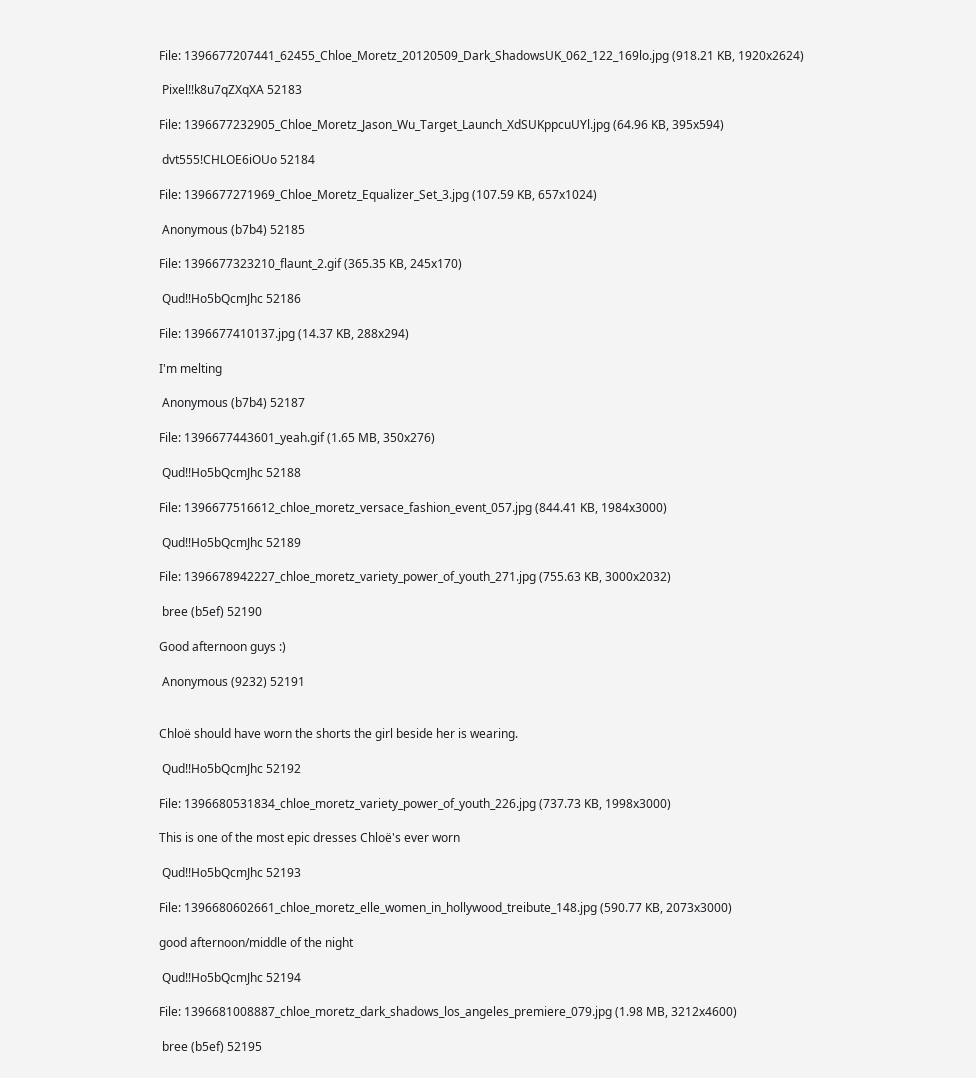File: 1396677207441_62455_Chloe_Moretz_20120509_Dark_ShadowsUK_062_122_169lo.jpg (918.21 KB, 1920x2624)

 Pixel!!k8u7qZXqXA 52183

File: 1396677232905_Chloe_Moretz_Jason_Wu_Target_Launch_XdSUKppcuUYl.jpg (64.96 KB, 395x594)

 dvt555!CHLOE6iOUo 52184

File: 1396677271969_Chloe_Moretz_Equalizer_Set_3.jpg (107.59 KB, 657x1024)

 Anonymous (b7b4) 52185

File: 1396677323210_flaunt_2.gif (365.35 KB, 245x170)

 Qud!!Ho5bQcmJhc 52186

File: 1396677410137.jpg (14.37 KB, 288x294)

I'm melting

 Anonymous (b7b4) 52187

File: 1396677443601_yeah.gif (1.65 MB, 350x276)

 Qud!!Ho5bQcmJhc 52188

File: 1396677516612_chloe_moretz_versace_fashion_event_057.jpg (844.41 KB, 1984x3000)

 Qud!!Ho5bQcmJhc 52189

File: 1396678942227_chloe_moretz_variety_power_of_youth_271.jpg (755.63 KB, 3000x2032)

 bree (b5ef) 52190

Good afternoon guys :)

 Anonymous (9232) 52191


Chloë should have worn the shorts the girl beside her is wearing.

 Qud!!Ho5bQcmJhc 52192

File: 1396680531834_chloe_moretz_variety_power_of_youth_226.jpg (737.73 KB, 1998x3000)

This is one of the most epic dresses Chloë's ever worn

 Qud!!Ho5bQcmJhc 52193

File: 1396680602661_chloe_moretz_elle_women_in_hollywood_treibute_148.jpg (590.77 KB, 2073x3000)

good afternoon/middle of the night

 Qud!!Ho5bQcmJhc 52194

File: 1396681008887_chloe_moretz_dark_shadows_los_angeles_premiere_079.jpg (1.98 MB, 3212x4600)

 bree (b5ef) 52195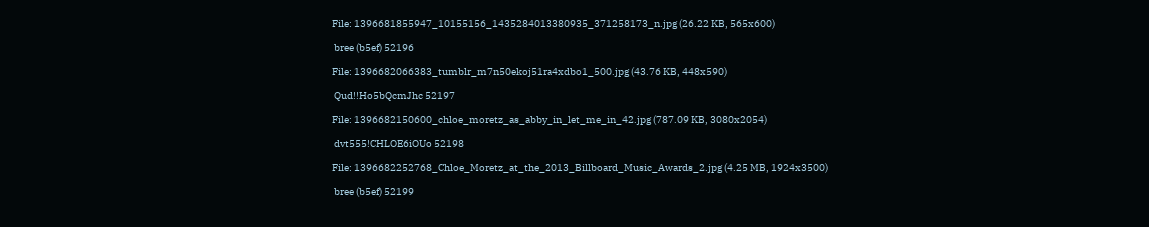File: 1396681855947_10155156_1435284013380935_371258173_n.jpg (26.22 KB, 565x600)

 bree (b5ef) 52196

File: 1396682066383_tumblr_m7n50ekoj51ra4xdbo1_500.jpg (43.76 KB, 448x590)

 Qud!!Ho5bQcmJhc 52197

File: 1396682150600_chloe_moretz_as_abby_in_let_me_in_42.jpg (787.09 KB, 3080x2054)

 dvt555!CHLOE6iOUo 52198

File: 1396682252768_Chloe_Moretz_at_the_2013_Billboard_Music_Awards_2.jpg (4.25 MB, 1924x3500)

 bree (b5ef) 52199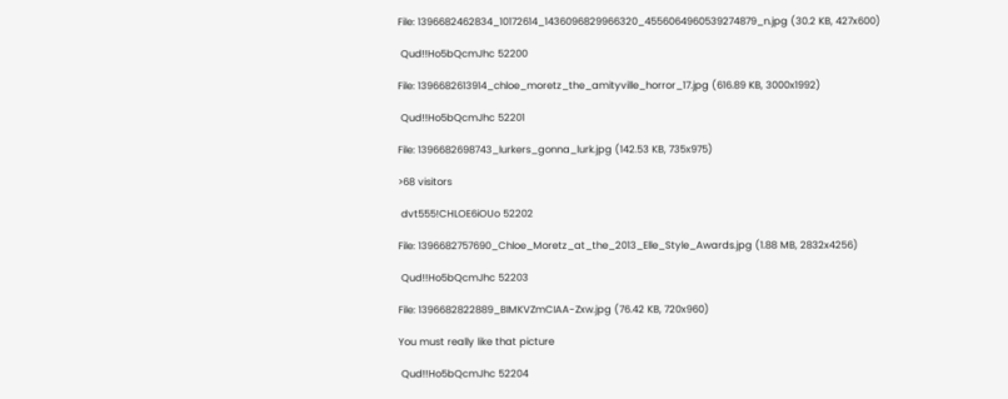File: 1396682462834_10172614_1436096829966320_4556064960539274879_n.jpg (30.2 KB, 427x600)

 Qud!!Ho5bQcmJhc 52200

File: 1396682613914_chloe_moretz_the_amityville_horror_17.jpg (616.89 KB, 3000x1992)

 Qud!!Ho5bQcmJhc 52201

File: 1396682698743_lurkers_gonna_lurk.jpg (142.53 KB, 735x975)

>68 visitors

 dvt555!CHLOE6iOUo 52202

File: 1396682757690_Chloe_Moretz_at_the_2013_Elle_Style_Awards.jpg (1.88 MB, 2832x4256)

 Qud!!Ho5bQcmJhc 52203

File: 1396682822889_BIMKVZmCIAA-Zxw.jpg (76.42 KB, 720x960)

You must really like that picture

 Qud!!Ho5bQcmJhc 52204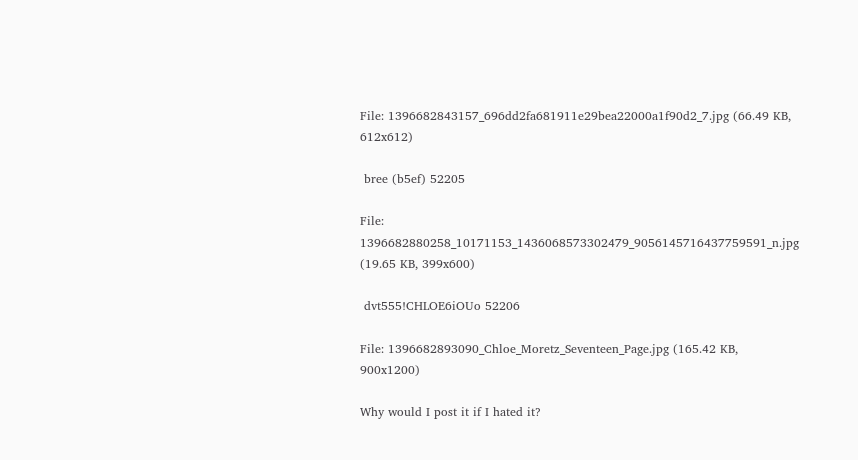File: 1396682843157_696dd2fa681911e29bea22000a1f90d2_7.jpg (66.49 KB, 612x612)

 bree (b5ef) 52205

File: 1396682880258_10171153_1436068573302479_9056145716437759591_n.jpg (19.65 KB, 399x600)

 dvt555!CHLOE6iOUo 52206

File: 1396682893090_Chloe_Moretz_Seventeen_Page.jpg (165.42 KB, 900x1200)

Why would I post it if I hated it?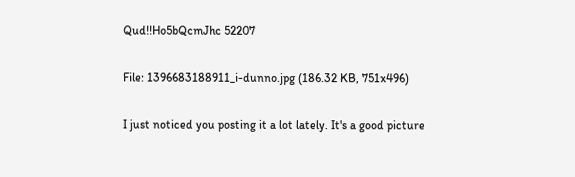Qud!!Ho5bQcmJhc 52207

File: 1396683188911_i-dunno.jpg (186.32 KB, 751x496)

I just noticed you posting it a lot lately. It's a good picture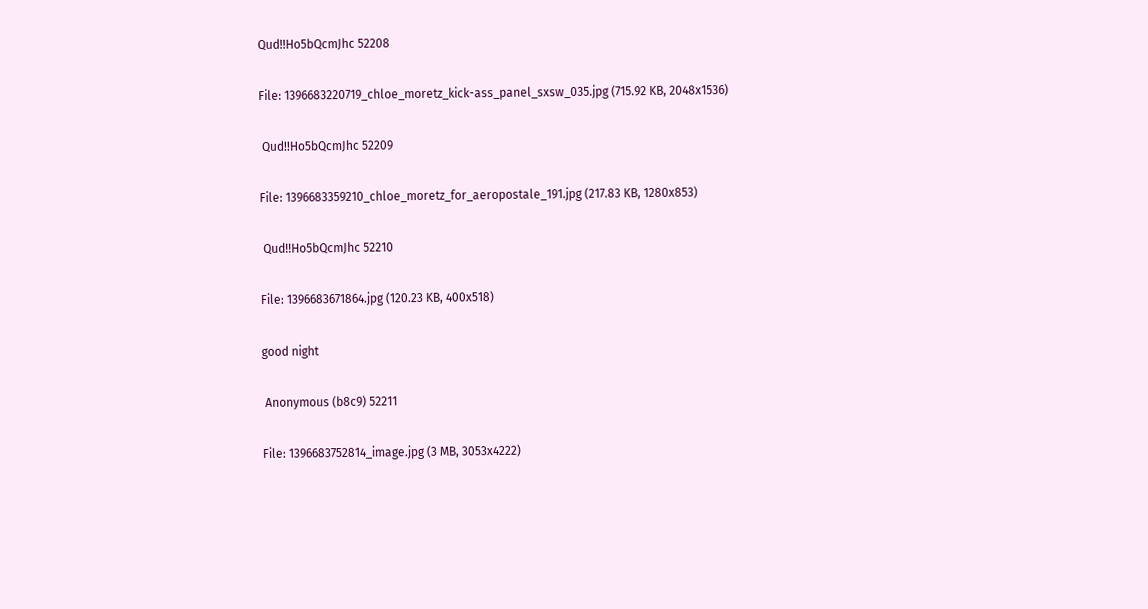Qud!!Ho5bQcmJhc 52208

File: 1396683220719_chloe_moretz_kick-ass_panel_sxsw_035.jpg (715.92 KB, 2048x1536)

 Qud!!Ho5bQcmJhc 52209

File: 1396683359210_chloe_moretz_for_aeropostale_191.jpg (217.83 KB, 1280x853)

 Qud!!Ho5bQcmJhc 52210

File: 1396683671864.jpg (120.23 KB, 400x518)

good night

 Anonymous (b8c9) 52211

File: 1396683752814_image.jpg (3 MB, 3053x4222)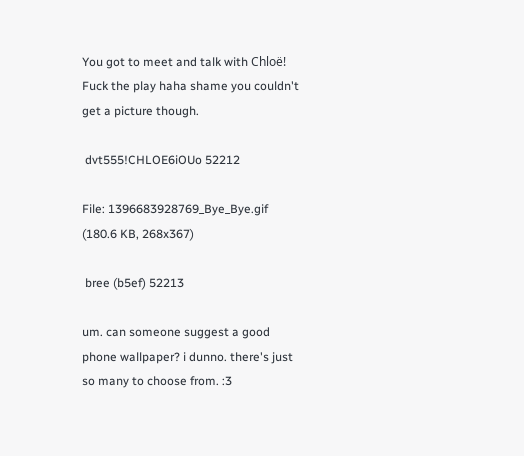You got to meet and talk with Chloë! Fuck the play haha shame you couldn't get a picture though.

 dvt555!CHLOE6iOUo 52212

File: 1396683928769_Bye_Bye.gif (180.6 KB, 268x367)

 bree (b5ef) 52213

um. can someone suggest a good phone wallpaper? i dunno. there's just so many to choose from. :3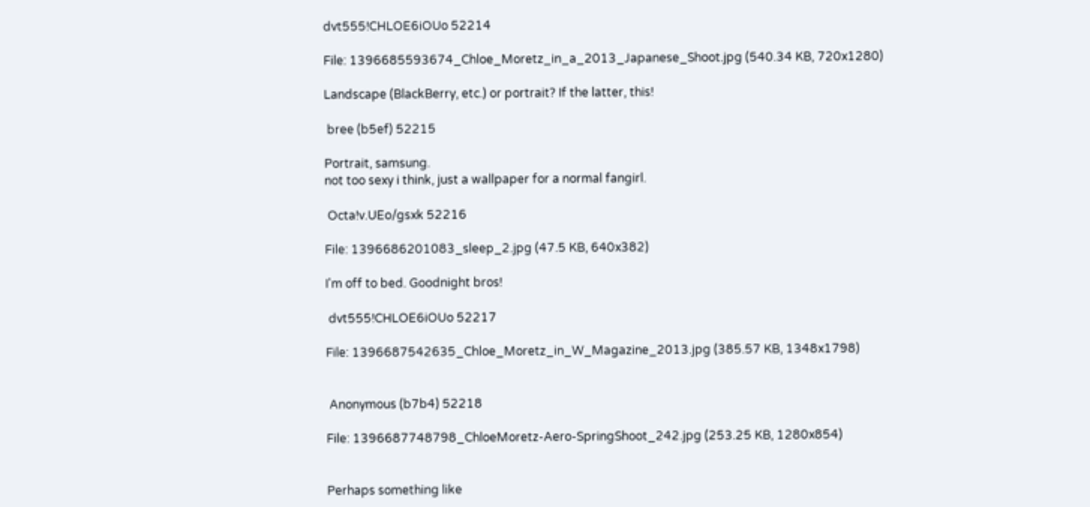dvt555!CHLOE6iOUo 52214

File: 1396685593674_Chloe_Moretz_in_a_2013_Japanese_Shoot.jpg (540.34 KB, 720x1280)

Landscape (BlackBerry, etc.) or portrait? If the latter, this!

 bree (b5ef) 52215

Portrait, samsung.
not too sexy i think, just a wallpaper for a normal fangirl.

 Octa!v.UEo/gsxk 52216

File: 1396686201083_sleep_2.jpg (47.5 KB, 640x382)

I'm off to bed. Goodnight bros!

 dvt555!CHLOE6iOUo 52217

File: 1396687542635_Chloe_Moretz_in_W_Magazine_2013.jpg (385.57 KB, 1348x1798)


 Anonymous (b7b4) 52218

File: 1396687748798_ChloeMoretz-Aero-SpringShoot_242.jpg (253.25 KB, 1280x854)


Perhaps something like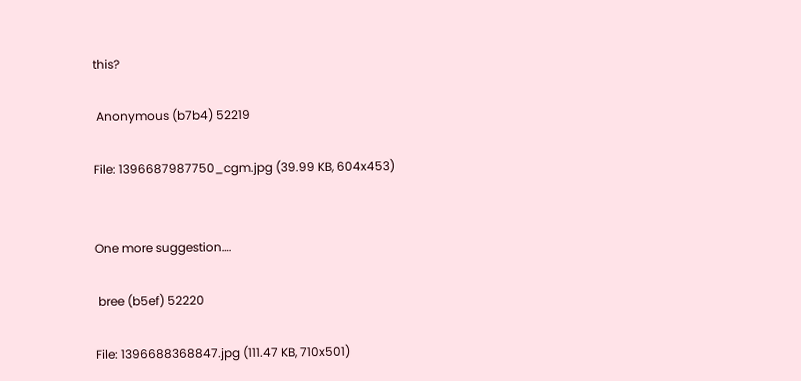this?

 Anonymous (b7b4) 52219

File: 1396687987750_cgm.jpg (39.99 KB, 604x453)


One more suggestion….

 bree (b5ef) 52220

File: 1396688368847.jpg (111.47 KB, 710x501)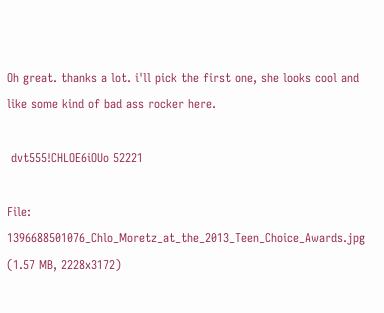Oh great. thanks a lot. i'll pick the first one, she looks cool and like some kind of bad ass rocker here.

 dvt555!CHLOE6iOUo 52221

File: 1396688501076_Chlo_Moretz_at_the_2013_Teen_Choice_Awards.jpg (1.57 MB, 2228x3172)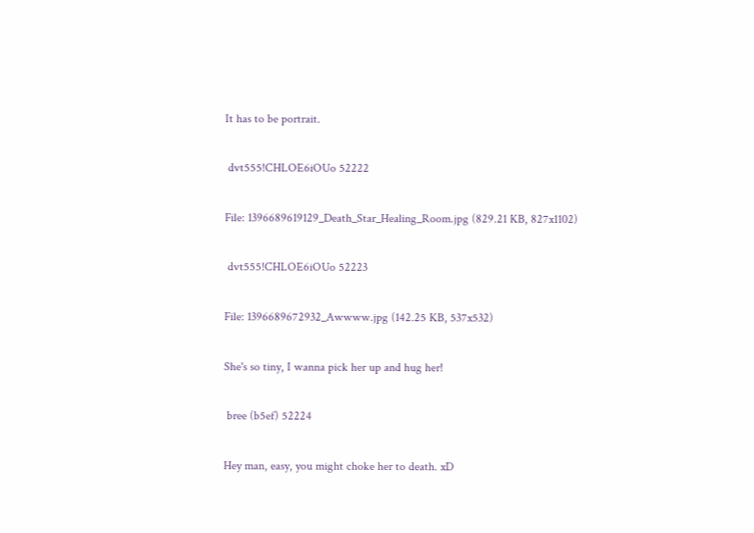It has to be portrait.

 dvt555!CHLOE6iOUo 52222

File: 1396689619129_Death_Star_Healing_Room.jpg (829.21 KB, 827x1102)

 dvt555!CHLOE6iOUo 52223

File: 1396689672932_Awwww.jpg (142.25 KB, 537x532)

She's so tiny, I wanna pick her up and hug her!

 bree (b5ef) 52224

Hey man, easy, you might choke her to death. xD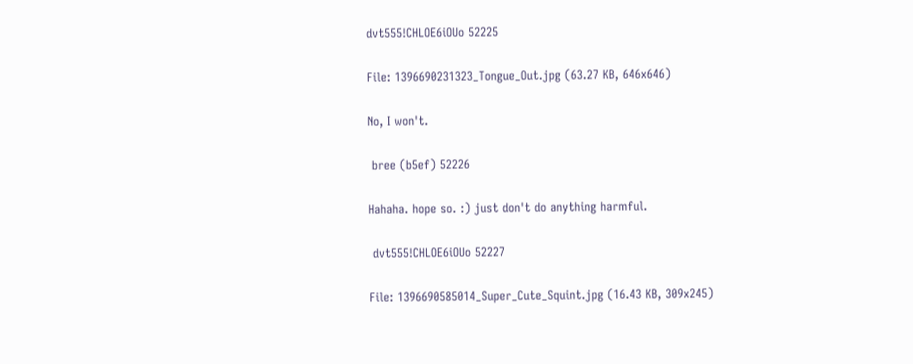dvt555!CHLOE6iOUo 52225

File: 1396690231323_Tongue_Out.jpg (63.27 KB, 646x646)

No, I won't.

 bree (b5ef) 52226

Hahaha. hope so. :) just don't do anything harmful.

 dvt555!CHLOE6iOUo 52227

File: 1396690585014_Super_Cute_Squint.jpg (16.43 KB, 309x245)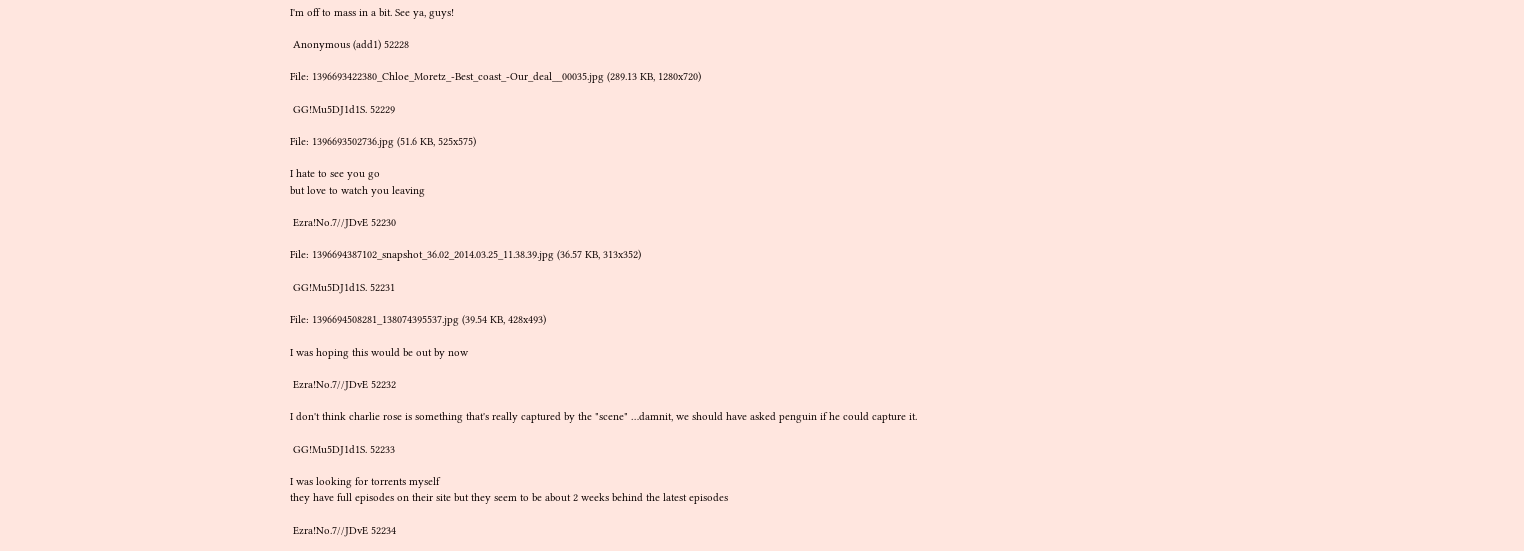I'm off to mass in a bit. See ya, guys!

 Anonymous (add1) 52228

File: 1396693422380_Chloe_Moretz_-Best_coast_-Our_deal__00035.jpg (289.13 KB, 1280x720)

 GG!Mu5DJ1d1S. 52229

File: 1396693502736.jpg (51.6 KB, 525x575)

I hate to see you go
but love to watch you leaving

 Ezra!No.7//JDvE 52230

File: 1396694387102_snapshot_36.02_2014.03.25_11.38.39.jpg (36.57 KB, 313x352)

 GG!Mu5DJ1d1S. 52231

File: 1396694508281_138074395537.jpg (39.54 KB, 428x493)

I was hoping this would be out by now

 Ezra!No.7//JDvE 52232

I don't think charlie rose is something that's really captured by the "scene" …damnit, we should have asked penguin if he could capture it.

 GG!Mu5DJ1d1S. 52233

I was looking for torrents myself
they have full episodes on their site but they seem to be about 2 weeks behind the latest episodes

 Ezra!No.7//JDvE 52234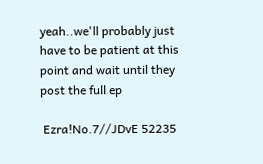yeah..we'll probably just have to be patient at this point and wait until they post the full ep

 Ezra!No.7//JDvE 52235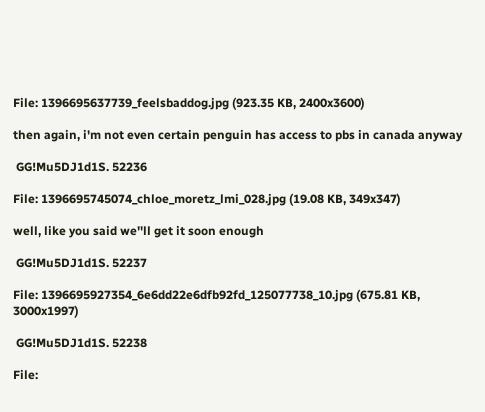File: 1396695637739_feelsbaddog.jpg (923.35 KB, 2400x3600)

then again, i'm not even certain penguin has access to pbs in canada anyway

 GG!Mu5DJ1d1S. 52236

File: 1396695745074_chloe_moretz_lmi_028.jpg (19.08 KB, 349x347)

well, like you said we''ll get it soon enough

 GG!Mu5DJ1d1S. 52237

File: 1396695927354_6e6dd22e6dfb92fd_125077738_10.jpg (675.81 KB, 3000x1997)

 GG!Mu5DJ1d1S. 52238

File: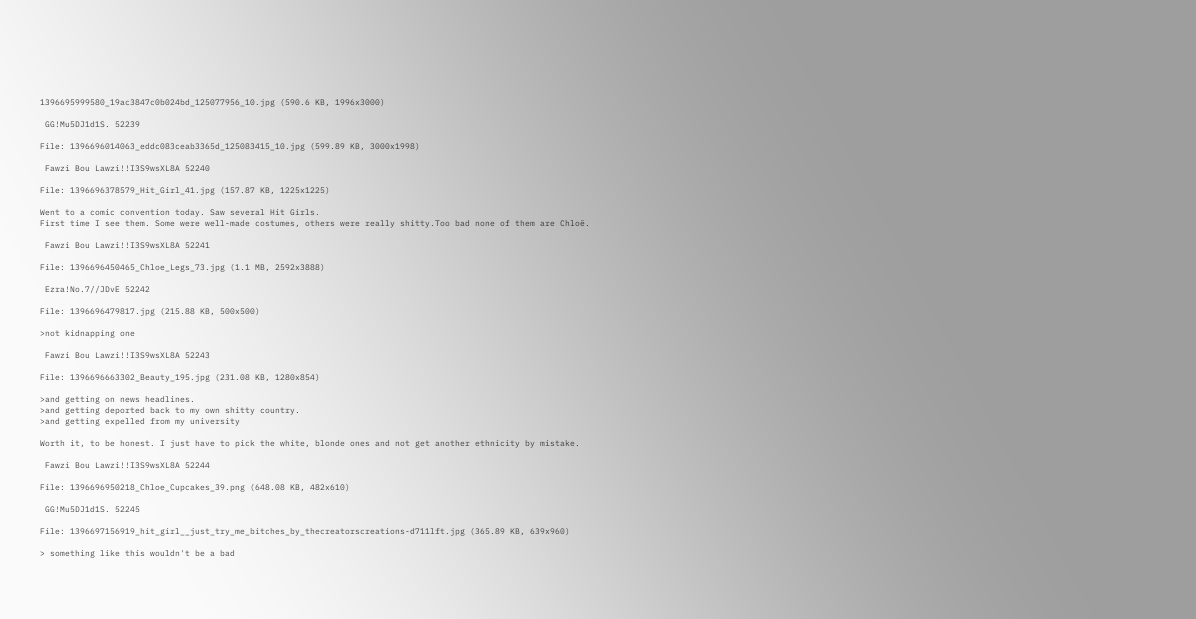1396695999580_19ac3847c0b024bd_125077956_10.jpg (590.6 KB, 1996x3000)

 GG!Mu5DJ1d1S. 52239

File: 1396696014063_eddc083ceab3365d_125083415_10.jpg (599.89 KB, 3000x1998)

 Fawzi Bou Lawzi!!I3S9wsXL8A 52240

File: 1396696378579_Hit_Girl_41.jpg (157.87 KB, 1225x1225)

Went to a comic convention today. Saw several Hit Girls.
First time I see them. Some were well-made costumes, others were really shitty.Too bad none of them are Chloë.

 Fawzi Bou Lawzi!!I3S9wsXL8A 52241

File: 1396696450465_Chloe_Legs_73.jpg (1.1 MB, 2592x3888)

 Ezra!No.7//JDvE 52242

File: 1396696479817.jpg (215.88 KB, 500x500)

>not kidnapping one

 Fawzi Bou Lawzi!!I3S9wsXL8A 52243

File: 1396696663302_Beauty_195.jpg (231.08 KB, 1280x854)

>and getting on news headlines.
>and getting deported back to my own shitty country.
>and getting expelled from my university

Worth it, to be honest. I just have to pick the white, blonde ones and not get another ethnicity by mistake.

 Fawzi Bou Lawzi!!I3S9wsXL8A 52244

File: 1396696950218_Chloe_Cupcakes_39.png (648.08 KB, 482x610)

 GG!Mu5DJ1d1S. 52245

File: 1396697156919_hit_girl__just_try_me_bitches_by_thecreatorscreations-d711lft.jpg (365.89 KB, 639x960)

> something like this wouldn't be a bad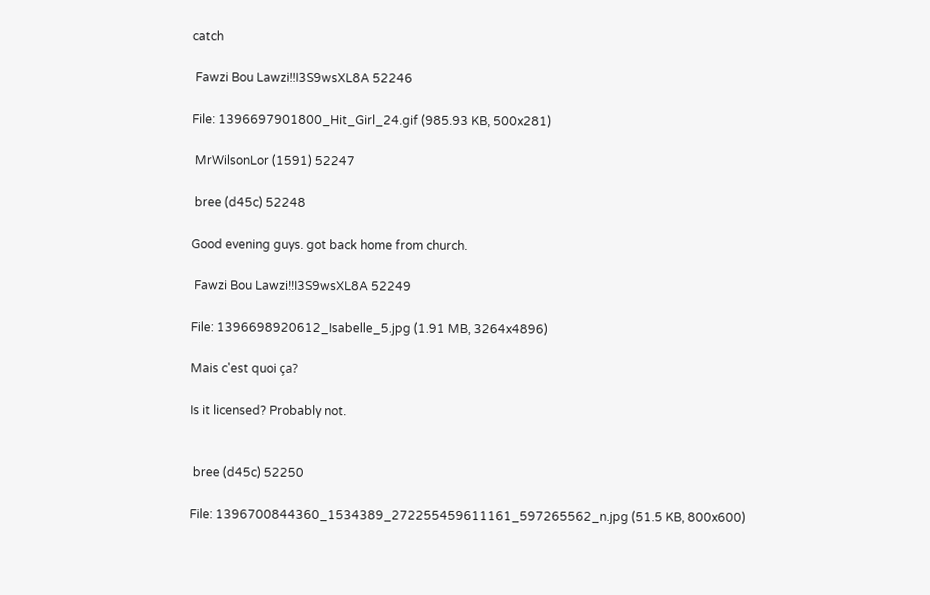catch

 Fawzi Bou Lawzi!!I3S9wsXL8A 52246

File: 1396697901800_Hit_Girl_24.gif (985.93 KB, 500x281)

 MrWilsonLor (1591) 52247

 bree (d45c) 52248

Good evening guys. got back home from church.

 Fawzi Bou Lawzi!!I3S9wsXL8A 52249

File: 1396698920612_Isabelle_5.jpg (1.91 MB, 3264x4896)

Mais c'est quoi ça?

Is it licensed? Probably not.


 bree (d45c) 52250

File: 1396700844360_1534389_272255459611161_597265562_n.jpg (51.5 KB, 800x600)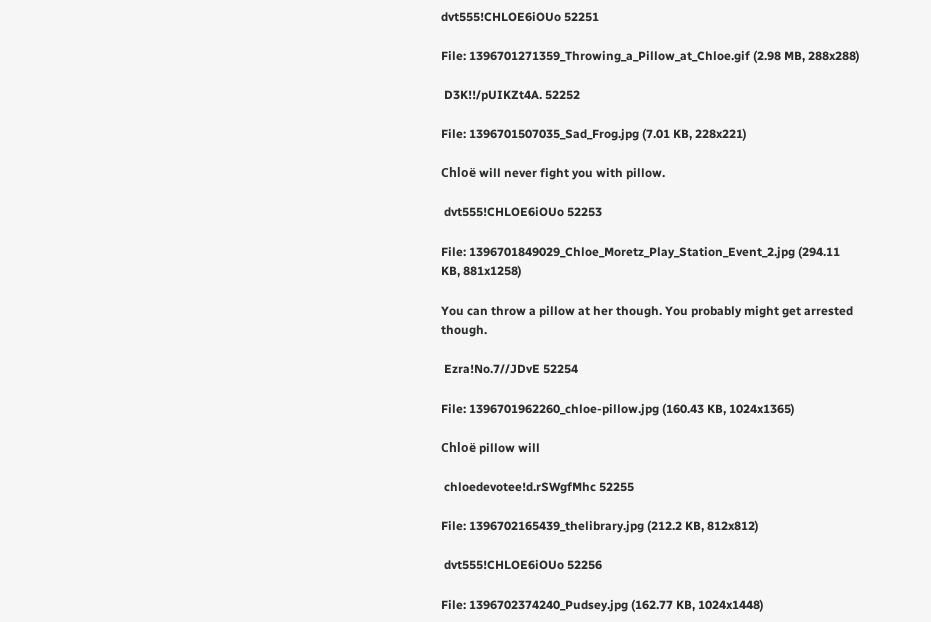dvt555!CHLOE6iOUo 52251

File: 1396701271359_Throwing_a_Pillow_at_Chloe.gif (2.98 MB, 288x288)

 D3K!!/pUIKZt4A. 52252

File: 1396701507035_Sad_Frog.jpg (7.01 KB, 228x221)

Chloë will never fight you with pillow.

 dvt555!CHLOE6iOUo 52253

File: 1396701849029_Chloe_Moretz_Play_Station_Event_2.jpg (294.11 KB, 881x1258)

You can throw a pillow at her though. You probably might get arrested though.

 Ezra!No.7//JDvE 52254

File: 1396701962260_chloe-pillow.jpg (160.43 KB, 1024x1365)

Chloë pillow will

 chloedevotee!d.rSWgfMhc 52255

File: 1396702165439_thelibrary.jpg (212.2 KB, 812x812)

 dvt555!CHLOE6iOUo 52256

File: 1396702374240_Pudsey.jpg (162.77 KB, 1024x1448)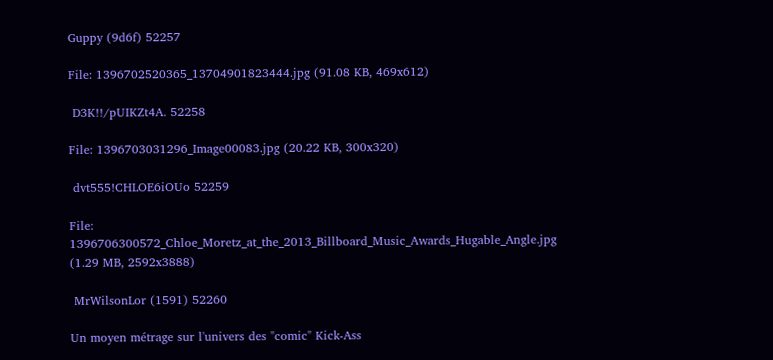Guppy (9d6f) 52257

File: 1396702520365_13704901823444.jpg (91.08 KB, 469x612)

 D3K!!/pUIKZt4A. 52258

File: 1396703031296_Image00083.jpg (20.22 KB, 300x320)

 dvt555!CHLOE6iOUo 52259

File: 1396706300572_Chloe_Moretz_at_the_2013_Billboard_Music_Awards_Hugable_Angle.jpg (1.29 MB, 2592x3888)

 MrWilsonLor (1591) 52260

Un moyen métrage sur l'univers des "comic" Kick-Ass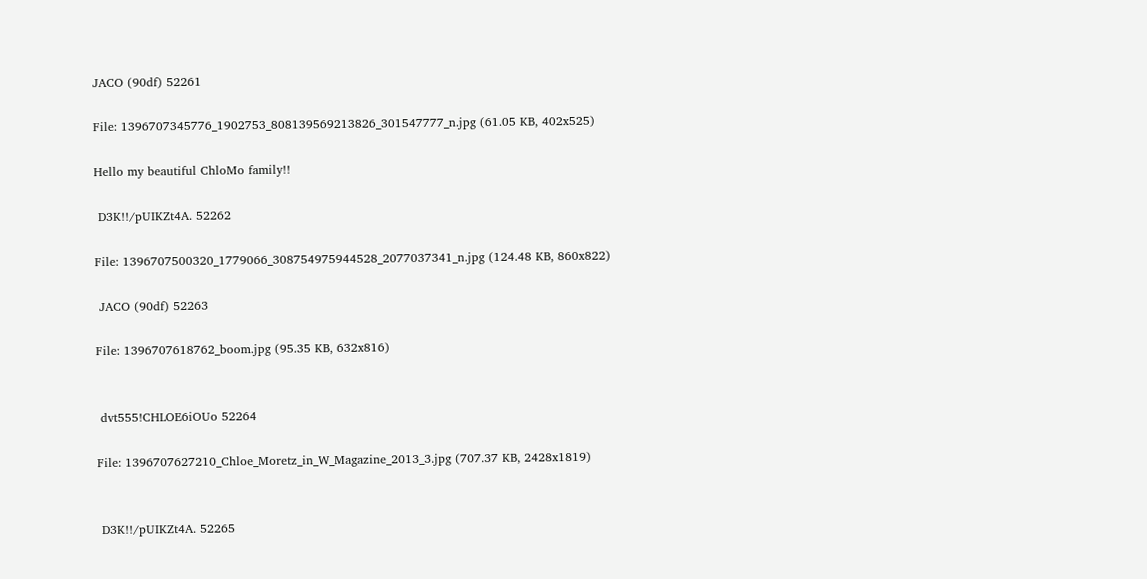JACO (90df) 52261

File: 1396707345776_1902753_808139569213826_301547777_n.jpg (61.05 KB, 402x525)

Hello my beautiful ChloMo family!!

 D3K!!/pUIKZt4A. 52262

File: 1396707500320_1779066_308754975944528_2077037341_n.jpg (124.48 KB, 860x822)

 JACO (90df) 52263

File: 1396707618762_boom.jpg (95.35 KB, 632x816)


 dvt555!CHLOE6iOUo 52264

File: 1396707627210_Chloe_Moretz_in_W_Magazine_2013_3.jpg (707.37 KB, 2428x1819)


 D3K!!/pUIKZt4A. 52265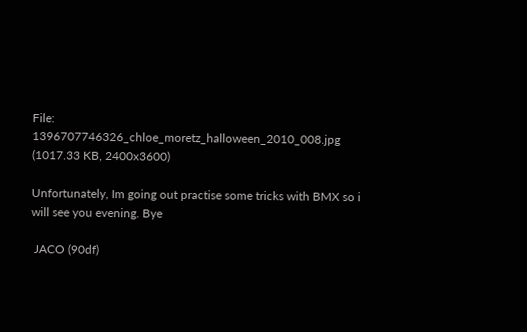File: 1396707746326_chloe_moretz_halloween_2010_008.jpg (1017.33 KB, 2400x3600)

Unfortunately, Im going out practise some tricks with BMX so i will see you evening. Bye

 JACO (90df)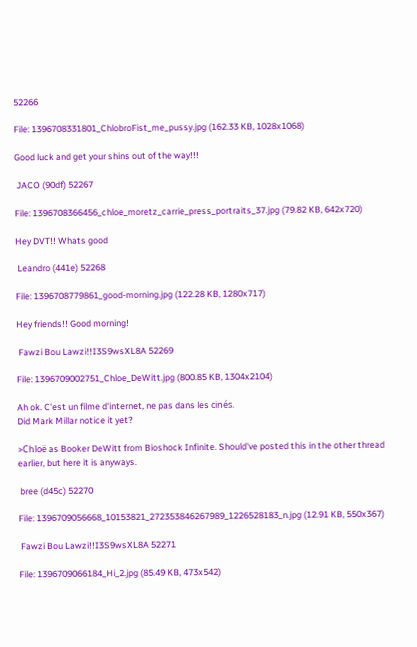52266

File: 1396708331801_ChlobroFist_me_pussy.jpg (162.33 KB, 1028x1068)

Good luck and get your shins out of the way!!!

 JACO (90df) 52267

File: 1396708366456_chloe_moretz_carrie_press_portraits_37.jpg (79.82 KB, 642x720)

Hey DVT!! Whats good

 Leandro (441e) 52268

File: 1396708779861_good-morning.jpg (122.28 KB, 1280x717)

Hey friends!! Good morning!

 Fawzi Bou Lawzi!!I3S9wsXL8A 52269

File: 1396709002751_Chloe_DeWitt.jpg (800.85 KB, 1304x2104)

Ah ok. C'est un filme d'internet, ne pas dans les cinés.
Did Mark Millar notice it yet?

>Chloë as Booker DeWitt from Bioshock Infinite. Should've posted this in the other thread earlier, but here it is anyways.

 bree (d45c) 52270

File: 1396709056668_10153821_272353846267989_1226528183_n.jpg (12.91 KB, 550x367)

 Fawzi Bou Lawzi!!I3S9wsXL8A 52271

File: 1396709066184_Hi_2.jpg (85.49 KB, 473x542)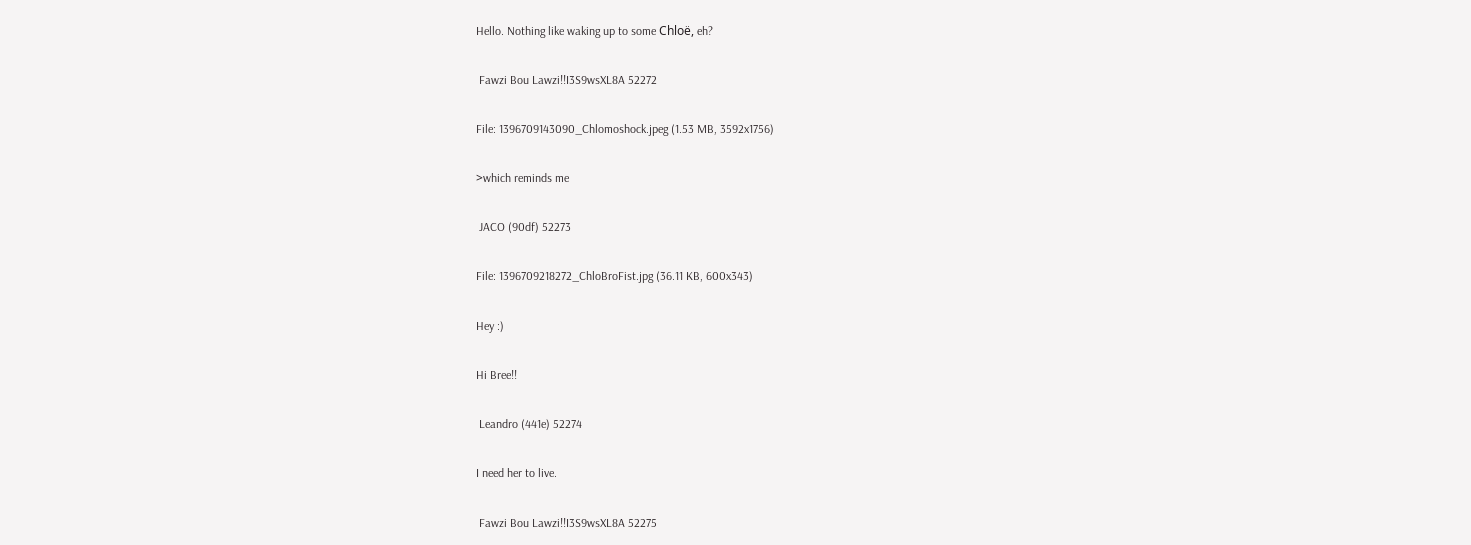Hello. Nothing like waking up to some Chloë, eh?

 Fawzi Bou Lawzi!!I3S9wsXL8A 52272

File: 1396709143090_Chlomoshock.jpeg (1.53 MB, 3592x1756)

>which reminds me

 JACO (90df) 52273

File: 1396709218272_ChloBroFist.jpg (36.11 KB, 600x343)

Hey :)

Hi Bree!!

 Leandro (441e) 52274

I need her to live.

 Fawzi Bou Lawzi!!I3S9wsXL8A 52275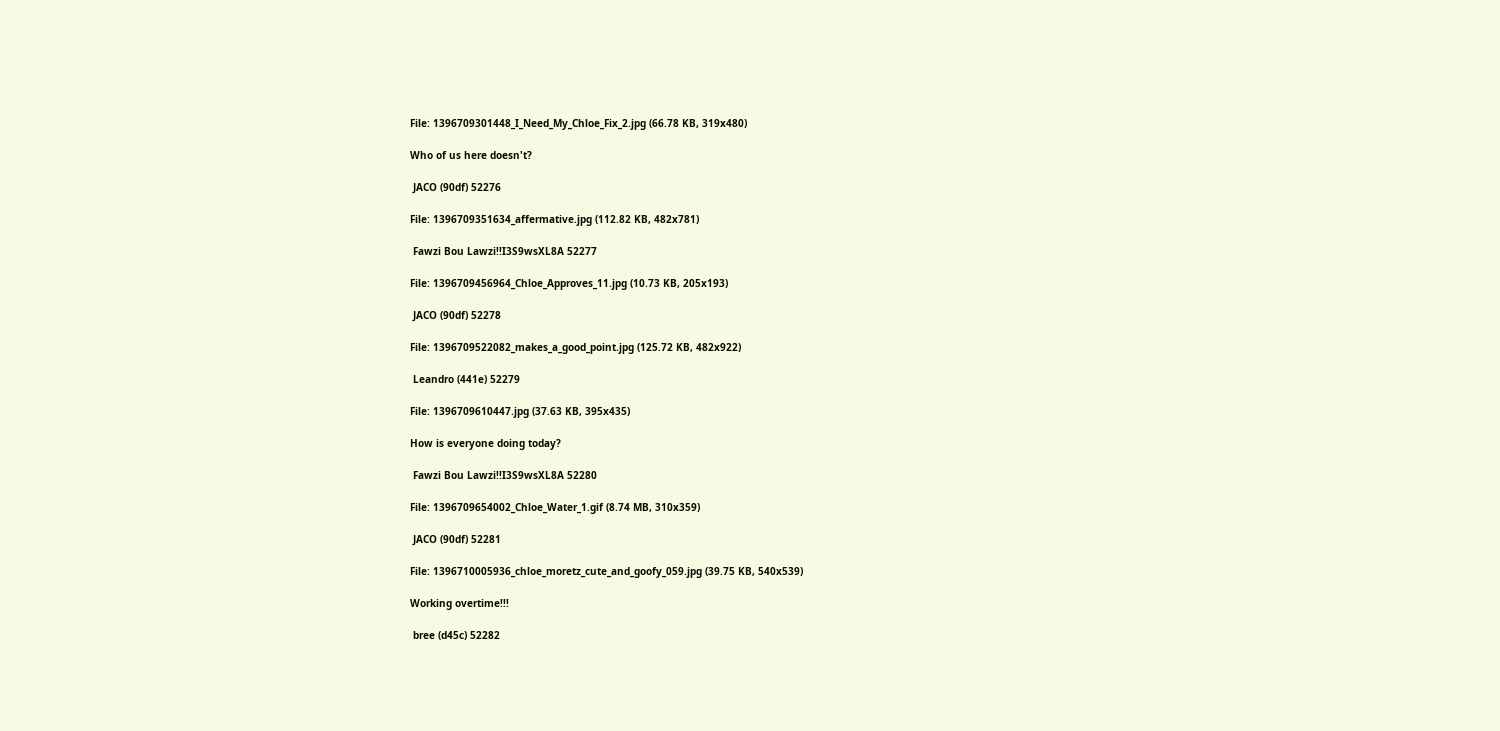File: 1396709301448_I_Need_My_Chloe_Fix_2.jpg (66.78 KB, 319x480)

Who of us here doesn't?

 JACO (90df) 52276

File: 1396709351634_affermative.jpg (112.82 KB, 482x781)

 Fawzi Bou Lawzi!!I3S9wsXL8A 52277

File: 1396709456964_Chloe_Approves_11.jpg (10.73 KB, 205x193)

 JACO (90df) 52278

File: 1396709522082_makes_a_good_point.jpg (125.72 KB, 482x922)

 Leandro (441e) 52279

File: 1396709610447.jpg (37.63 KB, 395x435)

How is everyone doing today?

 Fawzi Bou Lawzi!!I3S9wsXL8A 52280

File: 1396709654002_Chloe_Water_1.gif (8.74 MB, 310x359)

 JACO (90df) 52281

File: 1396710005936_chloe_moretz_cute_and_goofy_059.jpg (39.75 KB, 540x539)

Working overtime!!!

 bree (d45c) 52282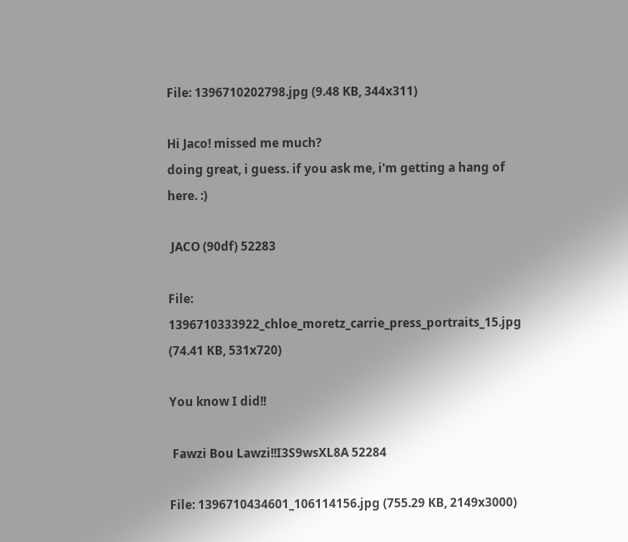File: 1396710202798.jpg (9.48 KB, 344x311)

Hi Jaco! missed me much?
doing great, i guess. if you ask me, i'm getting a hang of here. :)

 JACO (90df) 52283

File: 1396710333922_chloe_moretz_carrie_press_portraits_15.jpg (74.41 KB, 531x720)

You know I did!!

 Fawzi Bou Lawzi!!I3S9wsXL8A 52284

File: 1396710434601_106114156.jpg (755.29 KB, 2149x3000)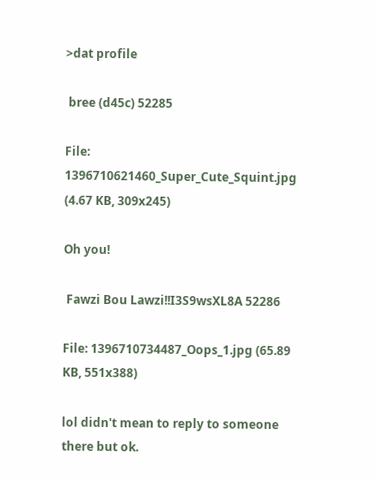>dat profile

 bree (d45c) 52285

File: 1396710621460_Super_Cute_Squint.jpg (4.67 KB, 309x245)

Oh you!

 Fawzi Bou Lawzi!!I3S9wsXL8A 52286

File: 1396710734487_Oops_1.jpg (65.89 KB, 551x388)

lol didn't mean to reply to someone there but ok.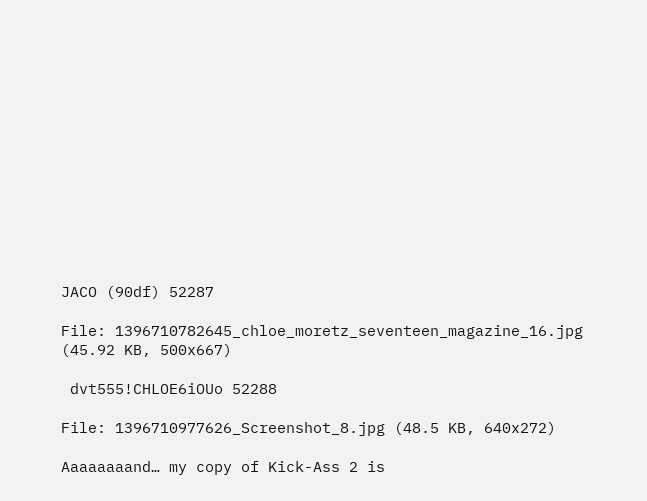JACO (90df) 52287

File: 1396710782645_chloe_moretz_seventeen_magazine_16.jpg (45.92 KB, 500x667)

 dvt555!CHLOE6iOUo 52288

File: 1396710977626_Screenshot_8.jpg (48.5 KB, 640x272)

Aaaaaaaand… my copy of Kick-Ass 2 is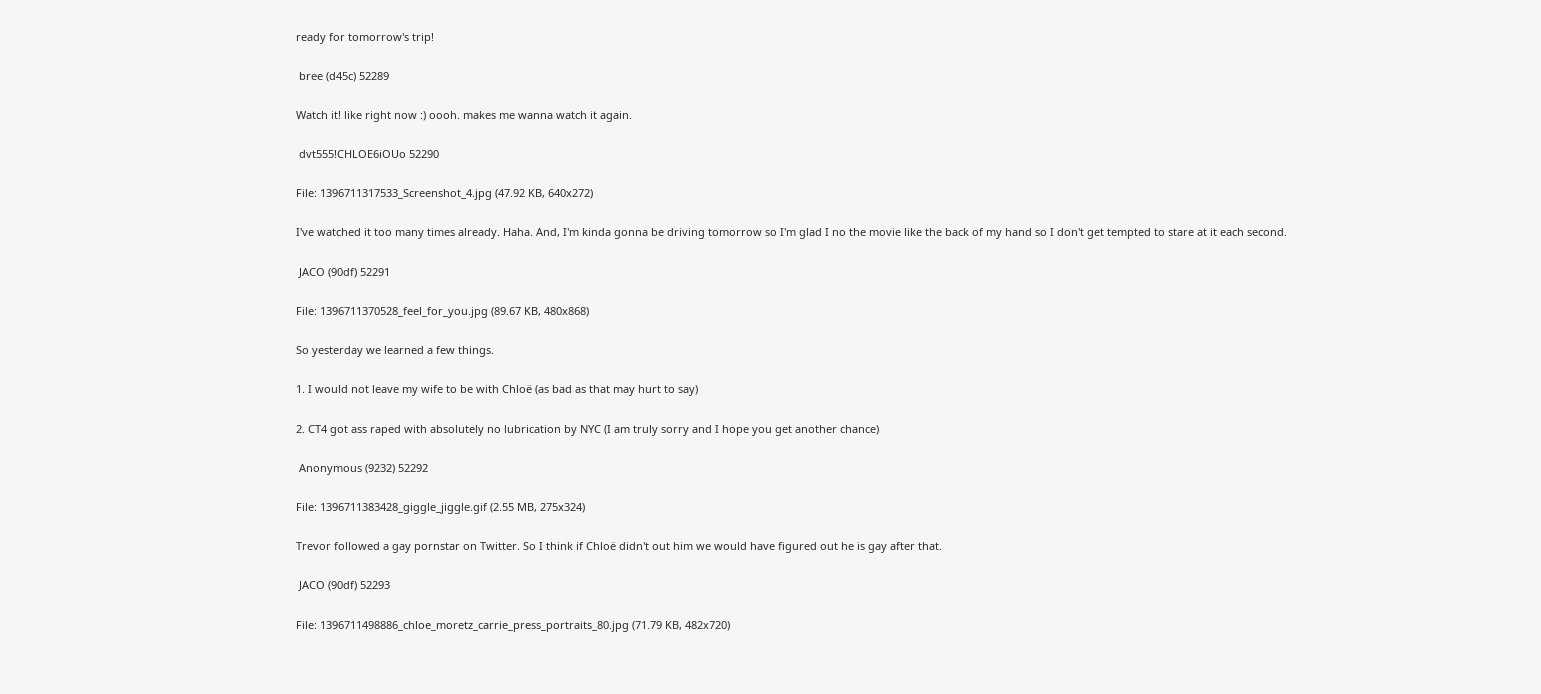ready for tomorrow's trip!

 bree (d45c) 52289

Watch it! like right now :) oooh. makes me wanna watch it again.

 dvt555!CHLOE6iOUo 52290

File: 1396711317533_Screenshot_4.jpg (47.92 KB, 640x272)

I've watched it too many times already. Haha. And, I'm kinda gonna be driving tomorrow so I'm glad I no the movie like the back of my hand so I don't get tempted to stare at it each second.

 JACO (90df) 52291

File: 1396711370528_feel_for_you.jpg (89.67 KB, 480x868)

So yesterday we learned a few things.

1. I would not leave my wife to be with Chloë (as bad as that may hurt to say)

2. CT4 got ass raped with absolutely no lubrication by NYC (I am truly sorry and I hope you get another chance)

 Anonymous (9232) 52292

File: 1396711383428_giggle_jiggle.gif (2.55 MB, 275x324)

Trevor followed a gay pornstar on Twitter. So I think if Chloë didn't out him we would have figured out he is gay after that.

 JACO (90df) 52293

File: 1396711498886_chloe_moretz_carrie_press_portraits_80.jpg (71.79 KB, 482x720)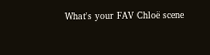What's your FAV Chloë scene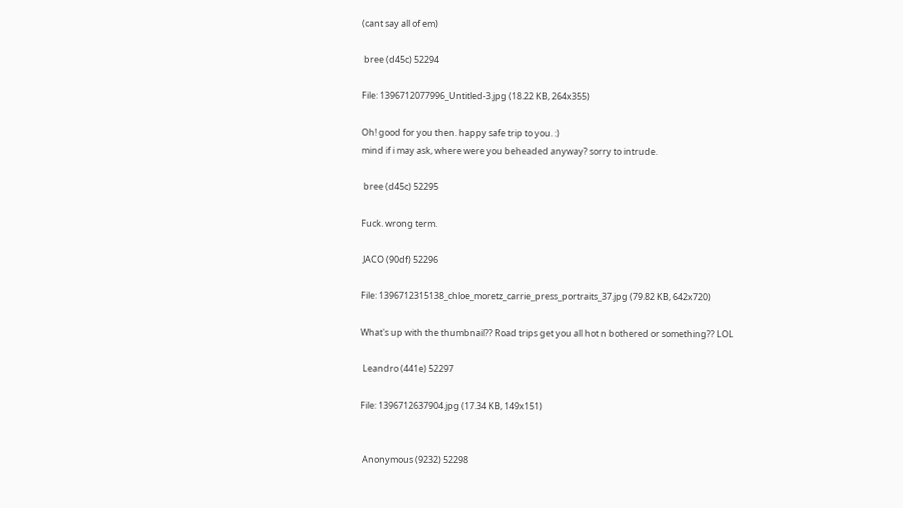(cant say all of em)

 bree (d45c) 52294

File: 1396712077996_Untitled-3.jpg (18.22 KB, 264x355)

Oh! good for you then. happy safe trip to you. :)
mind if i may ask, where were you beheaded anyway? sorry to intrude.

 bree (d45c) 52295

Fuck. wrong term.

 JACO (90df) 52296

File: 1396712315138_chloe_moretz_carrie_press_portraits_37.jpg (79.82 KB, 642x720)

What's up with the thumbnail?? Road trips get you all hot n bothered or something?? LOL

 Leandro (441e) 52297

File: 1396712637904.jpg (17.34 KB, 149x151)


 Anonymous (9232) 52298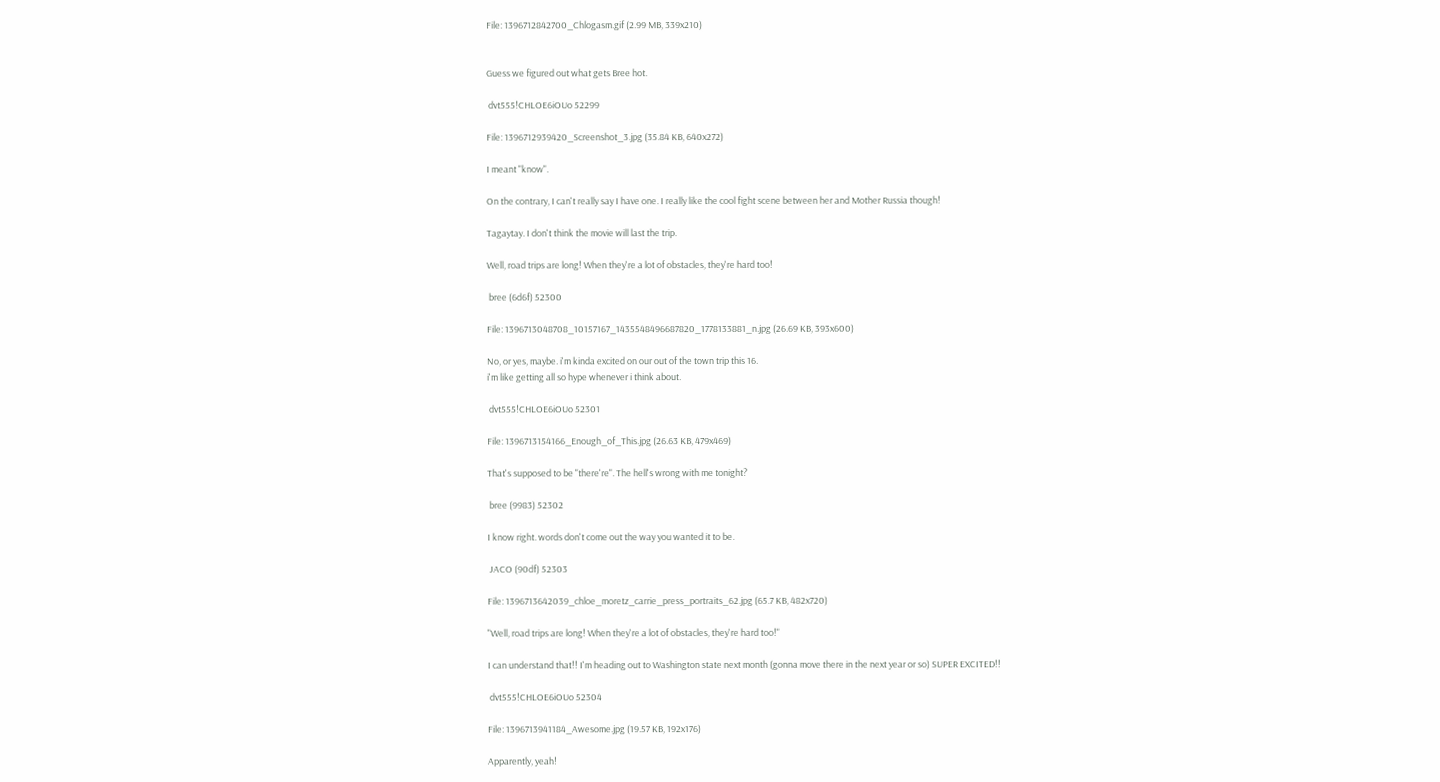File: 1396712842700_Chlogasm.gif (2.99 MB, 339x210)


Guess we figured out what gets Bree hot.

 dvt555!CHLOE6iOUo 52299

File: 1396712939420_Screenshot_3.jpg (35.84 KB, 640x272)

I meant "know".

On the contrary, I can't really say I have one. I really like the cool fight scene between her and Mother Russia though!

Tagaytay. I don't think the movie will last the trip.

Well, road trips are long! When they're a lot of obstacles, they're hard too!

 bree (6d6f) 52300

File: 1396713048708_10157167_1435548496687820_1778133881_n.jpg (26.69 KB, 393x600)

No, or yes, maybe. i'm kinda excited on our out of the town trip this 16.
i'm like getting all so hype whenever i think about.

 dvt555!CHLOE6iOUo 52301

File: 1396713154166_Enough_of_This.jpg (26.63 KB, 479x469)

That's supposed to be "there're". The hell's wrong with me tonight?

 bree (9983) 52302

I know right. words don't come out the way you wanted it to be.

 JACO (90df) 52303

File: 1396713642039_chloe_moretz_carrie_press_portraits_62.jpg (65.7 KB, 482x720)

"Well, road trips are long! When they're a lot of obstacles, they're hard too!"

I can understand that!! I'm heading out to Washington state next month (gonna move there in the next year or so) SUPER EXCITED!!

 dvt555!CHLOE6iOUo 52304

File: 1396713941184_Awesome.jpg (19.57 KB, 192x176)

Apparently, yeah!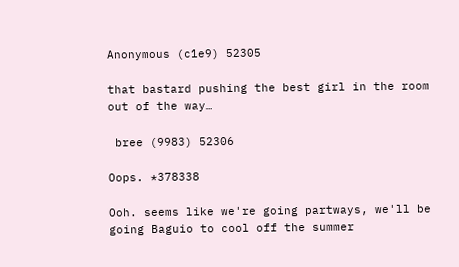Anonymous (c1e9) 52305

that bastard pushing the best girl in the room out of the way…

 bree (9983) 52306

Oops. *378338

Ooh. seems like we're going partways, we'll be going Baguio to cool off the summer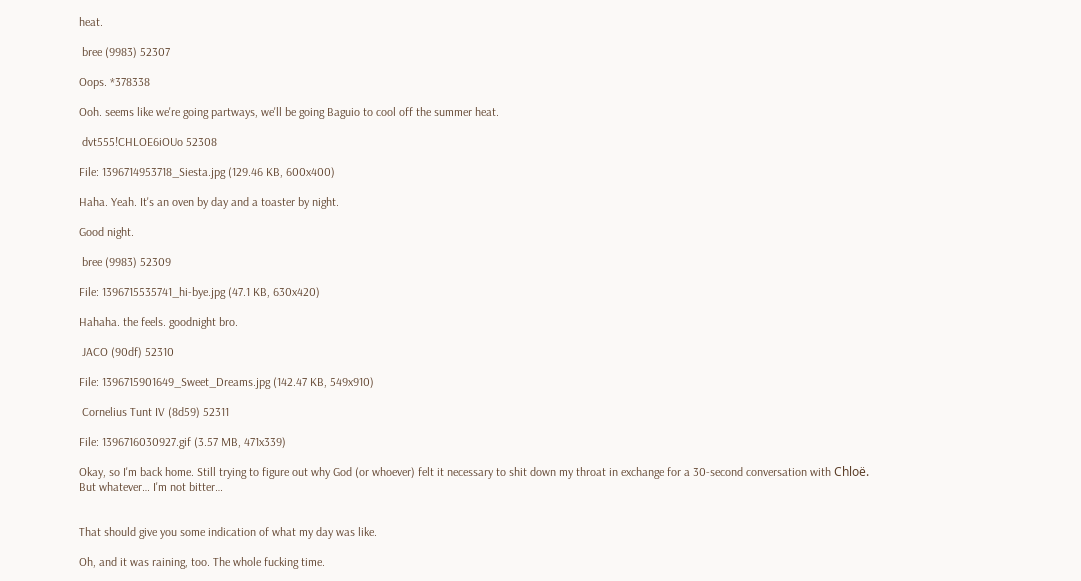heat.

 bree (9983) 52307

Oops. *378338

Ooh. seems like we're going partways, we'll be going Baguio to cool off the summer heat.

 dvt555!CHLOE6iOUo 52308

File: 1396714953718_Siesta.jpg (129.46 KB, 600x400)

Haha. Yeah. It's an oven by day and a toaster by night.

Good night.

 bree (9983) 52309

File: 1396715535741_hi-bye.jpg (47.1 KB, 630x420)

Hahaha. the feels. goodnight bro.

 JACO (90df) 52310

File: 1396715901649_Sweet_Dreams.jpg (142.47 KB, 549x910)

 Cornelius Tunt IV (8d59) 52311

File: 1396716030927.gif (3.57 MB, 471x339)

Okay, so I'm back home. Still trying to figure out why God (or whoever) felt it necessary to shit down my throat in exchange for a 30-second conversation with Chloë. But whatever… I'm not bitter…


That should give you some indication of what my day was like.

Oh, and it was raining, too. The whole fucking time.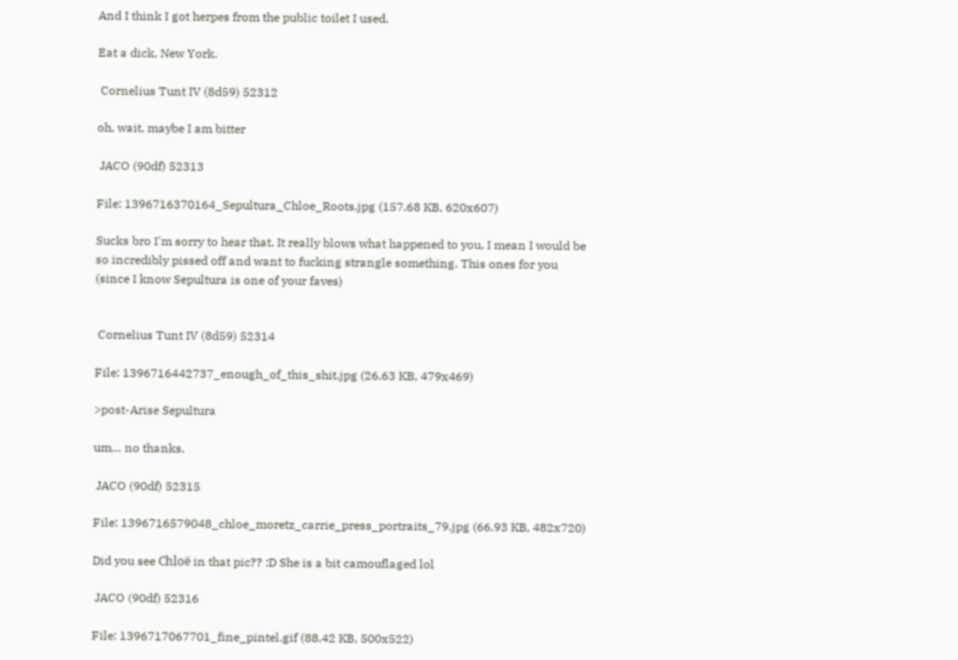And I think I got herpes from the public toilet I used.

Eat a dick, New York.

 Cornelius Tunt IV (8d59) 52312

oh, wait, maybe I am bitter

 JACO (90df) 52313

File: 1396716370164_Sepultura_Chloe_Roots.jpg (157.68 KB, 620x607)

Sucks bro I'm sorry to hear that. It really blows what happened to you, I mean I would be so incredibly pissed off and want to fucking strangle something. This ones for you (since I know Sepultura is one of your faves)


 Cornelius Tunt IV (8d59) 52314

File: 1396716442737_enough_of_this_shit.jpg (26.63 KB, 479x469)

>post-Arise Sepultura

um… no thanks.

 JACO (90df) 52315

File: 1396716579048_chloe_moretz_carrie_press_portraits_79.jpg (66.93 KB, 482x720)

Did you see Chloë in that pic?? :D She is a bit camouflaged lol

 JACO (90df) 52316

File: 1396717067701_fine_pintel.gif (88.42 KB, 500x522)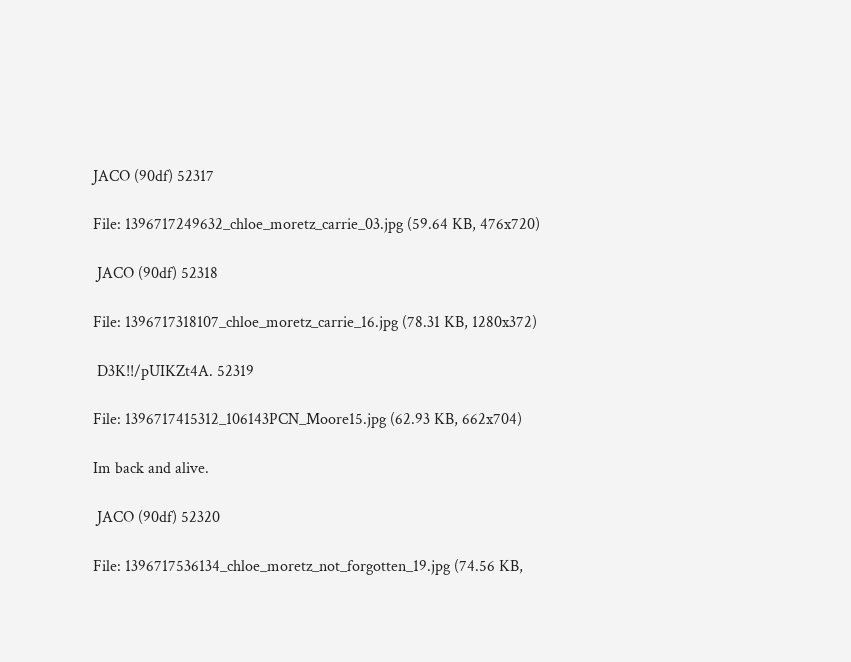JACO (90df) 52317

File: 1396717249632_chloe_moretz_carrie_03.jpg (59.64 KB, 476x720)

 JACO (90df) 52318

File: 1396717318107_chloe_moretz_carrie_16.jpg (78.31 KB, 1280x372)

 D3K!!/pUIKZt4A. 52319

File: 1396717415312_106143PCN_Moore15.jpg (62.93 KB, 662x704)

Im back and alive.

 JACO (90df) 52320

File: 1396717536134_chloe_moretz_not_forgotten_19.jpg (74.56 KB,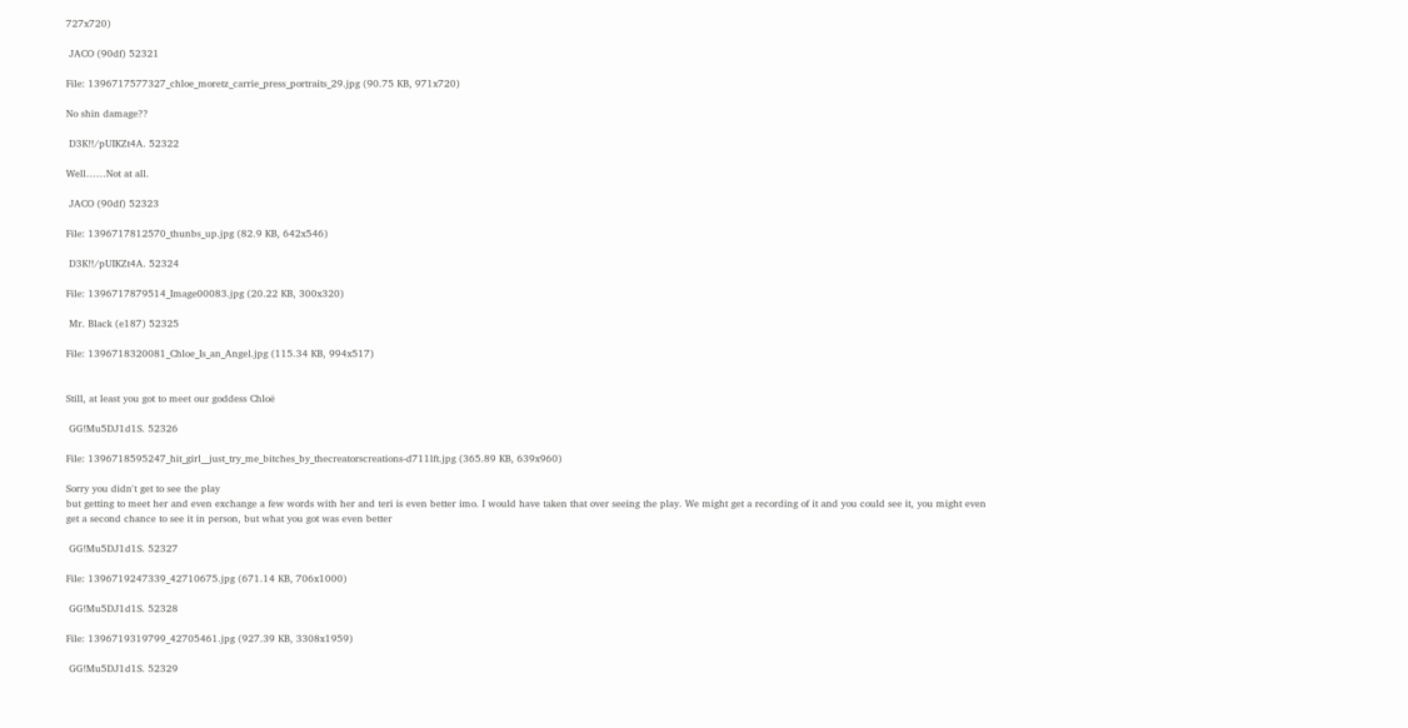727x720)

 JACO (90df) 52321

File: 1396717577327_chloe_moretz_carrie_press_portraits_29.jpg (90.75 KB, 971x720)

No shin damage??

 D3K!!/pUIKZt4A. 52322

Well……Not at all.

 JACO (90df) 52323

File: 1396717812570_thunbs_up.jpg (82.9 KB, 642x546)

 D3K!!/pUIKZt4A. 52324

File: 1396717879514_Image00083.jpg (20.22 KB, 300x320)

 Mr. Black (e187) 52325

File: 1396718320081_Chloe_Is_an_Angel.jpg (115.34 KB, 994x517)


Still, at least you got to meet our goddess Chloë

 GG!Mu5DJ1d1S. 52326

File: 1396718595247_hit_girl__just_try_me_bitches_by_thecreatorscreations-d711lft.jpg (365.89 KB, 639x960)

Sorry you didn't get to see the play
but getting to meet her and even exchange a few words with her and teri is even better imo. I would have taken that over seeing the play. We might get a recording of it and you could see it, you might even get a second chance to see it in person, but what you got was even better

 GG!Mu5DJ1d1S. 52327

File: 1396719247339_42710675.jpg (671.14 KB, 706x1000)

 GG!Mu5DJ1d1S. 52328

File: 1396719319799_42705461.jpg (927.39 KB, 3308x1959)

 GG!Mu5DJ1d1S. 52329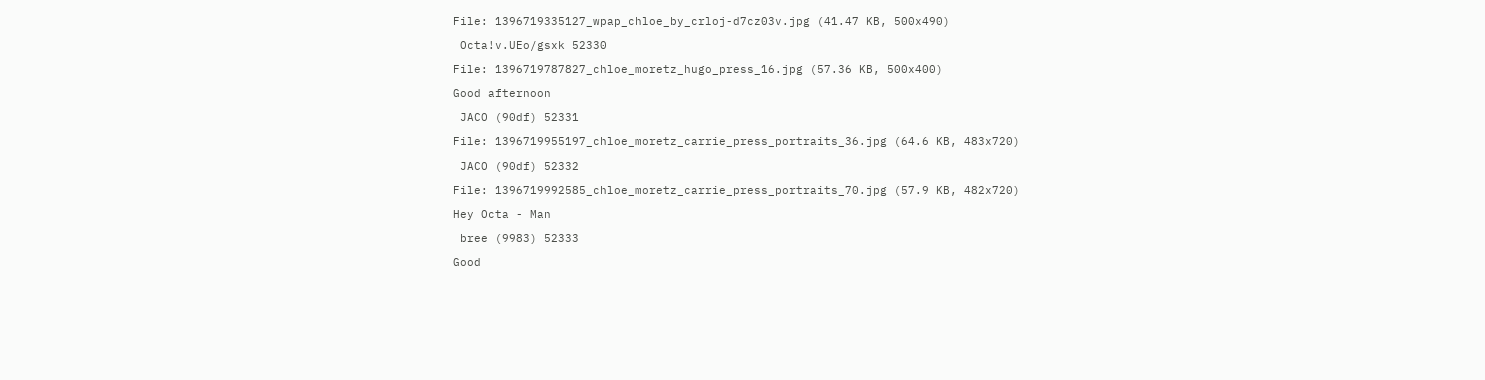File: 1396719335127_wpap_chloe_by_crloj-d7cz03v.jpg (41.47 KB, 500x490)

 Octa!v.UEo/gsxk 52330

File: 1396719787827_chloe_moretz_hugo_press_16.jpg (57.36 KB, 500x400)

Good afternoon

 JACO (90df) 52331

File: 1396719955197_chloe_moretz_carrie_press_portraits_36.jpg (64.6 KB, 483x720)

 JACO (90df) 52332

File: 1396719992585_chloe_moretz_carrie_press_portraits_70.jpg (57.9 KB, 482x720)

Hey Octa - Man

 bree (9983) 52333

Good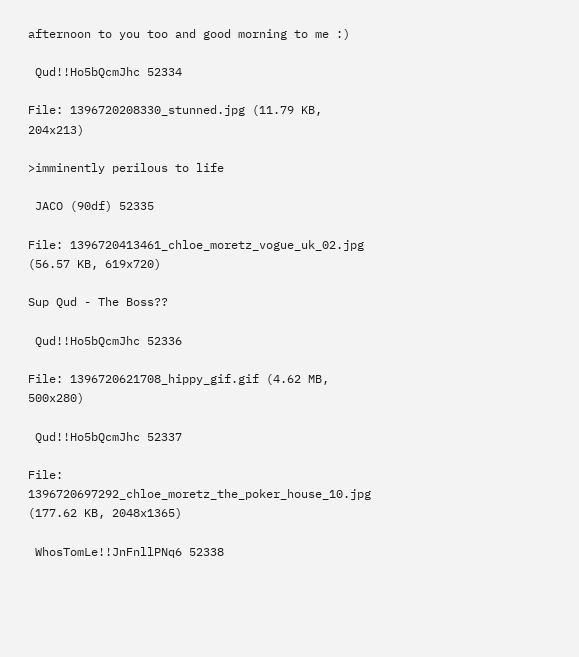afternoon to you too and good morning to me :)

 Qud!!Ho5bQcmJhc 52334

File: 1396720208330_stunned.jpg (11.79 KB, 204x213)

>imminently perilous to life

 JACO (90df) 52335

File: 1396720413461_chloe_moretz_vogue_uk_02.jpg (56.57 KB, 619x720)

Sup Qud - The Boss??

 Qud!!Ho5bQcmJhc 52336

File: 1396720621708_hippy_gif.gif (4.62 MB, 500x280)

 Qud!!Ho5bQcmJhc 52337

File: 1396720697292_chloe_moretz_the_poker_house_10.jpg (177.62 KB, 2048x1365)

 WhosTomLe!!JnFnllPNq6 52338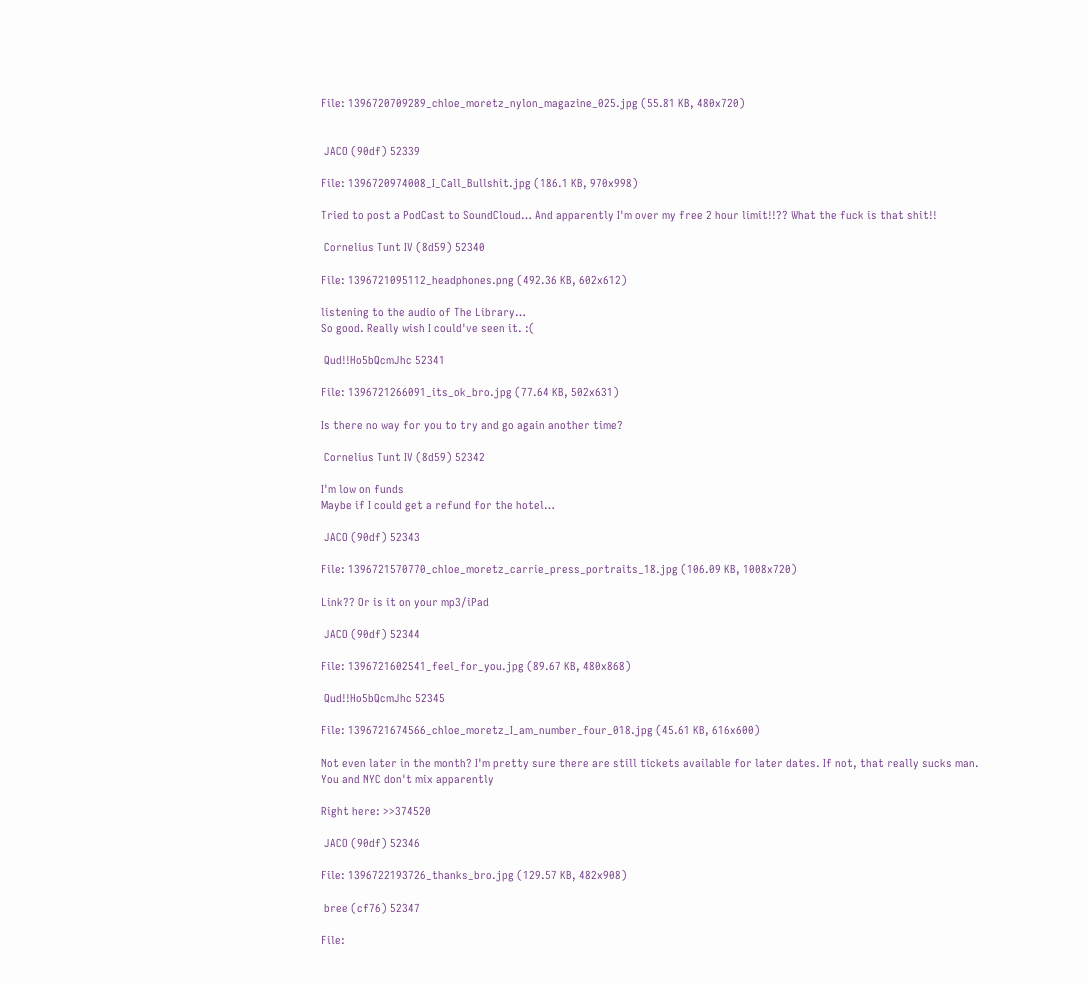File: 1396720709289_chloe_moretz_nylon_magazine_025.jpg (55.81 KB, 480x720)


 JACO (90df) 52339

File: 1396720974008_I_Call_Bullshit.jpg (186.1 KB, 970x998)

Tried to post a PodCast to SoundCloud… And apparently I'm over my free 2 hour limit!!?? What the fuck is that shit!!

 Cornelius Tunt IV (8d59) 52340

File: 1396721095112_headphones.png (492.36 KB, 602x612)

listening to the audio of The Library…
So good. Really wish I could've seen it. :(

 Qud!!Ho5bQcmJhc 52341

File: 1396721266091_its_ok_bro.jpg (77.64 KB, 502x631)

Is there no way for you to try and go again another time?

 Cornelius Tunt IV (8d59) 52342

I'm low on funds
Maybe if I could get a refund for the hotel…

 JACO (90df) 52343

File: 1396721570770_chloe_moretz_carrie_press_portraits_18.jpg (106.09 KB, 1008x720)

Link?? Or is it on your mp3/iPad

 JACO (90df) 52344

File: 1396721602541_feel_for_you.jpg (89.67 KB, 480x868)

 Qud!!Ho5bQcmJhc 52345

File: 1396721674566_chloe_moretz_I_am_number_four_018.jpg (45.61 KB, 616x600)

Not even later in the month? I'm pretty sure there are still tickets available for later dates. If not, that really sucks man. You and NYC don't mix apparently

Right here: >>374520

 JACO (90df) 52346

File: 1396722193726_thanks_bro.jpg (129.57 KB, 482x908)

 bree (cf76) 52347

File: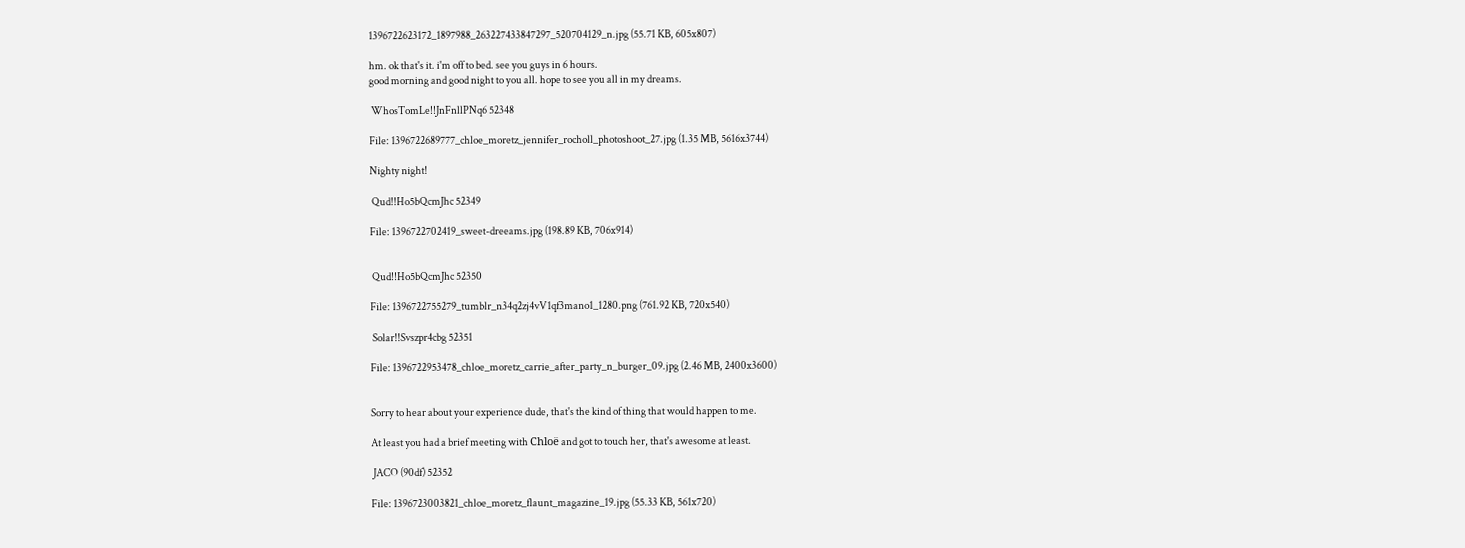1396722623172_1897988_263227433847297_520704129_n.jpg (55.71 KB, 605x807)

hm. ok that's it. i'm off to bed. see you guys in 6 hours.
good morning and good night to you all. hope to see you all in my dreams.

 WhosTomLe!!JnFnllPNq6 52348

File: 1396722689777_chloe_moretz_jennifer_rocholl_photoshoot_27.jpg (1.35 MB, 5616x3744)

Nighty night!

 Qud!!Ho5bQcmJhc 52349

File: 1396722702419_sweet-dreeams.jpg (198.89 KB, 706x914)


 Qud!!Ho5bQcmJhc 52350

File: 1396722755279_tumblr_n34q2zj4vV1qf3mano1_1280.png (761.92 KB, 720x540)

 Solar!!Svszpr4cbg 52351

File: 1396722953478_chloe_moretz_carrie_after_party_n_burger_09.jpg (2.46 MB, 2400x3600)


Sorry to hear about your experience dude, that's the kind of thing that would happen to me.

At least you had a brief meeting with Chloë and got to touch her, that's awesome at least.

 JACO (90df) 52352

File: 1396723003821_chloe_moretz_flaunt_magazine_19.jpg (55.33 KB, 561x720)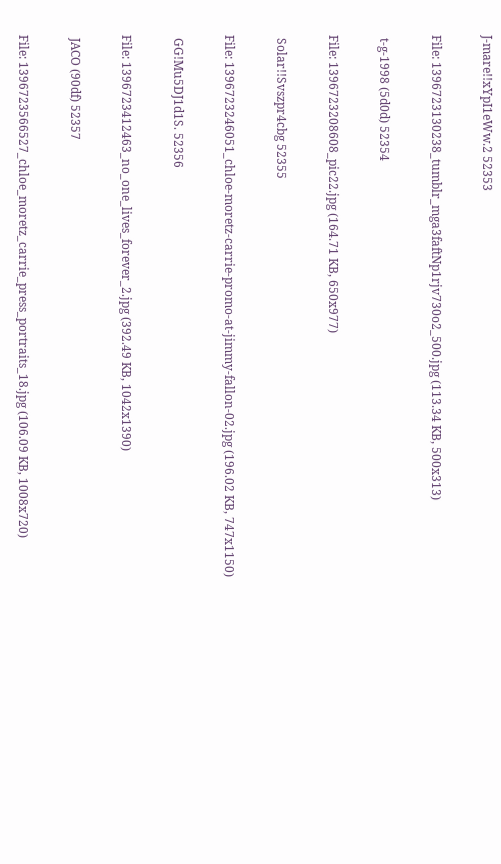J-mare!!xYpI1eWw.2 52353

File: 1396723130238_tumblr_mga3faftNp1rjv730o2_500.jpg (113.34 KB, 500x313)

 t-g-1998 (5d0d) 52354

File: 1396723208608_pic22.jpg (164.71 KB, 650x977)

 Solar!!Svszpr4cbg 52355

File: 1396723246051_chloe-moretz-carrie-promo-at-jimmy-fallon-02.jpg (196.02 KB, 747x1150)

 GG!Mu5DJ1d1S. 52356

File: 1396723412463_no_one_lives_forever_2.jpg (392.49 KB, 1042x1390)

 JACO (90df) 52357

File: 1396723566527_chloe_moretz_carrie_press_portraits_18.jpg (106.09 KB, 1008x720)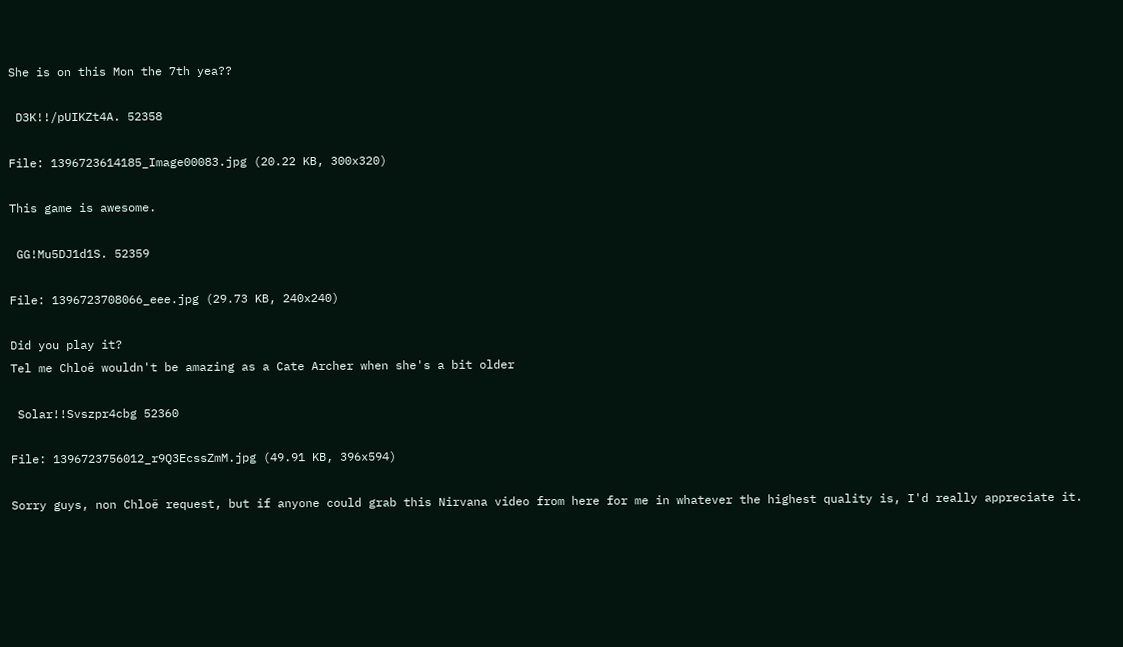She is on this Mon the 7th yea??

 D3K!!/pUIKZt4A. 52358

File: 1396723614185_Image00083.jpg (20.22 KB, 300x320)

This game is awesome.

 GG!Mu5DJ1d1S. 52359

File: 1396723708066_eee.jpg (29.73 KB, 240x240)

Did you play it?
Tel me Chloë wouldn't be amazing as a Cate Archer when she's a bit older

 Solar!!Svszpr4cbg 52360

File: 1396723756012_r9Q3EcssZmM.jpg (49.91 KB, 396x594)

Sorry guys, non Chloë request, but if anyone could grab this Nirvana video from here for me in whatever the highest quality is, I'd really appreciate it.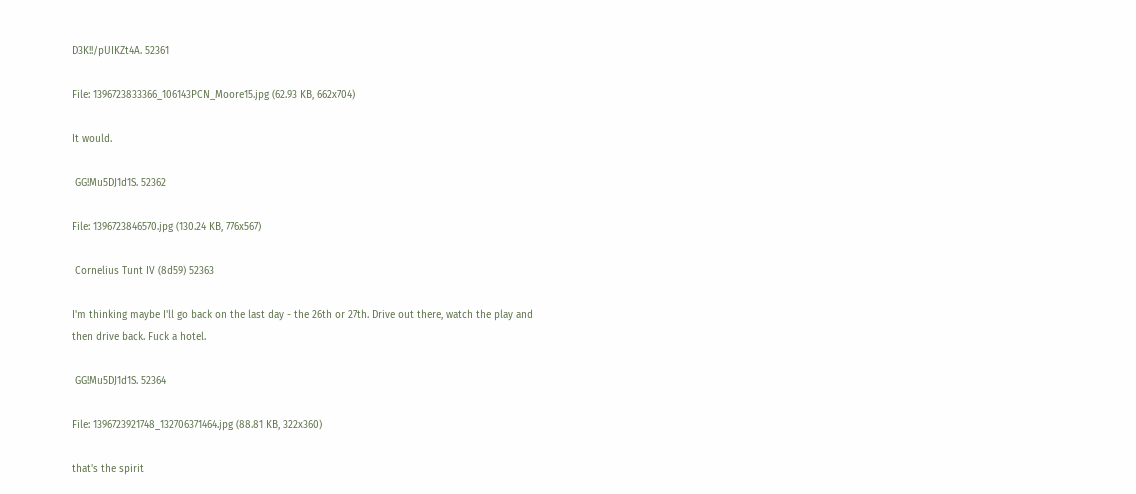D3K!!/pUIKZt4A. 52361

File: 1396723833366_106143PCN_Moore15.jpg (62.93 KB, 662x704)

It would.

 GG!Mu5DJ1d1S. 52362

File: 1396723846570.jpg (130.24 KB, 776x567)

 Cornelius Tunt IV (8d59) 52363

I'm thinking maybe I'll go back on the last day - the 26th or 27th. Drive out there, watch the play and then drive back. Fuck a hotel.

 GG!Mu5DJ1d1S. 52364

File: 1396723921748_132706371464.jpg (88.81 KB, 322x360)

that's the spirit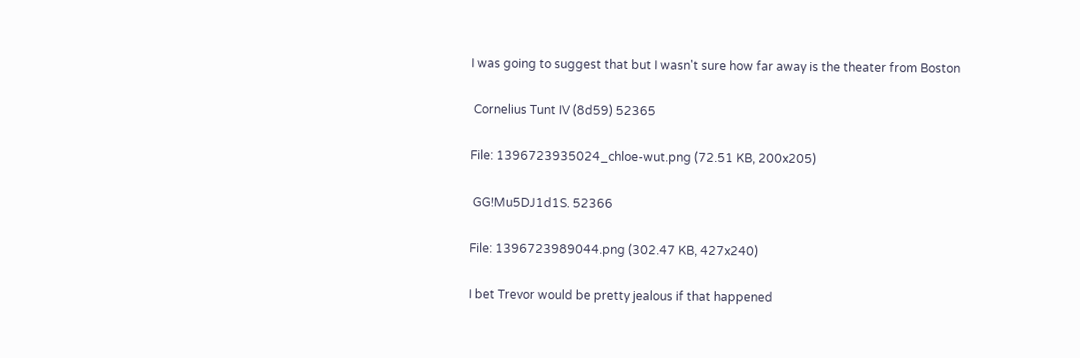I was going to suggest that but I wasn't sure how far away is the theater from Boston

 Cornelius Tunt IV (8d59) 52365

File: 1396723935024_chloe-wut.png (72.51 KB, 200x205)

 GG!Mu5DJ1d1S. 52366

File: 1396723989044.png (302.47 KB, 427x240)

I bet Trevor would be pretty jealous if that happened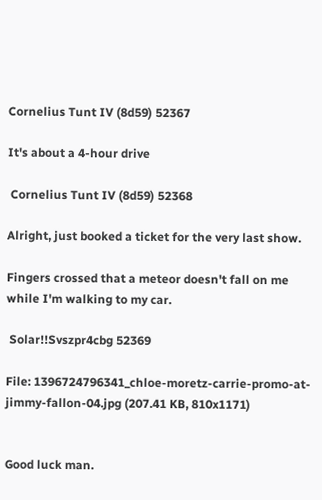Cornelius Tunt IV (8d59) 52367

It's about a 4-hour drive

 Cornelius Tunt IV (8d59) 52368

Alright, just booked a ticket for the very last show.

Fingers crossed that a meteor doesn't fall on me while I'm walking to my car.

 Solar!!Svszpr4cbg 52369

File: 1396724796341_chloe-moretz-carrie-promo-at-jimmy-fallon-04.jpg (207.41 KB, 810x1171)


Good luck man.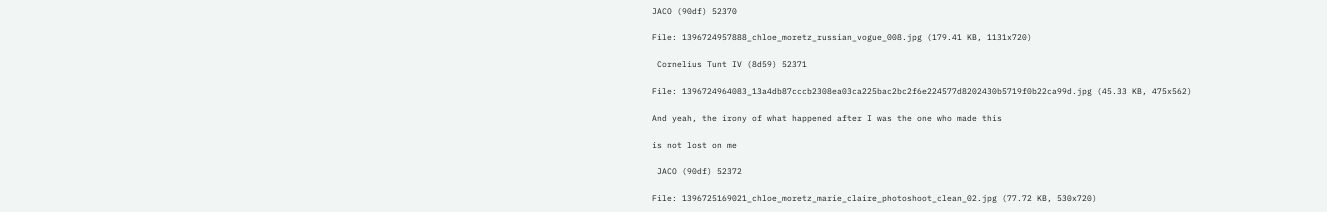JACO (90df) 52370

File: 1396724957888_chloe_moretz_russian_vogue_008.jpg (179.41 KB, 1131x720)

 Cornelius Tunt IV (8d59) 52371

File: 1396724964083_13a4db87cccb2308ea03ca225bac2bc2f6e224577d8202430b5719f0b22ca99d.jpg (45.33 KB, 475x562)

And yeah, the irony of what happened after I was the one who made this

is not lost on me

 JACO (90df) 52372

File: 1396725169021_chloe_moretz_marie_claire_photoshoot_clean_02.jpg (77.72 KB, 530x720)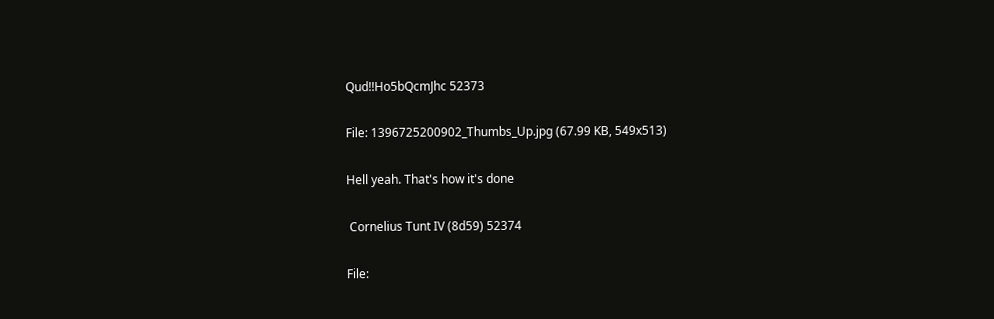Qud!!Ho5bQcmJhc 52373

File: 1396725200902_Thumbs_Up.jpg (67.99 KB, 549x513)

Hell yeah. That's how it's done

 Cornelius Tunt IV (8d59) 52374

File: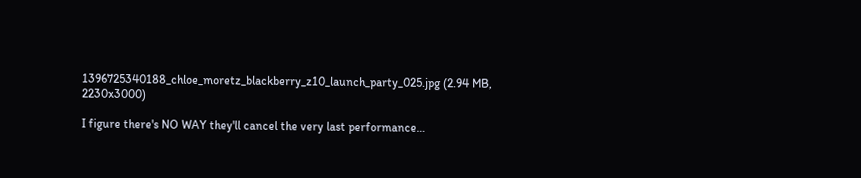1396725340188_chloe_moretz_blackberry_z10_launch_party_025.jpg (2.94 MB, 2230x3000)

I figure there's NO WAY they'll cancel the very last performance…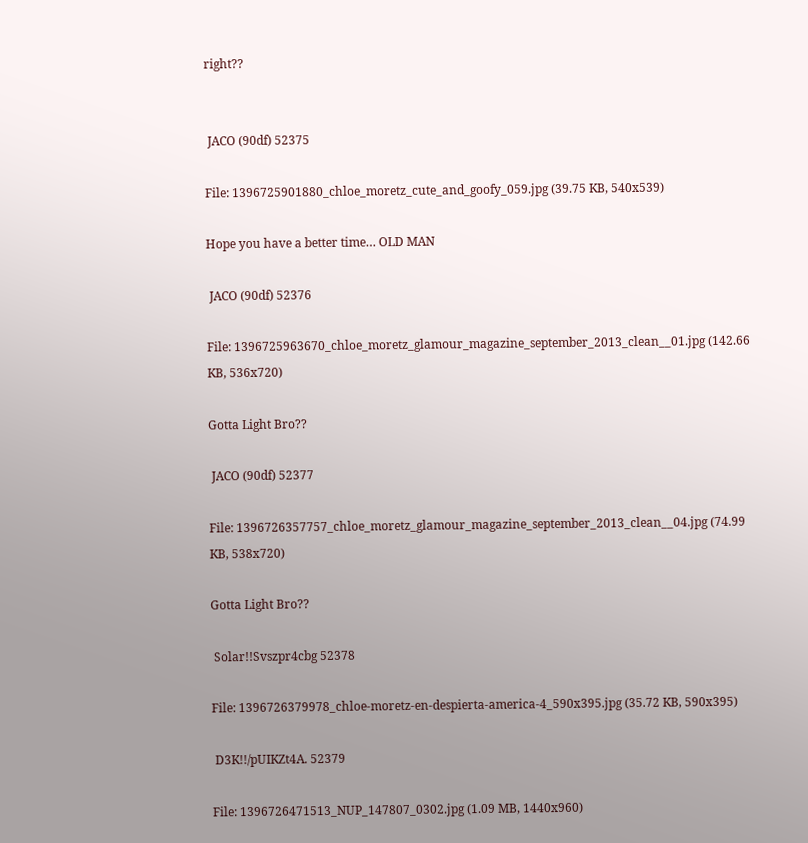right??


 JACO (90df) 52375

File: 1396725901880_chloe_moretz_cute_and_goofy_059.jpg (39.75 KB, 540x539)

Hope you have a better time… OLD MAN

 JACO (90df) 52376

File: 1396725963670_chloe_moretz_glamour_magazine_september_2013_clean__01.jpg (142.66 KB, 536x720)

Gotta Light Bro??

 JACO (90df) 52377

File: 1396726357757_chloe_moretz_glamour_magazine_september_2013_clean__04.jpg (74.99 KB, 538x720)

Gotta Light Bro??

 Solar!!Svszpr4cbg 52378

File: 1396726379978_chloe-moretz-en-despierta-america-4_590x395.jpg (35.72 KB, 590x395)

 D3K!!/pUIKZt4A. 52379

File: 1396726471513_NUP_147807_0302.jpg (1.09 MB, 1440x960)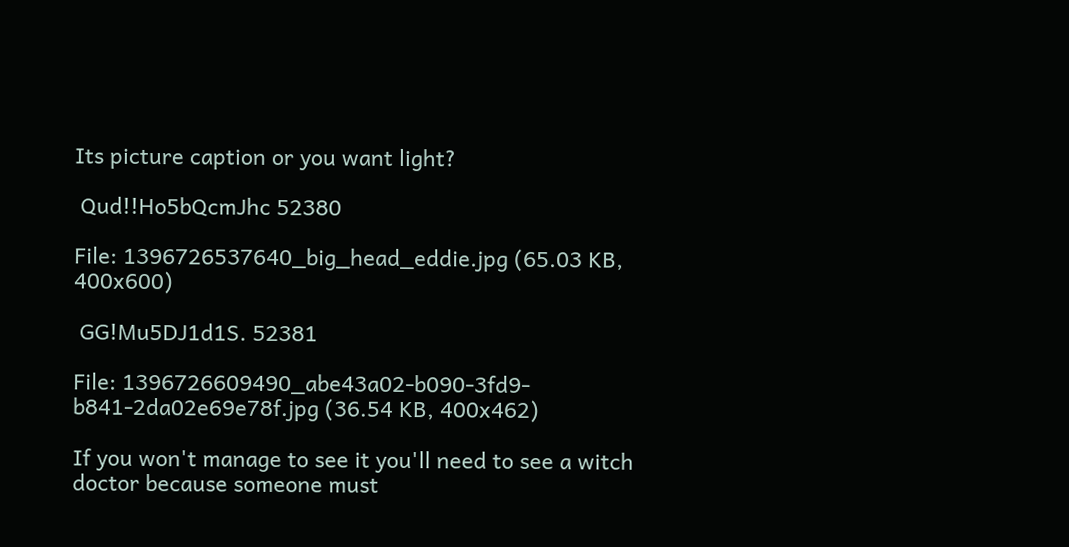Its picture caption or you want light?

 Qud!!Ho5bQcmJhc 52380

File: 1396726537640_big_head_eddie.jpg (65.03 KB, 400x600)

 GG!Mu5DJ1d1S. 52381

File: 1396726609490_abe43a02-b090-3fd9-b841-2da02e69e78f.jpg (36.54 KB, 400x462)

If you won't manage to see it you'll need to see a witch doctor because someone must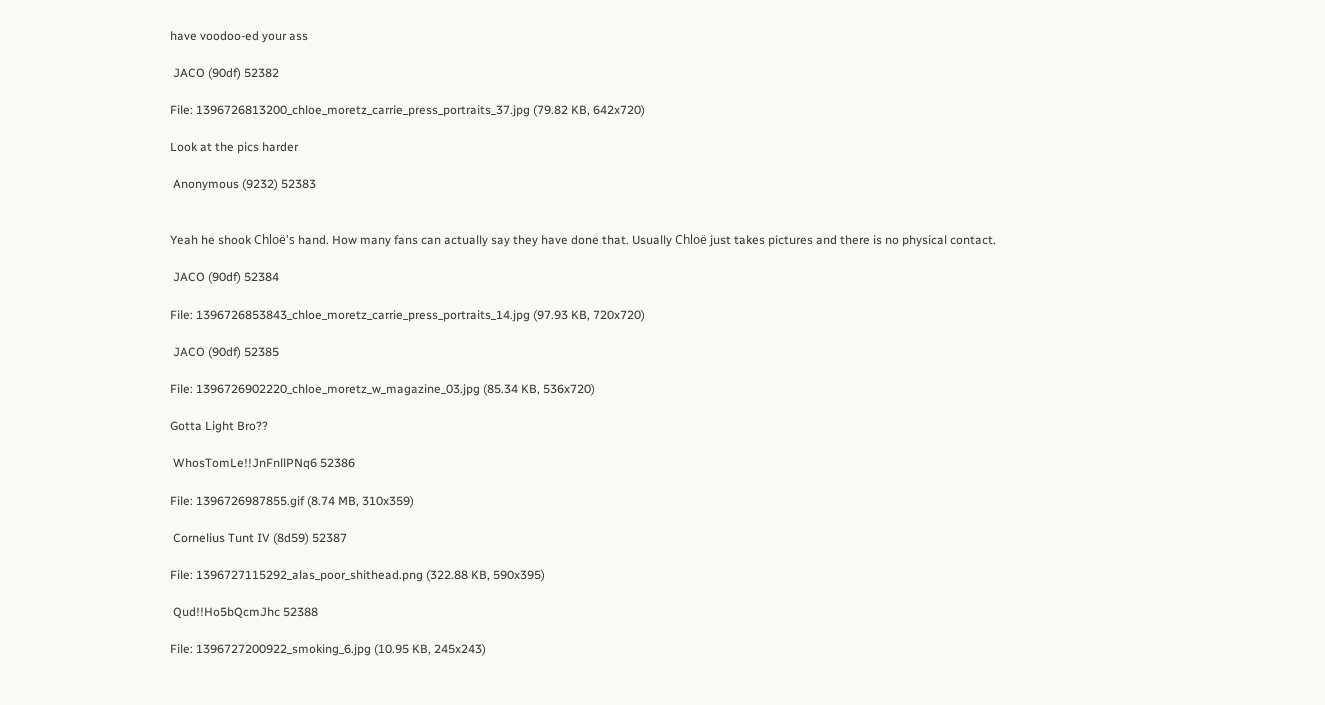have voodoo-ed your ass

 JACO (90df) 52382

File: 1396726813200_chloe_moretz_carrie_press_portraits_37.jpg (79.82 KB, 642x720)

Look at the pics harder

 Anonymous (9232) 52383


Yeah he shook Chloë's hand. How many fans can actually say they have done that. Usually Chloë just takes pictures and there is no physical contact.

 JACO (90df) 52384

File: 1396726853843_chloe_moretz_carrie_press_portraits_14.jpg (97.93 KB, 720x720)

 JACO (90df) 52385

File: 1396726902220_chloe_moretz_w_magazine_03.jpg (85.34 KB, 536x720)

Gotta Light Bro??

 WhosTomLe!!JnFnllPNq6 52386

File: 1396726987855.gif (8.74 MB, 310x359)

 Cornelius Tunt IV (8d59) 52387

File: 1396727115292_alas_poor_shithead.png (322.88 KB, 590x395)

 Qud!!Ho5bQcmJhc 52388

File: 1396727200922_smoking_6.jpg (10.95 KB, 245x243)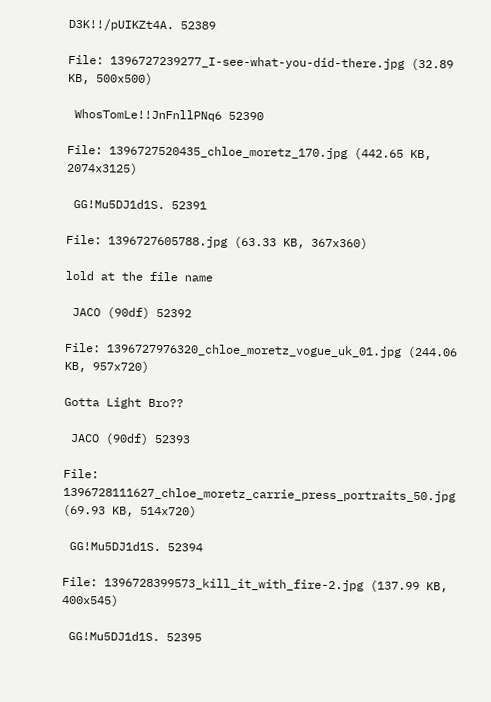D3K!!/pUIKZt4A. 52389

File: 1396727239277_I-see-what-you-did-there.jpg (32.89 KB, 500x500)

 WhosTomLe!!JnFnllPNq6 52390

File: 1396727520435_chloe_moretz_170.jpg (442.65 KB, 2074x3125)

 GG!Mu5DJ1d1S. 52391

File: 1396727605788.jpg (63.33 KB, 367x360)

lold at the file name

 JACO (90df) 52392

File: 1396727976320_chloe_moretz_vogue_uk_01.jpg (244.06 KB, 957x720)

Gotta Light Bro??

 JACO (90df) 52393

File: 1396728111627_chloe_moretz_carrie_press_portraits_50.jpg (69.93 KB, 514x720)

 GG!Mu5DJ1d1S. 52394

File: 1396728399573_kill_it_with_fire-2.jpg (137.99 KB, 400x545)

 GG!Mu5DJ1d1S. 52395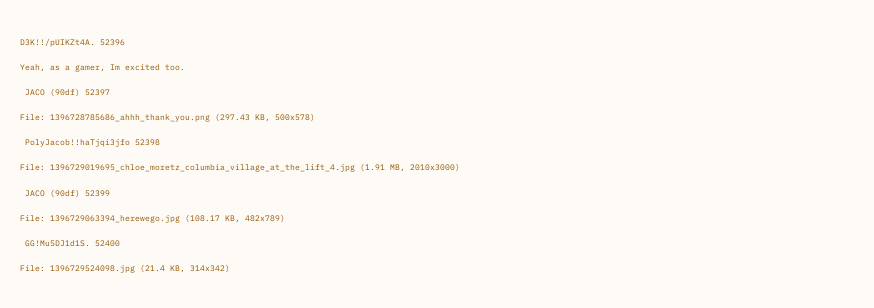D3K!!/pUIKZt4A. 52396

Yeah, as a gamer, Im excited too.

 JACO (90df) 52397

File: 1396728785686_ahhh_thank_you.png (297.43 KB, 500x578)

 PolyJacob!!haTjqi3jfo 52398

File: 1396729019695_chloe_moretz_columbia_village_at_the_lift_4.jpg (1.91 MB, 2010x3000)

 JACO (90df) 52399

File: 1396729063394_herewego.jpg (108.17 KB, 482x789)

 GG!Mu5DJ1d1S. 52400

File: 1396729524098.jpg (21.4 KB, 314x342)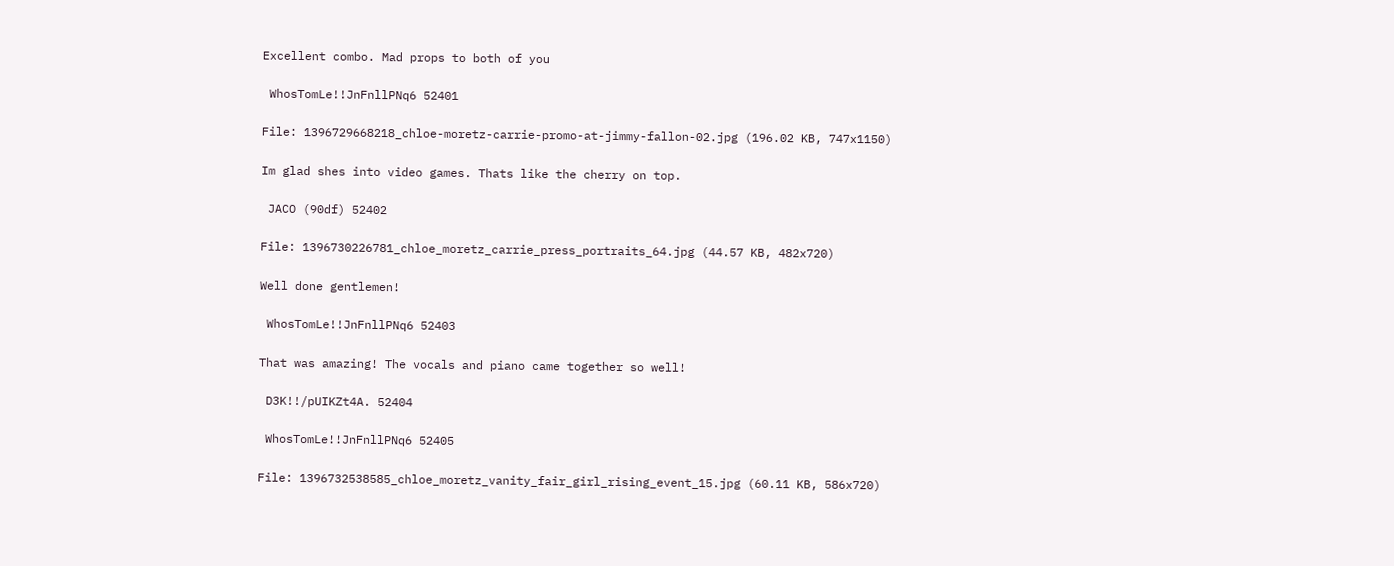Excellent combo. Mad props to both of you

 WhosTomLe!!JnFnllPNq6 52401

File: 1396729668218_chloe-moretz-carrie-promo-at-jimmy-fallon-02.jpg (196.02 KB, 747x1150)

Im glad shes into video games. Thats like the cherry on top.

 JACO (90df) 52402

File: 1396730226781_chloe_moretz_carrie_press_portraits_64.jpg (44.57 KB, 482x720)

Well done gentlemen!

 WhosTomLe!!JnFnllPNq6 52403

That was amazing! The vocals and piano came together so well!

 D3K!!/pUIKZt4A. 52404

 WhosTomLe!!JnFnllPNq6 52405

File: 1396732538585_chloe_moretz_vanity_fair_girl_rising_event_15.jpg (60.11 KB, 586x720)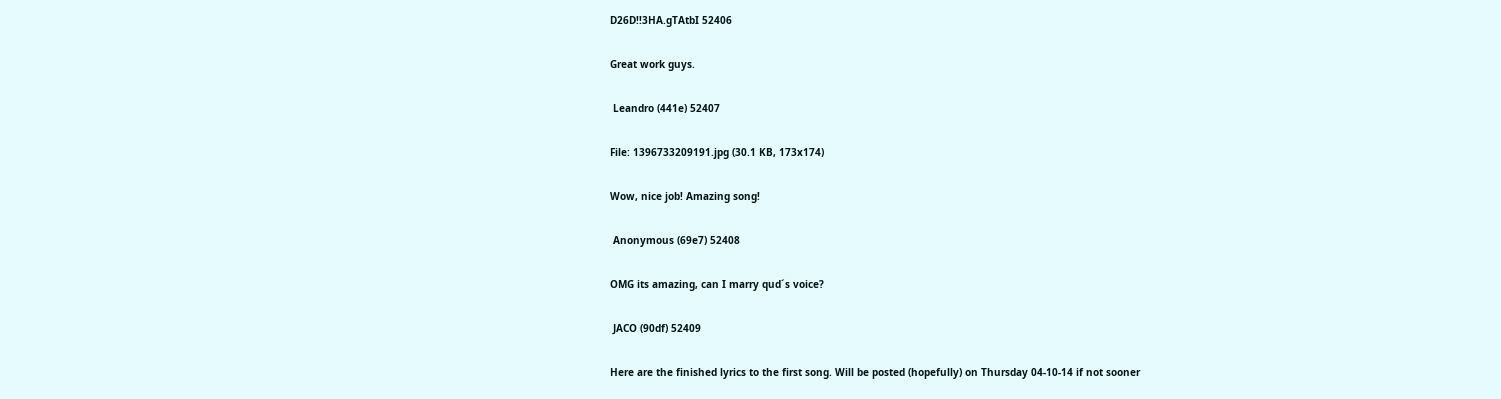D26D!!3HA.gTAtbI 52406

Great work guys.

 Leandro (441e) 52407

File: 1396733209191.jpg (30.1 KB, 173x174)

Wow, nice job! Amazing song!

 Anonymous (69e7) 52408

OMG its amazing, can I marry qud´s voice?

 JACO (90df) 52409

Here are the finished lyrics to the first song. Will be posted (hopefully) on Thursday 04-10-14 if not sooner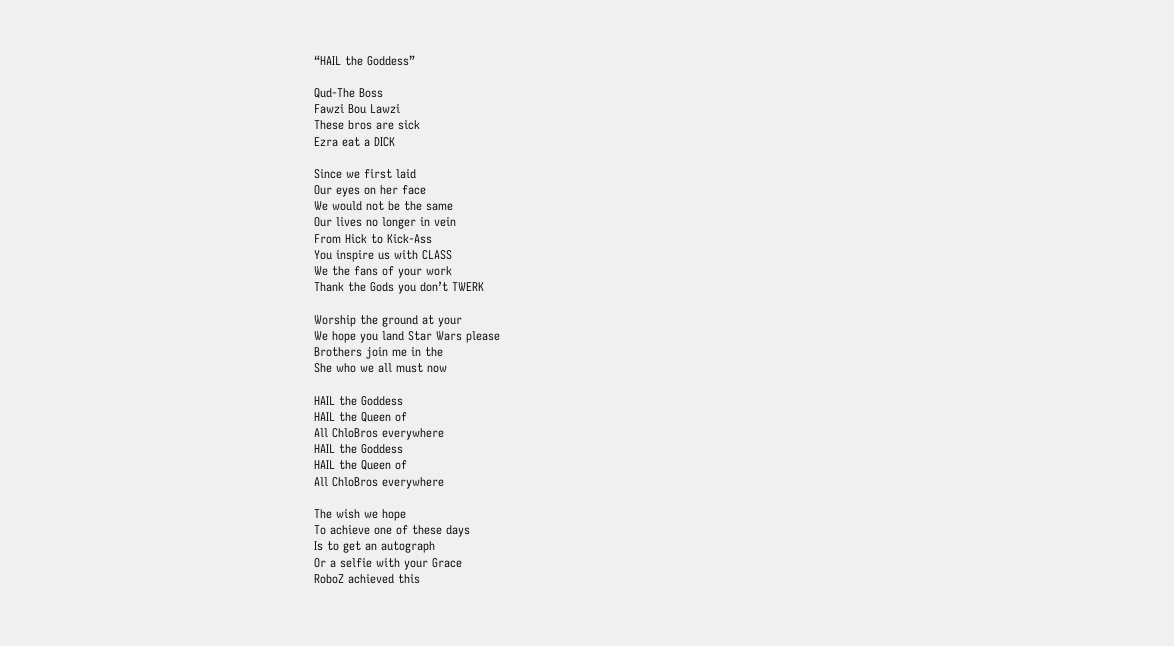“HAIL the Goddess”

Qud-The Boss
Fawzi Bou Lawzi
These bros are sick
Ezra eat a DICK

Since we first laid
Our eyes on her face
We would not be the same
Our lives no longer in vein
From Hick to Kick-Ass
You inspire us with CLASS
We the fans of your work
Thank the Gods you don’t TWERK

Worship the ground at your
We hope you land Star Wars please
Brothers join me in the
She who we all must now

HAIL the Goddess
HAIL the Queen of
All ChloBros everywhere
HAIL the Goddess
HAIL the Queen of
All ChloBros everywhere

The wish we hope
To achieve one of these days
Is to get an autograph
Or a selfie with your Grace
RoboZ achieved this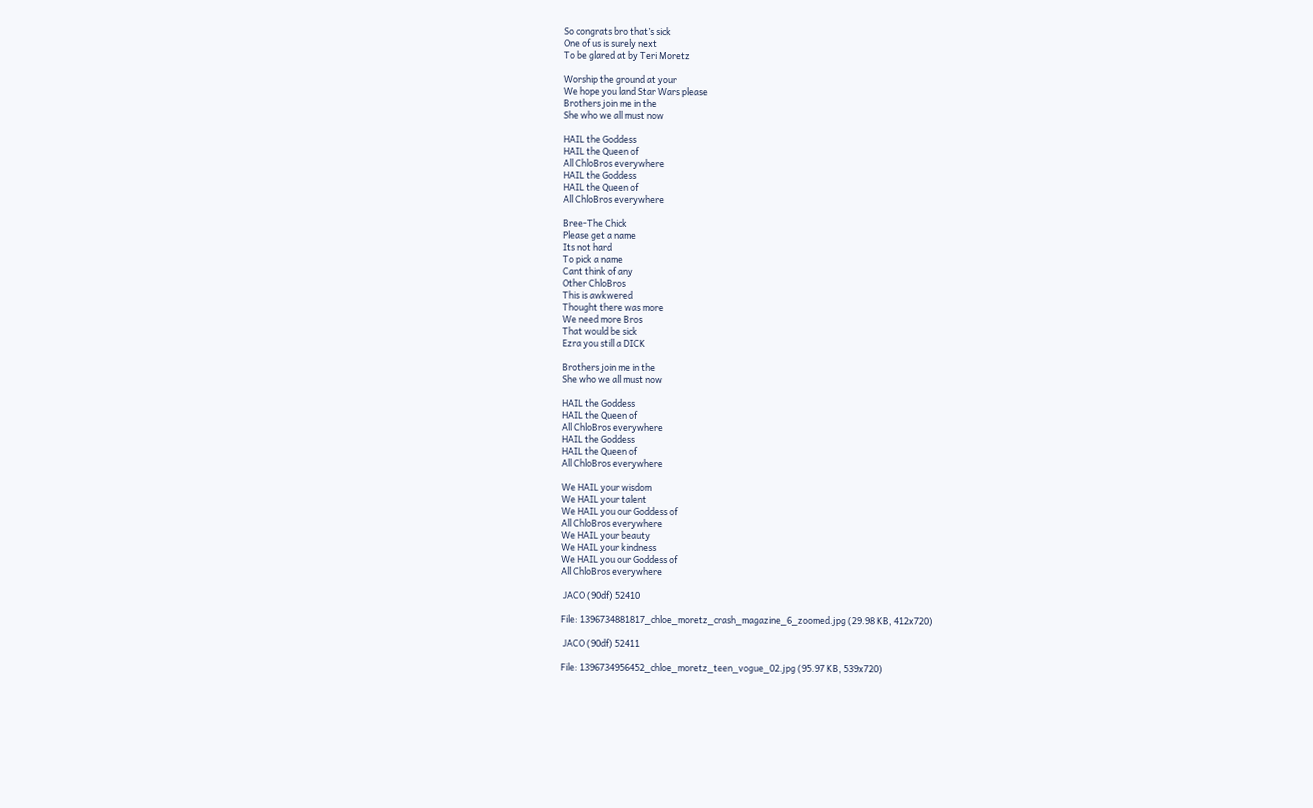So congrats bro that’s sick
One of us is surely next
To be glared at by Teri Moretz

Worship the ground at your
We hope you land Star Wars please
Brothers join me in the
She who we all must now

HAIL the Goddess
HAIL the Queen of
All ChloBros everywhere
HAIL the Goddess
HAIL the Queen of
All ChloBros everywhere

Bree-The Chick
Please get a name
Its not hard
To pick a name
Cant think of any
Other ChloBros
This is awkwered
Thought there was more
We need more Bros
That would be sick
Ezra you still a DICK

Brothers join me in the
She who we all must now

HAIL the Goddess
HAIL the Queen of
All ChloBros everywhere
HAIL the Goddess
HAIL the Queen of
All ChloBros everywhere

We HAIL your wisdom
We HAIL your talent
We HAIL you our Goddess of
All ChloBros everywhere
We HAIL your beauty
We HAIL your kindness
We HAIL you our Goddess of
All ChloBros everywhere

 JACO (90df) 52410

File: 1396734881817_chloe_moretz_crash_magazine_6_zoomed.jpg (29.98 KB, 412x720)

 JACO (90df) 52411

File: 1396734956452_chloe_moretz_teen_vogue_02.jpg (95.97 KB, 539x720)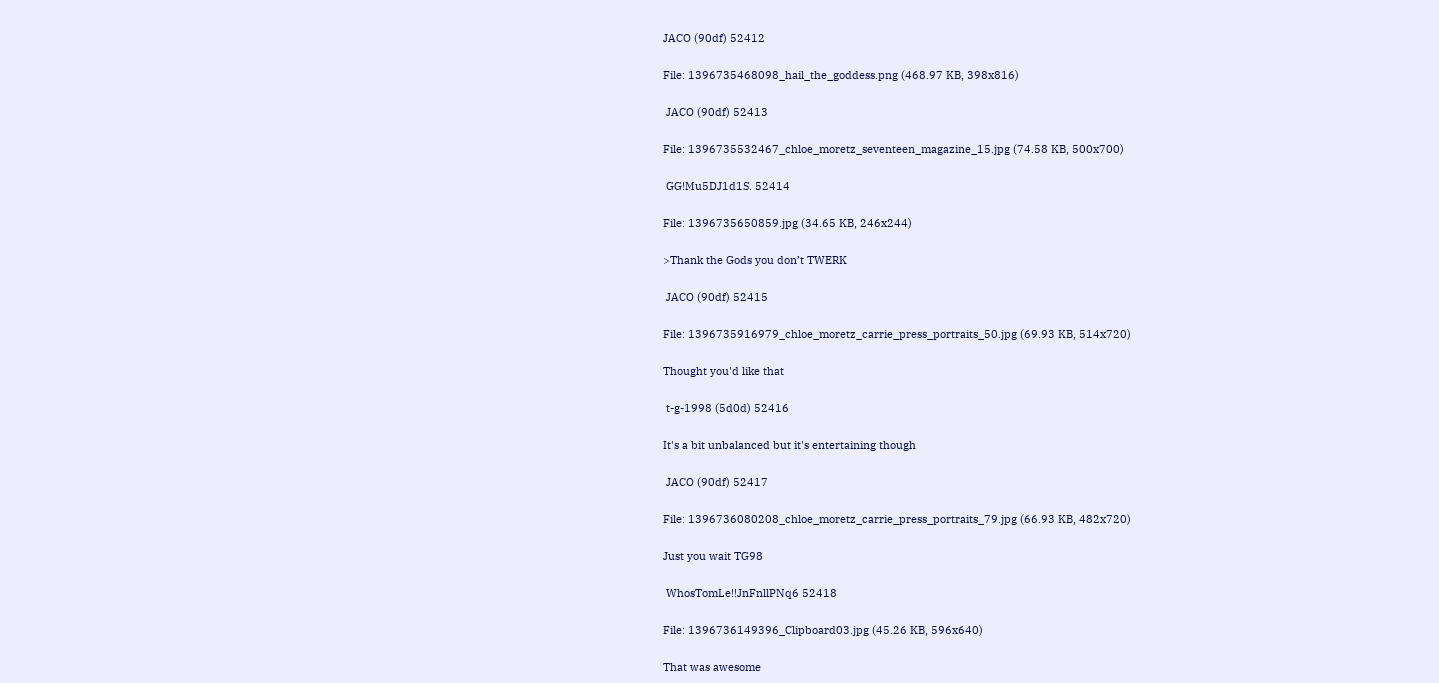JACO (90df) 52412

File: 1396735468098_hail_the_goddess.png (468.97 KB, 398x816)

 JACO (90df) 52413

File: 1396735532467_chloe_moretz_seventeen_magazine_15.jpg (74.58 KB, 500x700)

 GG!Mu5DJ1d1S. 52414

File: 1396735650859.jpg (34.65 KB, 246x244)

>Thank the Gods you don’t TWERK

 JACO (90df) 52415

File: 1396735916979_chloe_moretz_carrie_press_portraits_50.jpg (69.93 KB, 514x720)

Thought you'd like that

 t-g-1998 (5d0d) 52416

It's a bit unbalanced but it's entertaining though

 JACO (90df) 52417

File: 1396736080208_chloe_moretz_carrie_press_portraits_79.jpg (66.93 KB, 482x720)

Just you wait TG98

 WhosTomLe!!JnFnllPNq6 52418

File: 1396736149396_Clipboard03.jpg (45.26 KB, 596x640)

That was awesome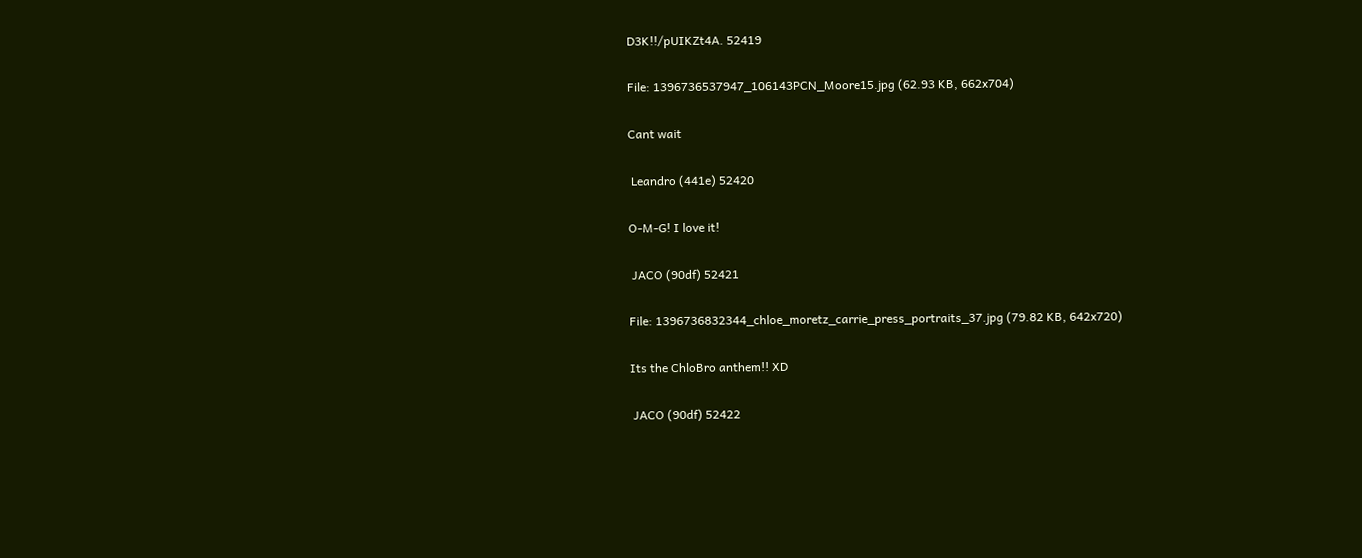D3K!!/pUIKZt4A. 52419

File: 1396736537947_106143PCN_Moore15.jpg (62.93 KB, 662x704)

Cant wait

 Leandro (441e) 52420

O-M-G! I love it!

 JACO (90df) 52421

File: 1396736832344_chloe_moretz_carrie_press_portraits_37.jpg (79.82 KB, 642x720)

Its the ChloBro anthem!! XD

 JACO (90df) 52422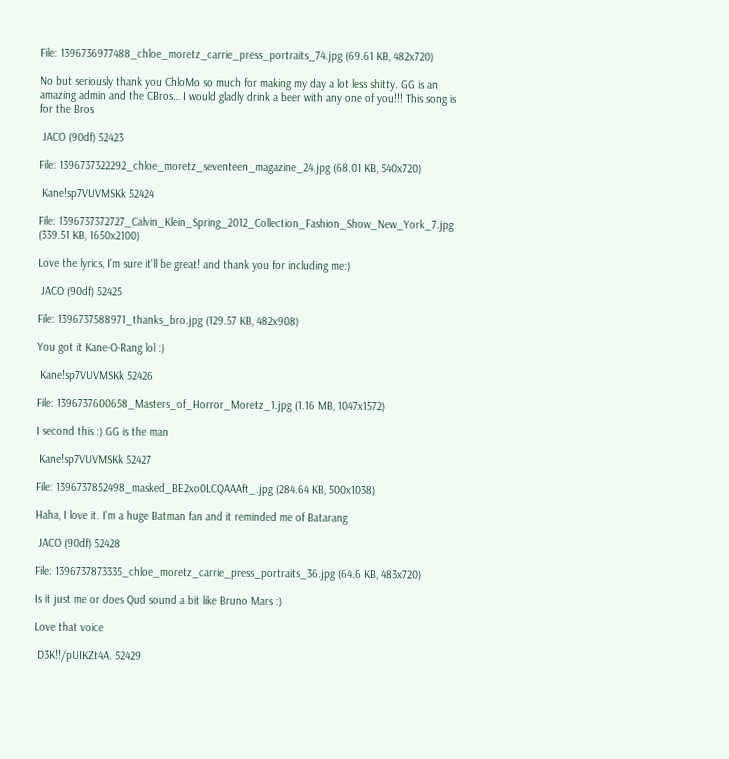File: 1396736977488_chloe_moretz_carrie_press_portraits_74.jpg (69.61 KB, 482x720)

No but seriously thank you ChloMo so much for making my day a lot less shitty. GG is an amazing admin and the CBros… I would gladly drink a beer with any one of you!!! This song is for the Bros

 JACO (90df) 52423

File: 1396737322292_chloe_moretz_seventeen_magazine_24.jpg (68.01 KB, 540x720)

 Kane!sp7VUVMSKk 52424

File: 1396737372727_Calvin_Klein_Spring_2012_Collection_Fashion_Show_New_York_7.jpg (339.51 KB, 1650x2100)

Love the lyrics, I'm sure it'll be great! and thank you for including me:)

 JACO (90df) 52425

File: 1396737588971_thanks_bro.jpg (129.57 KB, 482x908)

You got it Kane-O-Rang lol :)

 Kane!sp7VUVMSKk 52426

File: 1396737600658_Masters_of_Horror_Moretz_1.jpg (1.16 MB, 1047x1572)

I second this :) GG is the man

 Kane!sp7VUVMSKk 52427

File: 1396737852498_masked_BE2xo0LCQAAAft_.jpg (284.64 KB, 500x1038)

Haha, I love it. I'm a huge Batman fan and it reminded me of Batarang

 JACO (90df) 52428

File: 1396737873335_chloe_moretz_carrie_press_portraits_36.jpg (64.6 KB, 483x720)

Is it just me or does Qud sound a bit like Bruno Mars :)

Love that voice

 D3K!!/pUIKZt4A. 52429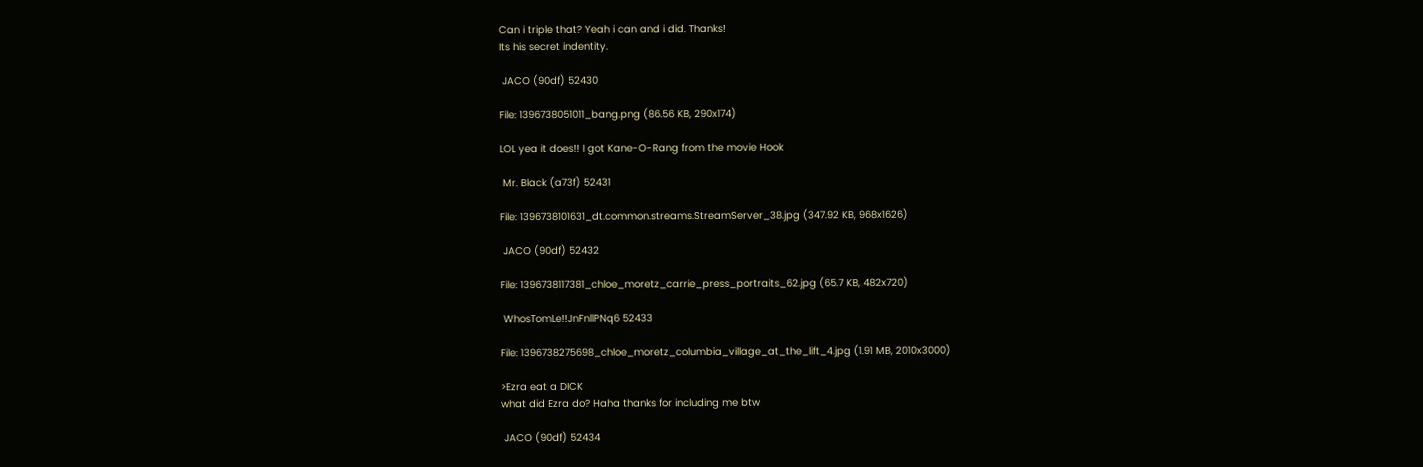Can i triple that? Yeah i can and i did. Thanks!
Its his secret indentity.

 JACO (90df) 52430

File: 1396738051011_bang.png (86.56 KB, 290x174)

LOL yea it does!! I got Kane-O-Rang from the movie Hook

 Mr. Black (a73f) 52431

File: 1396738101631_dt.common.streams.StreamServer_38.jpg (347.92 KB, 968x1626)

 JACO (90df) 52432

File: 1396738117381_chloe_moretz_carrie_press_portraits_62.jpg (65.7 KB, 482x720)

 WhosTomLe!!JnFnllPNq6 52433

File: 1396738275698_chloe_moretz_columbia_village_at_the_lift_4.jpg (1.91 MB, 2010x3000)

>Ezra eat a DICK
what did Ezra do? Haha thanks for including me btw

 JACO (90df) 52434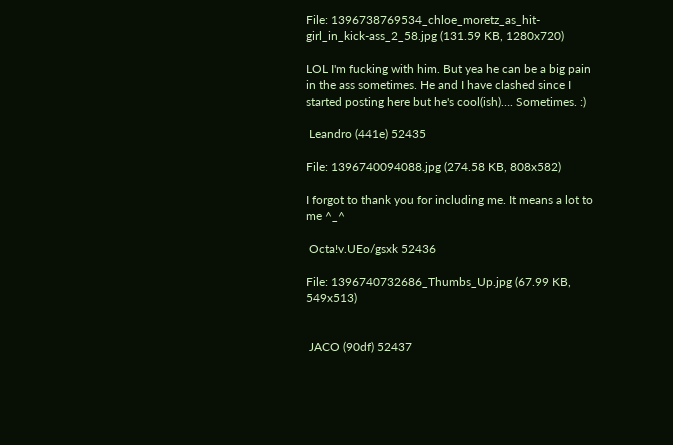File: 1396738769534_chloe_moretz_as_hit-girl_in_kick-ass_2_58.jpg (131.59 KB, 1280x720)

LOL I'm fucking with him. But yea he can be a big pain in the ass sometimes. He and I have clashed since I started posting here but he's cool(ish)…. Sometimes. :)

 Leandro (441e) 52435

File: 1396740094088.jpg (274.58 KB, 808x582)

I forgot to thank you for including me. It means a lot to me ^_^

 Octa!v.UEo/gsxk 52436

File: 1396740732686_Thumbs_Up.jpg (67.99 KB, 549x513)


 JACO (90df) 52437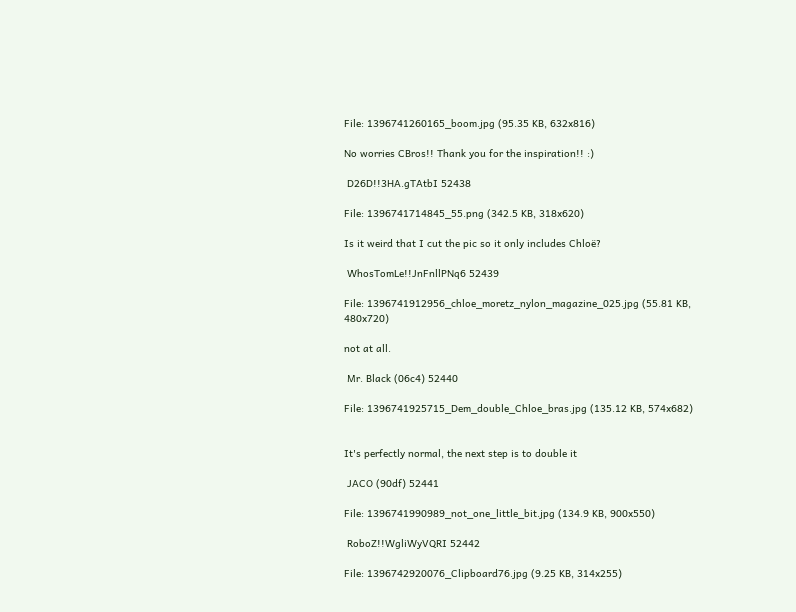File: 1396741260165_boom.jpg (95.35 KB, 632x816)

No worries CBros!! Thank you for the inspiration!! :)

 D26D!!3HA.gTAtbI 52438

File: 1396741714845_55.png (342.5 KB, 318x620)

Is it weird that I cut the pic so it only includes Chloë?

 WhosTomLe!!JnFnllPNq6 52439

File: 1396741912956_chloe_moretz_nylon_magazine_025.jpg (55.81 KB, 480x720)

not at all.

 Mr. Black (06c4) 52440

File: 1396741925715_Dem_double_Chloe_bras.jpg (135.12 KB, 574x682)


It's perfectly normal, the next step is to double it

 JACO (90df) 52441

File: 1396741990989_not_one_little_bit.jpg (134.9 KB, 900x550)

 RoboZ!!WgliWyVQRI 52442

File: 1396742920076_Clipboard76.jpg (9.25 KB, 314x255)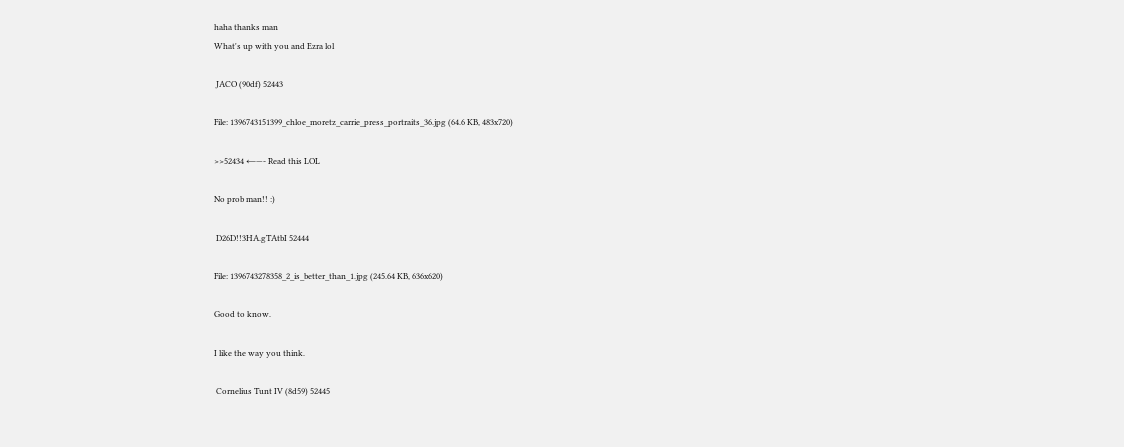haha thanks man
What's up with you and Ezra lol

 JACO (90df) 52443

File: 1396743151399_chloe_moretz_carrie_press_portraits_36.jpg (64.6 KB, 483x720)

>>52434 ←—- Read this LOL

No prob man!! :)

 D26D!!3HA.gTAtbI 52444

File: 1396743278358_2_is_better_than_1.jpg (245.64 KB, 636x620)

Good to know.

I like the way you think.

 Cornelius Tunt IV (8d59) 52445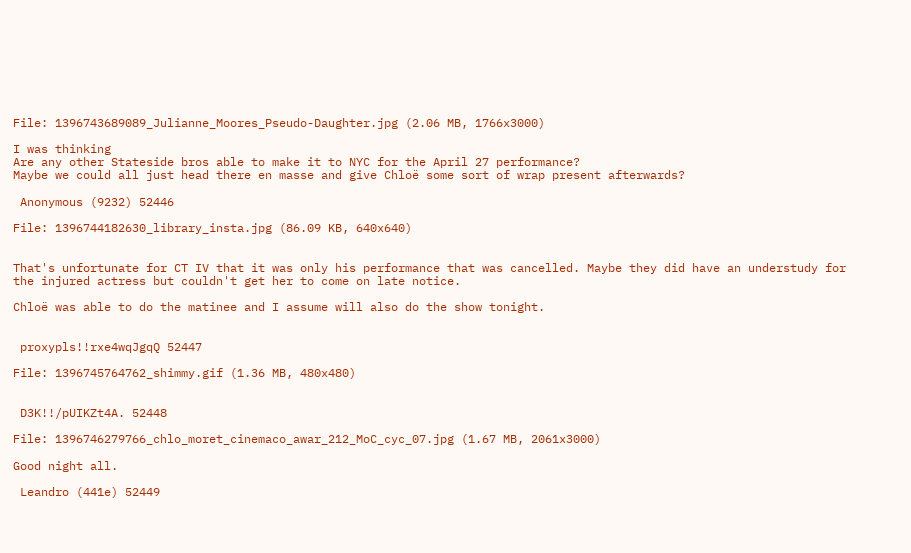File: 1396743689089_Julianne_Moores_Pseudo-Daughter.jpg (2.06 MB, 1766x3000)

I was thinking
Are any other Stateside bros able to make it to NYC for the April 27 performance?
Maybe we could all just head there en masse and give Chloë some sort of wrap present afterwards?

 Anonymous (9232) 52446

File: 1396744182630_library_insta.jpg (86.09 KB, 640x640)


That's unfortunate for CT IV that it was only his performance that was cancelled. Maybe they did have an understudy for the injured actress but couldn't get her to come on late notice.

Chloë was able to do the matinee and I assume will also do the show tonight.


 proxypls!!rxe4wqJgqQ 52447

File: 1396745764762_shimmy.gif (1.36 MB, 480x480)


 D3K!!/pUIKZt4A. 52448

File: 1396746279766_chlo_moret_cinemaco_awar_212_MoC_cyc_07.jpg (1.67 MB, 2061x3000)

Good night all.

 Leandro (441e) 52449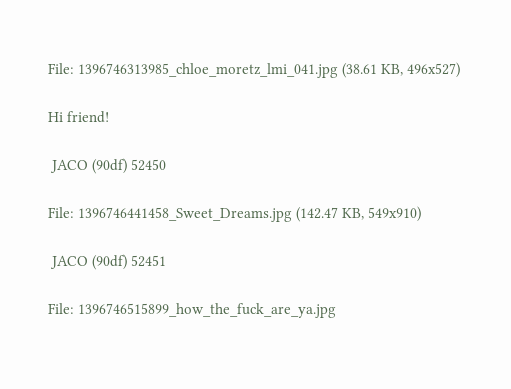File: 1396746313985_chloe_moretz_lmi_041.jpg (38.61 KB, 496x527)

Hi friend!

 JACO (90df) 52450

File: 1396746441458_Sweet_Dreams.jpg (142.47 KB, 549x910)

 JACO (90df) 52451

File: 1396746515899_how_the_fuck_are_ya.jpg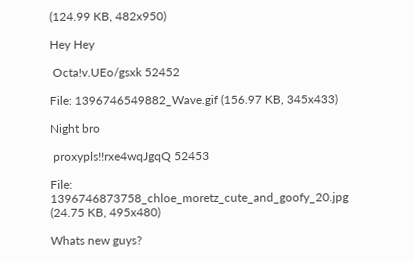(124.99 KB, 482x950)

Hey Hey

 Octa!v.UEo/gsxk 52452

File: 1396746549882_Wave.gif (156.97 KB, 345x433)

Night bro

 proxypls!!rxe4wqJgqQ 52453

File: 1396746873758_chloe_moretz_cute_and_goofy_20.jpg (24.75 KB, 495x480)

Whats new guys?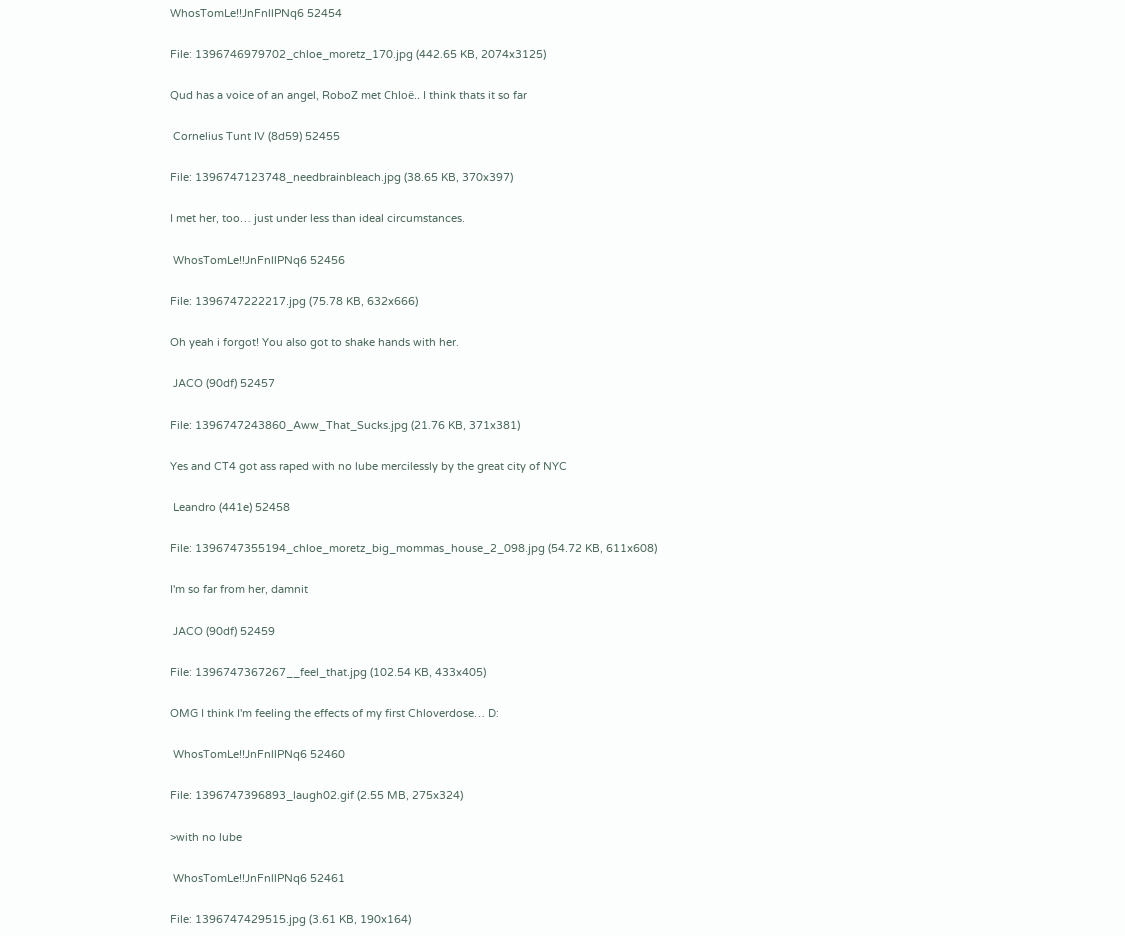WhosTomLe!!JnFnllPNq6 52454

File: 1396746979702_chloe_moretz_170.jpg (442.65 KB, 2074x3125)

Qud has a voice of an angel, RoboZ met Chloë.. I think thats it so far

 Cornelius Tunt IV (8d59) 52455

File: 1396747123748_needbrainbleach.jpg (38.65 KB, 370x397)

I met her, too… just under less than ideal circumstances.

 WhosTomLe!!JnFnllPNq6 52456

File: 1396747222217.jpg (75.78 KB, 632x666)

Oh yeah i forgot! You also got to shake hands with her.

 JACO (90df) 52457

File: 1396747243860_Aww_That_Sucks.jpg (21.76 KB, 371x381)

Yes and CT4 got ass raped with no lube mercilessly by the great city of NYC

 Leandro (441e) 52458

File: 1396747355194_chloe_moretz_big_mommas_house_2_098.jpg (54.72 KB, 611x608)

I'm so far from her, damnit

 JACO (90df) 52459

File: 1396747367267__feel_that.jpg (102.54 KB, 433x405)

OMG I think I'm feeling the effects of my first Chloverdose… D:

 WhosTomLe!!JnFnllPNq6 52460

File: 1396747396893_laugh02.gif (2.55 MB, 275x324)

>with no lube

 WhosTomLe!!JnFnllPNq6 52461

File: 1396747429515.jpg (3.61 KB, 190x164)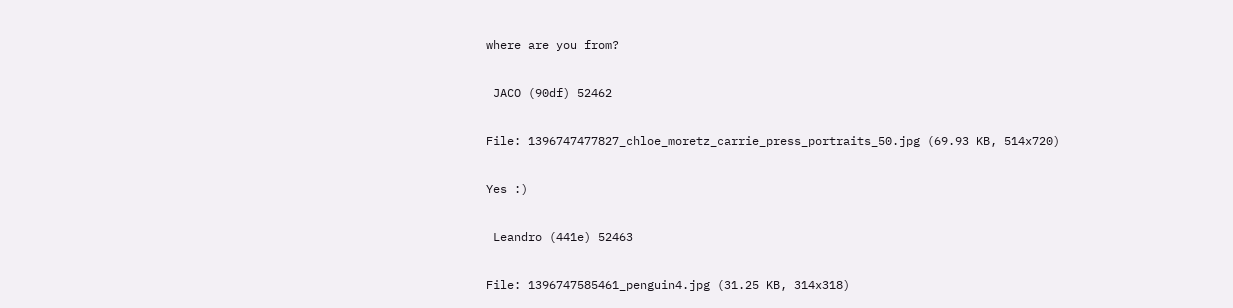where are you from?

 JACO (90df) 52462

File: 1396747477827_chloe_moretz_carrie_press_portraits_50.jpg (69.93 KB, 514x720)

Yes :)

 Leandro (441e) 52463

File: 1396747585461_penguin4.jpg (31.25 KB, 314x318)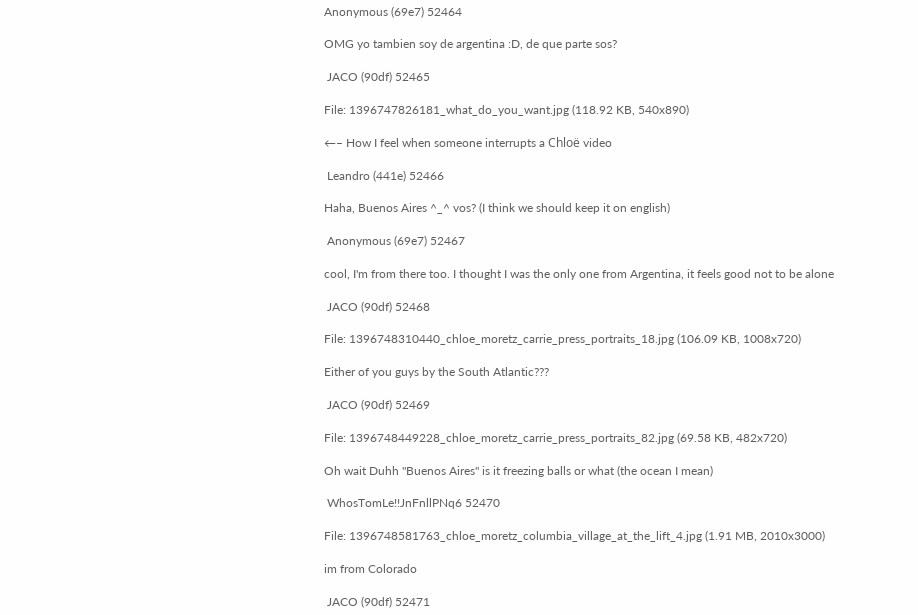Anonymous (69e7) 52464

OMG yo tambien soy de argentina :D, de que parte sos?

 JACO (90df) 52465

File: 1396747826181_what_do_you_want.jpg (118.92 KB, 540x890)

←– How I feel when someone interrupts a Chloë video

 Leandro (441e) 52466

Haha, Buenos Aires ^_^ vos? (I think we should keep it on english)

 Anonymous (69e7) 52467

cool, I'm from there too. I thought I was the only one from Argentina, it feels good not to be alone

 JACO (90df) 52468

File: 1396748310440_chloe_moretz_carrie_press_portraits_18.jpg (106.09 KB, 1008x720)

Either of you guys by the South Atlantic???

 JACO (90df) 52469

File: 1396748449228_chloe_moretz_carrie_press_portraits_82.jpg (69.58 KB, 482x720)

Oh wait Duhh "Buenos Aires" is it freezing balls or what (the ocean I mean)

 WhosTomLe!!JnFnllPNq6 52470

File: 1396748581763_chloe_moretz_columbia_village_at_the_lift_4.jpg (1.91 MB, 2010x3000)

im from Colorado

 JACO (90df) 52471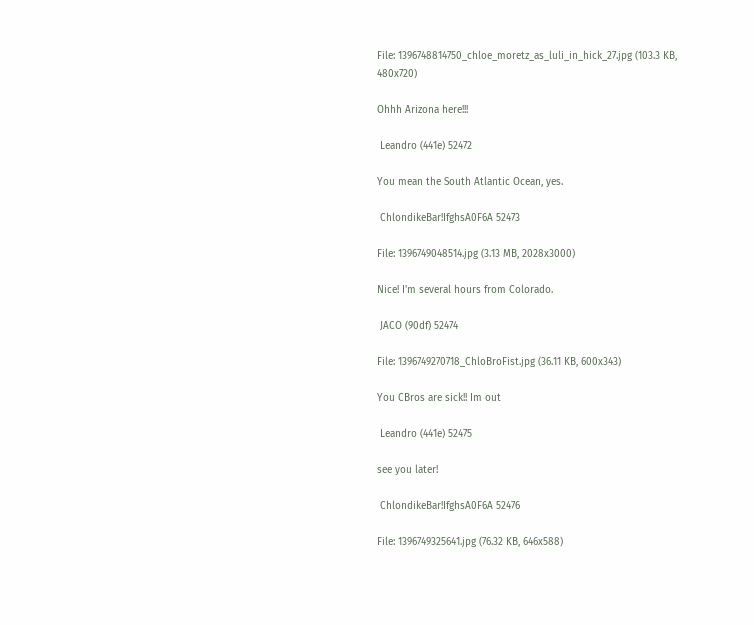File: 1396748814750_chloe_moretz_as_luli_in_hick_27.jpg (103.3 KB, 480x720)

Ohhh Arizona here!!!

 Leandro (441e) 52472

You mean the South Atlantic Ocean, yes.

 ChlondikeBar!IfghsA0F6A 52473

File: 1396749048514.jpg (3.13 MB, 2028x3000)

Nice! I'm several hours from Colorado.

 JACO (90df) 52474

File: 1396749270718_ChloBroFist.jpg (36.11 KB, 600x343)

You CBros are sick!! Im out

 Leandro (441e) 52475

see you later!

 ChlondikeBar!IfghsA0F6A 52476

File: 1396749325641.jpg (76.32 KB, 646x588)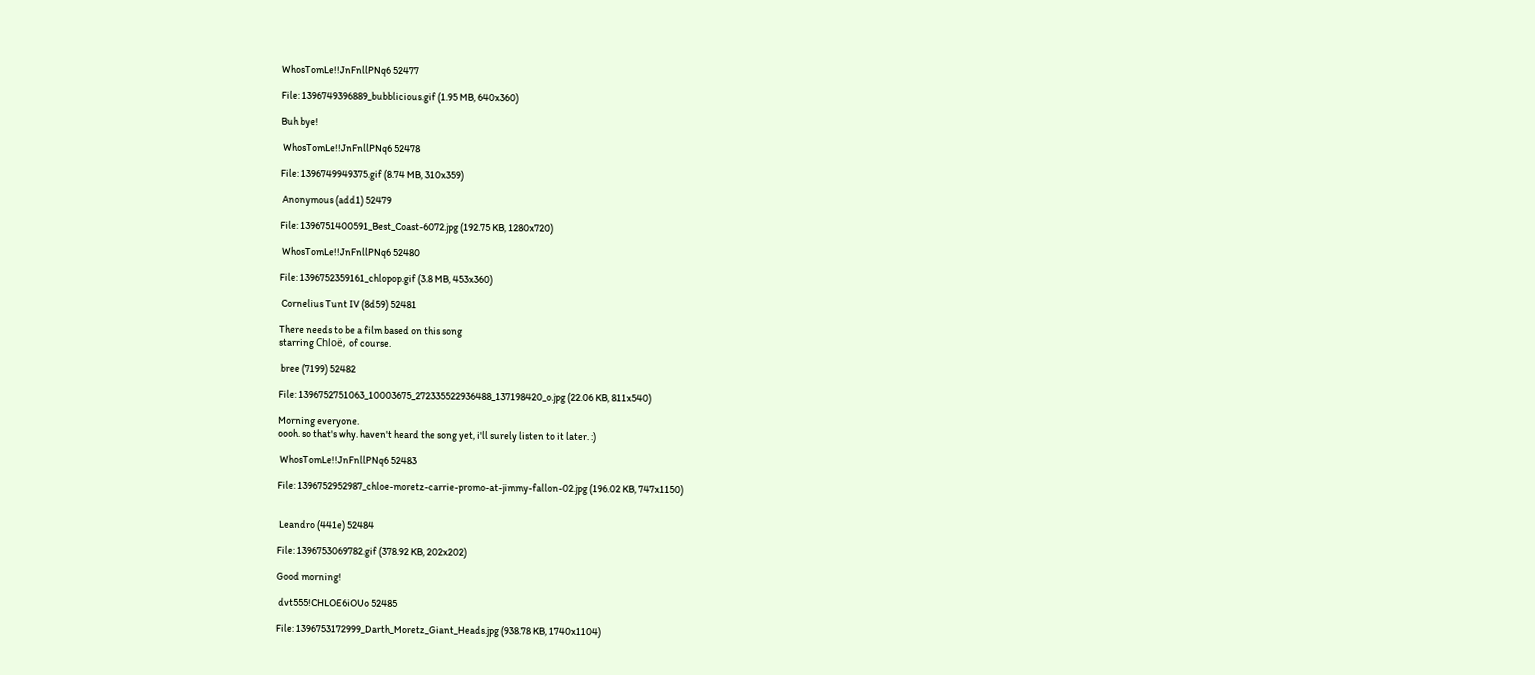WhosTomLe!!JnFnllPNq6 52477

File: 1396749396889_bubblicious.gif (1.95 MB, 640x360)

Buh bye!

 WhosTomLe!!JnFnllPNq6 52478

File: 1396749949375.gif (8.74 MB, 310x359)

 Anonymous (add1) 52479

File: 1396751400591_Best_Coast-6072.jpg (192.75 KB, 1280x720)

 WhosTomLe!!JnFnllPNq6 52480

File: 1396752359161_chlopop.gif (3.8 MB, 453x360)

 Cornelius Tunt IV (8d59) 52481

There needs to be a film based on this song
starring Chloë, of course.

 bree (7199) 52482

File: 1396752751063_10003675_272335522936488_137198420_o.jpg (22.06 KB, 811x540)

Morning everyone.
oooh. so that's why. haven't heard the song yet, i'll surely listen to it later. :)

 WhosTomLe!!JnFnllPNq6 52483

File: 1396752952987_chloe-moretz-carrie-promo-at-jimmy-fallon-02.jpg (196.02 KB, 747x1150)


 Leandro (441e) 52484

File: 1396753069782.gif (378.92 KB, 202x202)

Good morning!

 dvt555!CHLOE6iOUo 52485

File: 1396753172999_Darth_Moretz_Giant_Heads.jpg (938.78 KB, 1740x1104)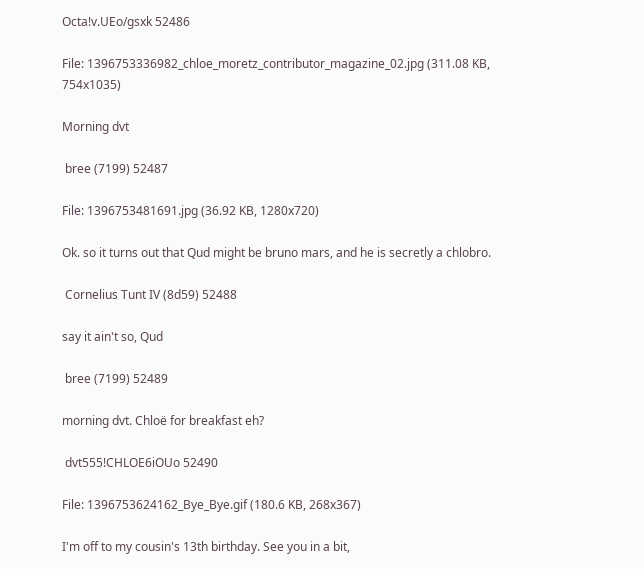Octa!v.UEo/gsxk 52486

File: 1396753336982_chloe_moretz_contributor_magazine_02.jpg (311.08 KB, 754x1035)

Morning dvt

 bree (7199) 52487

File: 1396753481691.jpg (36.92 KB, 1280x720)

Ok. so it turns out that Qud might be bruno mars, and he is secretly a chlobro.

 Cornelius Tunt IV (8d59) 52488

say it ain't so, Qud

 bree (7199) 52489

morning dvt. Chloë for breakfast eh?

 dvt555!CHLOE6iOUo 52490

File: 1396753624162_Bye_Bye.gif (180.6 KB, 268x367)

I'm off to my cousin's 13th birthday. See you in a bit,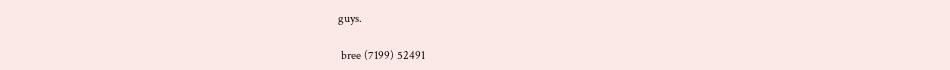guys.

 bree (7199) 52491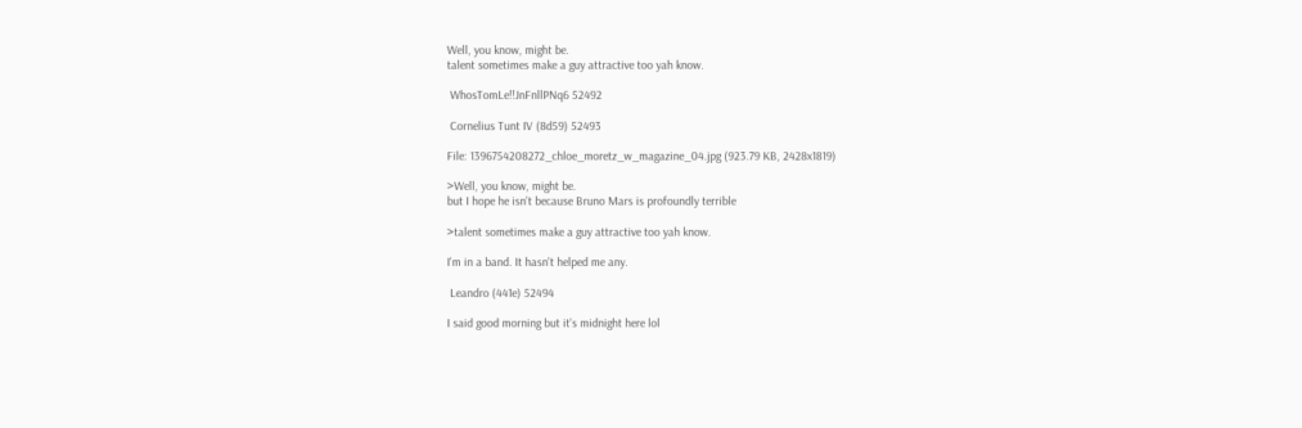Well, you know, might be.
talent sometimes make a guy attractive too yah know.

 WhosTomLe!!JnFnllPNq6 52492

 Cornelius Tunt IV (8d59) 52493

File: 1396754208272_chloe_moretz_w_magazine_04.jpg (923.79 KB, 2428x1819)

>Well, you know, might be.
but I hope he isn't because Bruno Mars is profoundly terrible

>talent sometimes make a guy attractive too yah know.

I'm in a band. It hasn't helped me any.

 Leandro (441e) 52494

I said good morning but it's midnight here lol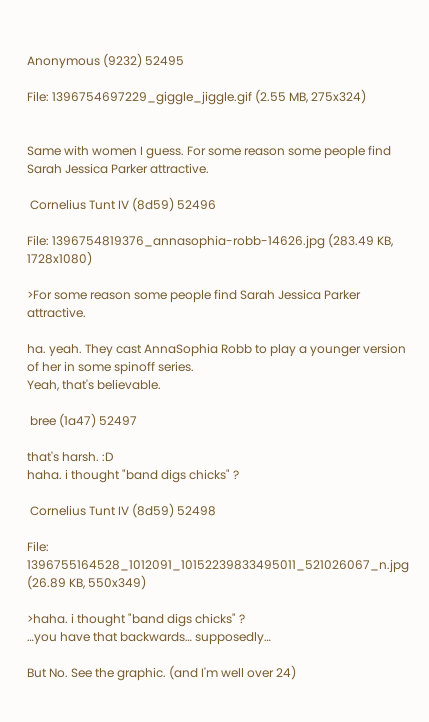Anonymous (9232) 52495

File: 1396754697229_giggle_jiggle.gif (2.55 MB, 275x324)


Same with women I guess. For some reason some people find Sarah Jessica Parker attractive.

 Cornelius Tunt IV (8d59) 52496

File: 1396754819376_annasophia-robb-14626.jpg (283.49 KB, 1728x1080)

>For some reason some people find Sarah Jessica Parker attractive.

ha. yeah. They cast AnnaSophia Robb to play a younger version of her in some spinoff series.
Yeah, that's believable.

 bree (1a47) 52497

that's harsh. :D
haha. i thought "band digs chicks" ?

 Cornelius Tunt IV (8d59) 52498

File: 1396755164528_1012091_10152239833495011_521026067_n.jpg (26.89 KB, 550x349)

>haha. i thought "band digs chicks" ?
…you have that backwards… supposedly…

But No. See the graphic. (and I'm well over 24)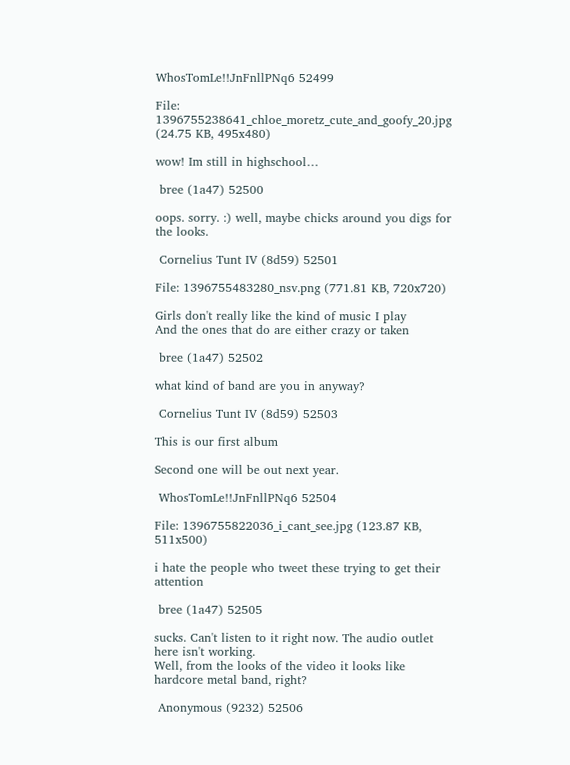WhosTomLe!!JnFnllPNq6 52499

File: 1396755238641_chloe_moretz_cute_and_goofy_20.jpg (24.75 KB, 495x480)

wow! Im still in highschool…

 bree (1a47) 52500

oops. sorry. :) well, maybe chicks around you digs for the looks.

 Cornelius Tunt IV (8d59) 52501

File: 1396755483280_nsv.png (771.81 KB, 720x720)

Girls don't really like the kind of music I play
And the ones that do are either crazy or taken

 bree (1a47) 52502

what kind of band are you in anyway?

 Cornelius Tunt IV (8d59) 52503

This is our first album

Second one will be out next year.

 WhosTomLe!!JnFnllPNq6 52504

File: 1396755822036_i_cant_see.jpg (123.87 KB, 511x500)

i hate the people who tweet these trying to get their attention

 bree (1a47) 52505

sucks. Can't listen to it right now. The audio outlet here isn't working.
Well, from the looks of the video it looks like hardcore metal band, right?

 Anonymous (9232) 52506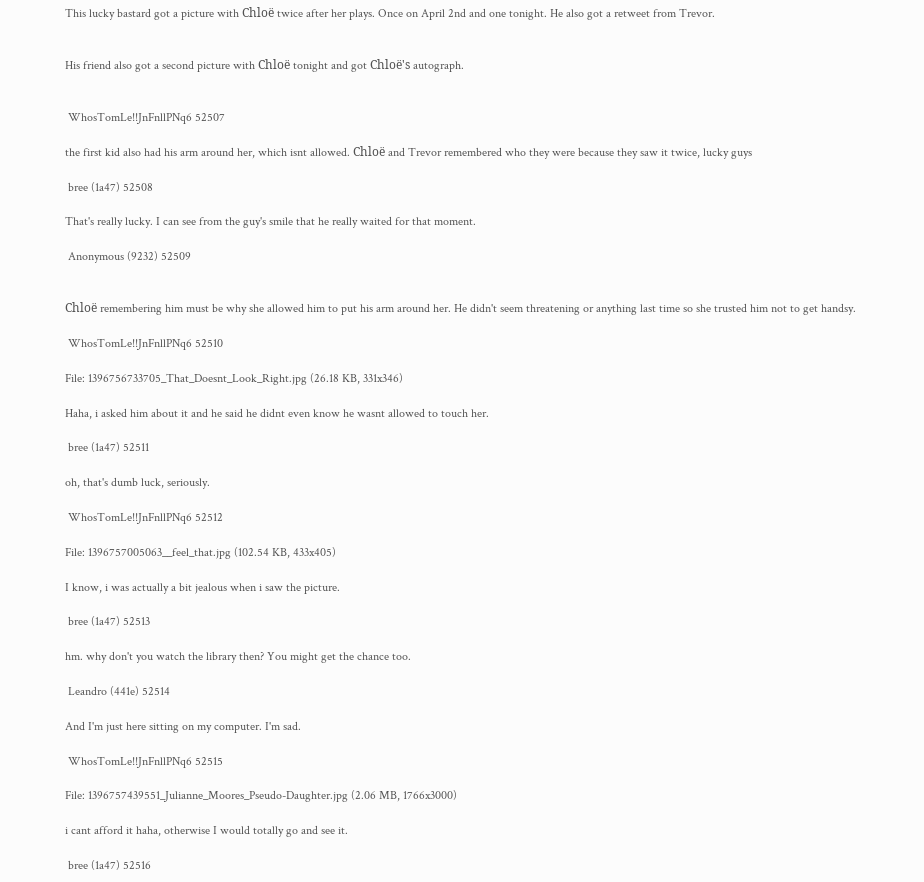This lucky bastard got a picture with Chloë twice after her plays. Once on April 2nd and one tonight. He also got a retweet from Trevor.


His friend also got a second picture with Chloë tonight and got Chloë's autograph.


 WhosTomLe!!JnFnllPNq6 52507

the first kid also had his arm around her, which isnt allowed. Chloë and Trevor remembered who they were because they saw it twice, lucky guys

 bree (1a47) 52508

That's really lucky. I can see from the guy's smile that he really waited for that moment.

 Anonymous (9232) 52509


Chloë remembering him must be why she allowed him to put his arm around her. He didn't seem threatening or anything last time so she trusted him not to get handsy.

 WhosTomLe!!JnFnllPNq6 52510

File: 1396756733705_That_Doesnt_Look_Right.jpg (26.18 KB, 331x346)

Haha, i asked him about it and he said he didnt even know he wasnt allowed to touch her.

 bree (1a47) 52511

oh, that's dumb luck, seriously.

 WhosTomLe!!JnFnllPNq6 52512

File: 1396757005063__feel_that.jpg (102.54 KB, 433x405)

I know, i was actually a bit jealous when i saw the picture.

 bree (1a47) 52513

hm. why don't you watch the library then? You might get the chance too.

 Leandro (441e) 52514

And I'm just here sitting on my computer. I'm sad.

 WhosTomLe!!JnFnllPNq6 52515

File: 1396757439551_Julianne_Moores_Pseudo-Daughter.jpg (2.06 MB, 1766x3000)

i cant afford it haha, otherwise I would totally go and see it.

 bree (1a47) 52516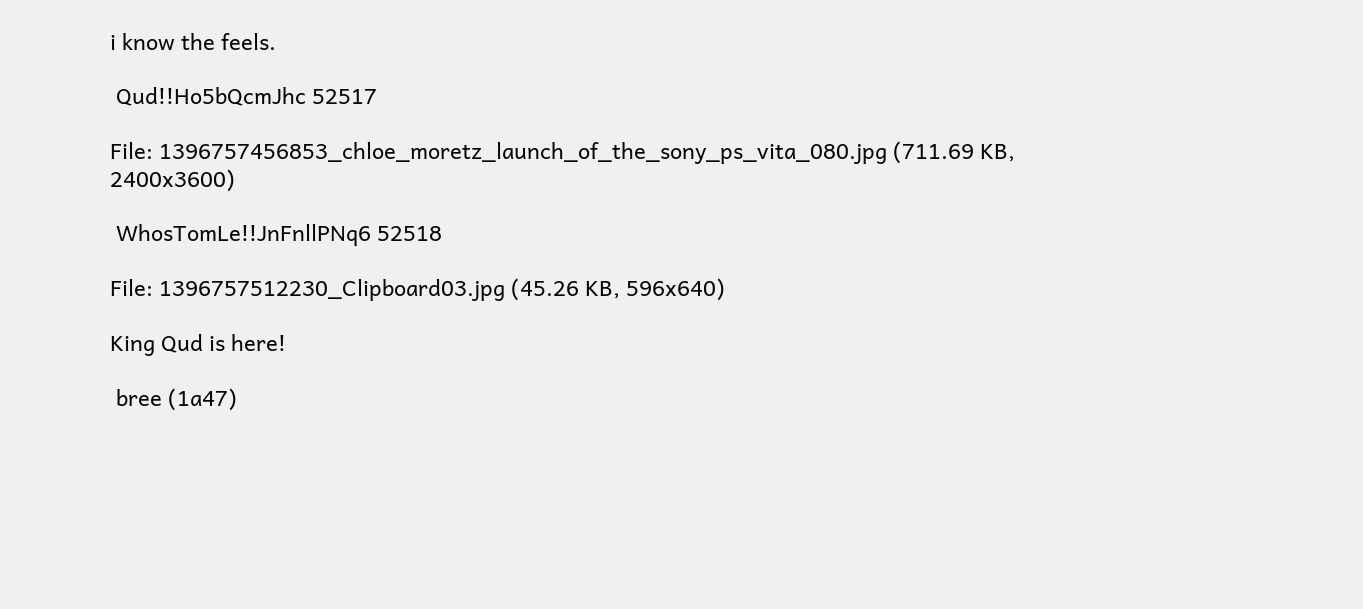i know the feels.

 Qud!!Ho5bQcmJhc 52517

File: 1396757456853_chloe_moretz_launch_of_the_sony_ps_vita_080.jpg (711.69 KB, 2400x3600)

 WhosTomLe!!JnFnllPNq6 52518

File: 1396757512230_Clipboard03.jpg (45.26 KB, 596x640)

King Qud is here!

 bree (1a47)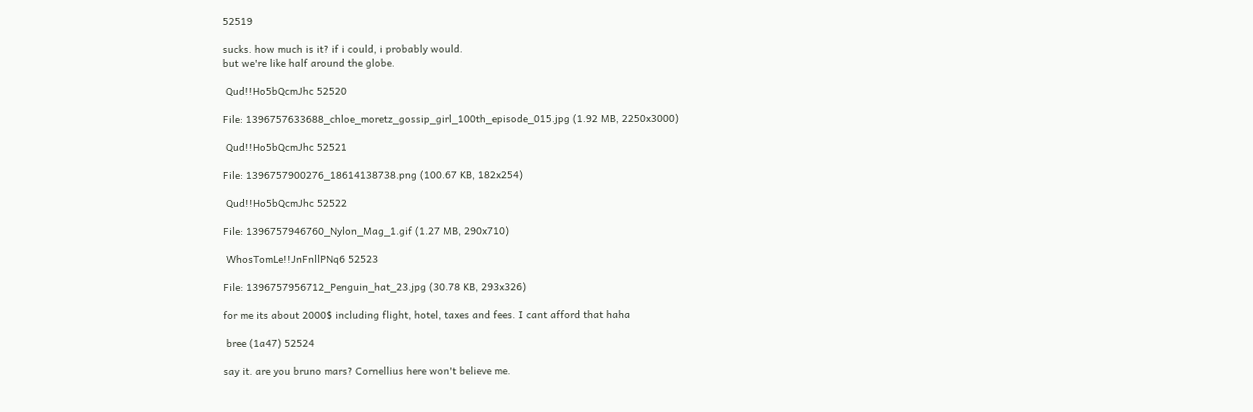52519

sucks. how much is it? if i could, i probably would.
but we're like half around the globe.

 Qud!!Ho5bQcmJhc 52520

File: 1396757633688_chloe_moretz_gossip_girl_100th_episode_015.jpg (1.92 MB, 2250x3000)

 Qud!!Ho5bQcmJhc 52521

File: 1396757900276_18614138738.png (100.67 KB, 182x254)

 Qud!!Ho5bQcmJhc 52522

File: 1396757946760_Nylon_Mag_1.gif (1.27 MB, 290x710)

 WhosTomLe!!JnFnllPNq6 52523

File: 1396757956712_Penguin_hat_23.jpg (30.78 KB, 293x326)

for me its about 2000$ including flight, hotel, taxes and fees. I cant afford that haha

 bree (1a47) 52524

say it. are you bruno mars? Cornellius here won't believe me.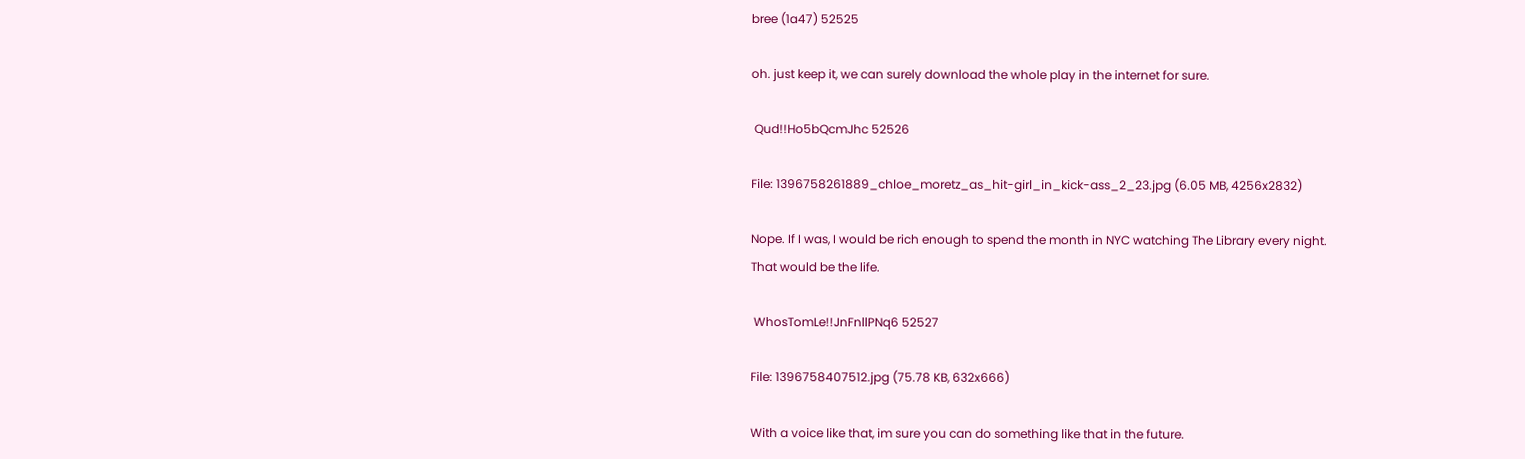bree (1a47) 52525

oh. just keep it, we can surely download the whole play in the internet for sure.

 Qud!!Ho5bQcmJhc 52526

File: 1396758261889_chloe_moretz_as_hit-girl_in_kick-ass_2_23.jpg (6.05 MB, 4256x2832)

Nope. If I was, I would be rich enough to spend the month in NYC watching The Library every night.
That would be the life.

 WhosTomLe!!JnFnllPNq6 52527

File: 1396758407512.jpg (75.78 KB, 632x666)

With a voice like that, im sure you can do something like that in the future.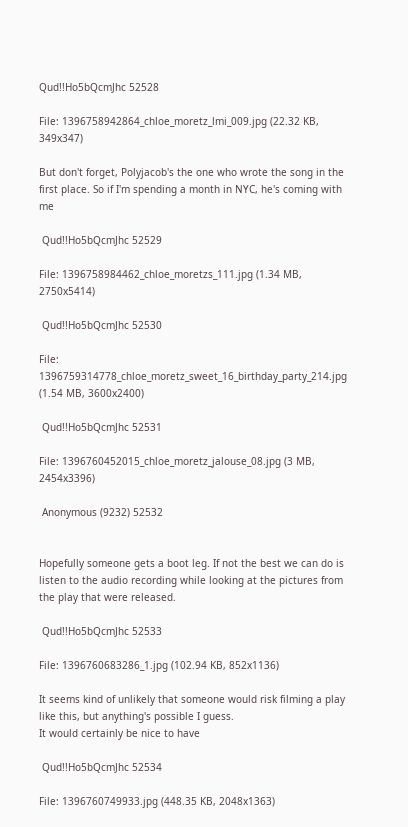Qud!!Ho5bQcmJhc 52528

File: 1396758942864_chloe_moretz_lmi_009.jpg (22.32 KB, 349x347)

But don't forget, Polyjacob's the one who wrote the song in the first place. So if I'm spending a month in NYC, he's coming with me

 Qud!!Ho5bQcmJhc 52529

File: 1396758984462_chloe_moretzs_111.jpg (1.34 MB, 2750x5414)

 Qud!!Ho5bQcmJhc 52530

File: 1396759314778_chloe_moretz_sweet_16_birthday_party_214.jpg (1.54 MB, 3600x2400)

 Qud!!Ho5bQcmJhc 52531

File: 1396760452015_chloe_moretz_jalouse_08.jpg (3 MB, 2454x3396)

 Anonymous (9232) 52532


Hopefully someone gets a boot leg. If not the best we can do is listen to the audio recording while looking at the pictures from the play that were released.

 Qud!!Ho5bQcmJhc 52533

File: 1396760683286_1.jpg (102.94 KB, 852x1136)

It seems kind of unlikely that someone would risk filming a play like this, but anything's possible I guess.
It would certainly be nice to have

 Qud!!Ho5bQcmJhc 52534

File: 1396760749933.jpg (448.35 KB, 2048x1363)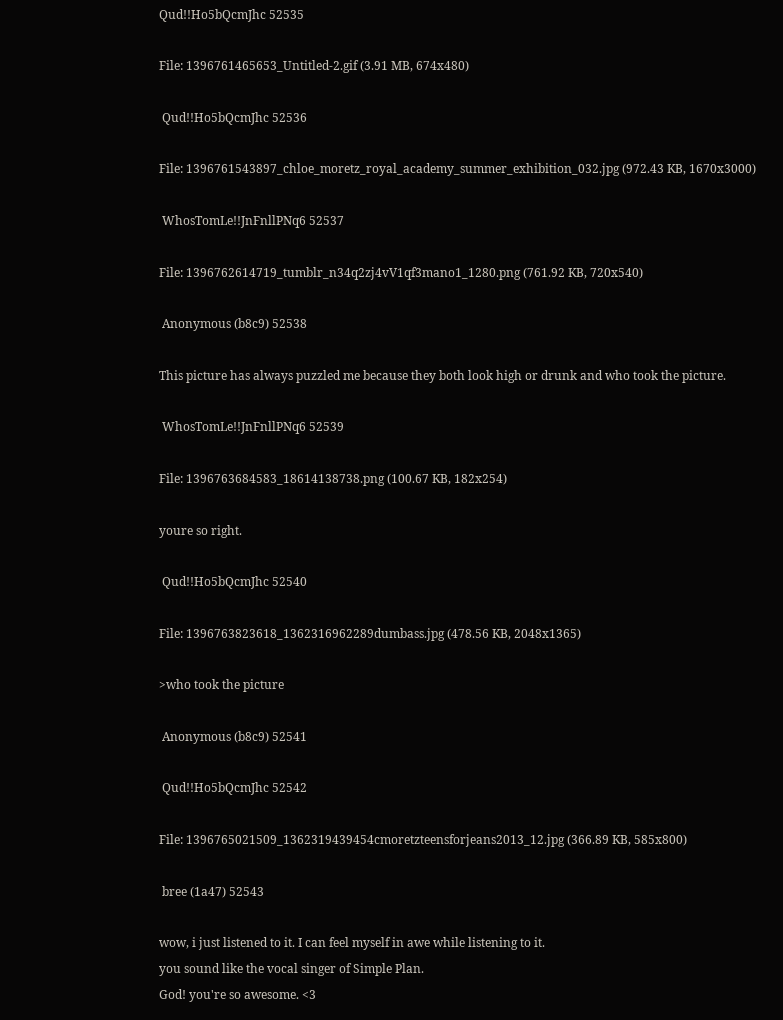Qud!!Ho5bQcmJhc 52535

File: 1396761465653_Untitled-2.gif (3.91 MB, 674x480)

 Qud!!Ho5bQcmJhc 52536

File: 1396761543897_chloe_moretz_royal_academy_summer_exhibition_032.jpg (972.43 KB, 1670x3000)

 WhosTomLe!!JnFnllPNq6 52537

File: 1396762614719_tumblr_n34q2zj4vV1qf3mano1_1280.png (761.92 KB, 720x540)

 Anonymous (b8c9) 52538

This picture has always puzzled me because they both look high or drunk and who took the picture.

 WhosTomLe!!JnFnllPNq6 52539

File: 1396763684583_18614138738.png (100.67 KB, 182x254)

youre so right.

 Qud!!Ho5bQcmJhc 52540

File: 1396763823618_1362316962289dumbass.jpg (478.56 KB, 2048x1365)

>who took the picture

 Anonymous (b8c9) 52541

 Qud!!Ho5bQcmJhc 52542

File: 1396765021509_1362319439454cmoretzteensforjeans2013_12.jpg (366.89 KB, 585x800)

 bree (1a47) 52543

wow, i just listened to it. I can feel myself in awe while listening to it.
you sound like the vocal singer of Simple Plan.
God! you're so awesome. <3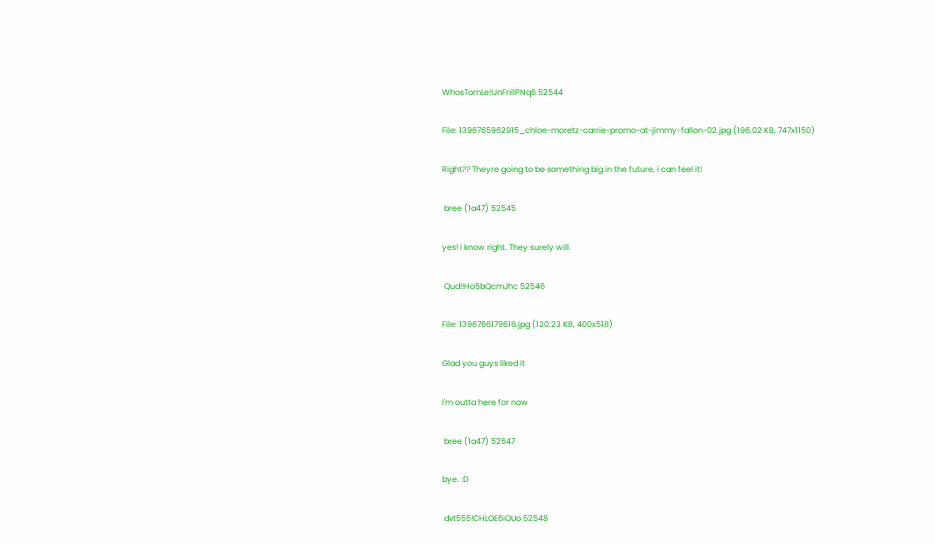WhosTomLe!!JnFnllPNq6 52544

File: 1396765962915_chloe-moretz-carrie-promo-at-jimmy-fallon-02.jpg (196.02 KB, 747x1150)

Right?? Theyre going to be something big in the future, i can feel it!

 bree (1a47) 52545

yes! i know right. They surely will.

 Qud!!Ho5bQcmJhc 52546

File: 1396766179616.jpg (120.23 KB, 400x518)

Glad you guys liked it

I'm outta here for now

 bree (1a47) 52547

bye. :D

 dvt555!CHLOE6iOUo 52548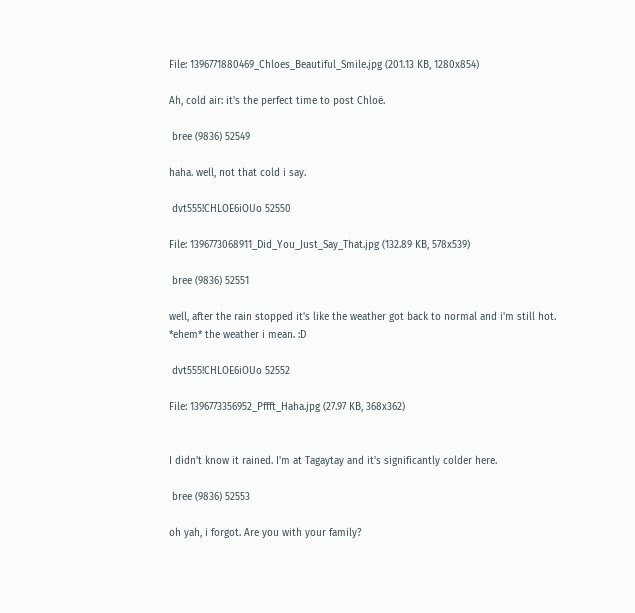File: 1396771880469_Chloes_Beautiful_Smile.jpg (201.13 KB, 1280x854)

Ah, cold air: it's the perfect time to post Chloë.

 bree (9836) 52549

haha. well, not that cold i say.

 dvt555!CHLOE6iOUo 52550

File: 1396773068911_Did_You_Just_Say_That.jpg (132.89 KB, 578x539)

 bree (9836) 52551

well, after the rain stopped it's like the weather got back to normal and i'm still hot.
*ehem* the weather i mean. :D

 dvt555!CHLOE6iOUo 52552

File: 1396773356952_Pffft_Haha.jpg (27.97 KB, 368x362)


I didn't know it rained. I'm at Tagaytay and it's significantly colder here.

 bree (9836) 52553

oh yah, i forgot. Are you with your family?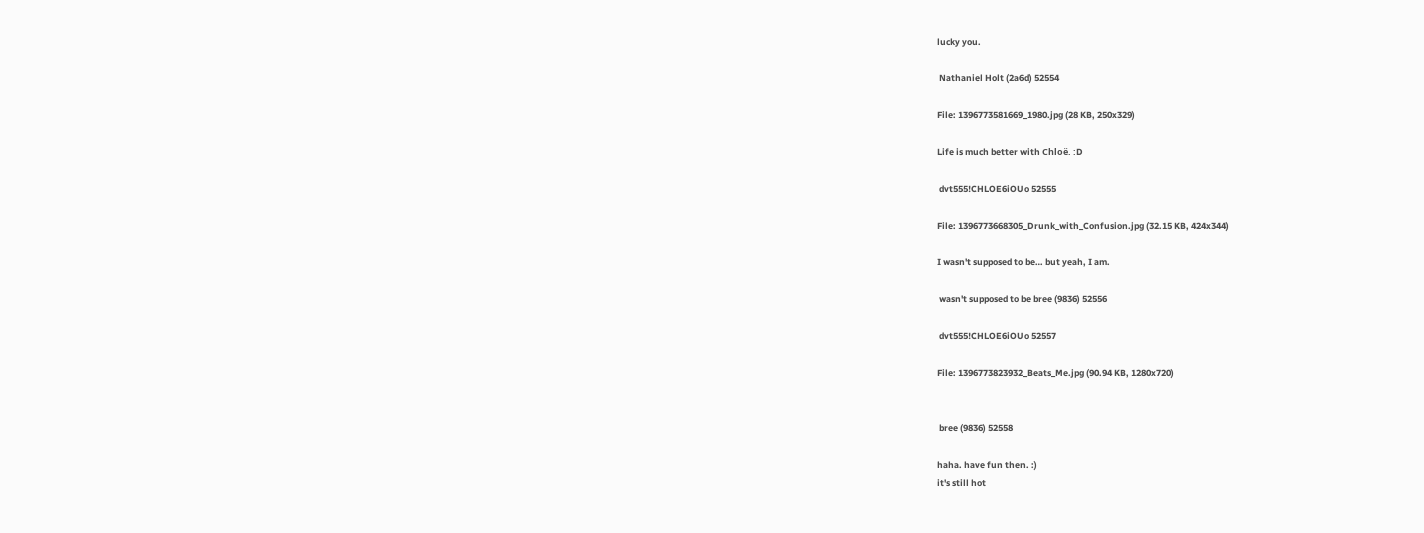lucky you.

 Nathaniel Holt (2a6d) 52554

File: 1396773581669_1980.jpg (28 KB, 250x329)

Life is much better with Chloë. :D

 dvt555!CHLOE6iOUo 52555

File: 1396773668305_Drunk_with_Confusion.jpg (32.15 KB, 424x344)

I wasn't supposed to be… but yeah, I am.

 wasn't supposed to be bree (9836) 52556

 dvt555!CHLOE6iOUo 52557

File: 1396773823932_Beats_Me.jpg (90.94 KB, 1280x720)


 bree (9836) 52558

haha. have fun then. :)
it's still hot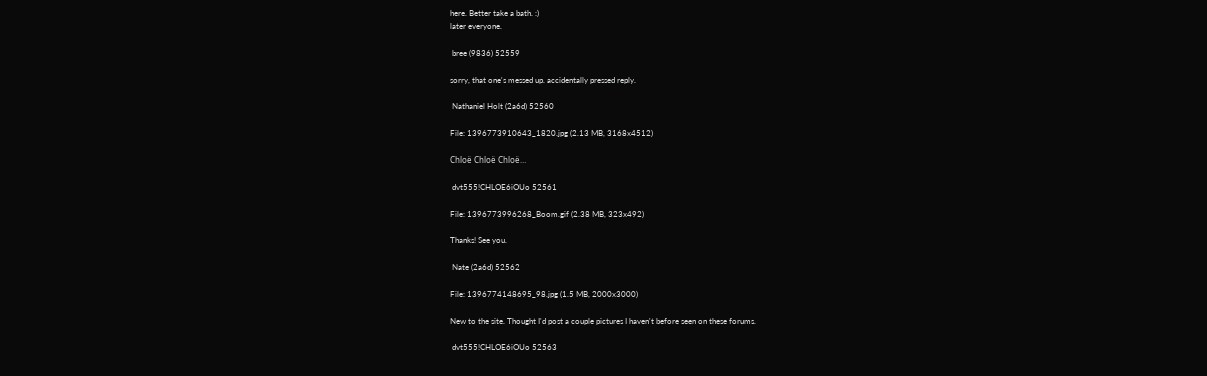here. Better take a bath. :)
later everyone.

 bree (9836) 52559

sorry, that one's messed up. accidentally pressed reply.

 Nathaniel Holt (2a6d) 52560

File: 1396773910643_1820.jpg (2.13 MB, 3168x4512)

Chloë Chloë Chloë…

 dvt555!CHLOE6iOUo 52561

File: 1396773996268_Boom.gif (2.38 MB, 323x492)

Thanks! See you.

 Nate (2a6d) 52562

File: 1396774148695_98.jpg (1.5 MB, 2000x3000)

New to the site. Thought I'd post a couple pictures I haven't before seen on these forums.

 dvt555!CHLOE6iOUo 52563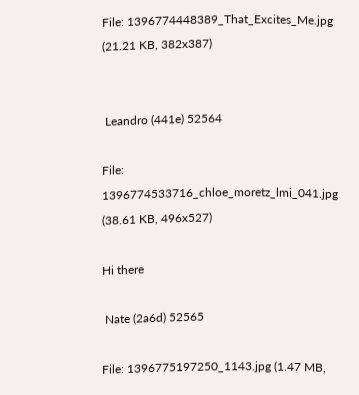File: 1396774448389_That_Excites_Me.jpg (21.21 KB, 382x387)


 Leandro (441e) 52564

File: 1396774533716_chloe_moretz_lmi_041.jpg (38.61 KB, 496x527)

Hi there

 Nate (2a6d) 52565

File: 1396775197250_1143.jpg (1.47 MB,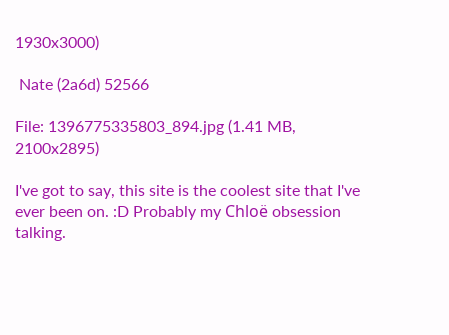1930x3000)

 Nate (2a6d) 52566

File: 1396775335803_894.jpg (1.41 MB, 2100x2895)

I've got to say, this site is the coolest site that I've ever been on. :D Probably my Chloë obsession talking.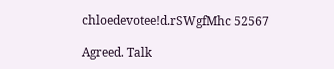chloedevotee!d.rSWgfMhc 52567

Agreed. Talk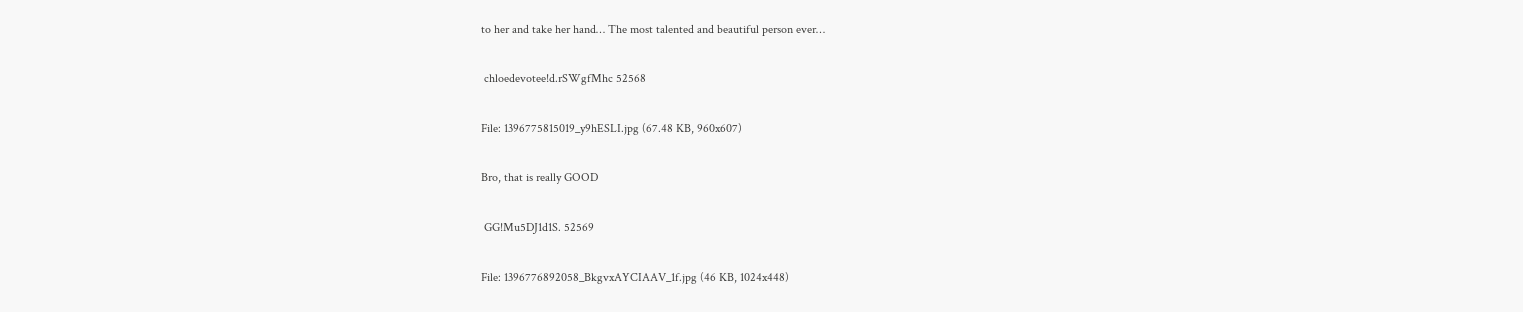to her and take her hand… The most talented and beautiful person ever…

 chloedevotee!d.rSWgfMhc 52568

File: 1396775815019_y9hESLI.jpg (67.48 KB, 960x607)

Bro, that is really GOOD

 GG!Mu5DJ1d1S. 52569

File: 1396776892058_BkgvxAYCIAAV_1f.jpg (46 KB, 1024x448)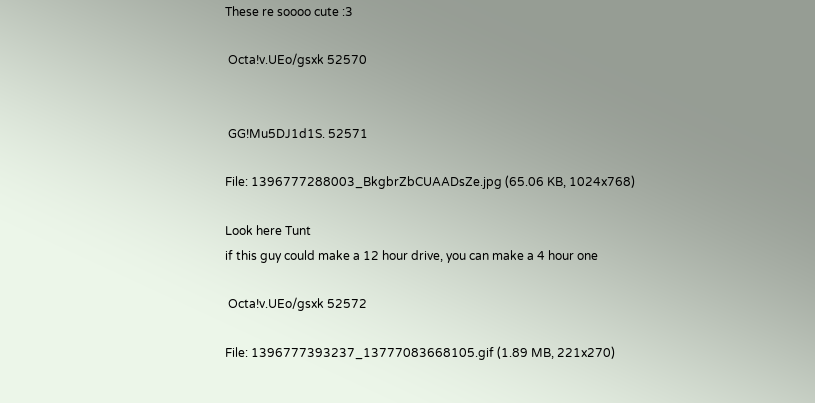These re soooo cute :3

 Octa!v.UEo/gsxk 52570


 GG!Mu5DJ1d1S. 52571

File: 1396777288003_BkgbrZbCUAADsZe.jpg (65.06 KB, 1024x768)

Look here Tunt
if this guy could make a 12 hour drive, you can make a 4 hour one

 Octa!v.UEo/gsxk 52572

File: 1396777393237_13777083668105.gif (1.89 MB, 221x270)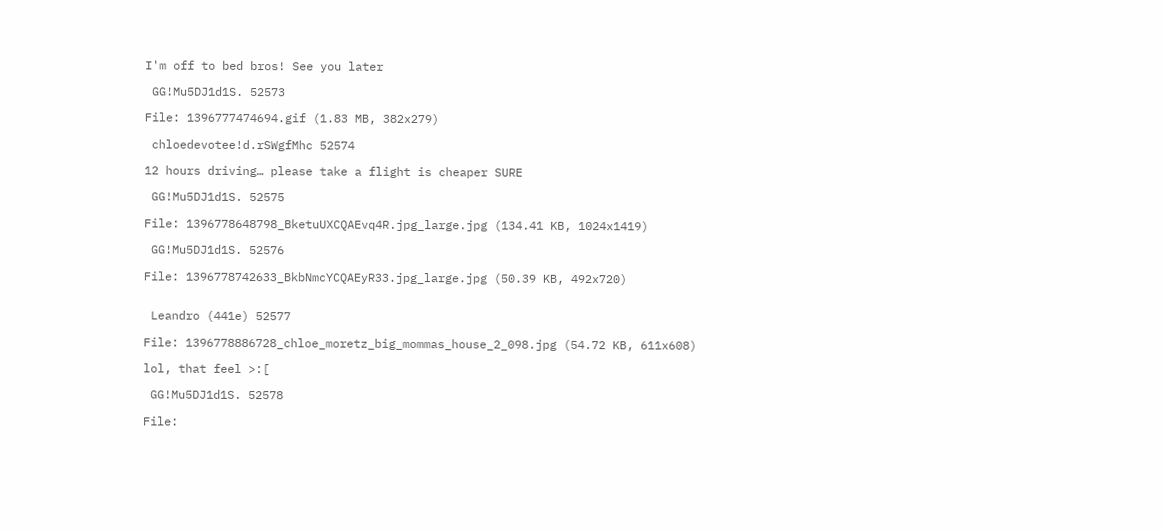I'm off to bed bros! See you later

 GG!Mu5DJ1d1S. 52573

File: 1396777474694.gif (1.83 MB, 382x279)

 chloedevotee!d.rSWgfMhc 52574

12 hours driving… please take a flight is cheaper SURE

 GG!Mu5DJ1d1S. 52575

File: 1396778648798_BketuUXCQAEvq4R.jpg_large.jpg (134.41 KB, 1024x1419)

 GG!Mu5DJ1d1S. 52576

File: 1396778742633_BkbNmcYCQAEyR33.jpg_large.jpg (50.39 KB, 492x720)


 Leandro (441e) 52577

File: 1396778886728_chloe_moretz_big_mommas_house_2_098.jpg (54.72 KB, 611x608)

lol, that feel >:[

 GG!Mu5DJ1d1S. 52578

File: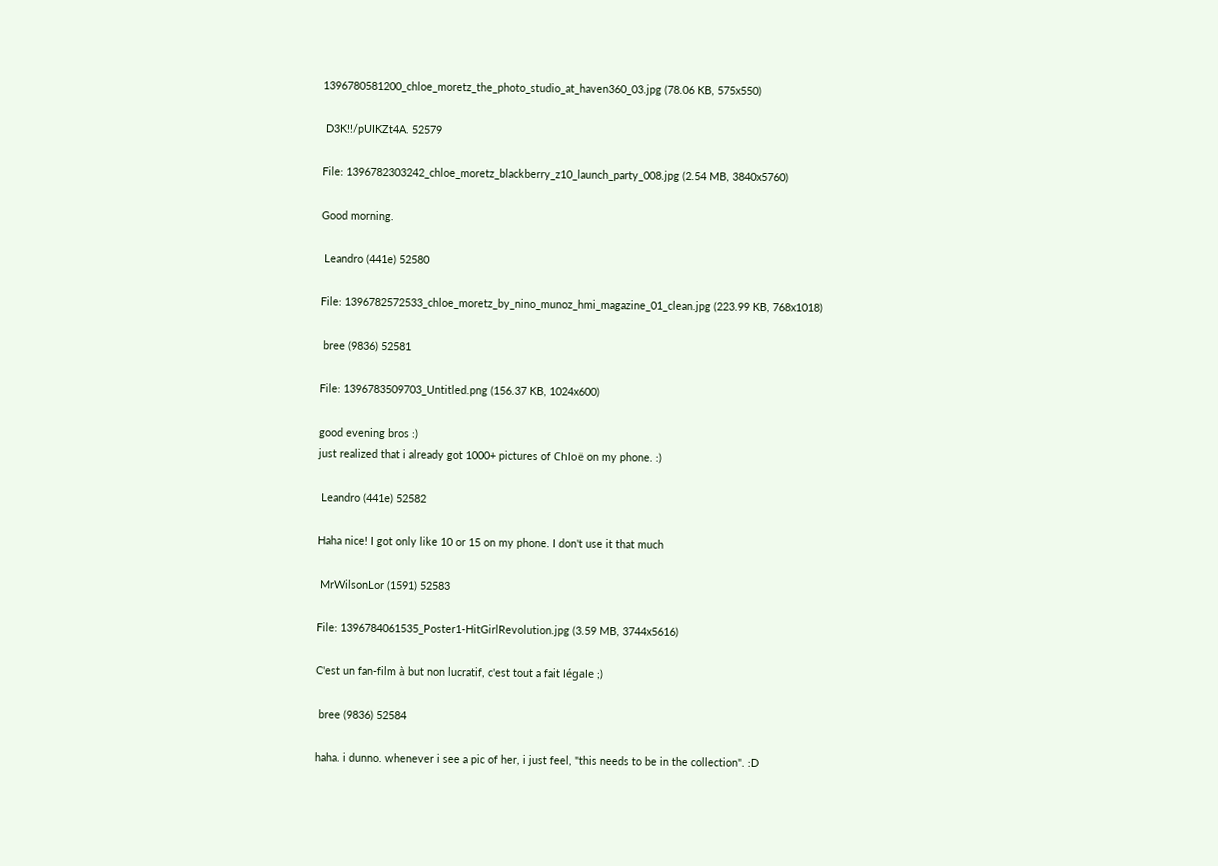1396780581200_chloe_moretz_the_photo_studio_at_haven360_03.jpg (78.06 KB, 575x550)

 D3K!!/pUIKZt4A. 52579

File: 1396782303242_chloe_moretz_blackberry_z10_launch_party_008.jpg (2.54 MB, 3840x5760)

Good morning.

 Leandro (441e) 52580

File: 1396782572533_chloe_moretz_by_nino_munoz_hmi_magazine_01_clean.jpg (223.99 KB, 768x1018)

 bree (9836) 52581

File: 1396783509703_Untitled.png (156.37 KB, 1024x600)

good evening bros :)
just realized that i already got 1000+ pictures of Chloë on my phone. :)

 Leandro (441e) 52582

Haha nice! I got only like 10 or 15 on my phone. I don't use it that much

 MrWilsonLor (1591) 52583

File: 1396784061535_Poster1-HitGirlRevolution.jpg (3.59 MB, 3744x5616)

C'est un fan-film à but non lucratif, c'est tout a fait légale ;)

 bree (9836) 52584

haha. i dunno. whenever i see a pic of her, i just feel, "this needs to be in the collection". :D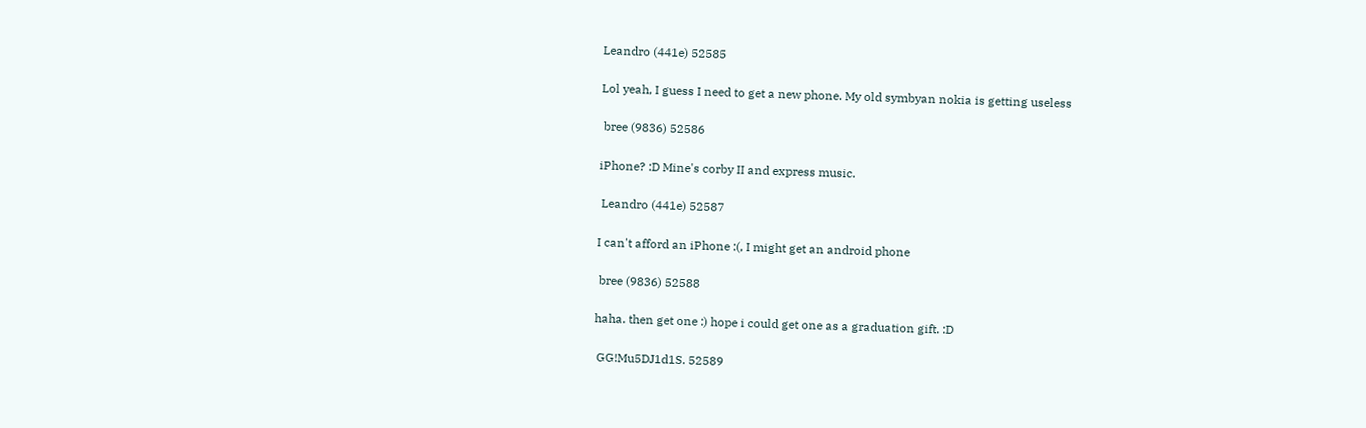Leandro (441e) 52585

Lol yeah, I guess I need to get a new phone. My old symbyan nokia is getting useless

 bree (9836) 52586

iPhone? :D Mine's corby II and express music.

 Leandro (441e) 52587

I can't afford an iPhone :(, I might get an android phone

 bree (9836) 52588

haha. then get one :) hope i could get one as a graduation gift. :D

 GG!Mu5DJ1d1S. 52589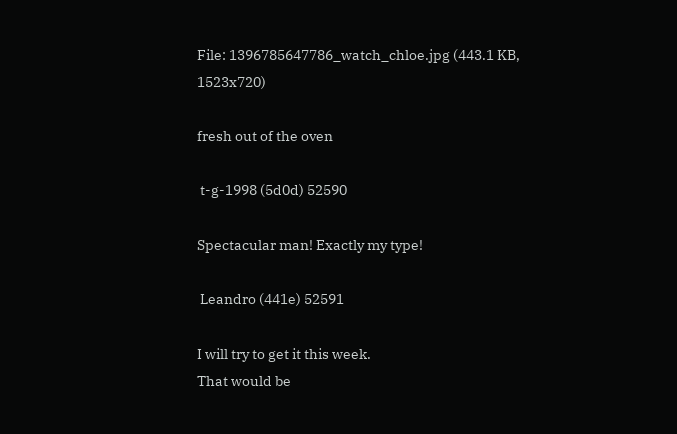File: 1396785647786_watch_chloe.jpg (443.1 KB, 1523x720)

fresh out of the oven

 t-g-1998 (5d0d) 52590

Spectacular man! Exactly my type!

 Leandro (441e) 52591

I will try to get it this week.
That would be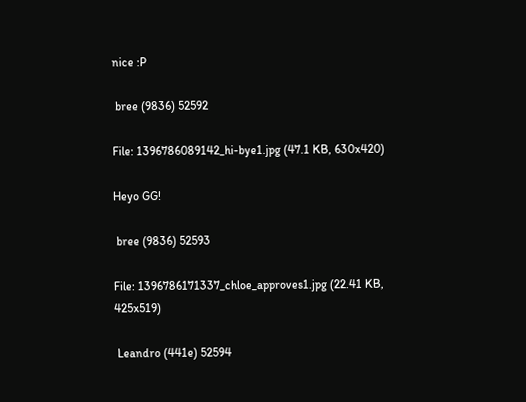nice :P

 bree (9836) 52592

File: 1396786089142_hi-bye1.jpg (47.1 KB, 630x420)

Heyo GG!

 bree (9836) 52593

File: 1396786171337_chloe_approves1.jpg (22.41 KB, 425x519)

 Leandro (441e) 52594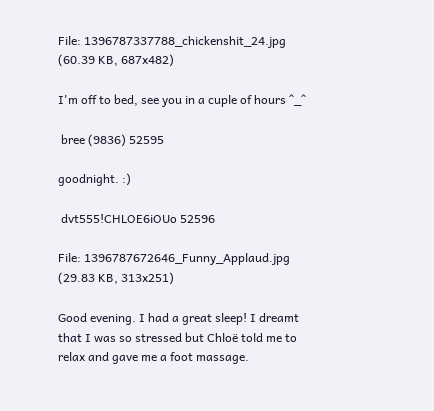File: 1396787337788_chickenshit_24.jpg (60.39 KB, 687x482)

I'm off to bed, see you in a cuple of hours ^_^

 bree (9836) 52595

goodnight. :)

 dvt555!CHLOE6iOUo 52596

File: 1396787672646_Funny_Applaud.jpg (29.83 KB, 313x251)

Good evening. I had a great sleep! I dreamt that I was so stressed but Chloë told me to relax and gave me a foot massage.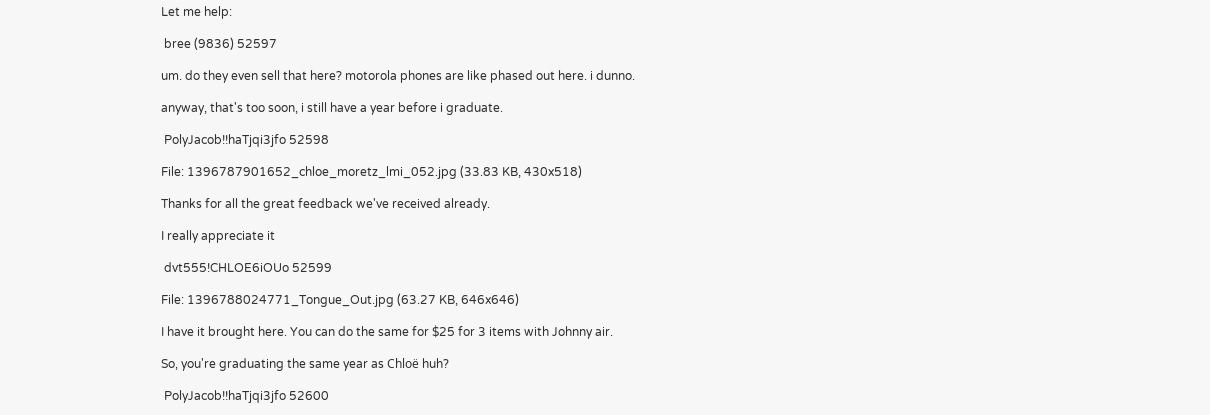Let me help:

 bree (9836) 52597

um. do they even sell that here? motorola phones are like phased out here. i dunno.

anyway, that's too soon, i still have a year before i graduate.

 PolyJacob!!haTjqi3jfo 52598

File: 1396787901652_chloe_moretz_lmi_052.jpg (33.83 KB, 430x518)

Thanks for all the great feedback we've received already.

I really appreciate it

 dvt555!CHLOE6iOUo 52599

File: 1396788024771_Tongue_Out.jpg (63.27 KB, 646x646)

I have it brought here. You can do the same for $25 for 3 items with Johnny air.

So, you're graduating the same year as Chloë huh?

 PolyJacob!!haTjqi3jfo 52600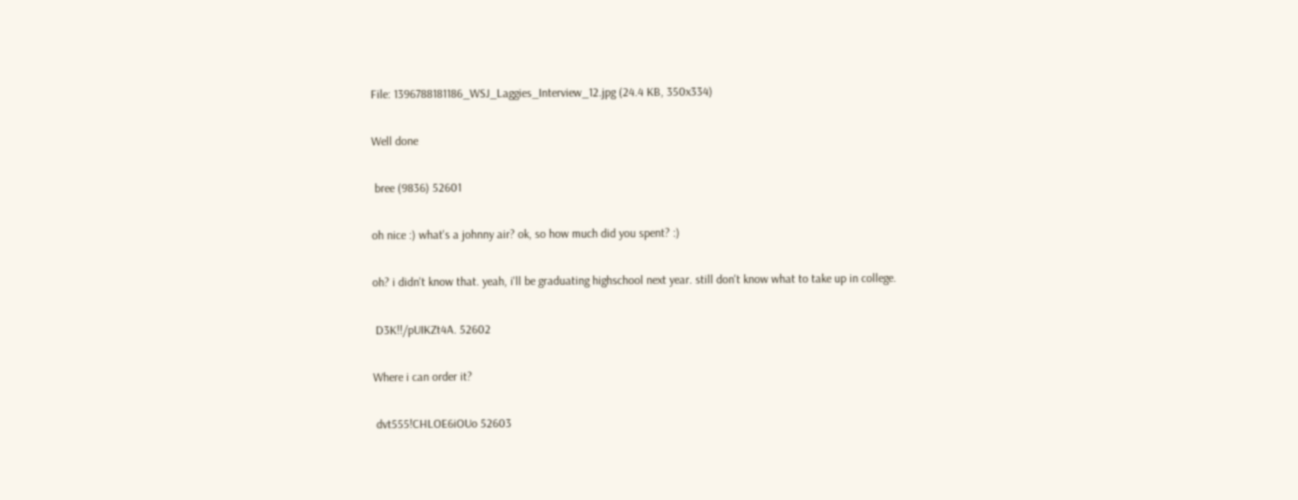File: 1396788181186_WSJ_Laggies_Interview_12.jpg (24.4 KB, 350x334)

Well done

 bree (9836) 52601

oh nice :) what's a johnny air? ok, so how much did you spent? :)

oh? i didn't know that. yeah, i'll be graduating highschool next year. still don't know what to take up in college.

 D3K!!/pUIKZt4A. 52602

Where i can order it?

 dvt555!CHLOE6iOUo 52603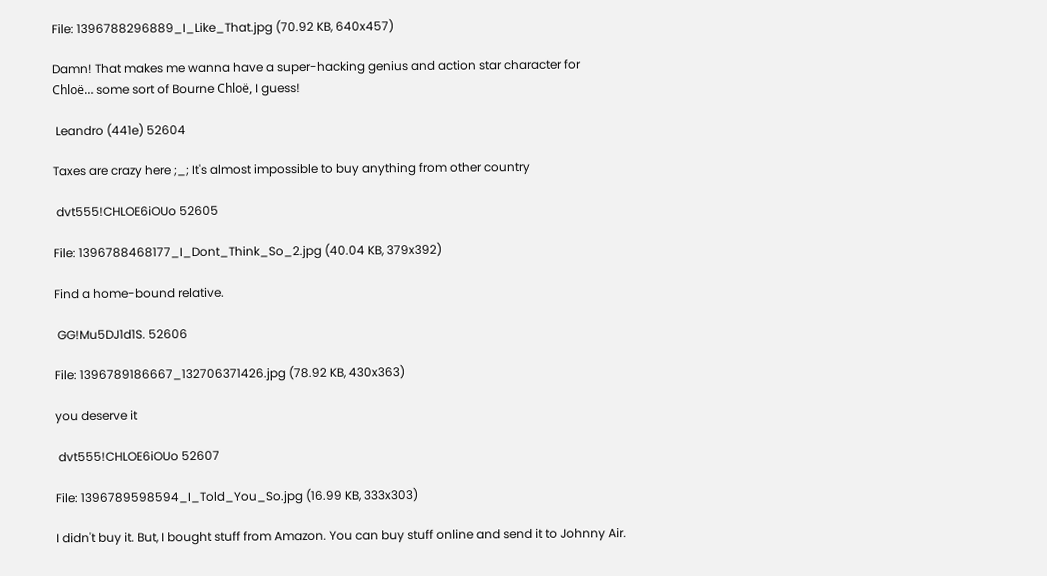File: 1396788296889_I_Like_That.jpg (70.92 KB, 640x457)

Damn! That makes me wanna have a super-hacking genius and action star character for Chloë… some sort of Bourne Chloë, I guess!

 Leandro (441e) 52604

Taxes are crazy here ;_; It's almost impossible to buy anything from other country

 dvt555!CHLOE6iOUo 52605

File: 1396788468177_I_Dont_Think_So_2.jpg (40.04 KB, 379x392)

Find a home-bound relative.

 GG!Mu5DJ1d1S. 52606

File: 1396789186667_132706371426.jpg (78.92 KB, 430x363)

you deserve it

 dvt555!CHLOE6iOUo 52607

File: 1396789598594_I_Told_You_So.jpg (16.99 KB, 333x303)

I didn't buy it. But, I bought stuff from Amazon. You can buy stuff online and send it to Johnny Air.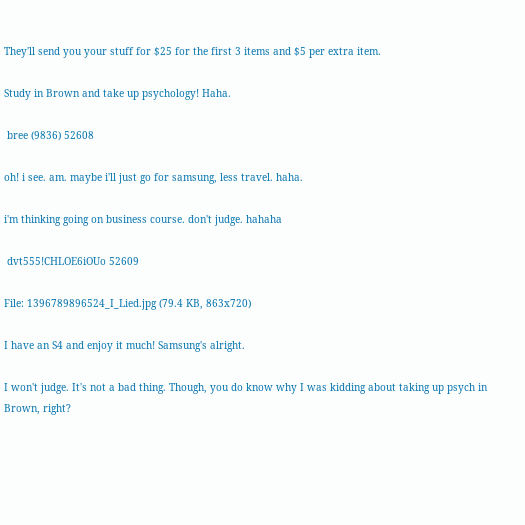They'll send you your stuff for $25 for the first 3 items and $5 per extra item.

Study in Brown and take up psychology! Haha.

 bree (9836) 52608

oh! i see. am. maybe i'll just go for samsung, less travel. haha.

i'm thinking going on business course. don't judge. hahaha

 dvt555!CHLOE6iOUo 52609

File: 1396789896524_I_Lied.jpg (79.4 KB, 863x720)

I have an S4 and enjoy it much! Samsung's alright.

I won't judge. It's not a bad thing. Though, you do know why I was kidding about taking up psych in Brown, right?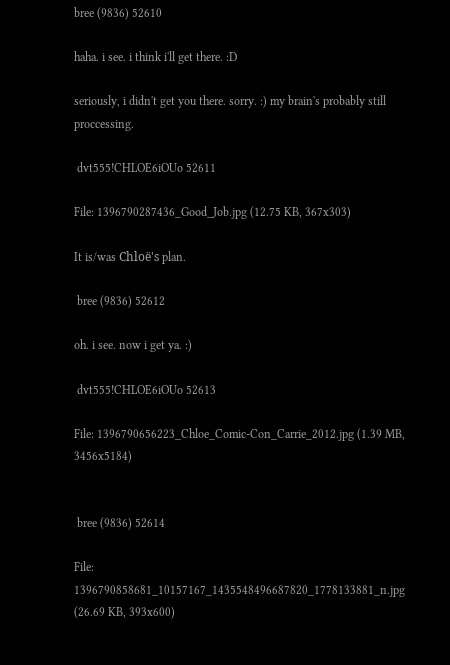bree (9836) 52610

haha. i see. i think i'll get there. :D

seriously, i didn't get you there. sorry. :) my brain's probably still proccessing.

 dvt555!CHLOE6iOUo 52611

File: 1396790287436_Good_Job.jpg (12.75 KB, 367x303)

It is/was Chloë's plan.

 bree (9836) 52612

oh. i see. now i get ya. :)

 dvt555!CHLOE6iOUo 52613

File: 1396790656223_Chloe_Comic-Con_Carrie_2012.jpg (1.39 MB, 3456x5184)


 bree (9836) 52614

File: 1396790858681_10157167_1435548496687820_1778133881_n.jpg (26.69 KB, 393x600)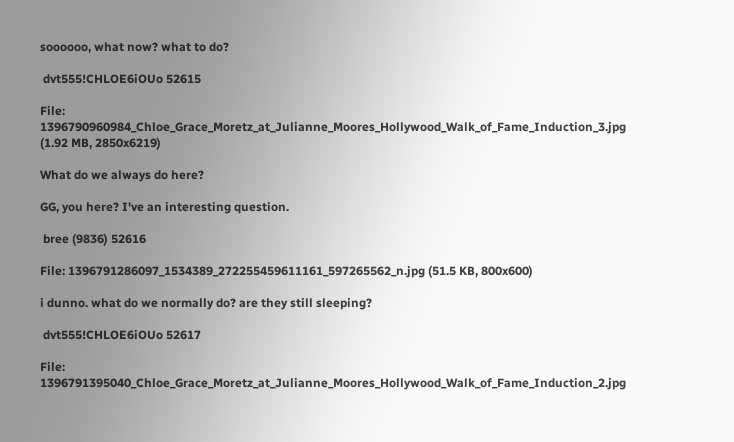soooooo, what now? what to do?

 dvt555!CHLOE6iOUo 52615

File: 1396790960984_Chloe_Grace_Moretz_at_Julianne_Moores_Hollywood_Walk_of_Fame_Induction_3.jpg (1.92 MB, 2850x6219)

What do we always do here?

GG, you here? I've an interesting question.

 bree (9836) 52616

File: 1396791286097_1534389_272255459611161_597265562_n.jpg (51.5 KB, 800x600)

i dunno. what do we normally do? are they still sleeping?

 dvt555!CHLOE6iOUo 52617

File: 1396791395040_Chloe_Grace_Moretz_at_Julianne_Moores_Hollywood_Walk_of_Fame_Induction_2.jpg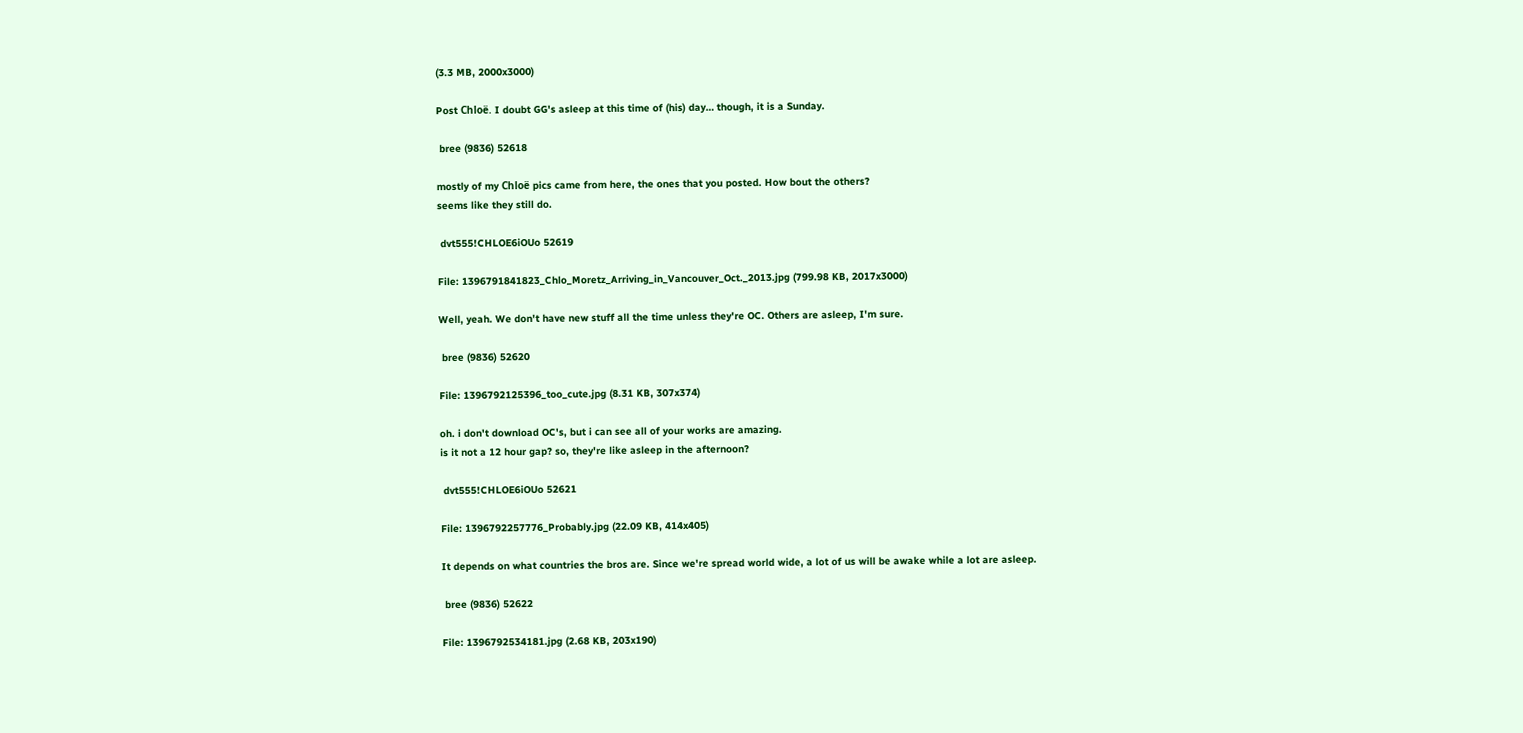(3.3 MB, 2000x3000)

Post Chloë. I doubt GG's asleep at this time of (his) day… though, it is a Sunday.

 bree (9836) 52618

mostly of my Chloë pics came from here, the ones that you posted. How bout the others?
seems like they still do.

 dvt555!CHLOE6iOUo 52619

File: 1396791841823_Chlo_Moretz_Arriving_in_Vancouver_Oct._2013.jpg (799.98 KB, 2017x3000)

Well, yeah. We don't have new stuff all the time unless they're OC. Others are asleep, I'm sure.

 bree (9836) 52620

File: 1396792125396_too_cute.jpg (8.31 KB, 307x374)

oh. i don't download OC's, but i can see all of your works are amazing.
is it not a 12 hour gap? so, they're like asleep in the afternoon?

 dvt555!CHLOE6iOUo 52621

File: 1396792257776_Probably.jpg (22.09 KB, 414x405)

It depends on what countries the bros are. Since we're spread world wide, a lot of us will be awake while a lot are asleep.

 bree (9836) 52622

File: 1396792534181.jpg (2.68 KB, 203x190)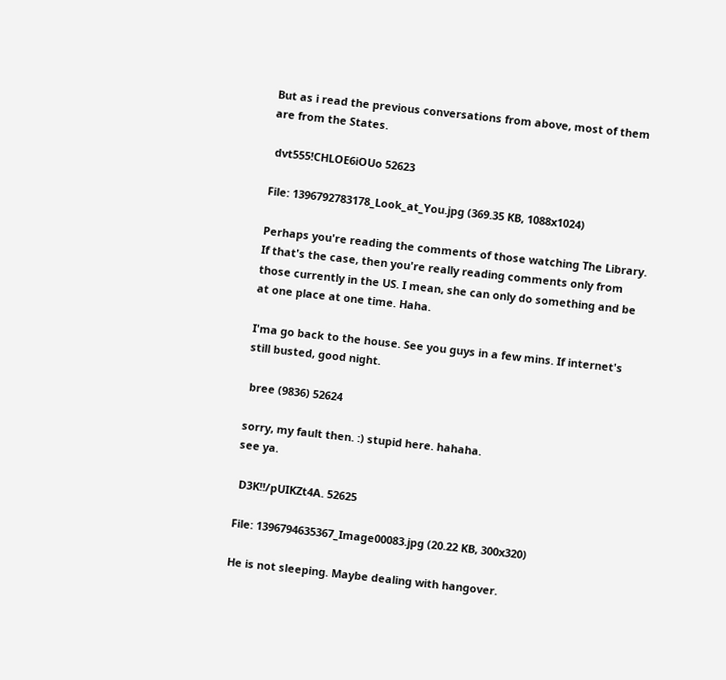But as i read the previous conversations from above, most of them are from the States.

 dvt555!CHLOE6iOUo 52623

File: 1396792783178_Look_at_You.jpg (369.35 KB, 1088x1024)

Perhaps you're reading the comments of those watching The Library. If that's the case, then you're really reading comments only from those currently in the US. I mean, she can only do something and be at one place at one time. Haha.

I'ma go back to the house. See you guys in a few mins. If internet's still busted, good night.

 bree (9836) 52624

sorry, my fault then. :) stupid here. hahaha.
see ya.

 D3K!!/pUIKZt4A. 52625

File: 1396794635367_Image00083.jpg (20.22 KB, 300x320)

He is not sleeping. Maybe dealing with hangover.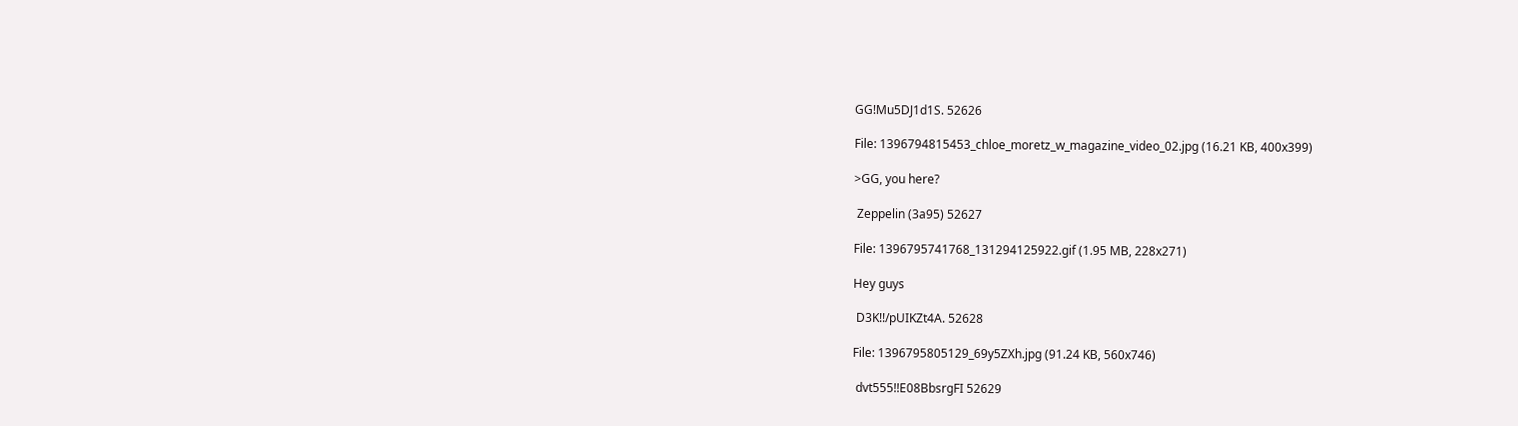GG!Mu5DJ1d1S. 52626

File: 1396794815453_chloe_moretz_w_magazine_video_02.jpg (16.21 KB, 400x399)

>GG, you here?

 Zeppelin (3a95) 52627

File: 1396795741768_131294125922.gif (1.95 MB, 228x271)

Hey guys

 D3K!!/pUIKZt4A. 52628

File: 1396795805129_69y5ZXh.jpg (91.24 KB, 560x746)

 dvt555!!E08BbsrgFI 52629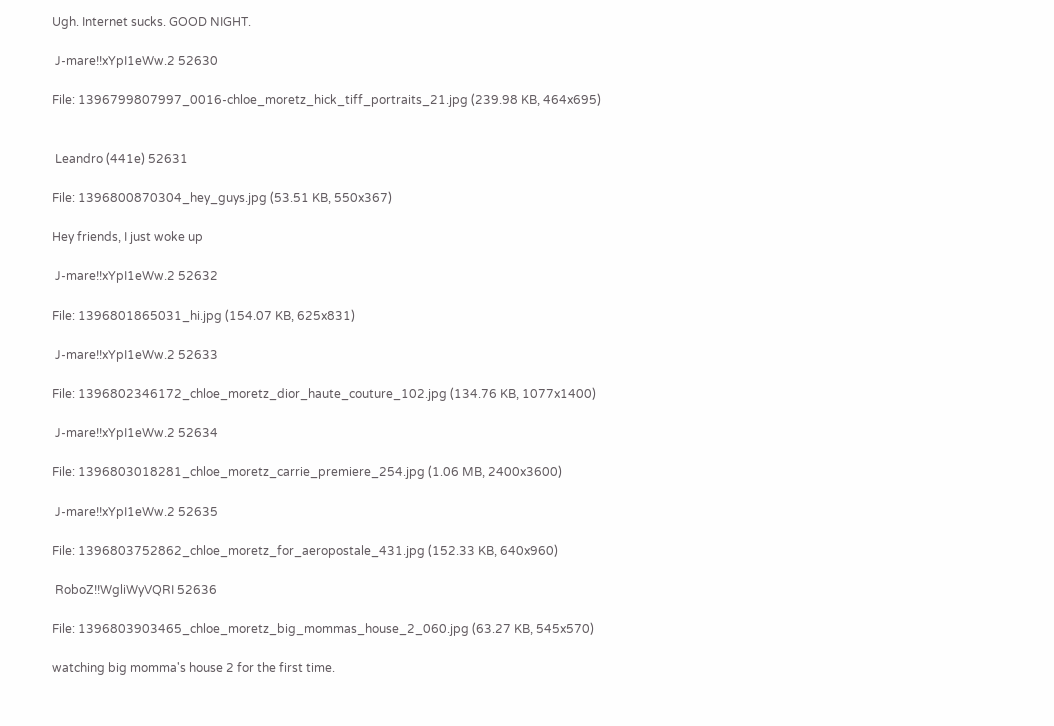Ugh. Internet sucks. GOOD NIGHT.

 J-mare!!xYpI1eWw.2 52630

File: 1396799807997_0016-chloe_moretz_hick_tiff_portraits_21.jpg (239.98 KB, 464x695)


 Leandro (441e) 52631

File: 1396800870304_hey_guys.jpg (53.51 KB, 550x367)

Hey friends, I just woke up

 J-mare!!xYpI1eWw.2 52632

File: 1396801865031_hi.jpg (154.07 KB, 625x831)

 J-mare!!xYpI1eWw.2 52633

File: 1396802346172_chloe_moretz_dior_haute_couture_102.jpg (134.76 KB, 1077x1400)

 J-mare!!xYpI1eWw.2 52634

File: 1396803018281_chloe_moretz_carrie_premiere_254.jpg (1.06 MB, 2400x3600)

 J-mare!!xYpI1eWw.2 52635

File: 1396803752862_chloe_moretz_for_aeropostale_431.jpg (152.33 KB, 640x960)

 RoboZ!!WgliWyVQRI 52636

File: 1396803903465_chloe_moretz_big_mommas_house_2_060.jpg (63.27 KB, 545x570)

watching big momma's house 2 for the first time.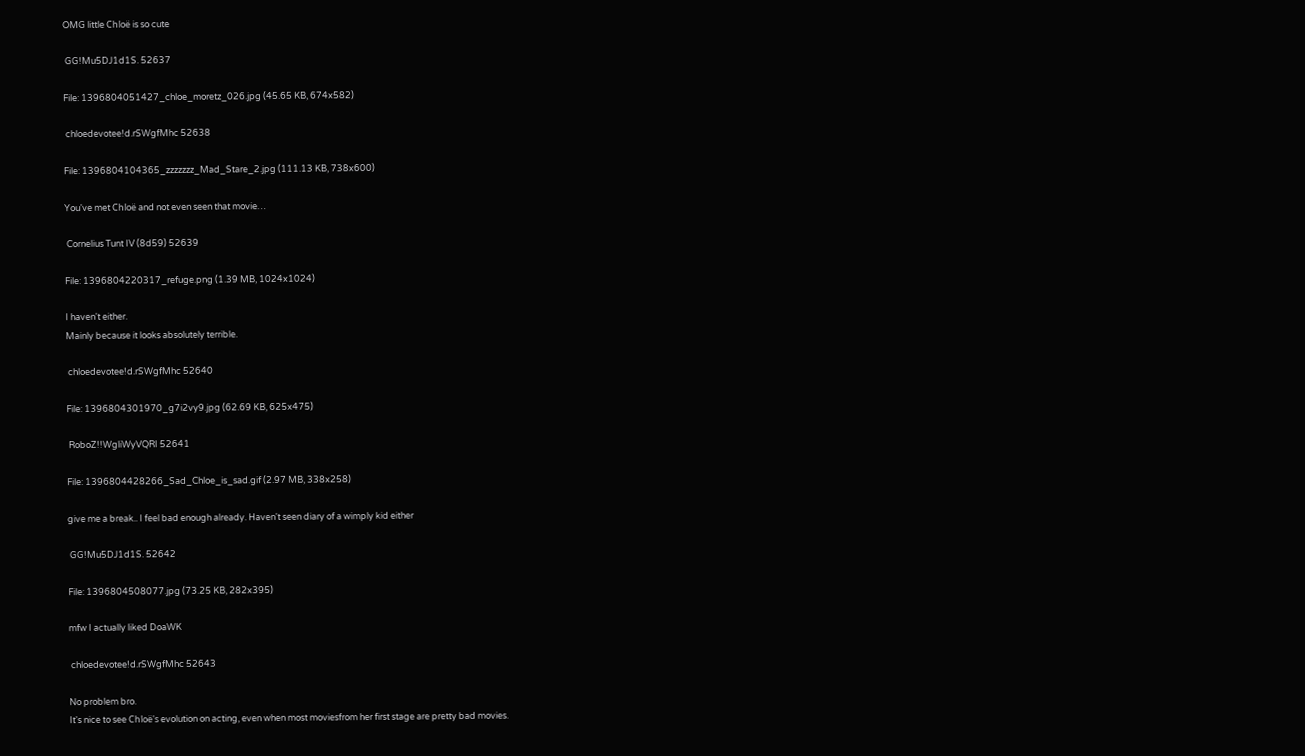OMG little Chloë is so cute

 GG!Mu5DJ1d1S. 52637

File: 1396804051427_chloe_moretz_026.jpg (45.65 KB, 674x582)

 chloedevotee!d.rSWgfMhc 52638

File: 1396804104365_zzzzzzz_Mad_Stare_2.jpg (111.13 KB, 738x600)

You've met Chloë and not even seen that movie…

 Cornelius Tunt IV (8d59) 52639

File: 1396804220317_refuge.png (1.39 MB, 1024x1024)

I haven't either.
Mainly because it looks absolutely terrible.

 chloedevotee!d.rSWgfMhc 52640

File: 1396804301970_g7i2vy9.jpg (62.69 KB, 625x475)

 RoboZ!!WgliWyVQRI 52641

File: 1396804428266_Sad_Chloe_is_sad.gif (2.97 MB, 338x258)

give me a break.. I feel bad enough already. Haven't seen diary of a wimply kid either

 GG!Mu5DJ1d1S. 52642

File: 1396804508077.jpg (73.25 KB, 282x395)

mfw I actually liked DoaWK

 chloedevotee!d.rSWgfMhc 52643

No problem bro.
It's nice to see Chloë's evolution on acting, even when most moviesfrom her first stage are pretty bad movies.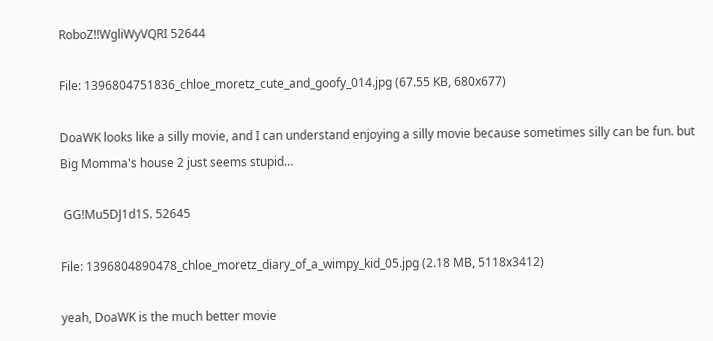RoboZ!!WgliWyVQRI 52644

File: 1396804751836_chloe_moretz_cute_and_goofy_014.jpg (67.55 KB, 680x677)

DoaWK looks like a silly movie, and I can understand enjoying a silly movie because sometimes silly can be fun. but Big Momma's house 2 just seems stupid…

 GG!Mu5DJ1d1S. 52645

File: 1396804890478_chloe_moretz_diary_of_a_wimpy_kid_05.jpg (2.18 MB, 5118x3412)

yeah, DoaWK is the much better movie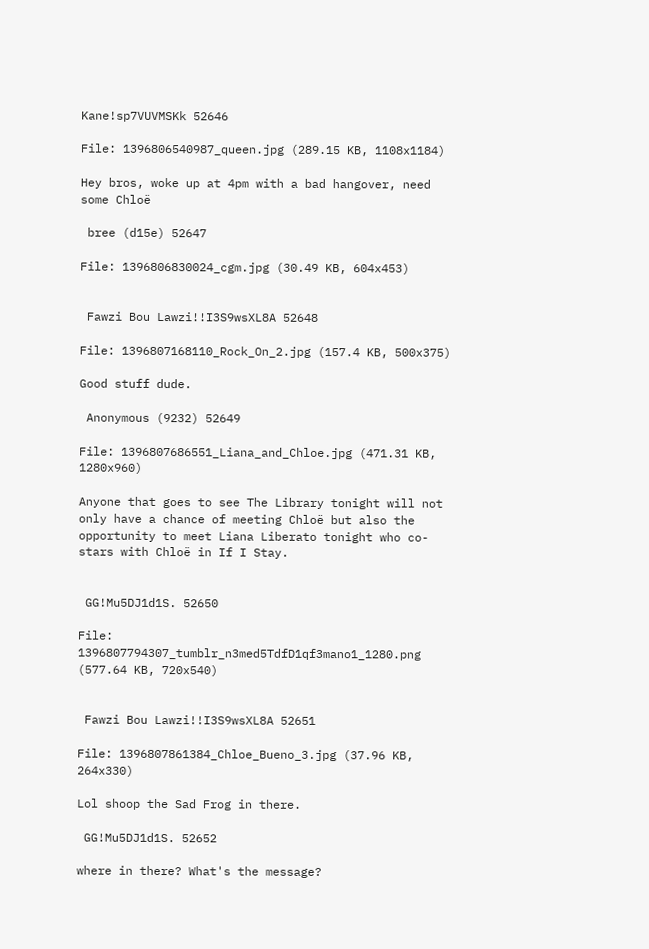Kane!sp7VUVMSKk 52646

File: 1396806540987_queen.jpg (289.15 KB, 1108x1184)

Hey bros, woke up at 4pm with a bad hangover, need some Chloë

 bree (d15e) 52647

File: 1396806830024_cgm.jpg (30.49 KB, 604x453)


 Fawzi Bou Lawzi!!I3S9wsXL8A 52648

File: 1396807168110_Rock_On_2.jpg (157.4 KB, 500x375)

Good stuff dude.

 Anonymous (9232) 52649

File: 1396807686551_Liana_and_Chloe.jpg (471.31 KB, 1280x960)

Anyone that goes to see The Library tonight will not only have a chance of meeting Chloë but also the opportunity to meet Liana Liberato tonight who co-stars with Chloë in If I Stay.


 GG!Mu5DJ1d1S. 52650

File: 1396807794307_tumblr_n3med5TdfD1qf3mano1_1280.png (577.64 KB, 720x540)


 Fawzi Bou Lawzi!!I3S9wsXL8A 52651

File: 1396807861384_Chloe_Bueno_3.jpg (37.96 KB, 264x330)

Lol shoop the Sad Frog in there.

 GG!Mu5DJ1d1S. 52652

where in there? What's the message?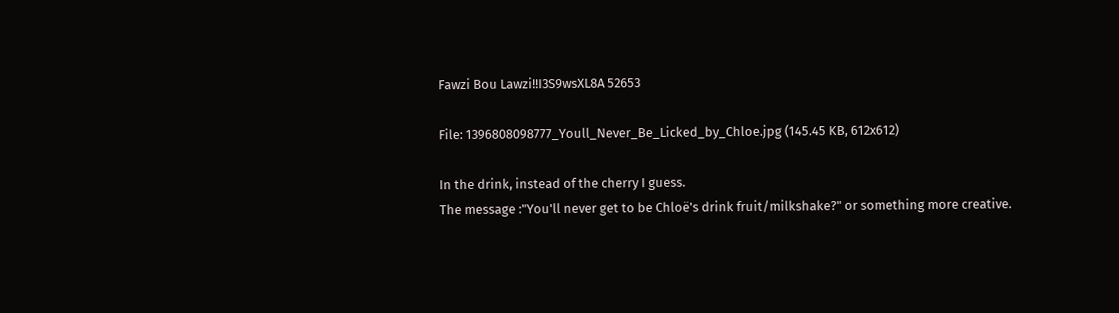Fawzi Bou Lawzi!!I3S9wsXL8A 52653

File: 1396808098777_Youll_Never_Be_Licked_by_Chloe.jpg (145.45 KB, 612x612)

In the drink, instead of the cherry I guess.
The message :"You'll never get to be Chloë's drink fruit/milkshake?" or something more creative.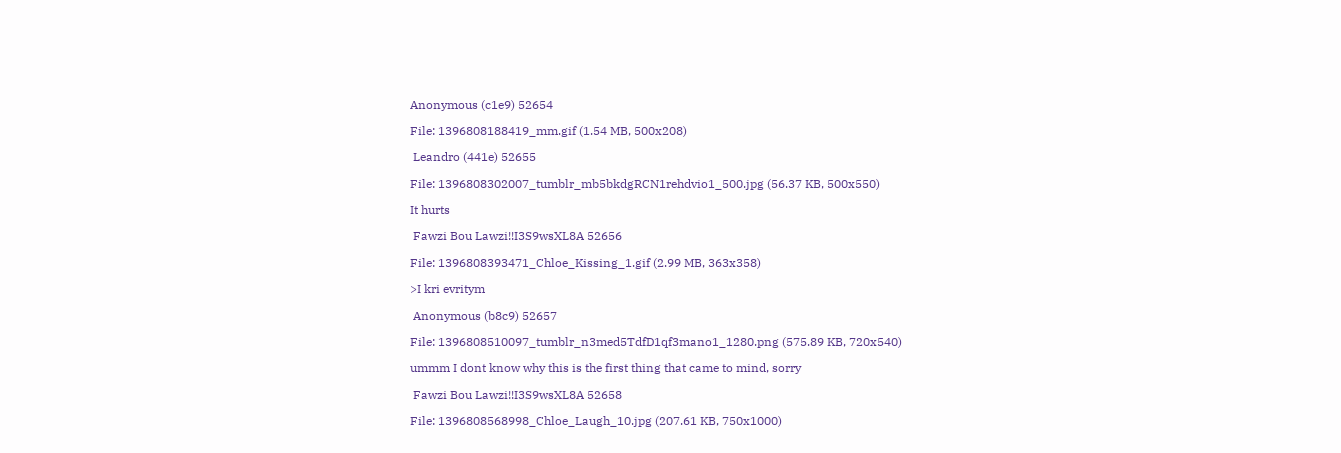Anonymous (c1e9) 52654

File: 1396808188419_mm.gif (1.54 MB, 500x208)

 Leandro (441e) 52655

File: 1396808302007_tumblr_mb5bkdgRCN1rehdvio1_500.jpg (56.37 KB, 500x550)

It hurts

 Fawzi Bou Lawzi!!I3S9wsXL8A 52656

File: 1396808393471_Chloe_Kissing_1.gif (2.99 MB, 363x358)

>I kri evritym

 Anonymous (b8c9) 52657

File: 1396808510097_tumblr_n3med5TdfD1qf3mano1_1280.png (575.89 KB, 720x540)

ummm I dont know why this is the first thing that came to mind, sorry

 Fawzi Bou Lawzi!!I3S9wsXL8A 52658

File: 1396808568998_Chloe_Laugh_10.jpg (207.61 KB, 750x1000)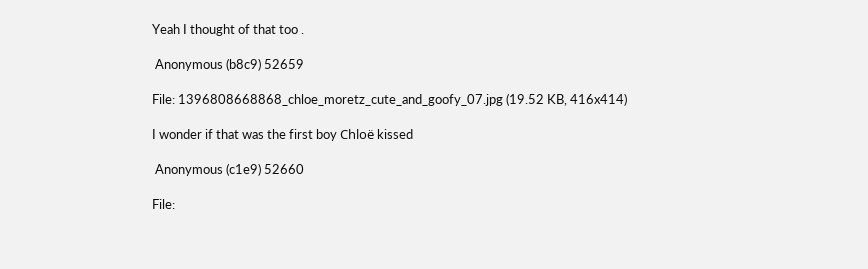Yeah I thought of that too .

 Anonymous (b8c9) 52659

File: 1396808668868_chloe_moretz_cute_and_goofy_07.jpg (19.52 KB, 416x414)

I wonder if that was the first boy Chloë kissed

 Anonymous (c1e9) 52660

File: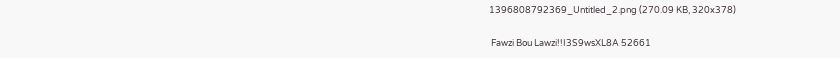1396808792369_Untitled_2.png (270.09 KB, 320x378)

 Fawzi Bou Lawzi!!I3S9wsXL8A 52661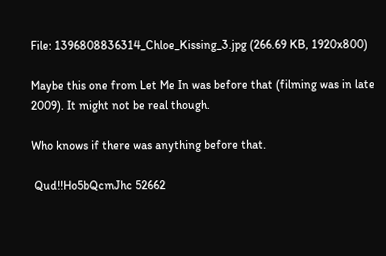File: 1396808836314_Chloe_Kissing_3.jpg (266.69 KB, 1920x800)

Maybe this one from Let Me In was before that (filming was in late 2009). It might not be real though.

Who knows if there was anything before that.

 Qud!!Ho5bQcmJhc 52662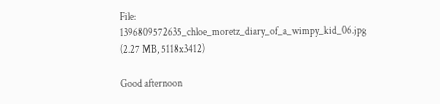File: 1396809572635_chloe_moretz_diary_of_a_wimpy_kid_06.jpg (2.27 MB, 5118x3412)

Good afternoon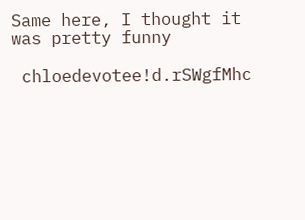Same here, I thought it was pretty funny

 chloedevotee!d.rSWgfMhc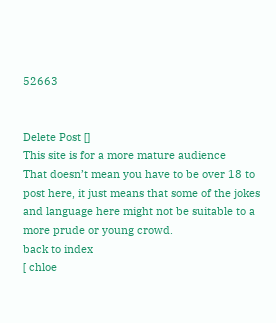52663


Delete Post []
This site is for a more mature audience
That doesn’t mean you have to be over 18 to post here, it just means that some of the jokes and language here might not be suitable to a more prude or young crowd.
back to index
[ chloe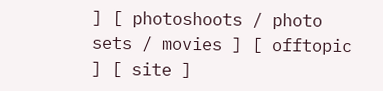] [ photoshoots / photo sets / movies ] [ offtopic ] [ site ]